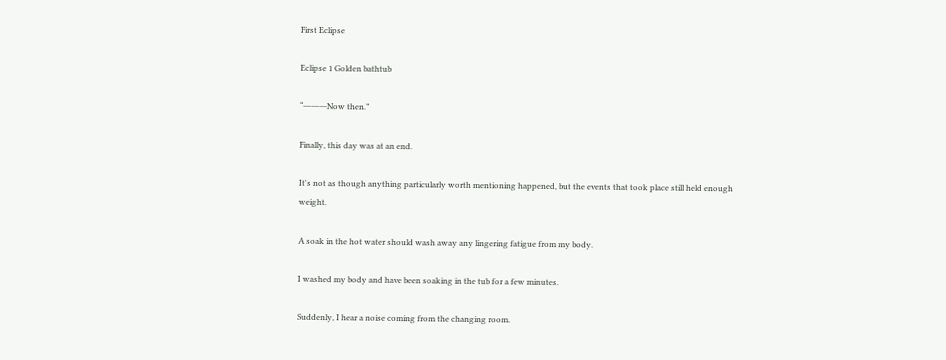First Eclipse

Eclipse 1 Golden bathtub

“―――Now then.”

Finally, this day was at an end.

It's not as though anything particularly worth mentioning happened, but the events that took place still held enough weight.

A soak in the hot water should wash away any lingering fatigue from my body.

I washed my body and have been soaking in the tub for a few minutes.

Suddenly, I hear a noise coming from the changing room.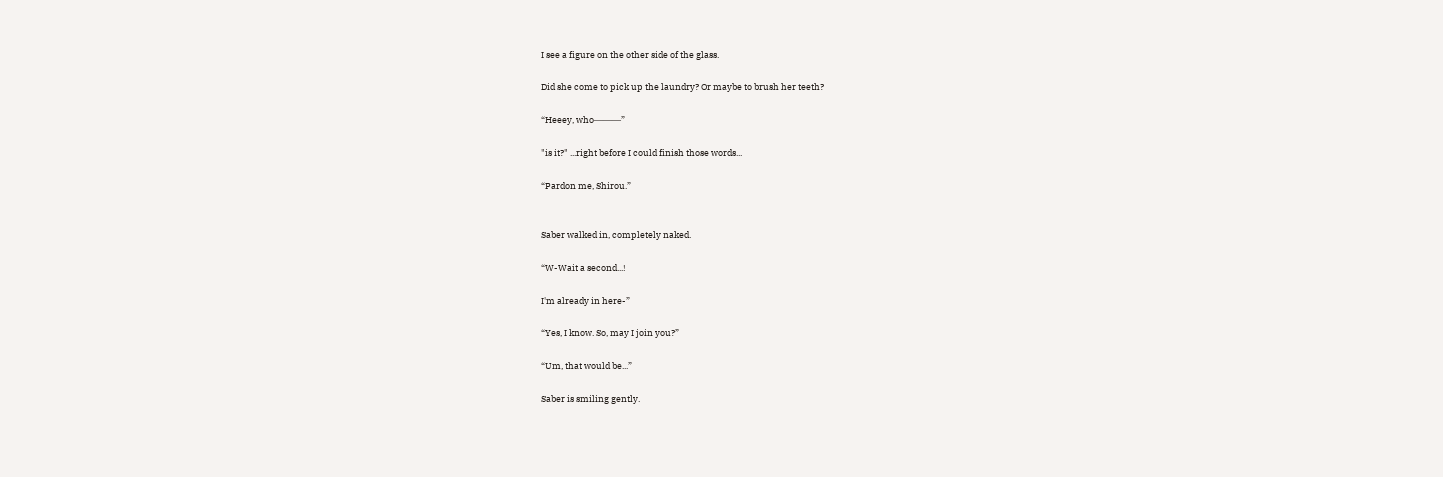I see a figure on the other side of the glass.

Did she come to pick up the laundry? Or maybe to brush her teeth?

“Heeey, who―――”

"is it?" ...right before I could finish those words...

“Pardon me, Shirou.”


Saber walked in, completely naked.

“W-Wait a second...!

I'm already in here-”

“Yes, I know. So, may I join you?”

“Um, that would be...”

Saber is smiling gently.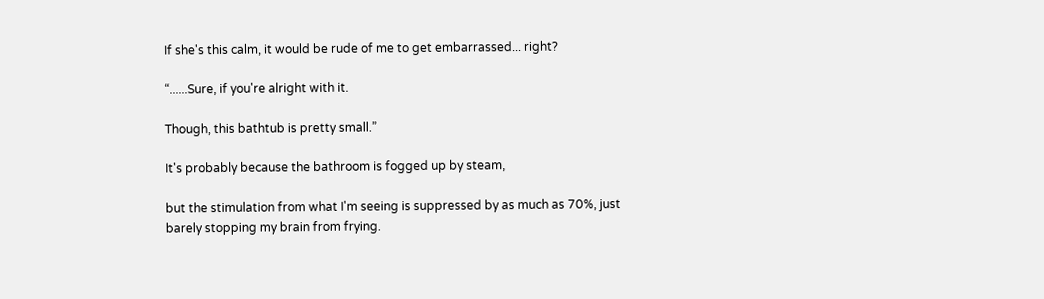If she's this calm, it would be rude of me to get embarrassed... right?

“......Sure, if you're alright with it.

Though, this bathtub is pretty small.”

It's probably because the bathroom is fogged up by steam,

but the stimulation from what I'm seeing is suppressed by as much as 70%, just barely stopping my brain from frying.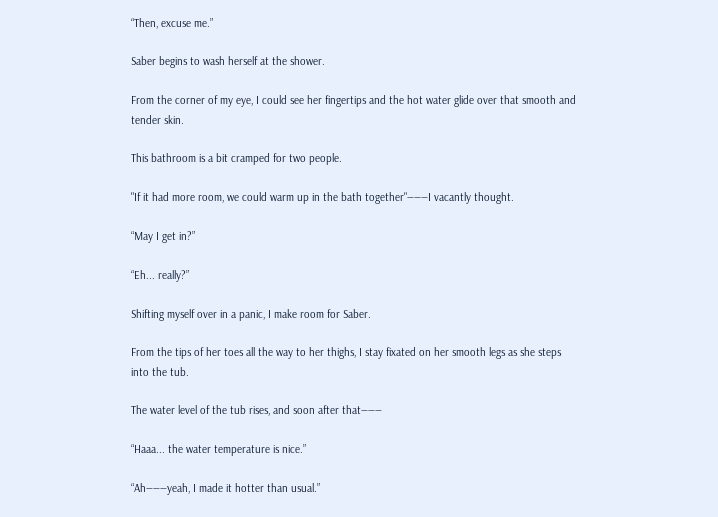“Then, excuse me.”

Saber begins to wash herself at the shower.

From the corner of my eye, I could see her fingertips and the hot water glide over that smooth and tender skin.

This bathroom is a bit cramped for two people.

"If it had more room, we could warm up in the bath together"―――I vacantly thought.

“May I get in?”

“Eh... really?”

Shifting myself over in a panic, I make room for Saber.

From the tips of her toes all the way to her thighs, I stay fixated on her smooth legs as she steps into the tub.

The water level of the tub rises, and soon after that―――

“Haaa... the water temperature is nice.”

“Ah―――yeah, I made it hotter than usual.”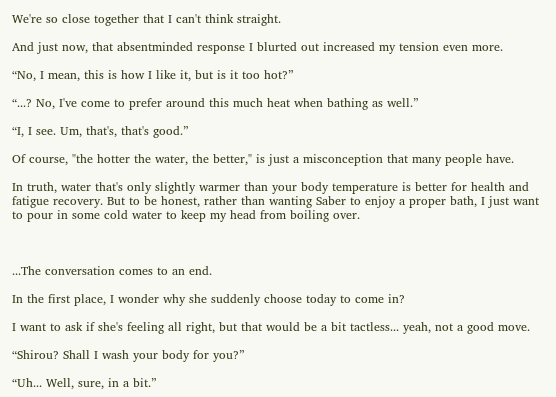We're so close together that I can't think straight.

And just now, that absentminded response I blurted out increased my tension even more.

“No, I mean, this is how I like it, but is it too hot?”

“...? No, I've come to prefer around this much heat when bathing as well.”

“I, I see. Um, that's, that's good.”

Of course, "the hotter the water, the better," is just a misconception that many people have.

In truth, water that's only slightly warmer than your body temperature is better for health and fatigue recovery. But to be honest, rather than wanting Saber to enjoy a proper bath, I just want to pour in some cold water to keep my head from boiling over.



...The conversation comes to an end.

In the first place, I wonder why she suddenly choose today to come in?

I want to ask if she's feeling all right, but that would be a bit tactless... yeah, not a good move.

“Shirou? Shall I wash your body for you?”

“Uh... Well, sure, in a bit.”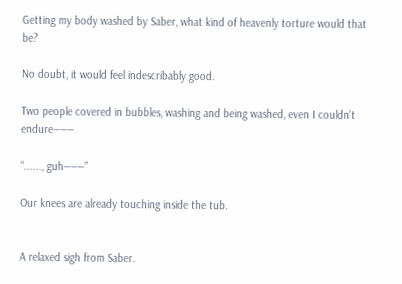Getting my body washed by Saber, what kind of heavenly torture would that be?

No doubt, it would feel indescribably good.

Two people covered in bubbles, washing and being washed, even I couldn't endure―――

“......, guh―――”

Our knees are already touching inside the tub.


A relaxed sigh from Saber.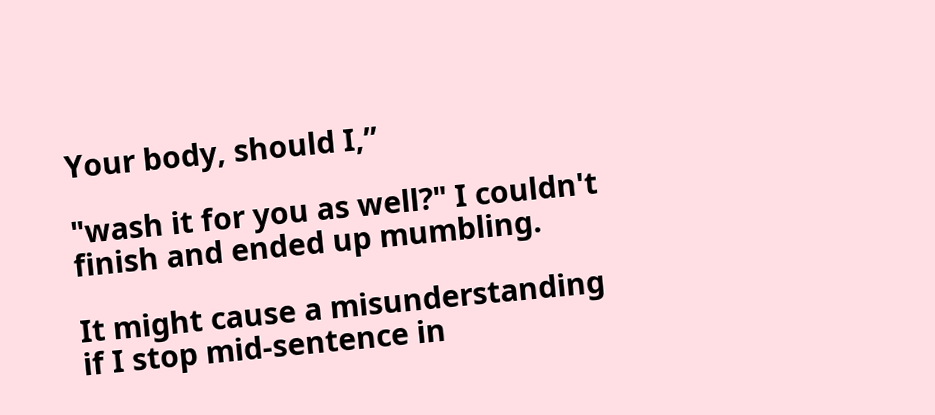Your body, should I,”

"wash it for you as well?" I couldn't finish and ended up mumbling.

It might cause a misunderstanding if I stop mid-sentence in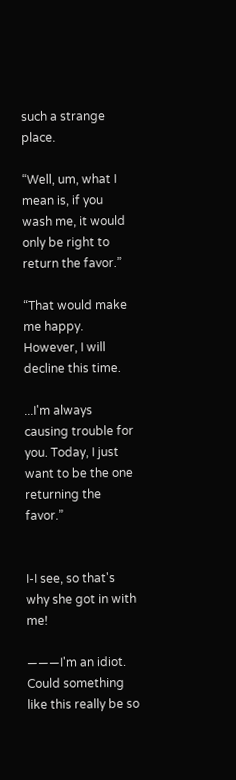such a strange place.

“Well, um, what I mean is, if you wash me, it would only be right to return the favor.”

“That would make me happy. However, I will decline this time.

...I'm always causing trouble for you. Today, I just want to be the one returning the favor.”


I-I see, so that's why she got in with me!

―――I'm an idiot. Could something like this really be so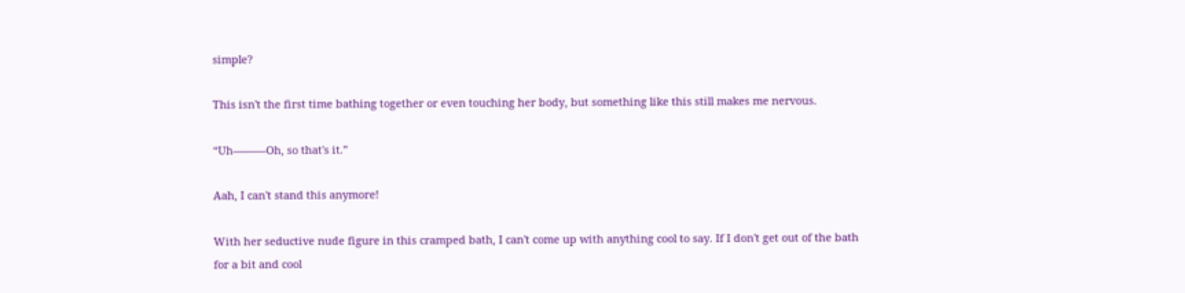simple?

This isn't the first time bathing together or even touching her body, but something like this still makes me nervous.

“Uh―――Oh, so that's it.”

Aah, I can't stand this anymore!

With her seductive nude figure in this cramped bath, I can't come up with anything cool to say. If I don't get out of the bath for a bit and cool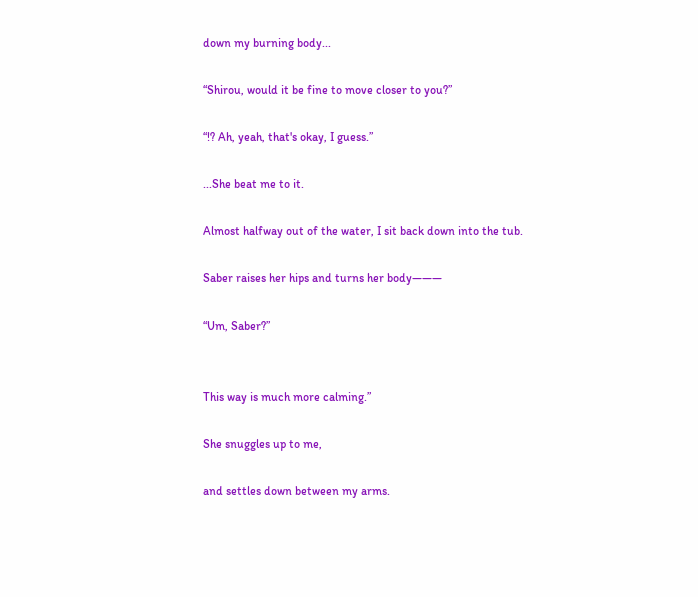down my burning body...

“Shirou, would it be fine to move closer to you?”

“!? Ah, yeah, that's okay, I guess.”

...She beat me to it.

Almost halfway out of the water, I sit back down into the tub.

Saber raises her hips and turns her body―――

“Um, Saber?”


This way is much more calming.”

She snuggles up to me,

and settles down between my arms.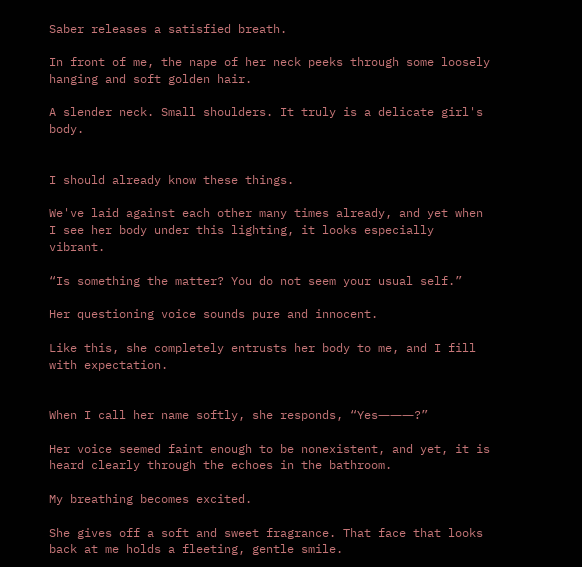Saber releases a satisfied breath.

In front of me, the nape of her neck peeks through some loosely hanging and soft golden hair.

A slender neck. Small shoulders. It truly is a delicate girl's body.


I should already know these things.

We've laid against each other many times already, and yet when I see her body under this lighting, it looks especially vibrant.

“Is something the matter? You do not seem your usual self.”

Her questioning voice sounds pure and innocent.

Like this, she completely entrusts her body to me, and I fill with expectation.


When I call her name softly, she responds, “Yes―――?”

Her voice seemed faint enough to be nonexistent, and yet, it is heard clearly through the echoes in the bathroom.

My breathing becomes excited.

She gives off a soft and sweet fragrance. That face that looks back at me holds a fleeting, gentle smile.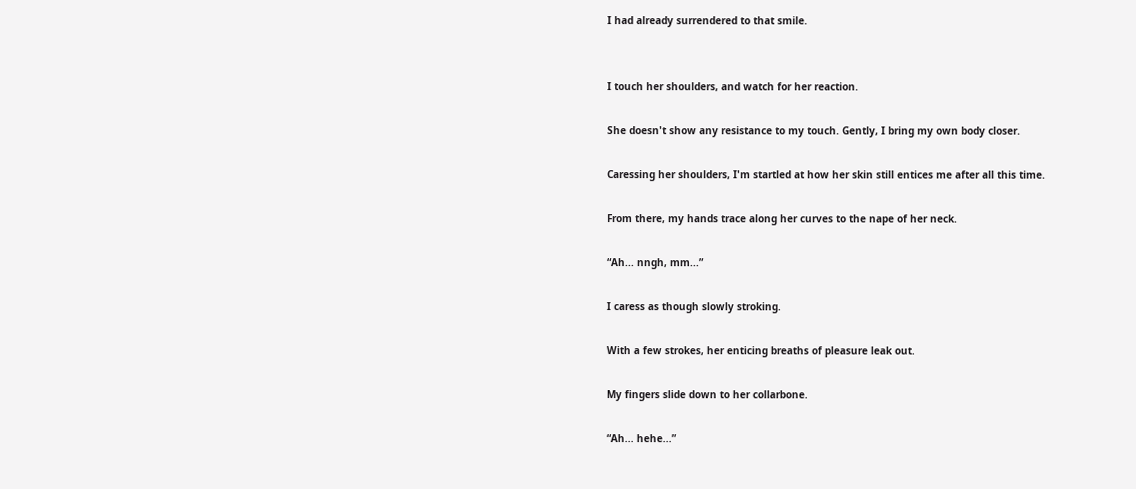I had already surrendered to that smile.


I touch her shoulders, and watch for her reaction.

She doesn't show any resistance to my touch. Gently, I bring my own body closer.

Caressing her shoulders, I'm startled at how her skin still entices me after all this time.

From there, my hands trace along her curves to the nape of her neck.

“Ah... nngh, mm...”

I caress as though slowly stroking.

With a few strokes, her enticing breaths of pleasure leak out.

My fingers slide down to her collarbone.

“Ah... hehe...”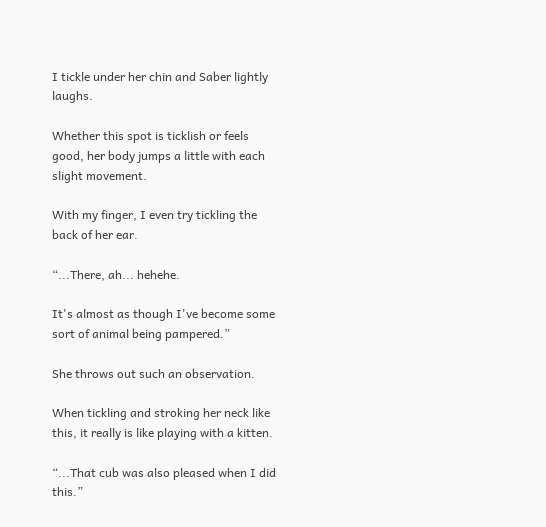I tickle under her chin and Saber lightly laughs.

Whether this spot is ticklish or feels good, her body jumps a little with each slight movement.

With my finger, I even try tickling the back of her ear.

“...There, ah... hehehe.

It's almost as though I've become some sort of animal being pampered.”

She throws out such an observation.

When tickling and stroking her neck like this, it really is like playing with a kitten.

“...That cub was also pleased when I did this.”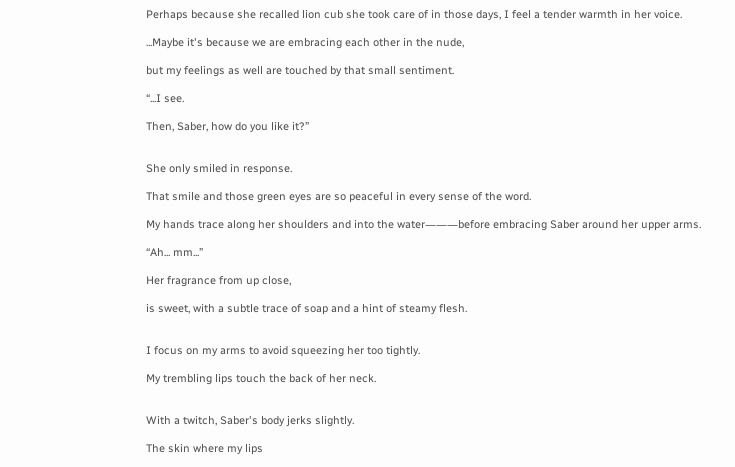Perhaps because she recalled lion cub she took care of in those days, I feel a tender warmth in her voice.

...Maybe it's because we are embracing each other in the nude,

but my feelings as well are touched by that small sentiment.

“...I see.

Then, Saber, how do you like it?”


She only smiled in response.

That smile and those green eyes are so peaceful in every sense of the word.

My hands trace along her shoulders and into the water―――before embracing Saber around her upper arms.

“Ah... mm...”

Her fragrance from up close,

is sweet, with a subtle trace of soap and a hint of steamy flesh.


I focus on my arms to avoid squeezing her too tightly.

My trembling lips touch the back of her neck.


With a twitch, Saber's body jerks slightly.

The skin where my lips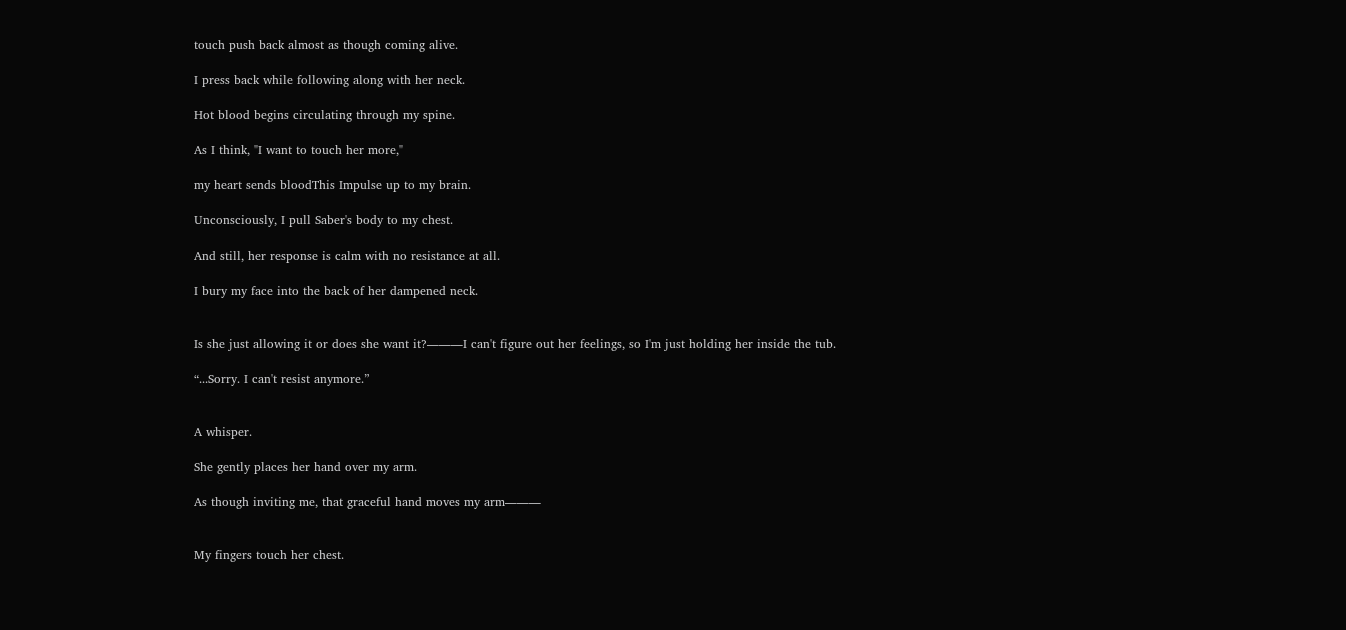touch push back almost as though coming alive.

I press back while following along with her neck.

Hot blood begins circulating through my spine.

As I think, "I want to touch her more,"

my heart sends bloodThis Impulse up to my brain.

Unconsciously, I pull Saber's body to my chest.

And still, her response is calm with no resistance at all.

I bury my face into the back of her dampened neck.


Is she just allowing it or does she want it?―――I can't figure out her feelings, so I'm just holding her inside the tub.

“...Sorry. I can't resist anymore.”


A whisper.

She gently places her hand over my arm.

As though inviting me, that graceful hand moves my arm―――


My fingers touch her chest.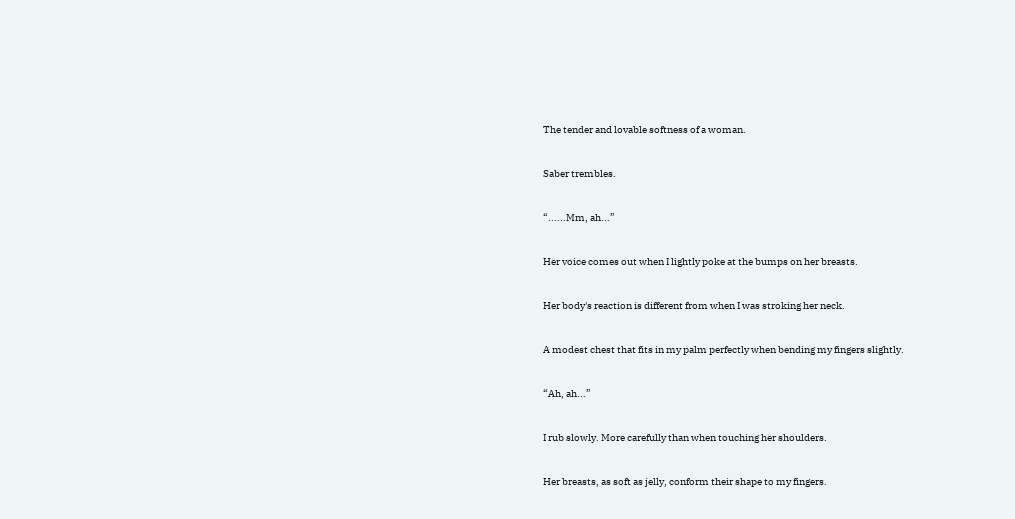The tender and lovable softness of a woman.

Saber trembles.

“......Mm, ah...”

Her voice comes out when I lightly poke at the bumps on her breasts.

Her body's reaction is different from when I was stroking her neck.

A modest chest that fits in my palm perfectly when bending my fingers slightly.

“Ah, ah...”

I rub slowly. More carefully than when touching her shoulders.

Her breasts, as soft as jelly, conform their shape to my fingers.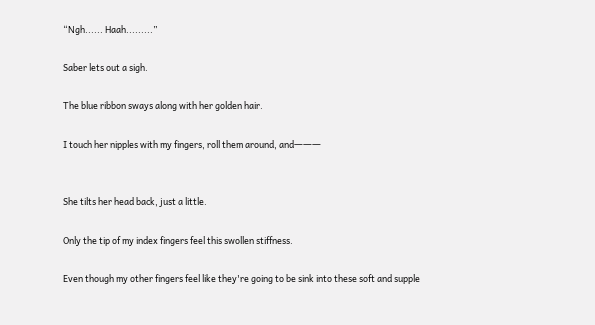“Ngh...... Haah.........”

Saber lets out a sigh.

The blue ribbon sways along with her golden hair.

I touch her nipples with my fingers, roll them around, and―――


She tilts her head back, just a little.

Only the tip of my index fingers feel this swollen stiffness.

Even though my other fingers feel like they're going to be sink into these soft and supple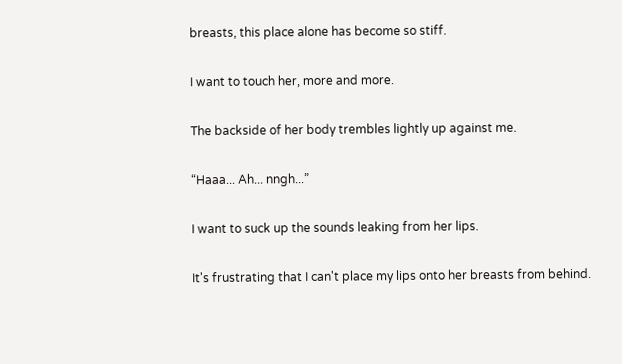breasts, this place alone has become so stiff.

I want to touch her, more and more.

The backside of her body trembles lightly up against me.

“Haaa... Ah... nngh...”

I want to suck up the sounds leaking from her lips.

It's frustrating that I can't place my lips onto her breasts from behind.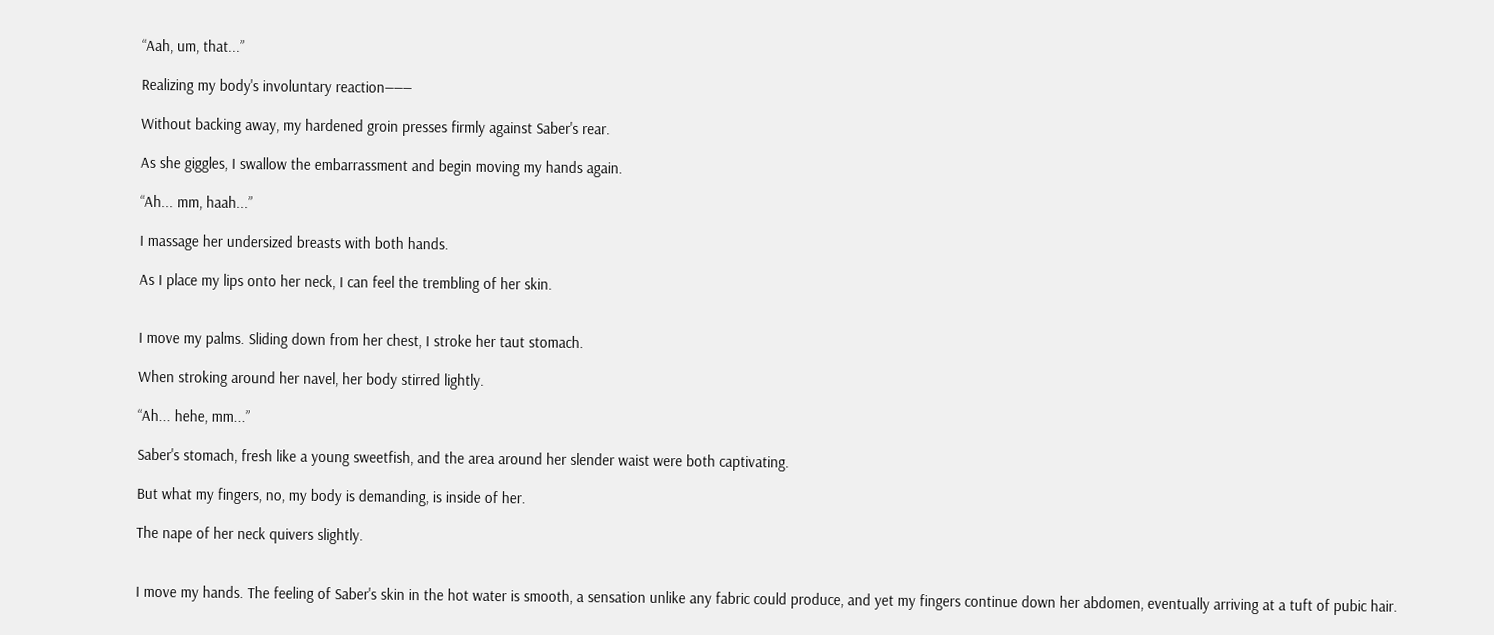“Aah, um, that...”

Realizing my body's involuntary reaction―――

Without backing away, my hardened groin presses firmly against Saber's rear.

As she giggles, I swallow the embarrassment and begin moving my hands again.

“Ah... mm, haah...”

I massage her undersized breasts with both hands.

As I place my lips onto her neck, I can feel the trembling of her skin.


I move my palms. Sliding down from her chest, I stroke her taut stomach.

When stroking around her navel, her body stirred lightly.

“Ah... hehe, mm...”

Saber's stomach, fresh like a young sweetfish, and the area around her slender waist were both captivating.

But what my fingers, no, my body is demanding, is inside of her.

The nape of her neck quivers slightly.


I move my hands. The feeling of Saber's skin in the hot water is smooth, a sensation unlike any fabric could produce, and yet my fingers continue down her abdomen, eventually arriving at a tuft of pubic hair.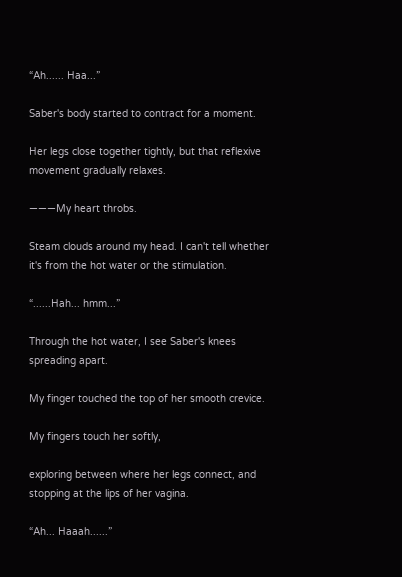“Ah...... Haa...”

Saber's body started to contract for a moment.

Her legs close together tightly, but that reflexive movement gradually relaxes.

―――My heart throbs.

Steam clouds around my head. I can't tell whether it's from the hot water or the stimulation.

“......Hah... hmm...”

Through the hot water, I see Saber's knees spreading apart.

My finger touched the top of her smooth crevice.

My fingers touch her softly,

exploring between where her legs connect, and stopping at the lips of her vagina.

“Ah... Haaah......”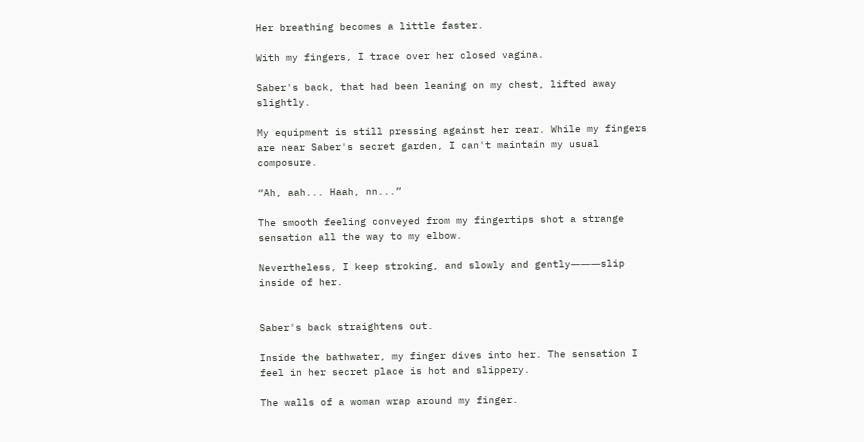Her breathing becomes a little faster.

With my fingers, I trace over her closed vagina.

Saber's back, that had been leaning on my chest, lifted away slightly.

My equipment is still pressing against her rear. While my fingers are near Saber's secret garden, I can't maintain my usual composure.

“Ah, aah... Haah, nn...”

The smooth feeling conveyed from my fingertips shot a strange sensation all the way to my elbow.

Nevertheless, I keep stroking, and slowly and gently―――slip inside of her.


Saber's back straightens out.

Inside the bathwater, my finger dives into her. The sensation I feel in her secret place is hot and slippery.

The walls of a woman wrap around my finger.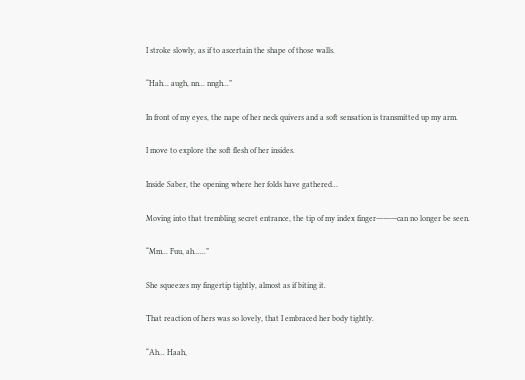I stroke slowly, as if to ascertain the shape of those walls.

“Hah... augh, nn... nngh...”

In front of my eyes, the nape of her neck quivers and a soft sensation is transmitted up my arm.

I move to explore the soft flesh of her insides.

Inside Saber, the opening where her folds have gathered...

Moving into that trembling secret entrance, the tip of my index finger―――can no longer be seen.

“Mm... Fuu, ah......”

She squeezes my fingertip tightly, almost as if biting it.

That reaction of hers was so lovely, that I embraced her body tightly.

“Ah... Haah,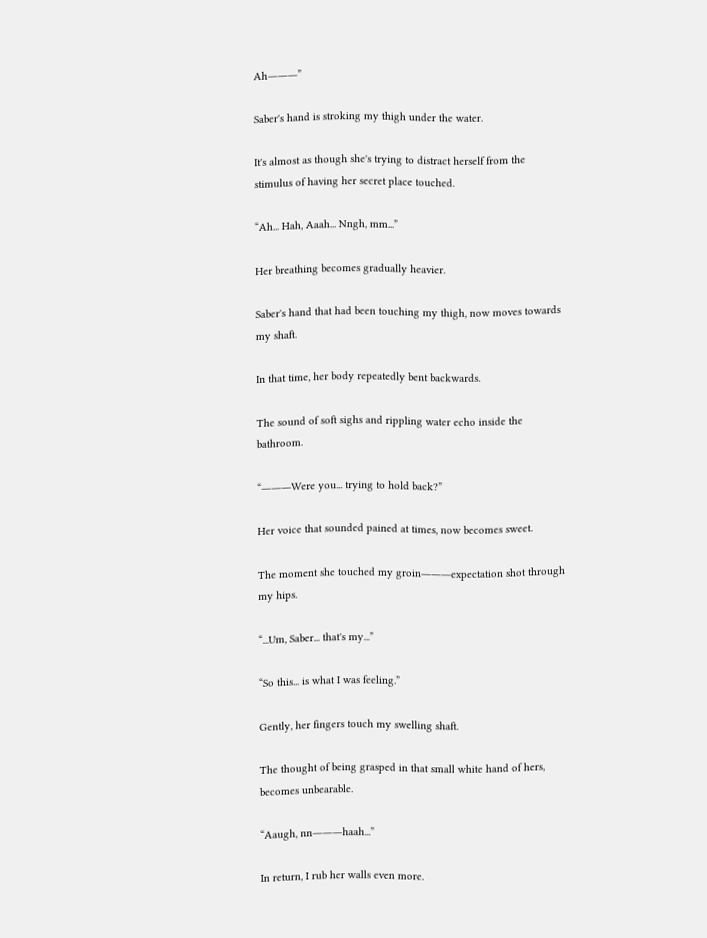Ah―――”

Saber's hand is stroking my thigh under the water.

It's almost as though she's trying to distract herself from the stimulus of having her secret place touched.

“Ah... Hah, Aaah... Nngh, mm...”

Her breathing becomes gradually heavier.

Saber's hand that had been touching my thigh, now moves towards my shaft.

In that time, her body repeatedly bent backwards.

The sound of soft sighs and rippling water echo inside the bathroom.

“―――Were you... trying to hold back?”

Her voice that sounded pained at times, now becomes sweet.

The moment she touched my groin―――expectation shot through my hips.

“...Um, Saber... that's my...”

“So this... is what I was feeling.”

Gently, her fingers touch my swelling shaft.

The thought of being grasped in that small white hand of hers, becomes unbearable.

“Aaugh, nn―――haah...”

In return, I rub her walls even more.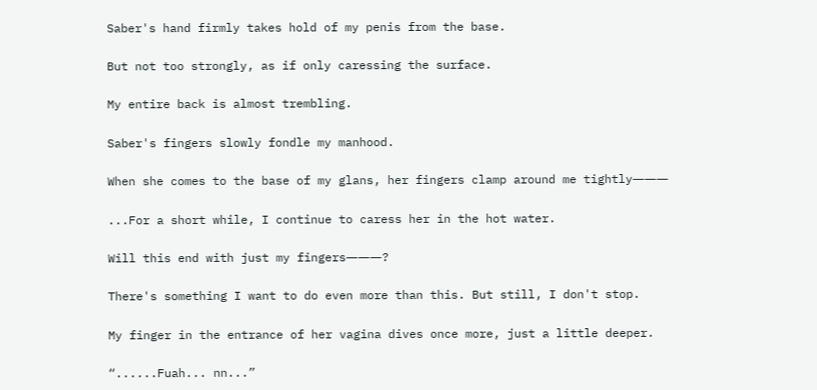Saber's hand firmly takes hold of my penis from the base.

But not too strongly, as if only caressing the surface.

My entire back is almost trembling.

Saber's fingers slowly fondle my manhood.

When she comes to the base of my glans, her fingers clamp around me tightly―――

...For a short while, I continue to caress her in the hot water.

Will this end with just my fingers―――?

There's something I want to do even more than this. But still, I don't stop.

My finger in the entrance of her vagina dives once more, just a little deeper.

“......Fuah... nn...”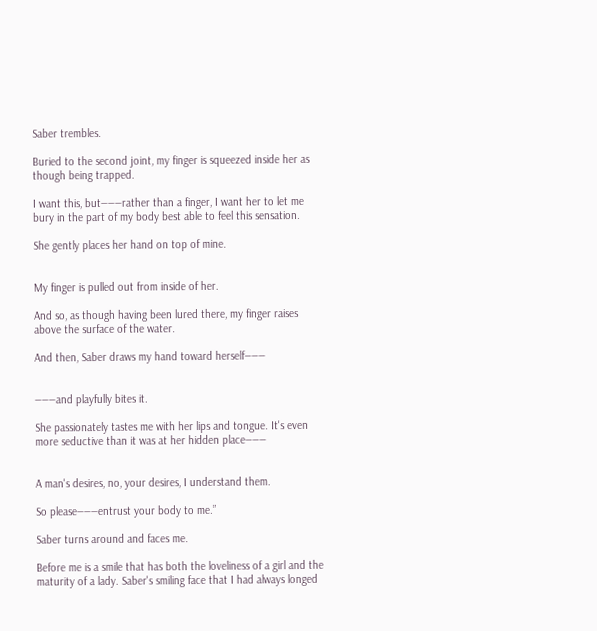Saber trembles.

Buried to the second joint, my finger is squeezed inside her as though being trapped.

I want this, but―――rather than a finger, I want her to let me bury in the part of my body best able to feel this sensation.

She gently places her hand on top of mine.


My finger is pulled out from inside of her.

And so, as though having been lured there, my finger raises above the surface of the water.

And then, Saber draws my hand toward herself―――


―――and playfully bites it.

She passionately tastes me with her lips and tongue. It's even more seductive than it was at her hidden place―――


A man's desires, no, your desires, I understand them.

So please―――entrust your body to me.”

Saber turns around and faces me.

Before me is a smile that has both the loveliness of a girl and the maturity of a lady. Saber's smiling face that I had always longed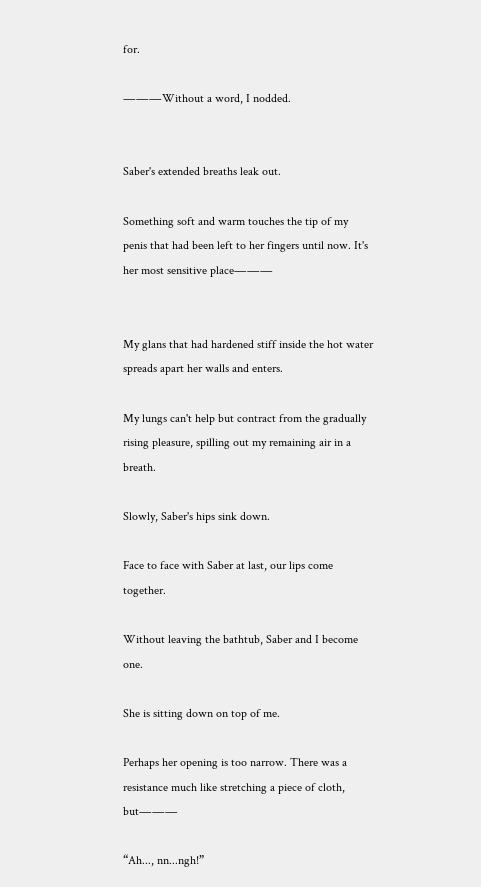for.

―――Without a word, I nodded.


Saber's extended breaths leak out.

Something soft and warm touches the tip of my penis that had been left to her fingers until now. It's her most sensitive place―――


My glans that had hardened stiff inside the hot water spreads apart her walls and enters.

My lungs can't help but contract from the gradually rising pleasure, spilling out my remaining air in a breath.

Slowly, Saber's hips sink down.

Face to face with Saber at last, our lips come together.

Without leaving the bathtub, Saber and I become one.

She is sitting down on top of me.

Perhaps her opening is too narrow. There was a resistance much like stretching a piece of cloth, but―――

“Ah..., nn...ngh!”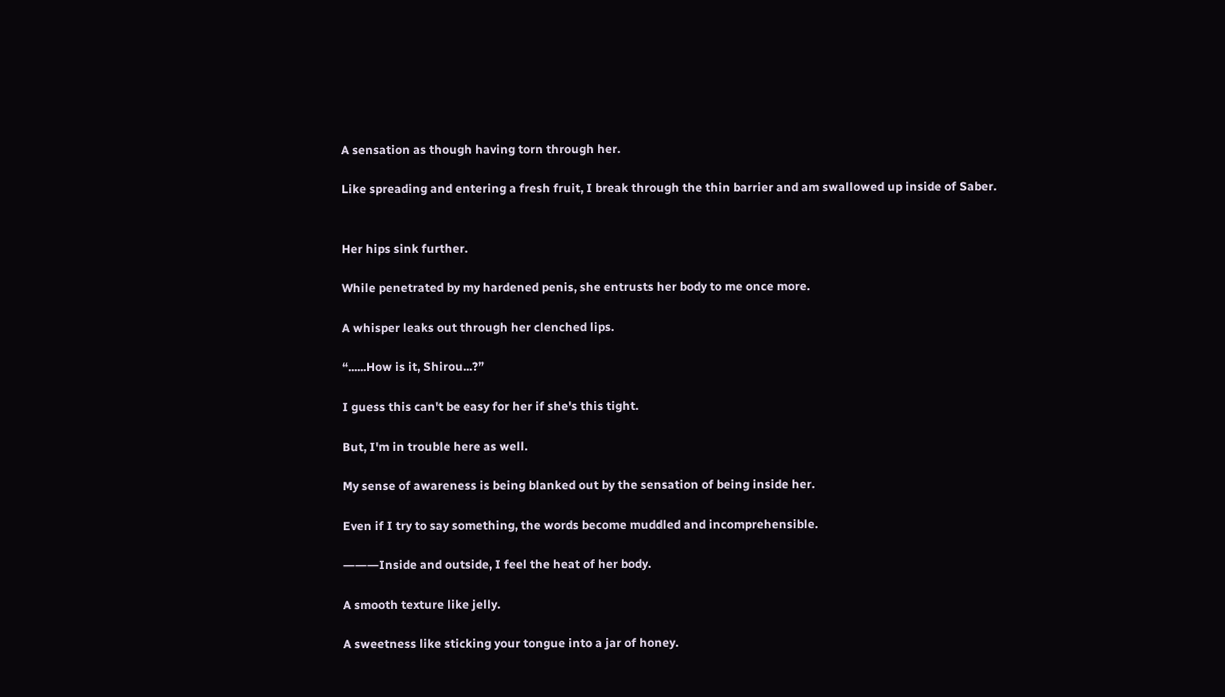A sensation as though having torn through her.

Like spreading and entering a fresh fruit, I break through the thin barrier and am swallowed up inside of Saber.


Her hips sink further.

While penetrated by my hardened penis, she entrusts her body to me once more.

A whisper leaks out through her clenched lips.

“......How is it, Shirou...?”

I guess this can't be easy for her if she's this tight.

But, I'm in trouble here as well.

My sense of awareness is being blanked out by the sensation of being inside her.

Even if I try to say something, the words become muddled and incomprehensible.

―――Inside and outside, I feel the heat of her body.

A smooth texture like jelly.

A sweetness like sticking your tongue into a jar of honey.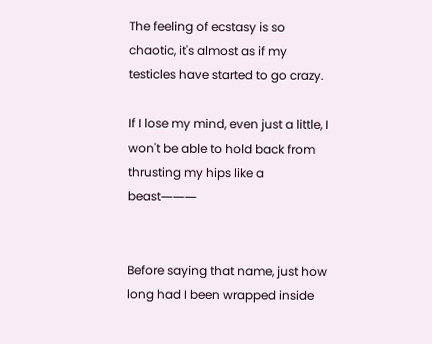The feeling of ecstasy is so chaotic, it's almost as if my testicles have started to go crazy.

If I lose my mind, even just a little, I won't be able to hold back from thrusting my hips like a beast―――


Before saying that name, just how long had I been wrapped inside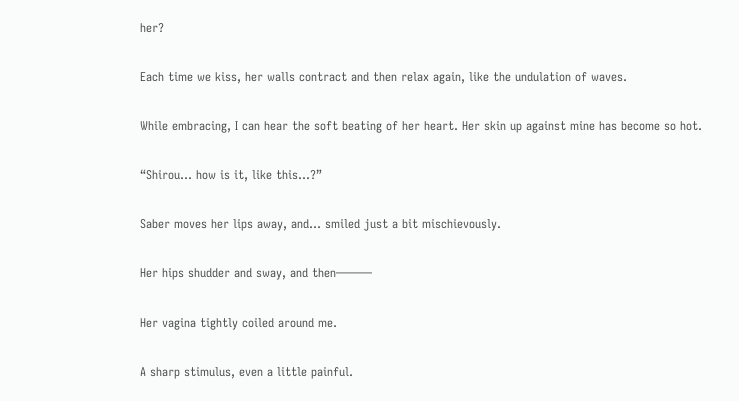her?

Each time we kiss, her walls contract and then relax again, like the undulation of waves.

While embracing, I can hear the soft beating of her heart. Her skin up against mine has become so hot.

“Shirou... how is it, like this...?”

Saber moves her lips away, and... smiled just a bit mischievously.

Her hips shudder and sway, and then―――

Her vagina tightly coiled around me.

A sharp stimulus, even a little painful.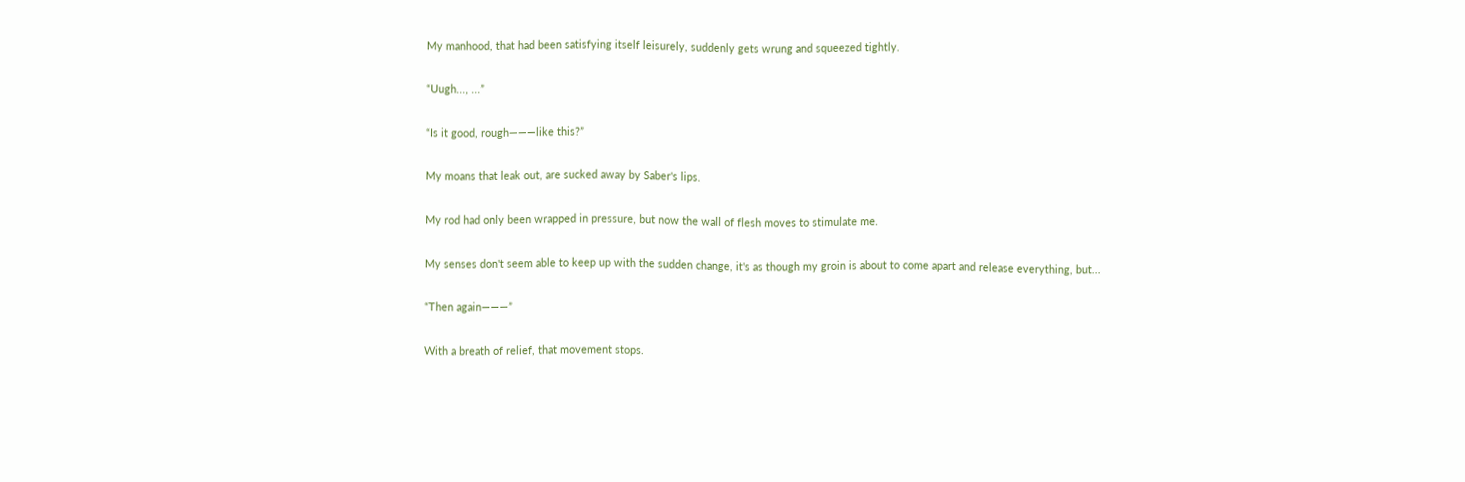My manhood, that had been satisfying itself leisurely, suddenly gets wrung and squeezed tightly.

“Uugh..., ...”

“Is it good, rough―――like this?”

My moans that leak out, are sucked away by Saber's lips.

My rod had only been wrapped in pressure, but now the wall of flesh moves to stimulate me.

My senses don't seem able to keep up with the sudden change, it's as though my groin is about to come apart and release everything, but...

“Then again―――”

With a breath of relief, that movement stops.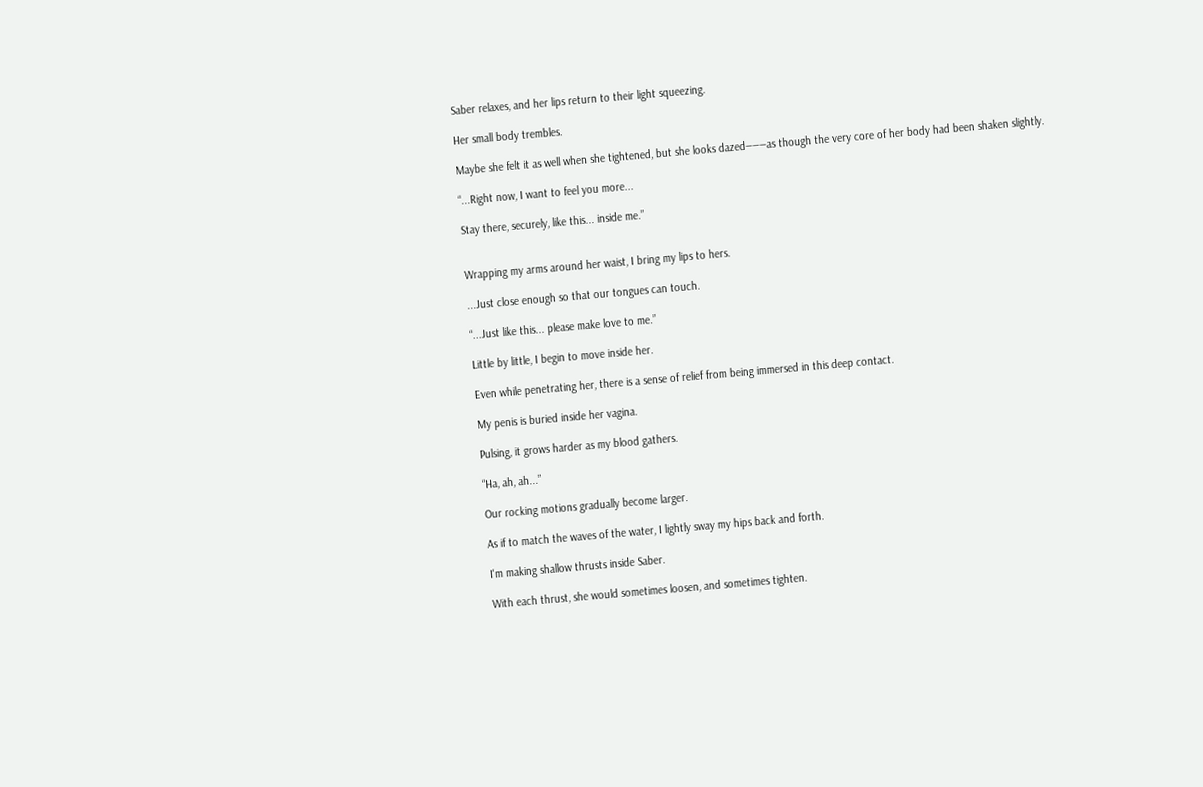Saber relaxes, and her lips return to their light squeezing.

Her small body trembles.

Maybe she felt it as well when she tightened, but she looks dazed―――as though the very core of her body had been shaken slightly.

“...Right now, I want to feel you more...

Stay there, securely, like this... inside me.”


Wrapping my arms around her waist, I bring my lips to hers.

...Just close enough so that our tongues can touch.

“...Just like this... please make love to me.”

Little by little, I begin to move inside her.

Even while penetrating her, there is a sense of relief from being immersed in this deep contact.

My penis is buried inside her vagina.

Pulsing, it grows harder as my blood gathers.

“Ha, ah, ah...”

Our rocking motions gradually become larger.

As if to match the waves of the water, I lightly sway my hips back and forth.

I'm making shallow thrusts inside Saber.

With each thrust, she would sometimes loosen, and sometimes tighten.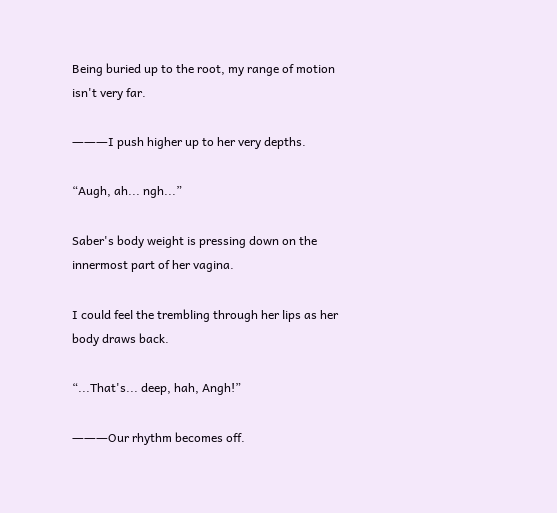Being buried up to the root, my range of motion isn't very far.

―――I push higher up to her very depths.

“Augh, ah... ngh...”

Saber's body weight is pressing down on the innermost part of her vagina.

I could feel the trembling through her lips as her body draws back.

“...That's... deep, hah, Angh!”

―――Our rhythm becomes off.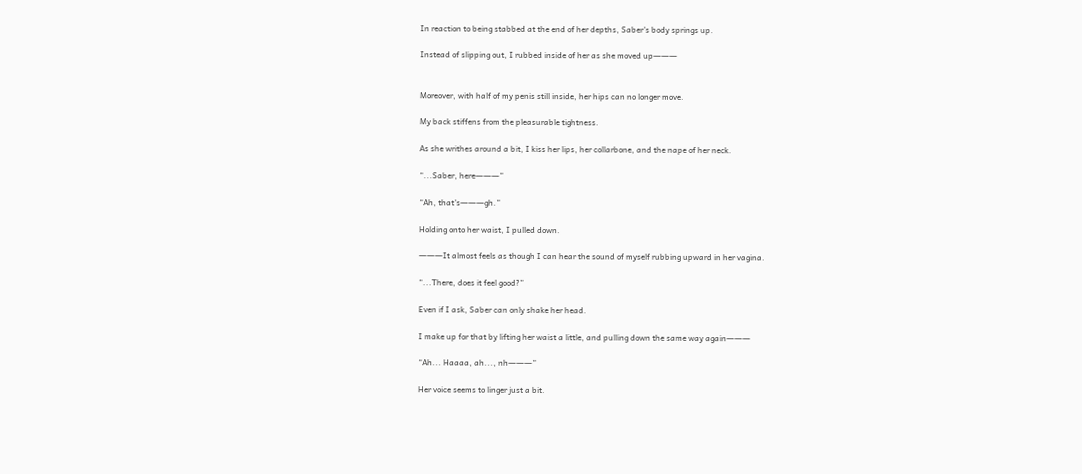In reaction to being stabbed at the end of her depths, Saber's body springs up.

Instead of slipping out, I rubbed inside of her as she moved up―――


Moreover, with half of my penis still inside, her hips can no longer move.

My back stiffens from the pleasurable tightness.

As she writhes around a bit, I kiss her lips, her collarbone, and the nape of her neck.

“...Saber, here―――”

“Ah, that's―――gh.”

Holding onto her waist, I pulled down.

―――It almost feels as though I can hear the sound of myself rubbing upward in her vagina.

“...There, does it feel good?”

Even if I ask, Saber can only shake her head.

I make up for that by lifting her waist a little, and pulling down the same way again―――

“Ah... Haaaa, ah..., nh―――”

Her voice seems to linger just a bit.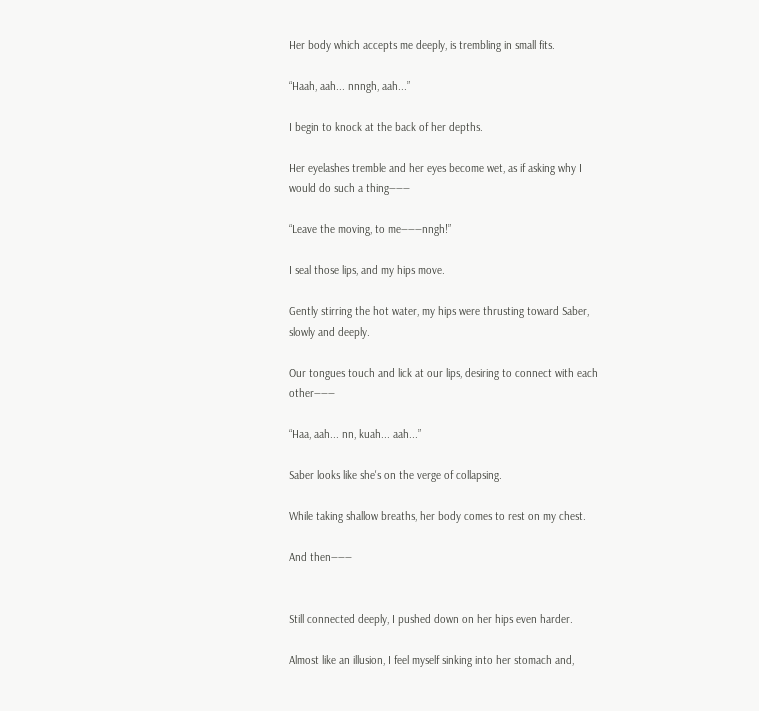Her body which accepts me deeply, is trembling in small fits.

“Haah, aah... nnngh, aah...”

I begin to knock at the back of her depths.

Her eyelashes tremble and her eyes become wet, as if asking why I would do such a thing―――

“Leave the moving, to me―――nngh!”

I seal those lips, and my hips move.

Gently stirring the hot water, my hips were thrusting toward Saber, slowly and deeply.

Our tongues touch and lick at our lips, desiring to connect with each other―――

“Haa, aah... nn, kuah... aah...”

Saber looks like she's on the verge of collapsing.

While taking shallow breaths, her body comes to rest on my chest.

And then―――


Still connected deeply, I pushed down on her hips even harder.

Almost like an illusion, I feel myself sinking into her stomach and,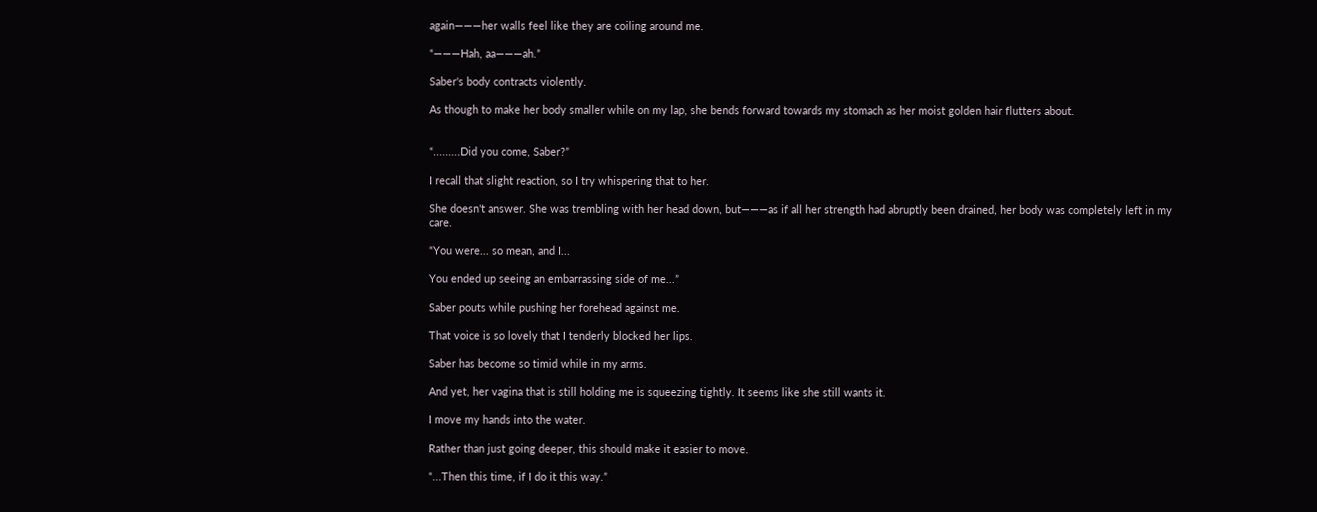again―――her walls feel like they are coiling around me.

“―――Hah, aa―――ah.”

Saber's body contracts violently.

As though to make her body smaller while on my lap, she bends forward towards my stomach as her moist golden hair flutters about.


“.........Did you come, Saber?”

I recall that slight reaction, so I try whispering that to her.

She doesn't answer. She was trembling with her head down, but―――as if all her strength had abruptly been drained, her body was completely left in my care.

“You were... so mean, and I...

You ended up seeing an embarrassing side of me...”

Saber pouts while pushing her forehead against me.

That voice is so lovely that I tenderly blocked her lips.

Saber has become so timid while in my arms.

And yet, her vagina that is still holding me is squeezing tightly. It seems like she still wants it.

I move my hands into the water.

Rather than just going deeper, this should make it easier to move.

“...Then this time, if I do it this way.”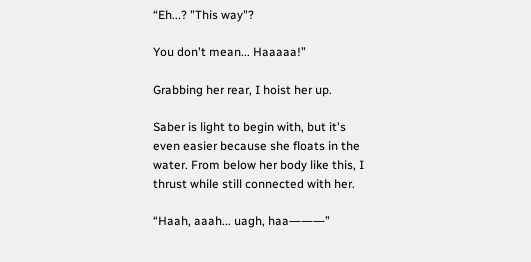“Eh...? "This way"?

You don't mean... Haaaaa!”

Grabbing her rear, I hoist her up.

Saber is light to begin with, but it's even easier because she floats in the water. From below her body like this, I thrust while still connected with her.

“Haah, aaah... uagh, haa―――”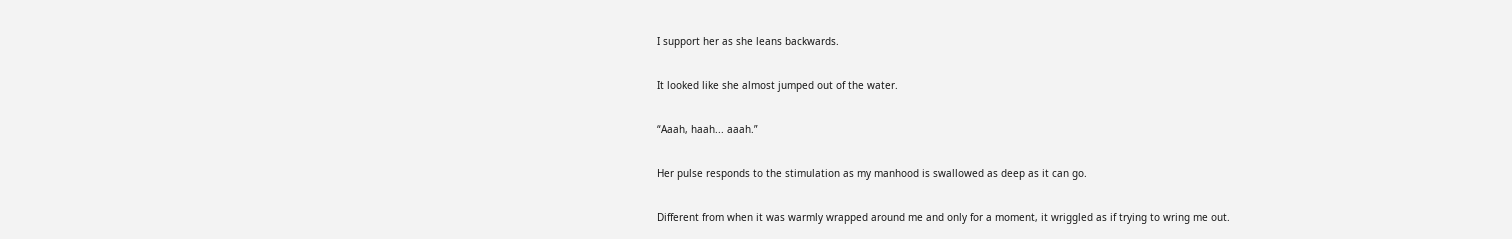I support her as she leans backwards.

It looked like she almost jumped out of the water.

“Aaah, haah... aaah.”

Her pulse responds to the stimulation as my manhood is swallowed as deep as it can go.

Different from when it was warmly wrapped around me and only for a moment, it wriggled as if trying to wring me out.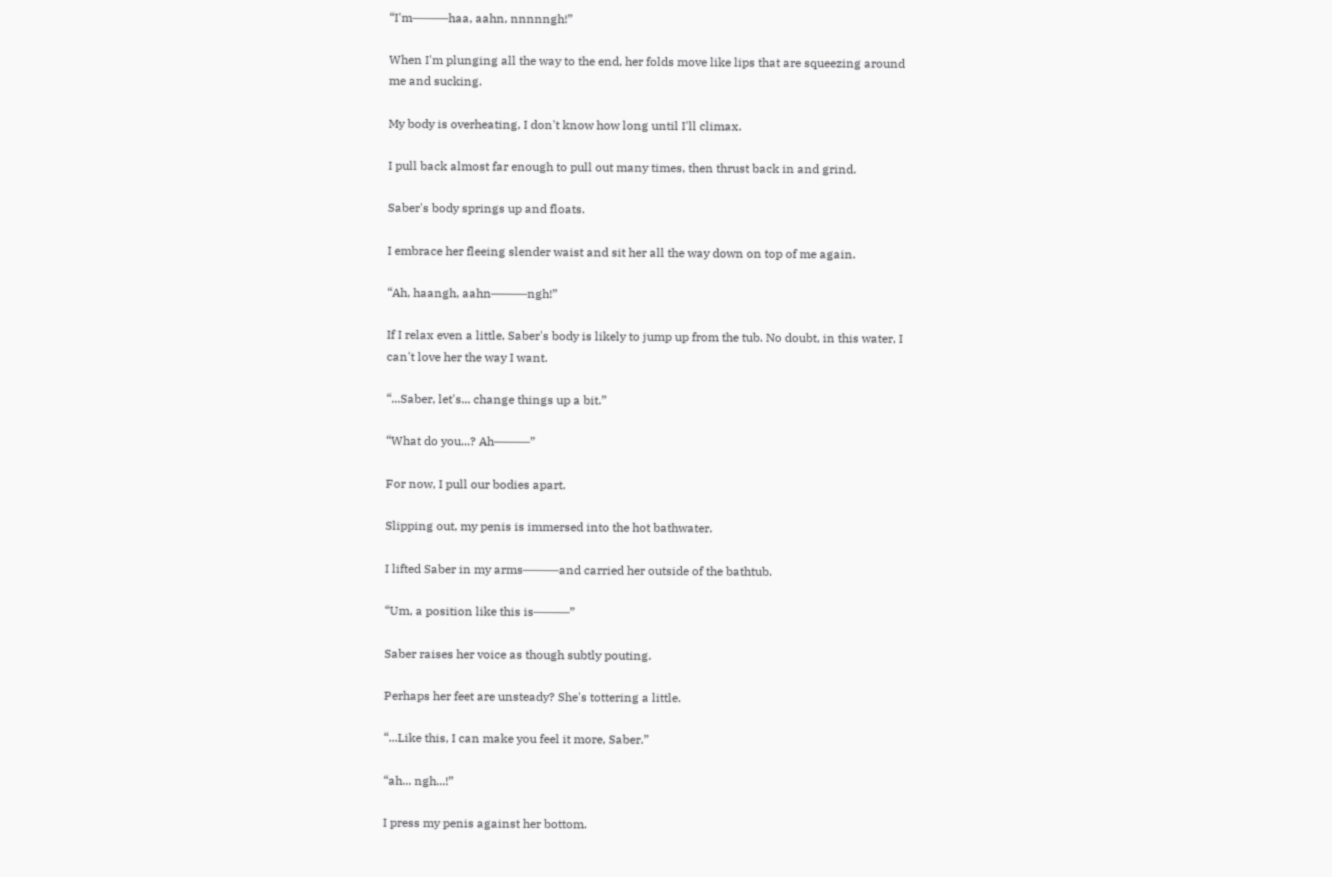“I'm―――haa, aahn, nnnnngh!”

When I'm plunging all the way to the end, her folds move like lips that are squeezing around me and sucking.

My body is overheating, I don't know how long until I'll climax.

I pull back almost far enough to pull out many times, then thrust back in and grind.

Saber's body springs up and floats.

I embrace her fleeing slender waist and sit her all the way down on top of me again.

“Ah, haangh, aahn―――ngh!”

If I relax even a little, Saber's body is likely to jump up from the tub. No doubt, in this water, I can't love her the way I want.

“...Saber, let's... change things up a bit.”

“What do you...? Ah―――”

For now, I pull our bodies apart.

Slipping out, my penis is immersed into the hot bathwater.

I lifted Saber in my arms―――and carried her outside of the bathtub.

“Um, a position like this is―――”

Saber raises her voice as though subtly pouting.

Perhaps her feet are unsteady? She's tottering a little.

“...Like this, I can make you feel it more, Saber.”

“ah... ngh...!”

I press my penis against her bottom.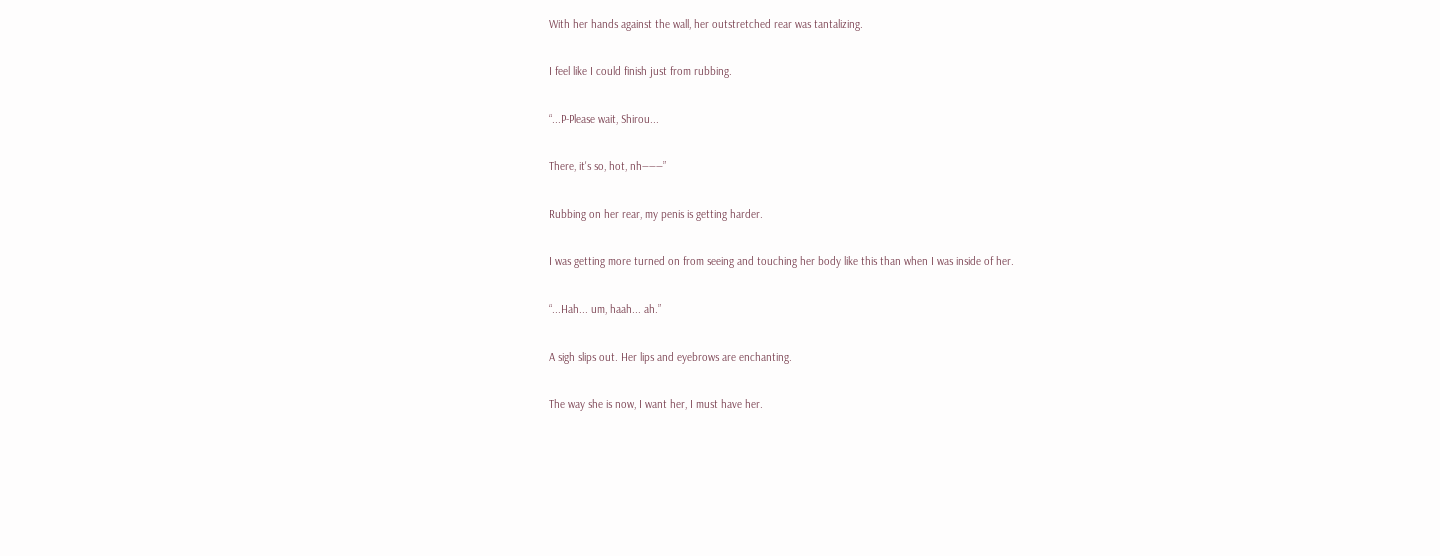With her hands against the wall, her outstretched rear was tantalizing.

I feel like I could finish just from rubbing.

“...P-Please wait, Shirou...

There, it's so, hot, nh―――”

Rubbing on her rear, my penis is getting harder.

I was getting more turned on from seeing and touching her body like this than when I was inside of her.

“...Hah... um, haah... ah.”

A sigh slips out. Her lips and eyebrows are enchanting.

The way she is now, I want her, I must have her.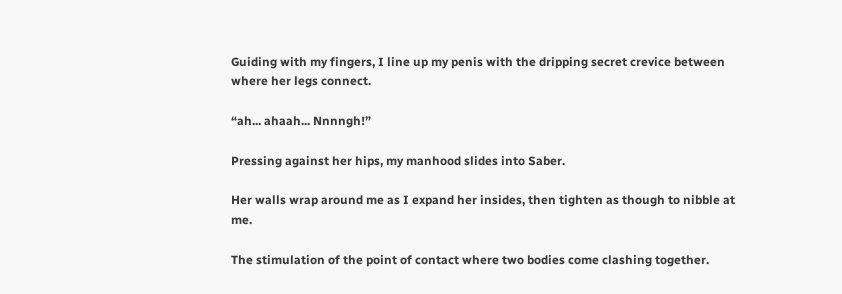Guiding with my fingers, I line up my penis with the dripping secret crevice between where her legs connect.

“ah... ahaah... Nnnngh!”

Pressing against her hips, my manhood slides into Saber.

Her walls wrap around me as I expand her insides, then tighten as though to nibble at me.

The stimulation of the point of contact where two bodies come clashing together.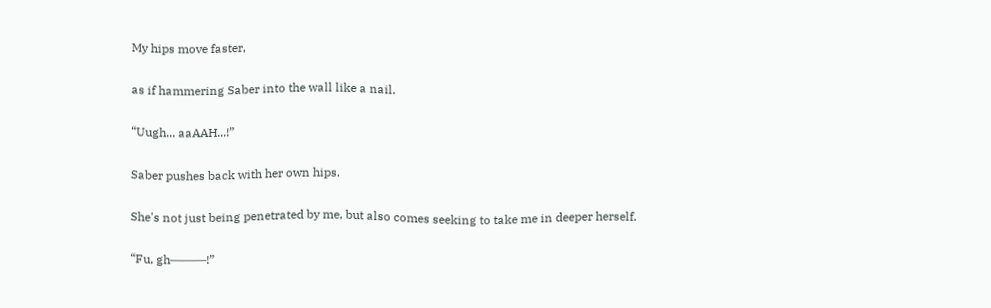My hips move faster,

as if hammering Saber into the wall like a nail.

“Uugh... aaAAH...!”

Saber pushes back with her own hips.

She's not just being penetrated by me, but also comes seeking to take me in deeper herself.

“Fu, gh―――!”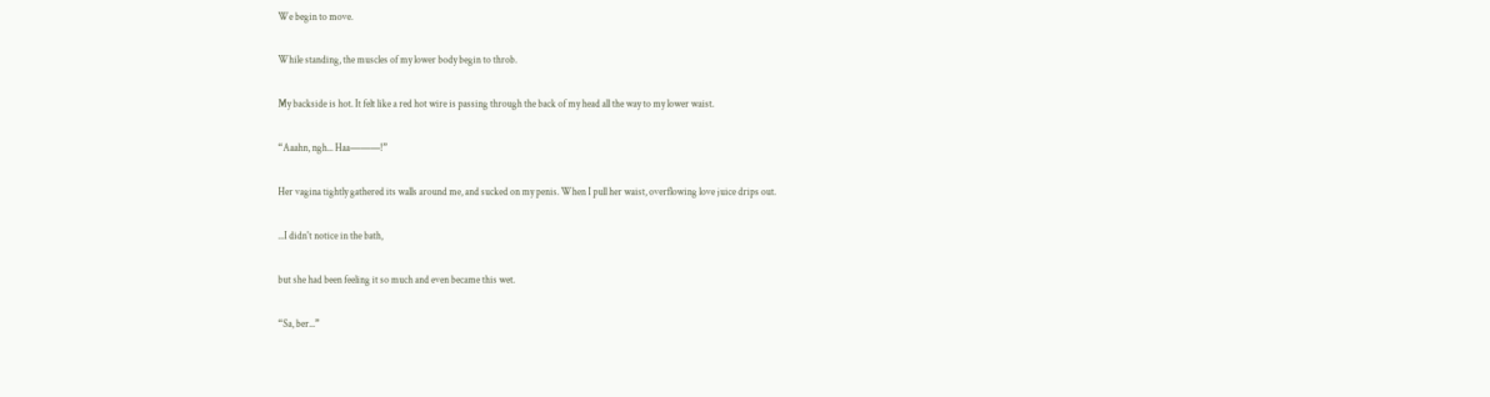We begin to move.

While standing, the muscles of my lower body begin to throb.

My backside is hot. It felt like a red hot wire is passing through the back of my head all the way to my lower waist.

“Aaahn, ngh... Haa―――!”

Her vagina tightly gathered its walls around me, and sucked on my penis. When I pull her waist, overflowing love juice drips out.

...I didn't notice in the bath,

but she had been feeling it so much and even became this wet.

“Sa, ber...”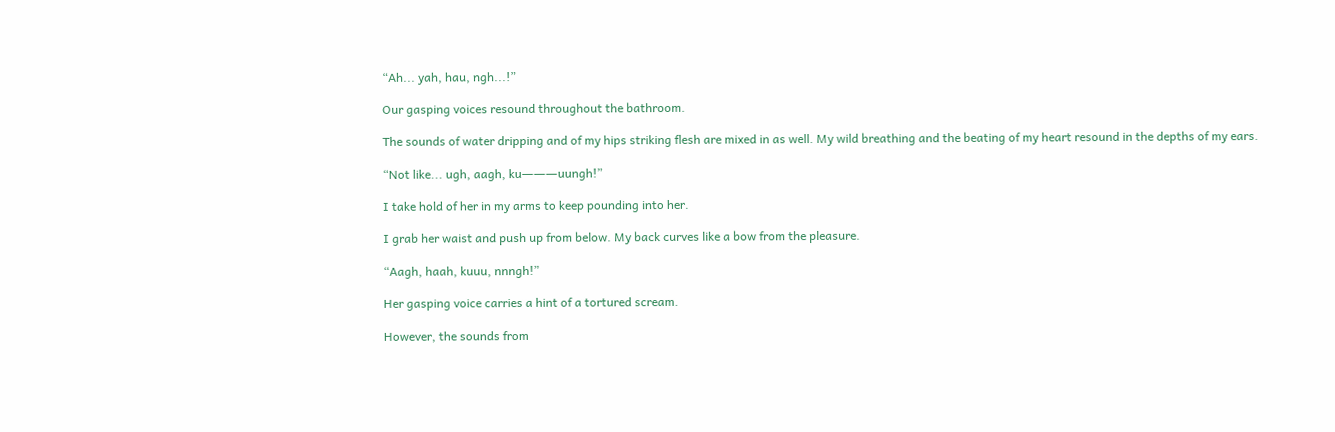“Ah... yah, hau, ngh...!”

Our gasping voices resound throughout the bathroom.

The sounds of water dripping and of my hips striking flesh are mixed in as well. My wild breathing and the beating of my heart resound in the depths of my ears.

“Not like... ugh, aagh, ku―――uungh!”

I take hold of her in my arms to keep pounding into her.

I grab her waist and push up from below. My back curves like a bow from the pleasure.

“Aagh, haah, kuuu, nnngh!”

Her gasping voice carries a hint of a tortured scream.

However, the sounds from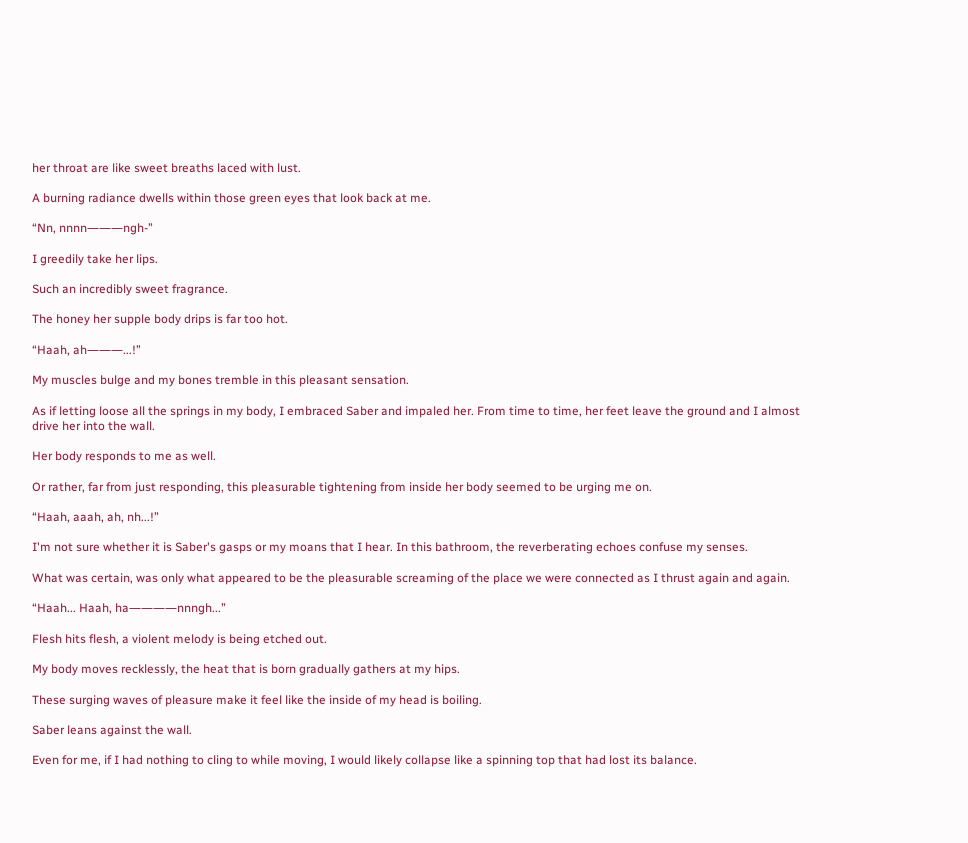her throat are like sweet breaths laced with lust.

A burning radiance dwells within those green eyes that look back at me.

“Nn, nnnn―――ngh-”

I greedily take her lips.

Such an incredibly sweet fragrance.

The honey her supple body drips is far too hot.

“Haah, ah―――...!”

My muscles bulge and my bones tremble in this pleasant sensation.

As if letting loose all the springs in my body, I embraced Saber and impaled her. From time to time, her feet leave the ground and I almost drive her into the wall.

Her body responds to me as well.

Or rather, far from just responding, this pleasurable tightening from inside her body seemed to be urging me on.

“Haah, aaah, ah, nh...!”

I'm not sure whether it is Saber's gasps or my moans that I hear. In this bathroom, the reverberating echoes confuse my senses.

What was certain, was only what appeared to be the pleasurable screaming of the place we were connected as I thrust again and again.

“Haah... Haah, ha――――nnngh...”

Flesh hits flesh, a violent melody is being etched out.

My body moves recklessly, the heat that is born gradually gathers at my hips.

These surging waves of pleasure make it feel like the inside of my head is boiling.

Saber leans against the wall.

Even for me, if I had nothing to cling to while moving, I would likely collapse like a spinning top that had lost its balance.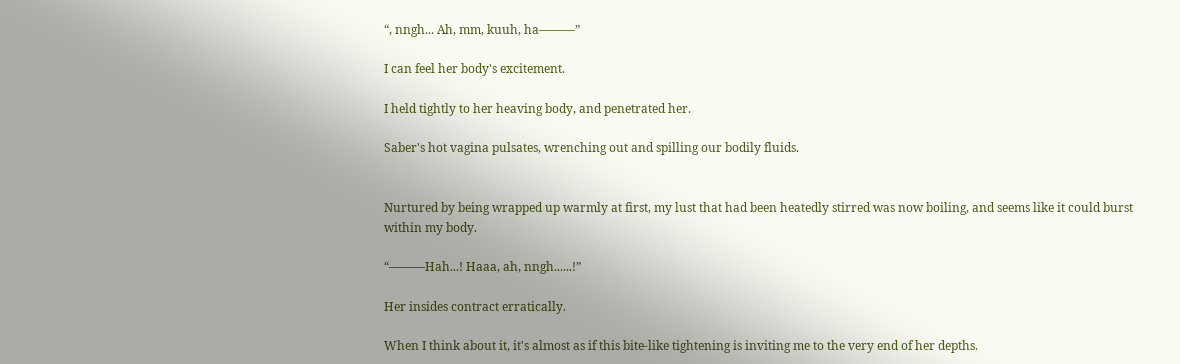“, nngh... Ah, mm, kuuh, ha―――”

I can feel her body's excitement.

I held tightly to her heaving body, and penetrated her.

Saber's hot vagina pulsates, wrenching out and spilling our bodily fluids.


Nurtured by being wrapped up warmly at first, my lust that had been heatedly stirred was now boiling, and seems like it could burst within my body.

“―――Hah...! Haaa, ah, nngh......!”

Her insides contract erratically.

When I think about it, it's almost as if this bite-like tightening is inviting me to the very end of her depths.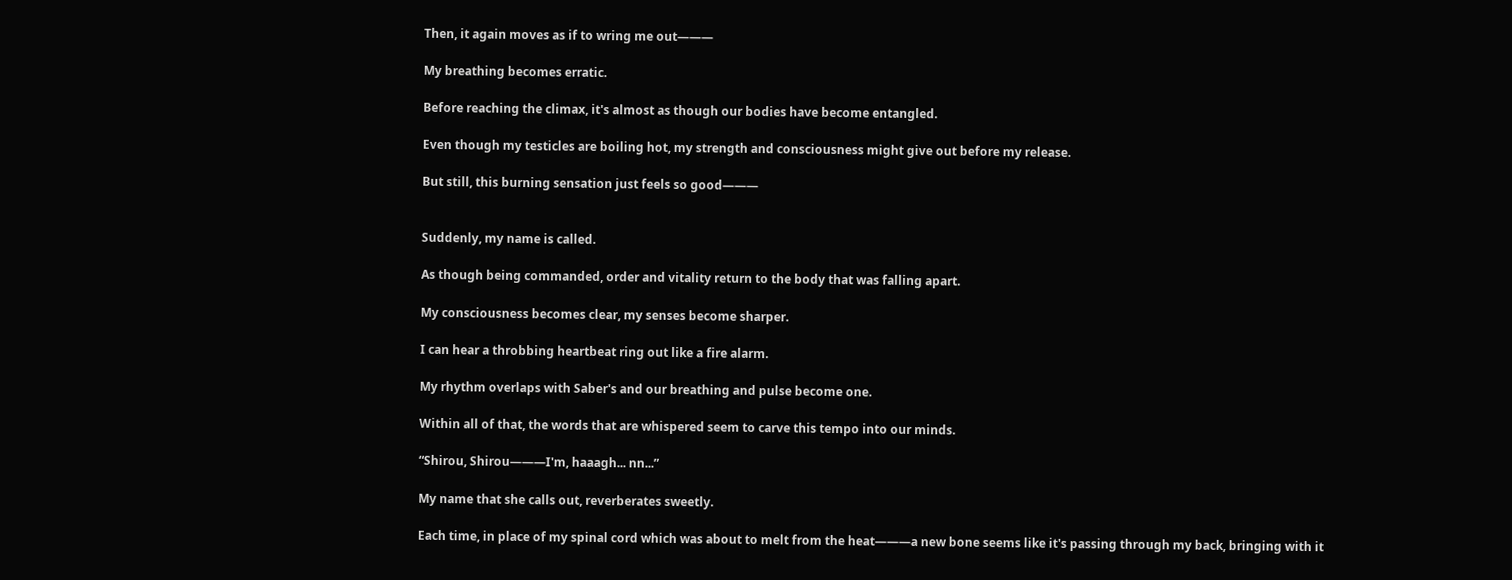Then, it again moves as if to wring me out―――

My breathing becomes erratic.

Before reaching the climax, it's almost as though our bodies have become entangled.

Even though my testicles are boiling hot, my strength and consciousness might give out before my release.

But still, this burning sensation just feels so good―――


Suddenly, my name is called.

As though being commanded, order and vitality return to the body that was falling apart.

My consciousness becomes clear, my senses become sharper.

I can hear a throbbing heartbeat ring out like a fire alarm.

My rhythm overlaps with Saber's and our breathing and pulse become one.

Within all of that, the words that are whispered seem to carve this tempo into our minds.

“Shirou, Shirou―――I'm, haaagh... nn...”

My name that she calls out, reverberates sweetly.

Each time, in place of my spinal cord which was about to melt from the heat―――a new bone seems like it's passing through my back, bringing with it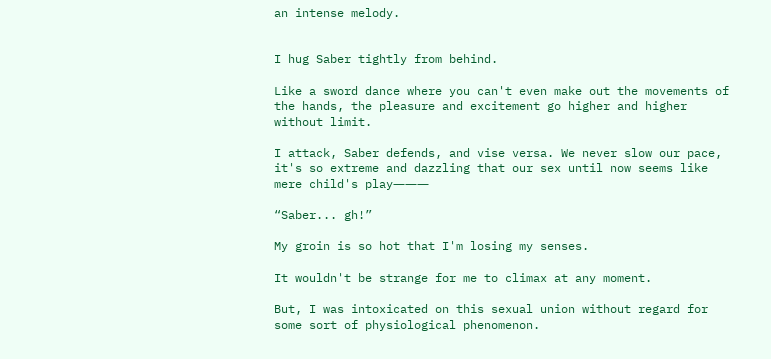an intense melody.


I hug Saber tightly from behind.

Like a sword dance where you can't even make out the movements of the hands, the pleasure and excitement go higher and higher without limit.

I attack, Saber defends, and vise versa. We never slow our pace, it's so extreme and dazzling that our sex until now seems like mere child's play―――

“Saber... gh!”

My groin is so hot that I'm losing my senses.

It wouldn't be strange for me to climax at any moment.

But, I was intoxicated on this sexual union without regard for some sort of physiological phenomenon.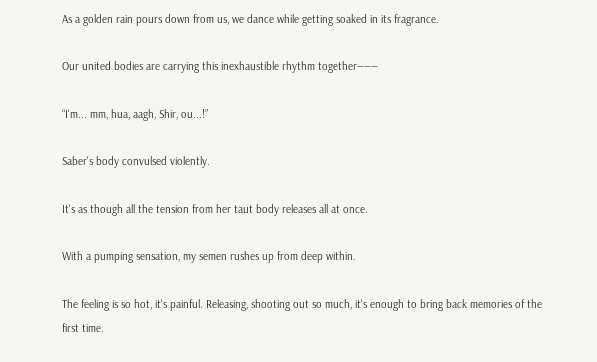As a golden rain pours down from us, we dance while getting soaked in its fragrance.

Our united bodies are carrying this inexhaustible rhythm together―――

“I'm... mm, hua, aagh, Shir, ou...!”

Saber's body convulsed violently.

It's as though all the tension from her taut body releases all at once.

With a pumping sensation, my semen rushes up from deep within.

The feeling is so hot, it's painful. Releasing, shooting out so much, it's enough to bring back memories of the first time.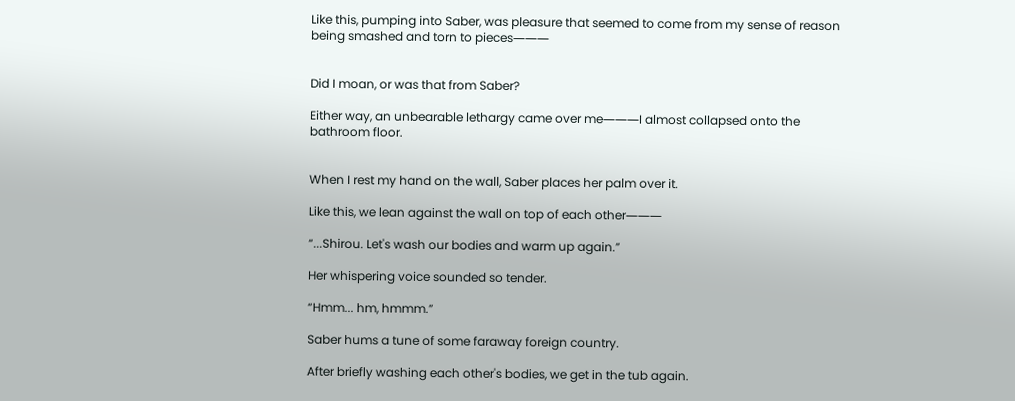Like this, pumping into Saber, was pleasure that seemed to come from my sense of reason being smashed and torn to pieces―――


Did I moan, or was that from Saber?

Either way, an unbearable lethargy came over me―――I almost collapsed onto the bathroom floor.


When I rest my hand on the wall, Saber places her palm over it.

Like this, we lean against the wall on top of each other―――

“...Shirou. Let's wash our bodies and warm up again.”

Her whispering voice sounded so tender.

“Hmm... hm, hmmm.”

Saber hums a tune of some faraway foreign country.

After briefly washing each other's bodies, we get in the tub again.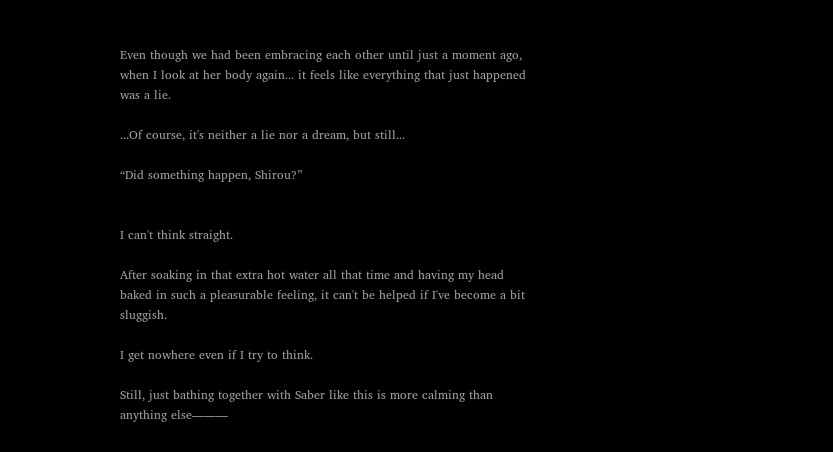Even though we had been embracing each other until just a moment ago, when I look at her body again... it feels like everything that just happened was a lie.

...Of course, it's neither a lie nor a dream, but still...

“Did something happen, Shirou?”


I can't think straight.

After soaking in that extra hot water all that time and having my head baked in such a pleasurable feeling, it can't be helped if I've become a bit sluggish.

I get nowhere even if I try to think.

Still, just bathing together with Saber like this is more calming than anything else―――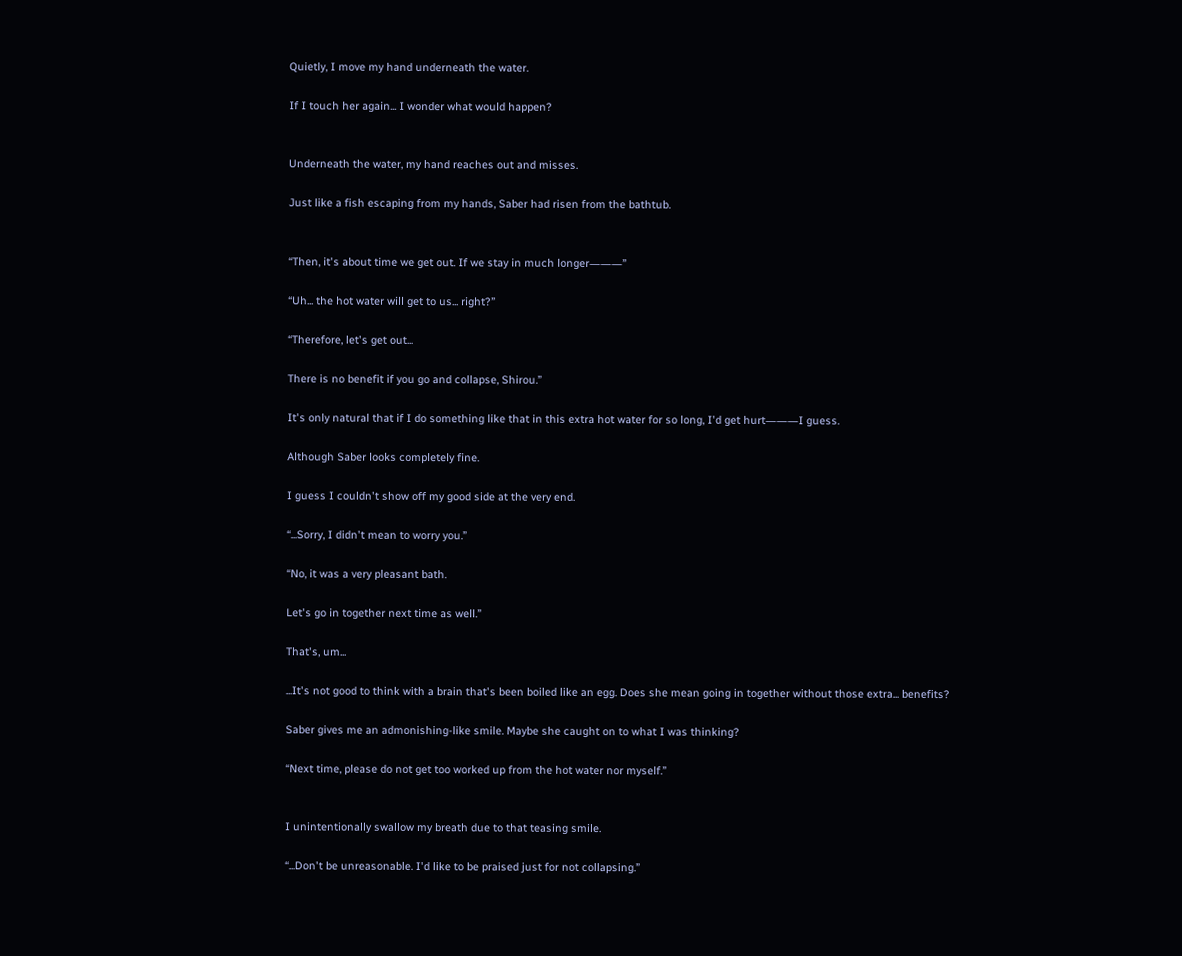Quietly, I move my hand underneath the water.

If I touch her again... I wonder what would happen?


Underneath the water, my hand reaches out and misses.

Just like a fish escaping from my hands, Saber had risen from the bathtub.


“Then, it's about time we get out. If we stay in much longer―――”

“Uh... the hot water will get to us... right?”

“Therefore, let's get out...

There is no benefit if you go and collapse, Shirou.”

It's only natural that if I do something like that in this extra hot water for so long, I'd get hurt―――I guess.

Although Saber looks completely fine.

I guess I couldn't show off my good side at the very end.

“...Sorry, I didn't mean to worry you.”

“No, it was a very pleasant bath.

Let's go in together next time as well.”

That's, um...

...It's not good to think with a brain that's been boiled like an egg. Does she mean going in together without those extra... benefits?

Saber gives me an admonishing-like smile. Maybe she caught on to what I was thinking?

“Next time, please do not get too worked up from the hot water nor myself.”


I unintentionally swallow my breath due to that teasing smile.

“...Don't be unreasonable. I'd like to be praised just for not collapsing.”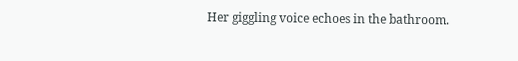Her giggling voice echoes in the bathroom.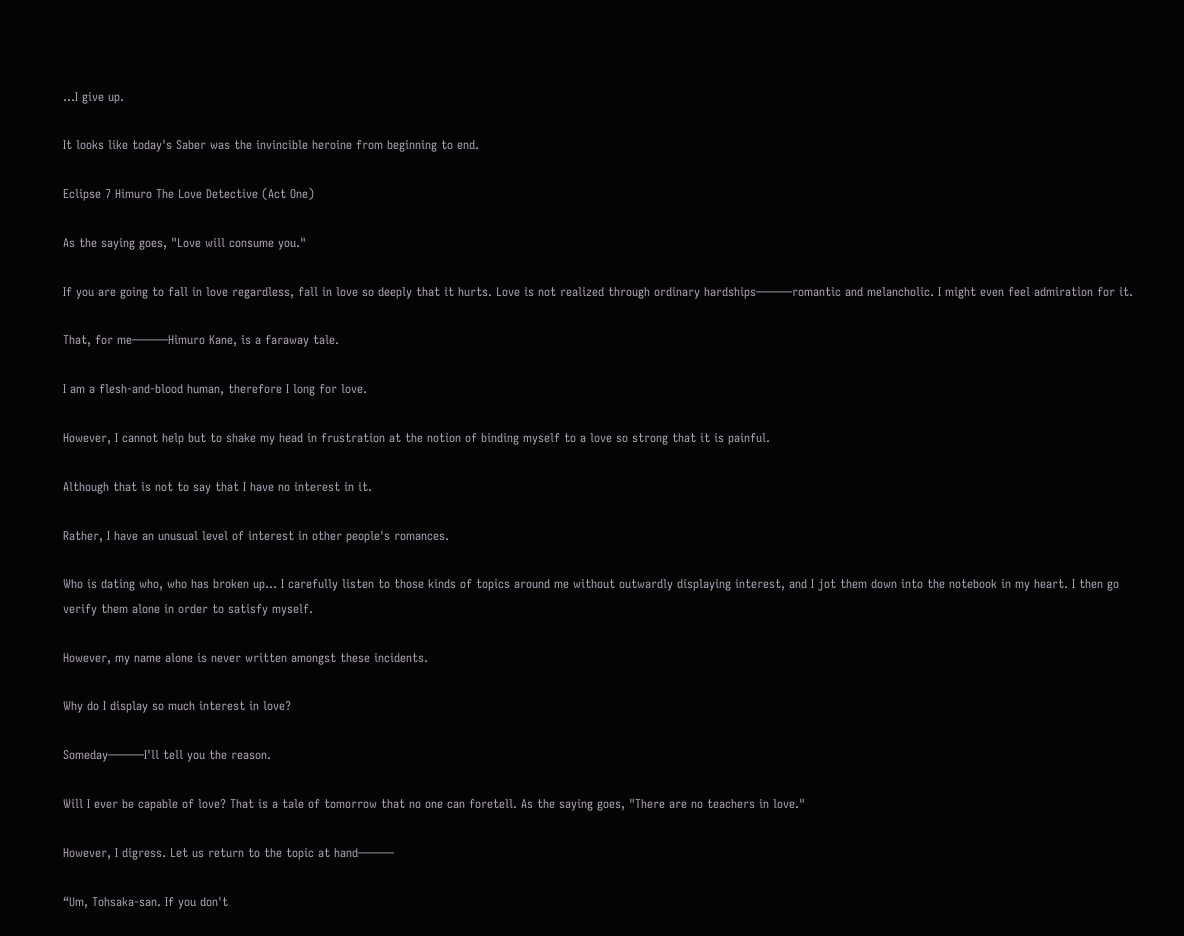...I give up.

It looks like today's Saber was the invincible heroine from beginning to end.

Eclipse 7 Himuro The Love Detective (Act One)

As the saying goes, "Love will consume you."

If you are going to fall in love regardless, fall in love so deeply that it hurts. Love is not realized through ordinary hardships―――romantic and melancholic. I might even feel admiration for it.

That, for me―――Himuro Kane, is a faraway tale.

I am a flesh-and-blood human, therefore I long for love.

However, I cannot help but to shake my head in frustration at the notion of binding myself to a love so strong that it is painful.

Although that is not to say that I have no interest in it.

Rather, I have an unusual level of interest in other people's romances.

Who is dating who, who has broken up... I carefully listen to those kinds of topics around me without outwardly displaying interest, and I jot them down into the notebook in my heart. I then go verify them alone in order to satisfy myself.

However, my name alone is never written amongst these incidents.

Why do I display so much interest in love?

Someday―――I'll tell you the reason.

Will I ever be capable of love? That is a tale of tomorrow that no one can foretell. As the saying goes, "There are no teachers in love."

However, I digress. Let us return to the topic at hand―――

“Um, Tohsaka-san. If you don't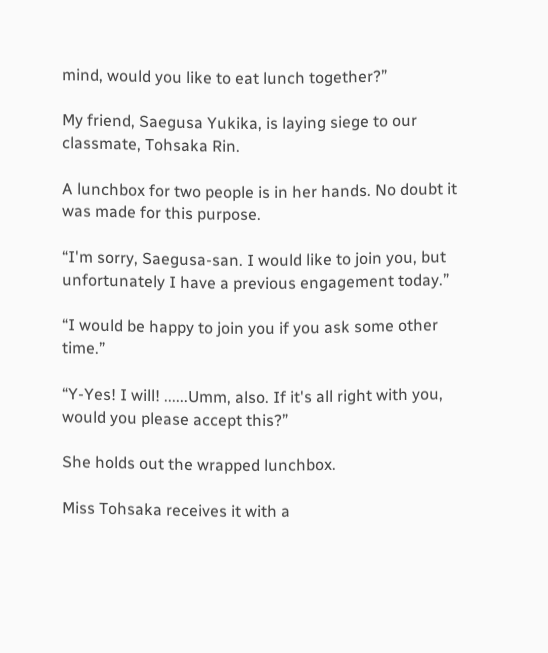mind, would you like to eat lunch together?”

My friend, Saegusa Yukika, is laying siege to our classmate, Tohsaka Rin.

A lunchbox for two people is in her hands. No doubt it was made for this purpose.

“I'm sorry, Saegusa-san. I would like to join you, but unfortunately I have a previous engagement today.”

“I would be happy to join you if you ask some other time.”

“Y-Yes! I will! ......Umm, also. If it's all right with you, would you please accept this?”

She holds out the wrapped lunchbox.

Miss Tohsaka receives it with a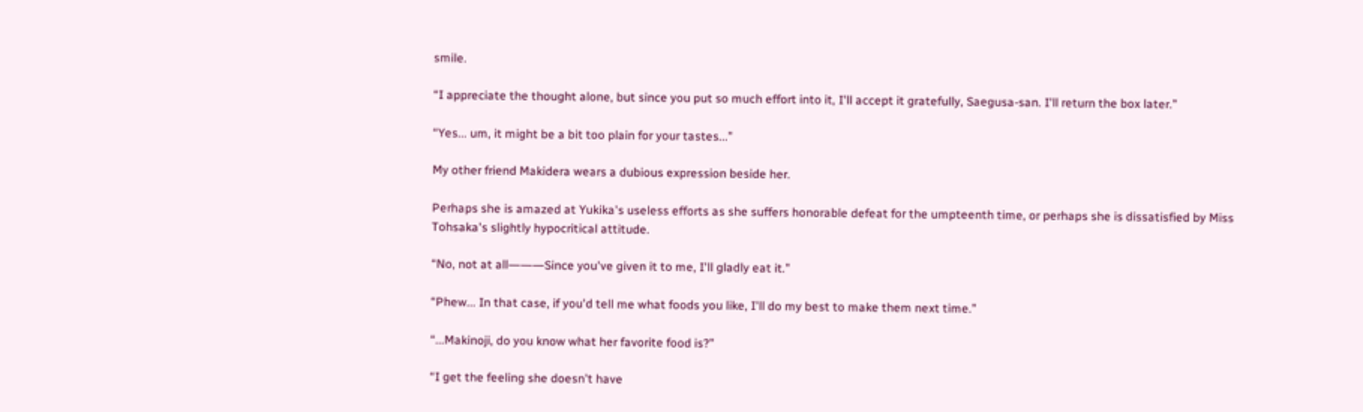smile.

“I appreciate the thought alone, but since you put so much effort into it, I'll accept it gratefully, Saegusa-san. I'll return the box later.”

“Yes... um, it might be a bit too plain for your tastes...”

My other friend Makidera wears a dubious expression beside her.

Perhaps she is amazed at Yukika's useless efforts as she suffers honorable defeat for the umpteenth time, or perhaps she is dissatisfied by Miss Tohsaka's slightly hypocritical attitude.

“No, not at all―――Since you've given it to me, I'll gladly eat it.”

“Phew... In that case, if you'd tell me what foods you like, I'll do my best to make them next time.”

“...Makinoji, do you know what her favorite food is?”

“I get the feeling she doesn't have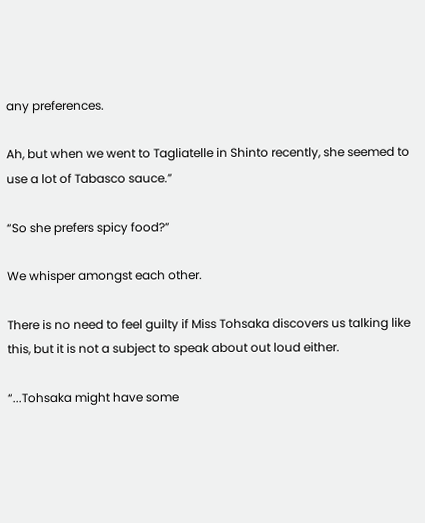any preferences.

Ah, but when we went to Tagliatelle in Shinto recently, she seemed to use a lot of Tabasco sauce.”

“So she prefers spicy food?”

We whisper amongst each other.

There is no need to feel guilty if Miss Tohsaka discovers us talking like this, but it is not a subject to speak about out loud either.

“...Tohsaka might have some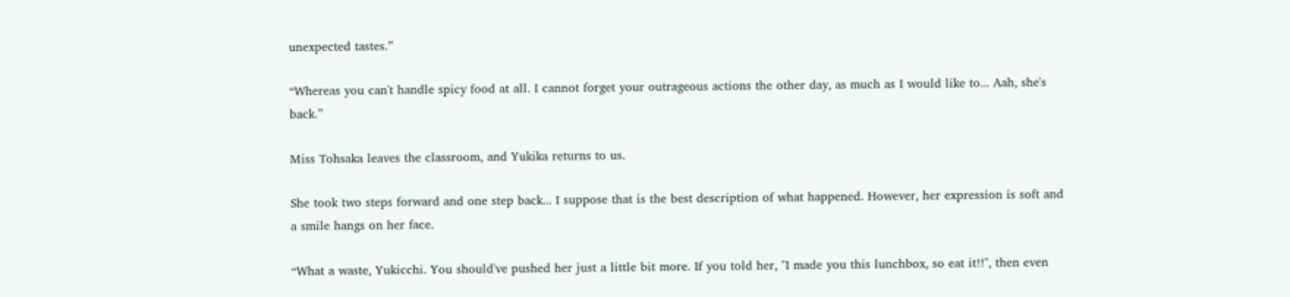unexpected tastes.”

“Whereas you can't handle spicy food at all. I cannot forget your outrageous actions the other day, as much as I would like to... Aah, she's back.”

Miss Tohsaka leaves the classroom, and Yukika returns to us.

She took two steps forward and one step back... I suppose that is the best description of what happened. However, her expression is soft and a smile hangs on her face.

“What a waste, Yukicchi. You should've pushed her just a little bit more. If you told her, "I made you this lunchbox, so eat it!!", then even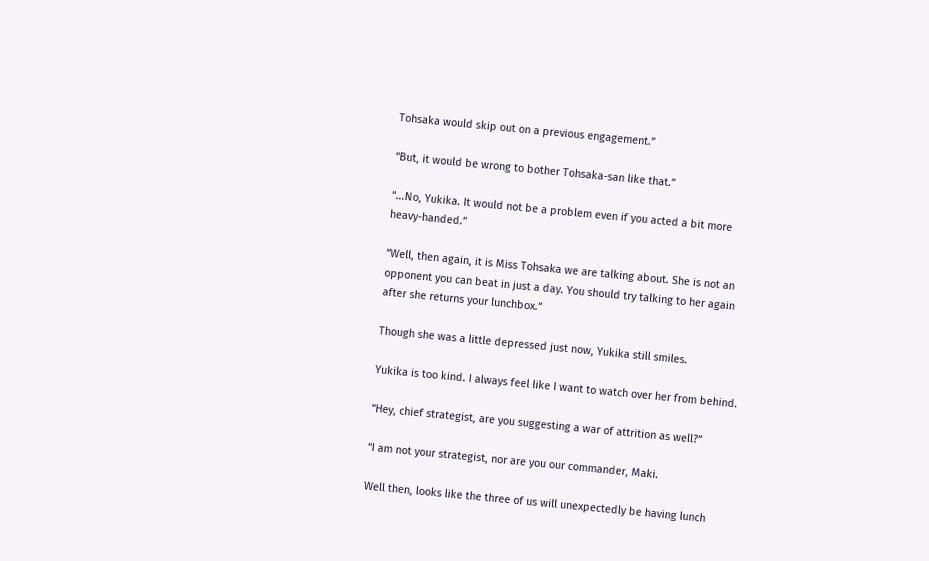Tohsaka would skip out on a previous engagement.”

“But, it would be wrong to bother Tohsaka-san like that.”

“...No, Yukika. It would not be a problem even if you acted a bit more heavy-handed.”

“Well, then again, it is Miss Tohsaka we are talking about. She is not an opponent you can beat in just a day. You should try talking to her again after she returns your lunchbox.”

Though she was a little depressed just now, Yukika still smiles.

Yukika is too kind. I always feel like I want to watch over her from behind.

“Hey, chief strategist, are you suggesting a war of attrition as well?”

“I am not your strategist, nor are you our commander, Maki.

Well then, looks like the three of us will unexpectedly be having lunch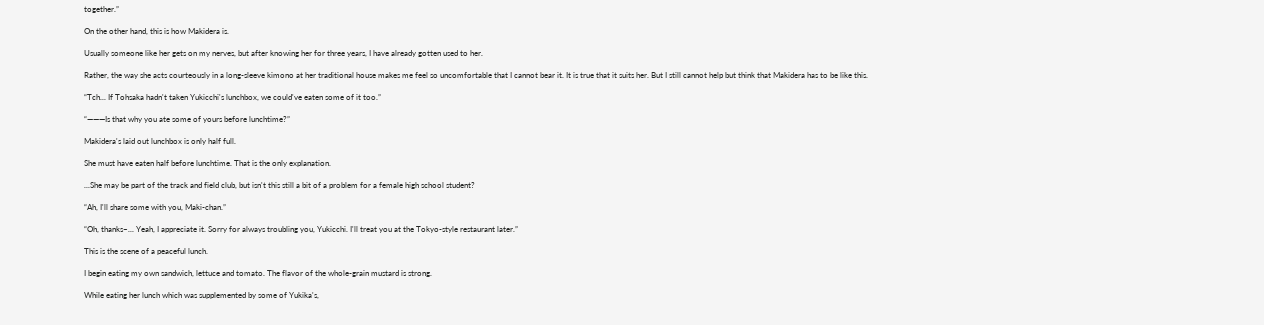together.”

On the other hand, this is how Makidera is.

Usually someone like her gets on my nerves, but after knowing her for three years, I have already gotten used to her.

Rather, the way she acts courteously in a long-sleeve kimono at her traditional house makes me feel so uncomfortable that I cannot bear it. It is true that it suits her. But I still cannot help but think that Makidera has to be like this.

“Tch... If Tohsaka hadn't taken Yukicchi's lunchbox, we could've eaten some of it too.”

“―――Is that why you ate some of yours before lunchtime?”

Makidera's laid out lunchbox is only half full.

She must have eaten half before lunchtime. That is the only explanation.

...She may be part of the track and field club, but isn't this still a bit of a problem for a female high school student?

“Ah, I'll share some with you, Maki-chan.”

“Oh, thanks~... Yeah, I appreciate it. Sorry for always troubling you, Yukicchi. I'll treat you at the Tokyo-style restaurant later.”

This is the scene of a peaceful lunch.

I begin eating my own sandwich, lettuce and tomato. The flavor of the whole-grain mustard is strong.

While eating her lunch which was supplemented by some of Yukika's,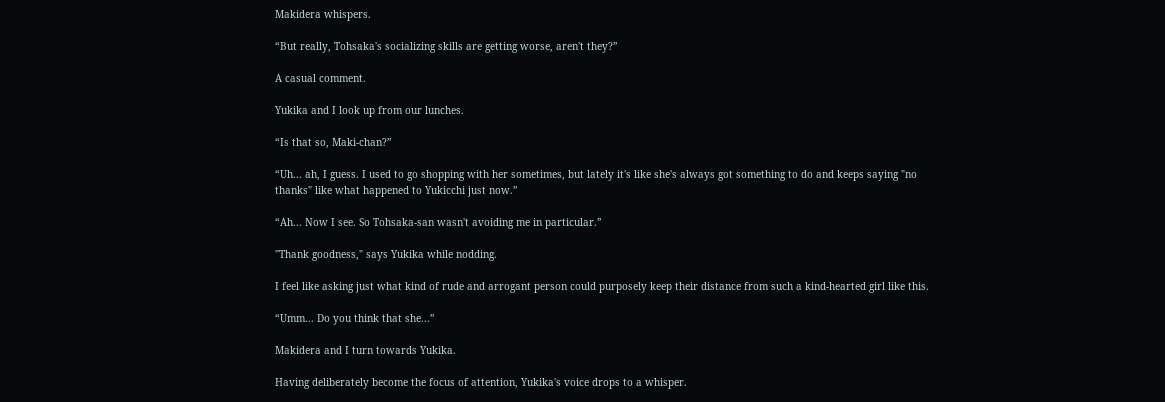Makidera whispers.

“But really, Tohsaka's socializing skills are getting worse, aren't they?”

A casual comment.

Yukika and I look up from our lunches.

“Is that so, Maki-chan?”

“Uh... ah, I guess. I used to go shopping with her sometimes, but lately it's like she's always got something to do and keeps saying "no thanks" like what happened to Yukicchi just now.”

“Ah... Now I see. So Tohsaka-san wasn't avoiding me in particular.”

"Thank goodness," says Yukika while nodding.

I feel like asking just what kind of rude and arrogant person could purposely keep their distance from such a kind-hearted girl like this.

“Umm... Do you think that she...”

Makidera and I turn towards Yukika.

Having deliberately become the focus of attention, Yukika's voice drops to a whisper.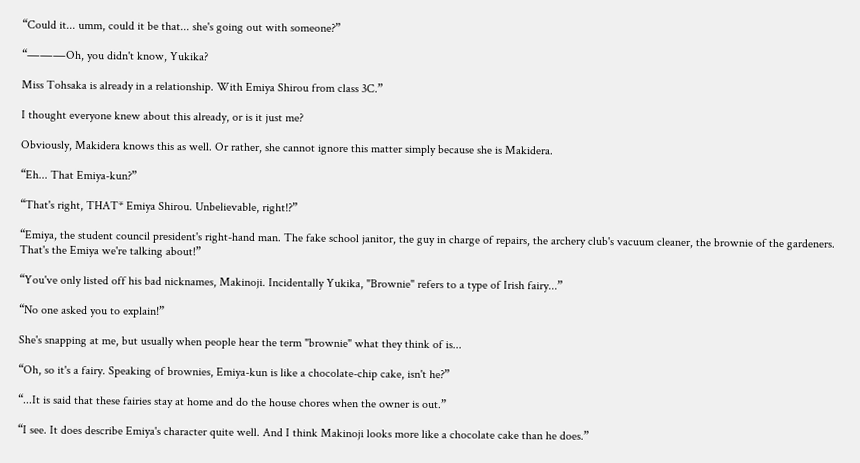“Could it... umm, could it be that... she's going out with someone?”

“―――Oh, you didn't know, Yukika?

Miss Tohsaka is already in a relationship. With Emiya Shirou from class 3C.”

I thought everyone knew about this already, or is it just me?

Obviously, Makidera knows this as well. Or rather, she cannot ignore this matter simply because she is Makidera.

“Eh... That Emiya-kun?”

“That's right, THAT* Emiya Shirou. Unbelievable, right!?”

“Emiya, the student council president's right-hand man. The fake school janitor, the guy in charge of repairs, the archery club's vacuum cleaner, the brownie of the gardeners. That's the Emiya we're talking about!”

“You've only listed off his bad nicknames, Makinoji. Incidentally Yukika, "Brownie" refers to a type of Irish fairy...”

“No one asked you to explain!”

She's snapping at me, but usually when people hear the term "brownie" what they think of is...

“Oh, so it's a fairy. Speaking of brownies, Emiya-kun is like a chocolate-chip cake, isn't he?”

“...It is said that these fairies stay at home and do the house chores when the owner is out.”

“I see. It does describe Emiya's character quite well. And I think Makinoji looks more like a chocolate cake than he does.”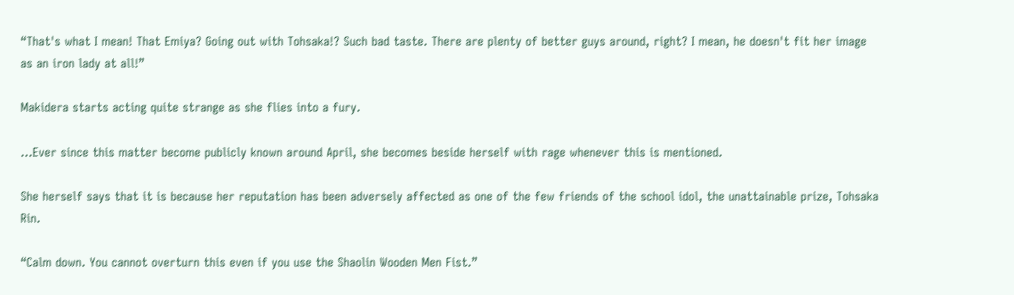“That's what I mean! That Emiya? Going out with Tohsaka!? Such bad taste. There are plenty of better guys around, right? I mean, he doesn't fit her image as an iron lady at all!”

Makidera starts acting quite strange as she flies into a fury.

...Ever since this matter become publicly known around April, she becomes beside herself with rage whenever this is mentioned.

She herself says that it is because her reputation has been adversely affected as one of the few friends of the school idol, the unattainable prize, Tohsaka Rin.

“Calm down. You cannot overturn this even if you use the Shaolin Wooden Men Fist.”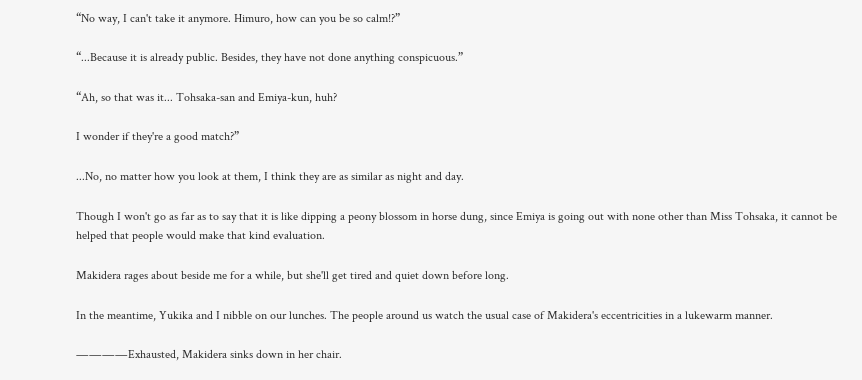“No way, I can't take it anymore. Himuro, how can you be so calm!?”

“...Because it is already public. Besides, they have not done anything conspicuous.”

“Ah, so that was it... Tohsaka-san and Emiya-kun, huh?

I wonder if they're a good match?”

...No, no matter how you look at them, I think they are as similar as night and day.

Though I won't go as far as to say that it is like dipping a peony blossom in horse dung, since Emiya is going out with none other than Miss Tohsaka, it cannot be helped that people would make that kind evaluation.

Makidera rages about beside me for a while, but she'll get tired and quiet down before long.

In the meantime, Yukika and I nibble on our lunches. The people around us watch the usual case of Makidera's eccentricities in a lukewarm manner.

――――Exhausted, Makidera sinks down in her chair.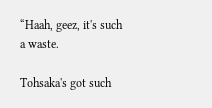“Haah, geez, it's such a waste.

Tohsaka's got such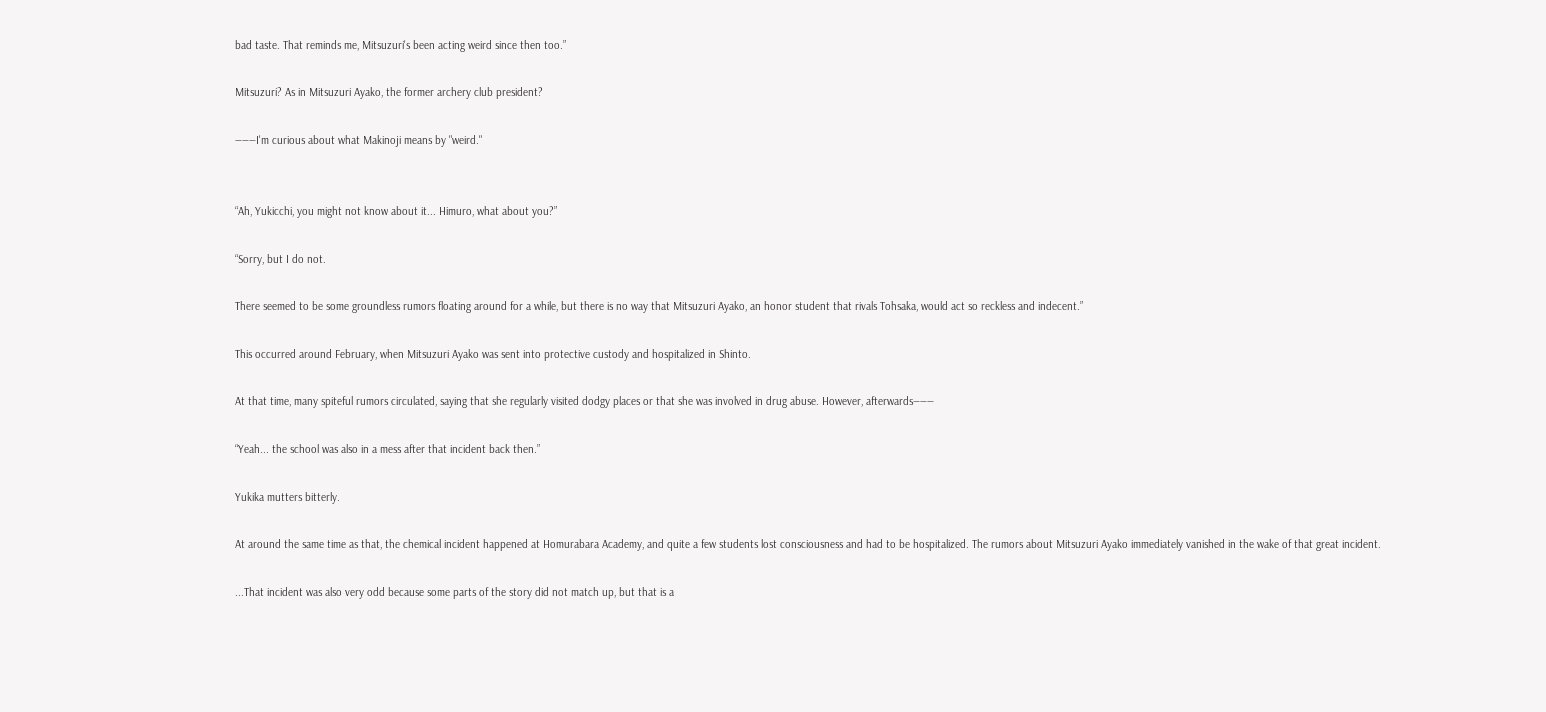bad taste. That reminds me, Mitsuzuri's been acting weird since then too.”

Mitsuzuri? As in Mitsuzuri Ayako, the former archery club president?

―――I'm curious about what Makinoji means by "weird."


“Ah, Yukicchi, you might not know about it... Himuro, what about you?”

“Sorry, but I do not.

There seemed to be some groundless rumors floating around for a while, but there is no way that Mitsuzuri Ayako, an honor student that rivals Tohsaka, would act so reckless and indecent.”

This occurred around February, when Mitsuzuri Ayako was sent into protective custody and hospitalized in Shinto.

At that time, many spiteful rumors circulated, saying that she regularly visited dodgy places or that she was involved in drug abuse. However, afterwards―――

“Yeah... the school was also in a mess after that incident back then.”

Yukika mutters bitterly.

At around the same time as that, the chemical incident happened at Homurabara Academy, and quite a few students lost consciousness and had to be hospitalized. The rumors about Mitsuzuri Ayako immediately vanished in the wake of that great incident.

...That incident was also very odd because some parts of the story did not match up, but that is a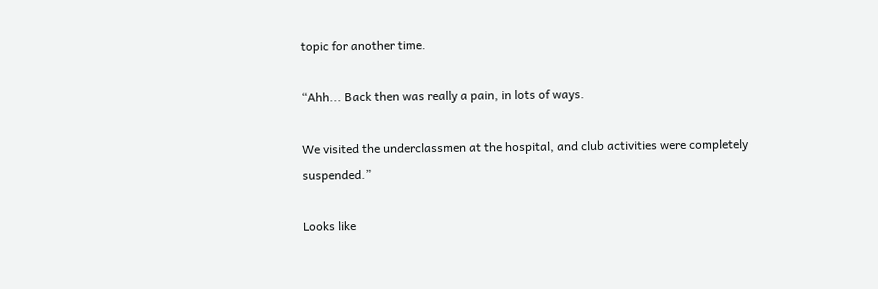topic for another time.

“Ahh... Back then was really a pain, in lots of ways.

We visited the underclassmen at the hospital, and club activities were completely suspended.”

Looks like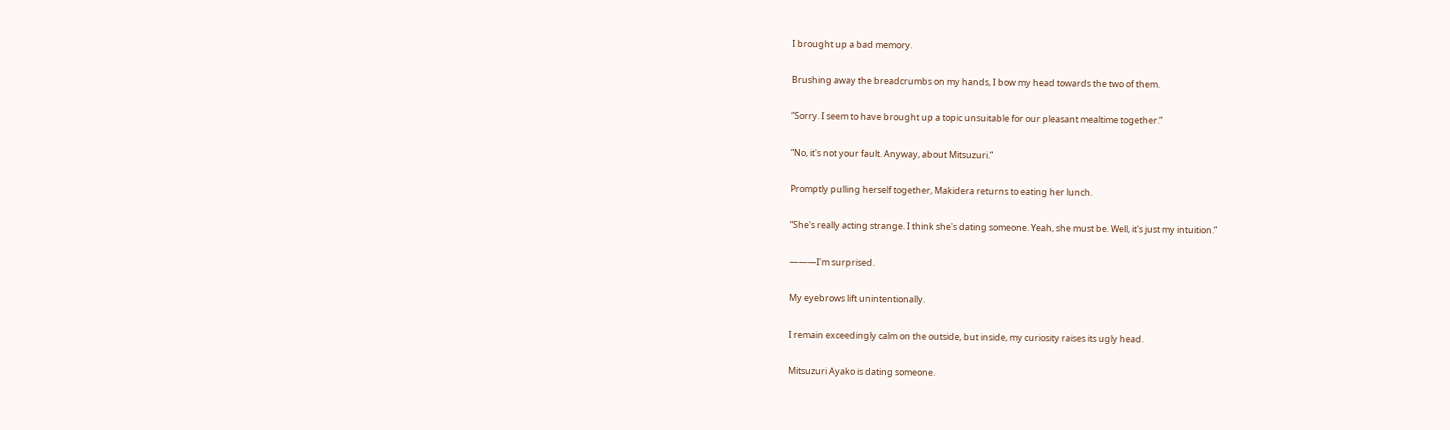I brought up a bad memory.

Brushing away the breadcrumbs on my hands, I bow my head towards the two of them.

“Sorry. I seem to have brought up a topic unsuitable for our pleasant mealtime together.”

“No, it's not your fault. Anyway, about Mitsuzuri.”

Promptly pulling herself together, Makidera returns to eating her lunch.

“She's really acting strange. I think she's dating someone. Yeah, she must be. Well, it's just my intuition.”

―――I'm surprised.

My eyebrows lift unintentionally.

I remain exceedingly calm on the outside, but inside, my curiosity raises its ugly head.

Mitsuzuri Ayako is dating someone.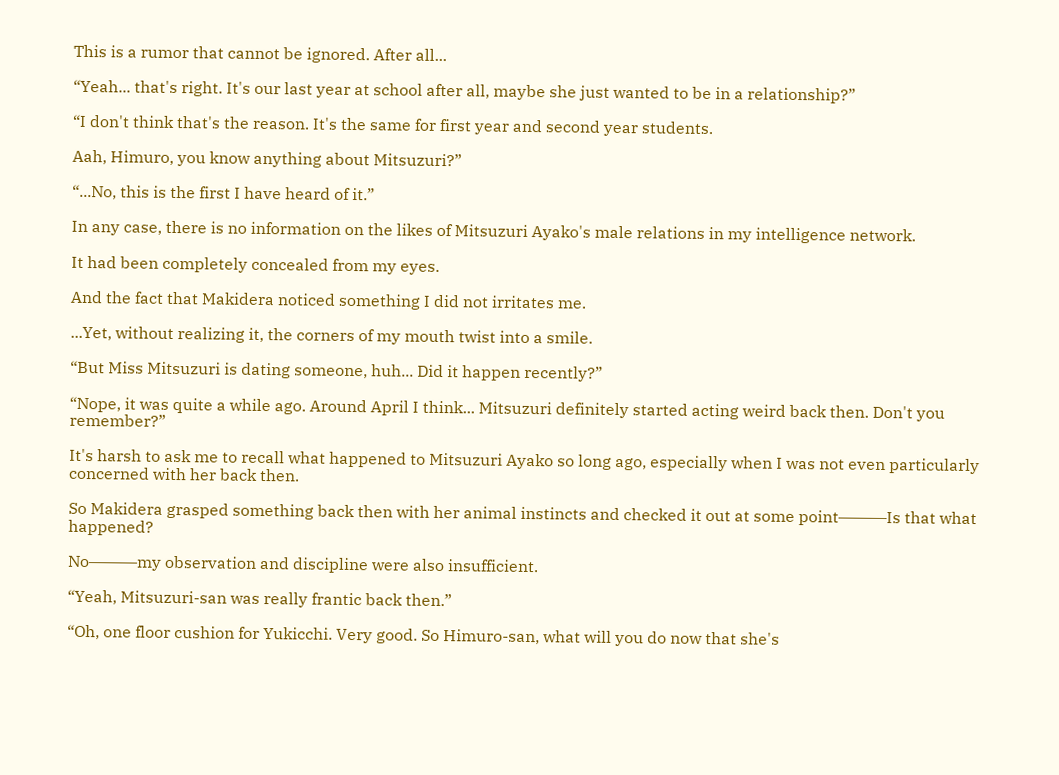This is a rumor that cannot be ignored. After all...

“Yeah... that's right. It's our last year at school after all, maybe she just wanted to be in a relationship?”

“I don't think that's the reason. It's the same for first year and second year students.

Aah, Himuro, you know anything about Mitsuzuri?”

“...No, this is the first I have heard of it.”

In any case, there is no information on the likes of Mitsuzuri Ayako's male relations in my intelligence network.

It had been completely concealed from my eyes.

And the fact that Makidera noticed something I did not irritates me.

...Yet, without realizing it, the corners of my mouth twist into a smile.

“But Miss Mitsuzuri is dating someone, huh... Did it happen recently?”

“Nope, it was quite a while ago. Around April I think... Mitsuzuri definitely started acting weird back then. Don't you remember?”

It's harsh to ask me to recall what happened to Mitsuzuri Ayako so long ago, especially when I was not even particularly concerned with her back then.

So Makidera grasped something back then with her animal instincts and checked it out at some point―――Is that what happened?

No―――my observation and discipline were also insufficient.

“Yeah, Mitsuzuri-san was really frantic back then.”

“Oh, one floor cushion for Yukicchi. Very good. So Himuro-san, what will you do now that she's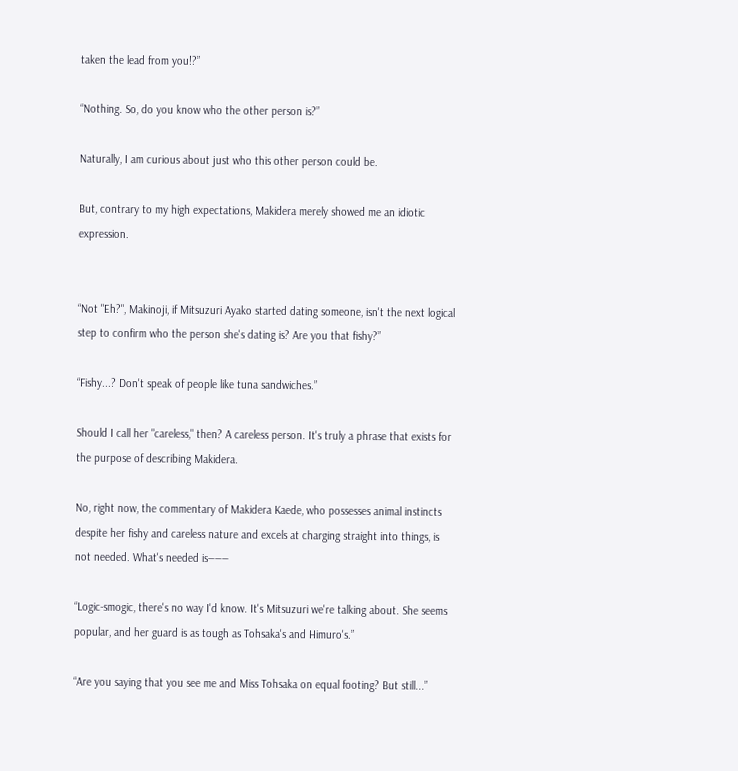taken the lead from you!?”

“Nothing. So, do you know who the other person is?”

Naturally, I am curious about just who this other person could be.

But, contrary to my high expectations, Makidera merely showed me an idiotic expression.


“Not "Eh?", Makinoji, if Mitsuzuri Ayako started dating someone, isn't the next logical step to confirm who the person she's dating is? Are you that fishy?”

“Fishy...? Don't speak of people like tuna sandwiches.”

Should I call her "careless," then? A careless person. It's truly a phrase that exists for the purpose of describing Makidera.

No, right now, the commentary of Makidera Kaede, who possesses animal instincts despite her fishy and careless nature and excels at charging straight into things, is not needed. What's needed is―――

“Logic-smogic, there's no way I'd know. It's Mitsuzuri we're talking about. She seems popular, and her guard is as tough as Tohsaka's and Himuro's.”

“Are you saying that you see me and Miss Tohsaka on equal footing? But still...”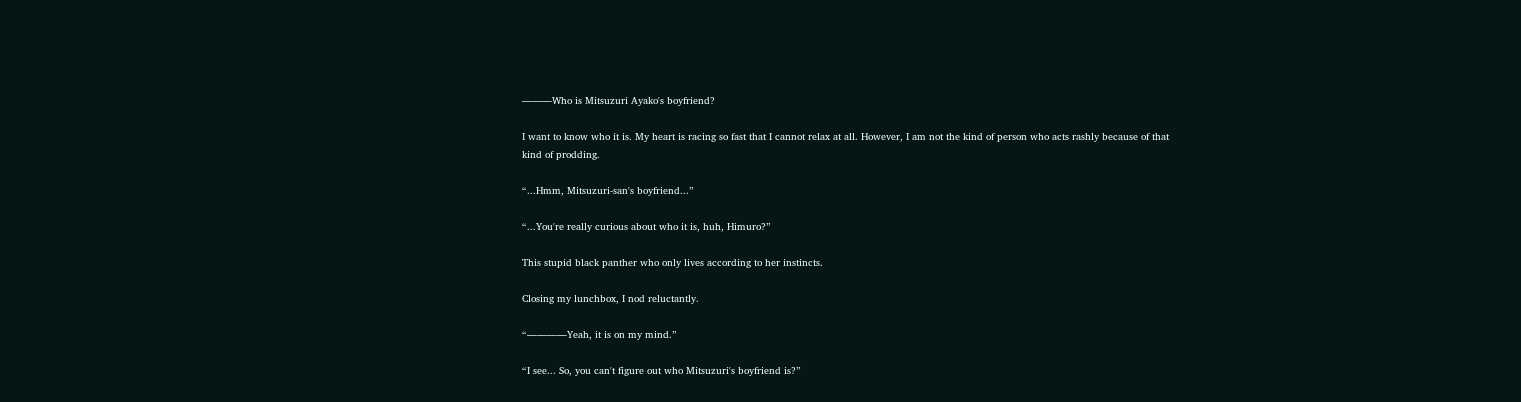―――Who is Mitsuzuri Ayako's boyfriend?

I want to know who it is. My heart is racing so fast that I cannot relax at all. However, I am not the kind of person who acts rashly because of that kind of prodding.

“...Hmm, Mitsuzuri-san's boyfriend...”

“...You're really curious about who it is, huh, Himuro?”

This stupid black panther who only lives according to her instincts.

Closing my lunchbox, I nod reluctantly.

“――――Yeah, it is on my mind.”

“I see... So, you can't figure out who Mitsuzuri's boyfriend is?”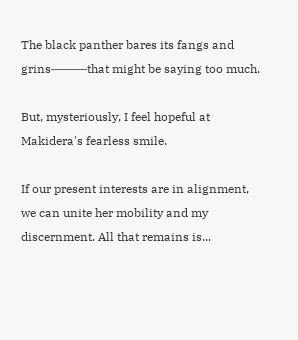The black panther bares its fangs and grins―――that might be saying too much.

But, mysteriously, I feel hopeful at Makidera's fearless smile.

If our present interests are in alignment, we can unite her mobility and my discernment. All that remains is...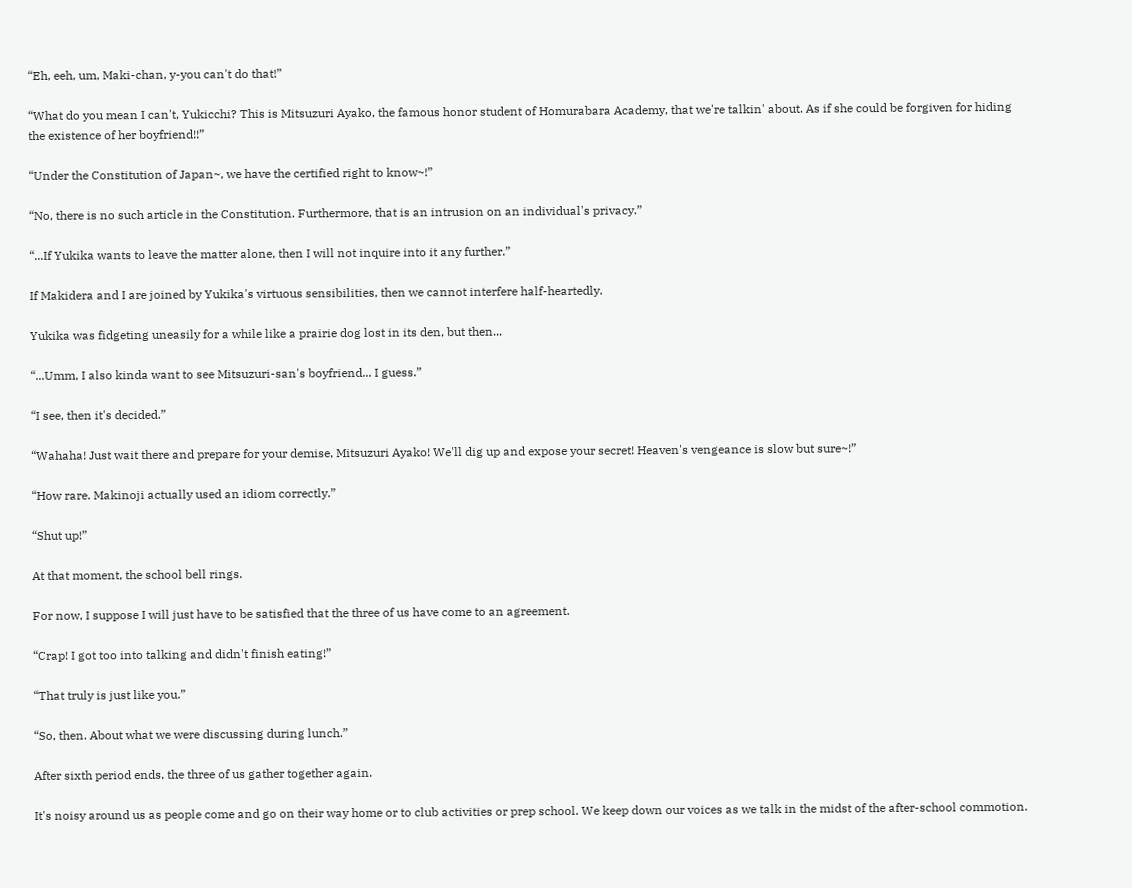“Eh, eeh, um, Maki-chan, y-you can't do that!”

“What do you mean I can't, Yukicchi? This is Mitsuzuri Ayako, the famous honor student of Homurabara Academy, that we're talkin' about. As if she could be forgiven for hiding the existence of her boyfriend!!”

“Under the Constitution of Japan~, we have the certified right to know~!”

“No, there is no such article in the Constitution. Furthermore, that is an intrusion on an individual's privacy.”

“...If Yukika wants to leave the matter alone, then I will not inquire into it any further.”

If Makidera and I are joined by Yukika's virtuous sensibilities, then we cannot interfere half-heartedly.

Yukika was fidgeting uneasily for a while like a prairie dog lost in its den, but then...

“...Umm, I also kinda want to see Mitsuzuri-san's boyfriend... I guess.”

“I see, then it's decided.”

“Wahaha! Just wait there and prepare for your demise, Mitsuzuri Ayako! We'll dig up and expose your secret! Heaven's vengeance is slow but sure~!”

“How rare. Makinoji actually used an idiom correctly.”

“Shut up!”

At that moment, the school bell rings.

For now, I suppose I will just have to be satisfied that the three of us have come to an agreement.

“Crap! I got too into talking and didn't finish eating!”

“That truly is just like you.”

“So, then. About what we were discussing during lunch.”

After sixth period ends, the three of us gather together again.

It's noisy around us as people come and go on their way home or to club activities or prep school. We keep down our voices as we talk in the midst of the after-school commotion.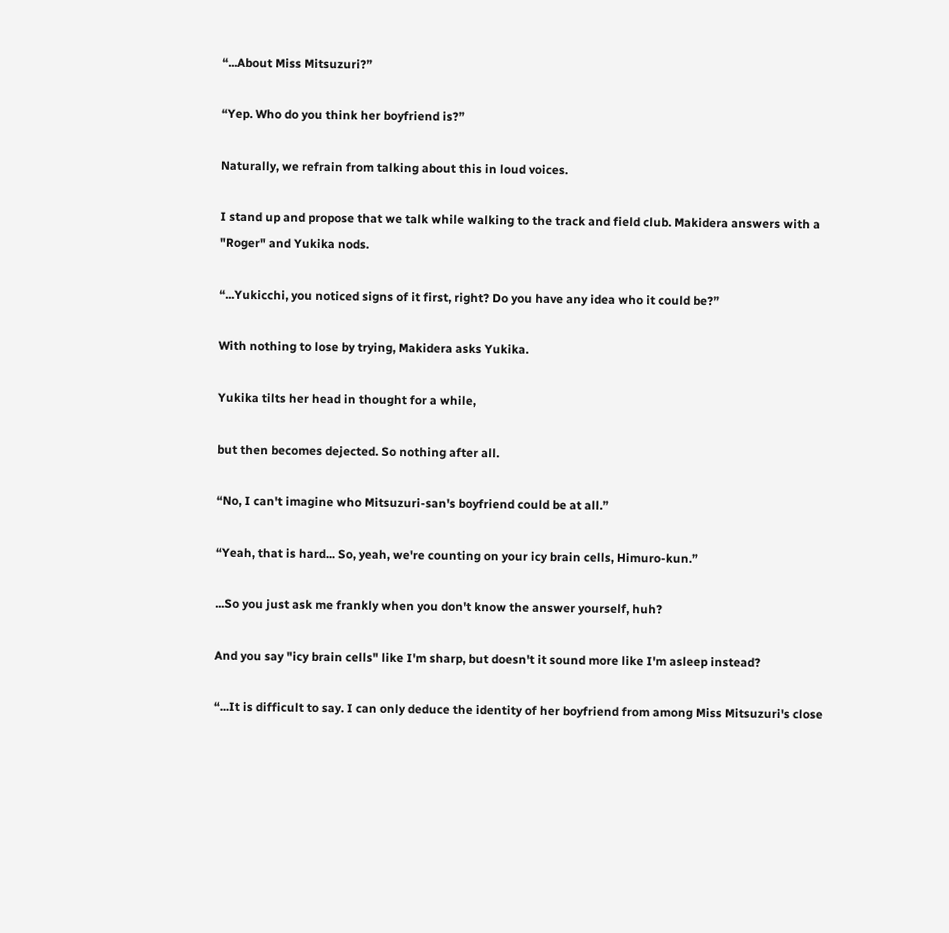“...About Miss Mitsuzuri?”

“Yep. Who do you think her boyfriend is?”

Naturally, we refrain from talking about this in loud voices.

I stand up and propose that we talk while walking to the track and field club. Makidera answers with a "Roger" and Yukika nods.

“...Yukicchi, you noticed signs of it first, right? Do you have any idea who it could be?”

With nothing to lose by trying, Makidera asks Yukika.

Yukika tilts her head in thought for a while,

but then becomes dejected. So nothing after all.

“No, I can't imagine who Mitsuzuri-san's boyfriend could be at all.”

“Yeah, that is hard... So, yeah, we're counting on your icy brain cells, Himuro-kun.”

...So you just ask me frankly when you don't know the answer yourself, huh?

And you say "icy brain cells" like I'm sharp, but doesn't it sound more like I'm asleep instead?

“...It is difficult to say. I can only deduce the identity of her boyfriend from among Miss Mitsuzuri's close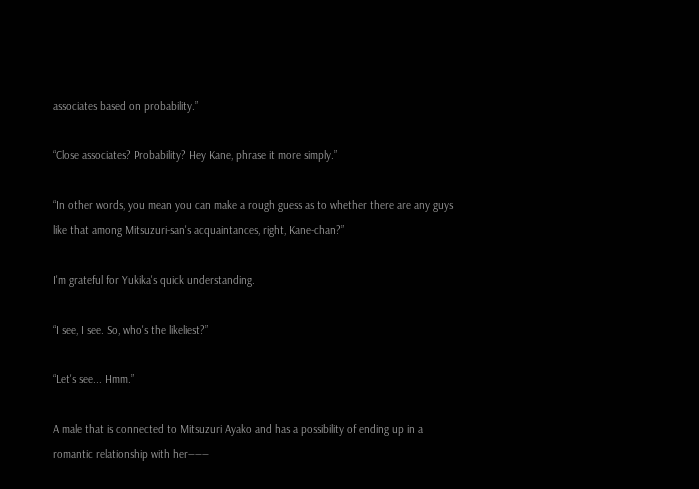associates based on probability.”

“Close associates? Probability? Hey Kane, phrase it more simply.”

“In other words, you mean you can make a rough guess as to whether there are any guys like that among Mitsuzuri-san's acquaintances, right, Kane-chan?”

I'm grateful for Yukika's quick understanding.

“I see, I see. So, who's the likeliest?”

“Let's see... Hmm.”

A male that is connected to Mitsuzuri Ayako and has a possibility of ending up in a romantic relationship with her―――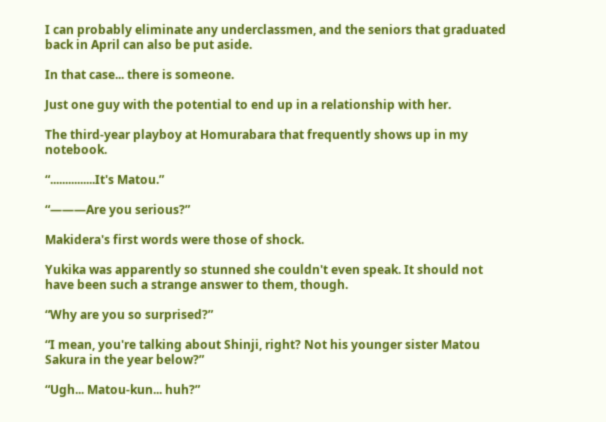I can probably eliminate any underclassmen, and the seniors that graduated back in April can also be put aside.

In that case... there is someone.

Just one guy with the potential to end up in a relationship with her.

The third-year playboy at Homurabara that frequently shows up in my notebook.

“...............It's Matou.”

“―――Are you serious?”

Makidera's first words were those of shock.

Yukika was apparently so stunned she couldn't even speak. It should not have been such a strange answer to them, though.

“Why are you so surprised?”

“I mean, you're talking about Shinji, right? Not his younger sister Matou Sakura in the year below?”

“Ugh... Matou-kun... huh?”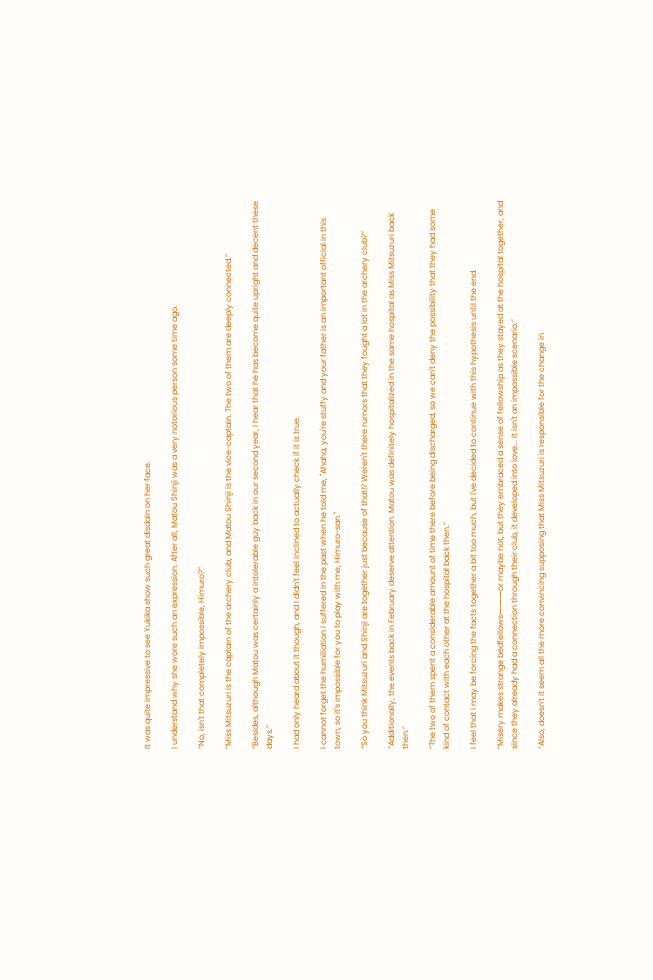It was quite impressive to see Yukika show such great disdain on her face.

I understand why she wore such an expression. After all, Matou Shinji was a very notorious person some time ago.

“No, isn't that completely impossible, Himuro?”

“Miss Mitsuzuri is the captain of the archery club, and Matou Shinji is the vice-captain. The two of them are deeply connected.”

“Besides, although Matou was certainly a intolerable guy back in our second year, I hear that he has become quite upright and decent these days.”

I had only heard about it though, and I didn't feel inclined to actually check if it is true.

I cannot forget the humiliation I suffered in the past when he told me, "Ahaha, you're stuffy and your father is an important official in this town, so it's impossible for you to play with me, Himuro-san."

“So you think Mitsuzuri and Shinji are together just because of that!? Weren't there rumors that they fought a lot in the archery club?”

“Additionally, the events back in February deserve attention. Matou was definitely hospitalized in the same hospital as Miss Mitsuzuri back then.”

“The two of them spent a considerable amount of time there before being discharged, so we can't deny the possibility that they had some kind of contact with each other at the hospital back then.”

I feel that I may be forcing the facts together a bit too much, but I've decided to continue with this hypothesis until the end.

“Misery makes strange bedfellows―――or maybe not, but they embraced a sense of fellowship as they stayed at the hospital together, and since they already had a connection through their club, it developed into love... It isn't an impossible scenario.”

“Also, doesn't it seem all the more convincing supposing that Miss Mitsuzuri is responsible for the change in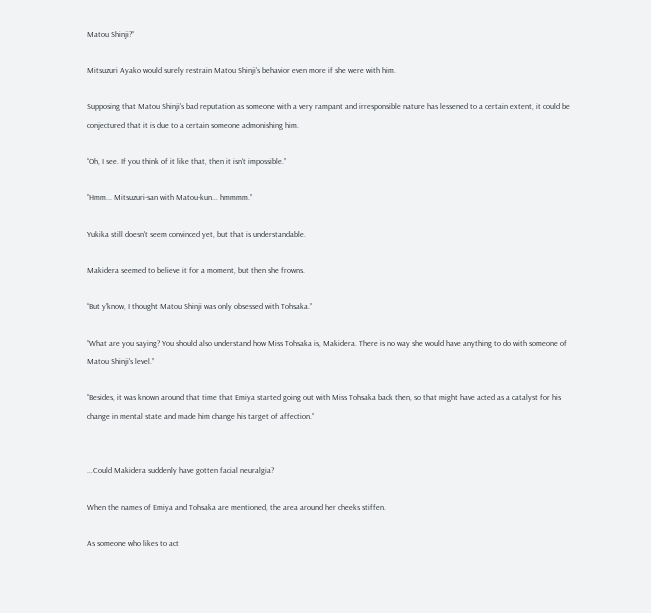Matou Shinji?”

Mitsuzuri Ayako would surely restrain Matou Shinji's behavior even more if she were with him.

Supposing that Matou Shinji's bad reputation as someone with a very rampant and irresponsible nature has lessened to a certain extent, it could be conjectured that it is due to a certain someone admonishing him.

“Oh, I see. If you think of it like that, then it isn't impossible.”

“Hmm... Mitsuzuri-san with Matou-kun... hmmmm.”

Yukika still doesn't seem convinced yet, but that is understandable.

Makidera seemed to believe it for a moment, but then she frowns.

“But y'know, I thought Matou Shinji was only obsessed with Tohsaka.”

“What are you saying? You should also understand how Miss Tohsaka is, Makidera. There is no way she would have anything to do with someone of Matou Shinji's level.”

“Besides, it was known around that time that Emiya started going out with Miss Tohsaka back then, so that might have acted as a catalyst for his change in mental state and made him change his target of affection.”


...Could Makidera suddenly have gotten facial neuralgia?

When the names of Emiya and Tohsaka are mentioned, the area around her cheeks stiffen.

As someone who likes to act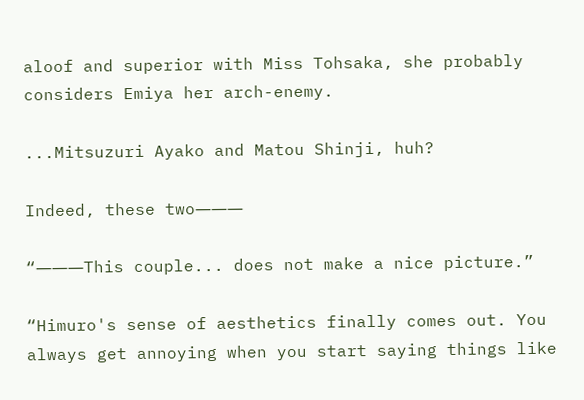aloof and superior with Miss Tohsaka, she probably considers Emiya her arch-enemy.

...Mitsuzuri Ayako and Matou Shinji, huh?

Indeed, these two―――

“―――This couple... does not make a nice picture.”

“Himuro's sense of aesthetics finally comes out. You always get annoying when you start saying things like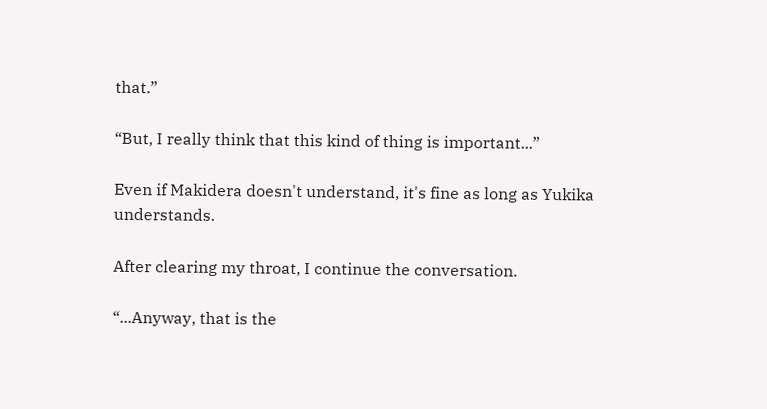that.”

“But, I really think that this kind of thing is important...”

Even if Makidera doesn't understand, it's fine as long as Yukika understands.

After clearing my throat, I continue the conversation.

“...Anyway, that is the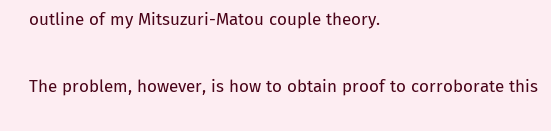outline of my Mitsuzuri-Matou couple theory.

The problem, however, is how to obtain proof to corroborate this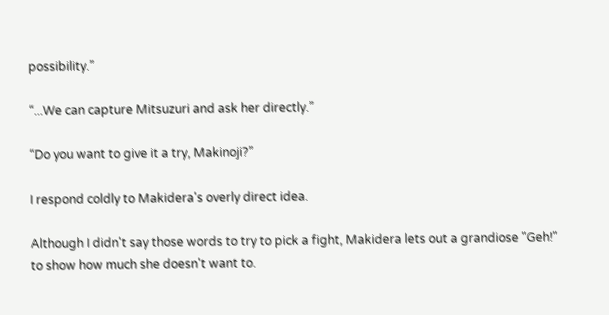possibility.”

“...We can capture Mitsuzuri and ask her directly.”

“Do you want to give it a try, Makinoji?”

I respond coldly to Makidera's overly direct idea.

Although I didn't say those words to try to pick a fight, Makidera lets out a grandiose "Geh!" to show how much she doesn't want to.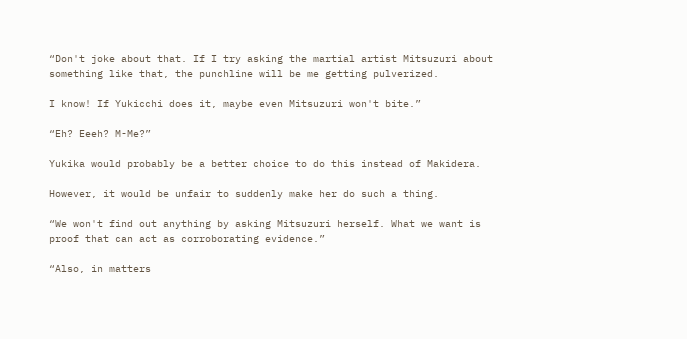“Don't joke about that. If I try asking the martial artist Mitsuzuri about something like that, the punchline will be me getting pulverized.

I know! If Yukicchi does it, maybe even Mitsuzuri won't bite.”

“Eh? Eeeh? M-Me?”

Yukika would probably be a better choice to do this instead of Makidera.

However, it would be unfair to suddenly make her do such a thing.

“We won't find out anything by asking Mitsuzuri herself. What we want is proof that can act as corroborating evidence.”

“Also, in matters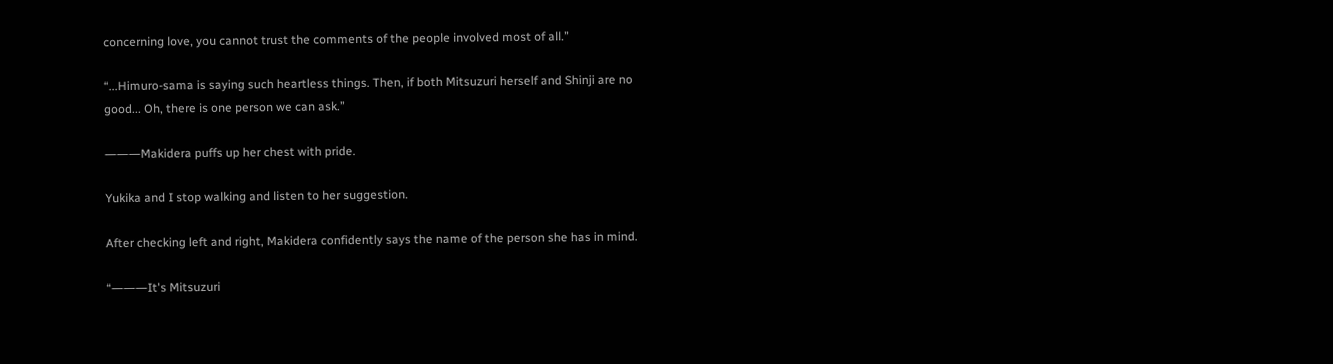concerning love, you cannot trust the comments of the people involved most of all.”

“...Himuro-sama is saying such heartless things. Then, if both Mitsuzuri herself and Shinji are no good... Oh, there is one person we can ask.”

―――Makidera puffs up her chest with pride.

Yukika and I stop walking and listen to her suggestion.

After checking left and right, Makidera confidently says the name of the person she has in mind.

“―――It's Mitsuzuri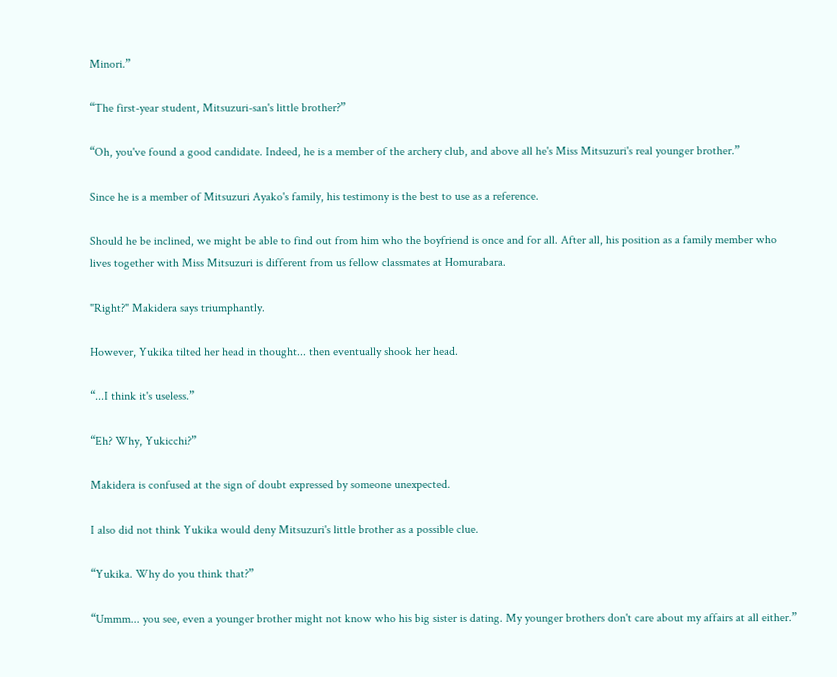Minori.”

“The first-year student, Mitsuzuri-san's little brother?”

“Oh, you've found a good candidate. Indeed, he is a member of the archery club, and above all he's Miss Mitsuzuri's real younger brother.”

Since he is a member of Mitsuzuri Ayako's family, his testimony is the best to use as a reference.

Should he be inclined, we might be able to find out from him who the boyfriend is once and for all. After all, his position as a family member who lives together with Miss Mitsuzuri is different from us fellow classmates at Homurabara.

"Right?" Makidera says triumphantly.

However, Yukika tilted her head in thought... then eventually shook her head.

“...I think it's useless.”

“Eh? Why, Yukicchi?”

Makidera is confused at the sign of doubt expressed by someone unexpected.

I also did not think Yukika would deny Mitsuzuri's little brother as a possible clue.

“Yukika. Why do you think that?”

“Ummm... you see, even a younger brother might not know who his big sister is dating. My younger brothers don't care about my affairs at all either.”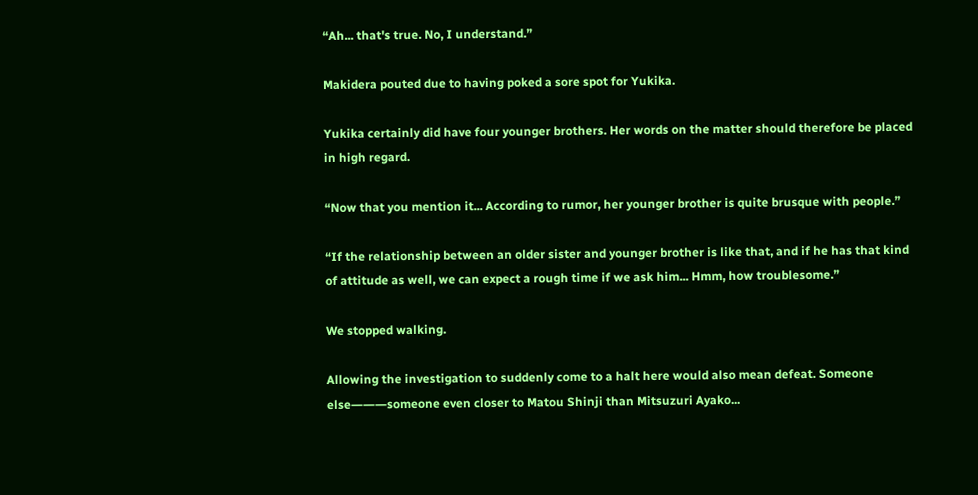“Ah... that's true. No, I understand.”

Makidera pouted due to having poked a sore spot for Yukika.

Yukika certainly did have four younger brothers. Her words on the matter should therefore be placed in high regard.

“Now that you mention it... According to rumor, her younger brother is quite brusque with people.”

“If the relationship between an older sister and younger brother is like that, and if he has that kind of attitude as well, we can expect a rough time if we ask him... Hmm, how troublesome.”

We stopped walking.

Allowing the investigation to suddenly come to a halt here would also mean defeat. Someone else―――someone even closer to Matou Shinji than Mitsuzuri Ayako...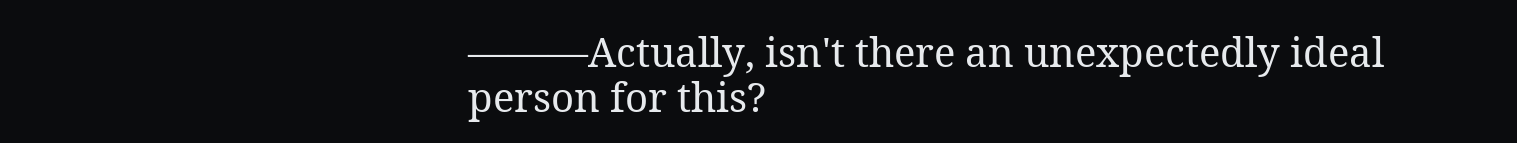―――Actually, isn't there an unexpectedly ideal person for this?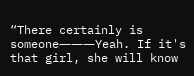“There certainly is someone―――Yeah. If it's that girl, she will know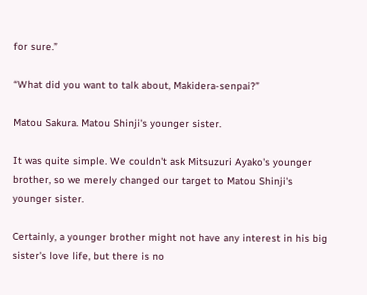for sure.”

“What did you want to talk about, Makidera-senpai?”

Matou Sakura. Matou Shinji's younger sister.

It was quite simple. We couldn't ask Mitsuzuri Ayako's younger brother, so we merely changed our target to Matou Shinji's younger sister.

Certainly, a younger brother might not have any interest in his big sister's love life, but there is no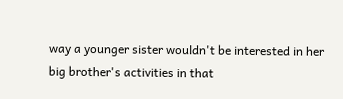way a younger sister wouldn't be interested in her big brother's activities in that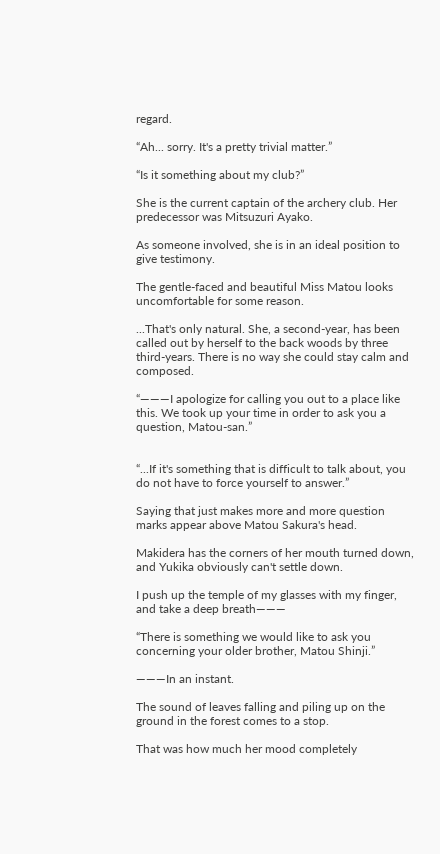regard.

“Ah... sorry. It's a pretty trivial matter.”

“Is it something about my club?”

She is the current captain of the archery club. Her predecessor was Mitsuzuri Ayako.

As someone involved, she is in an ideal position to give testimony.

The gentle-faced and beautiful Miss Matou looks uncomfortable for some reason.

...That's only natural. She, a second-year, has been called out by herself to the back woods by three third-years. There is no way she could stay calm and composed.

“―――I apologize for calling you out to a place like this. We took up your time in order to ask you a question, Matou-san.”


“...If it's something that is difficult to talk about, you do not have to force yourself to answer.”

Saying that just makes more and more question marks appear above Matou Sakura's head.

Makidera has the corners of her mouth turned down, and Yukika obviously can't settle down.

I push up the temple of my glasses with my finger, and take a deep breath―――

“There is something we would like to ask you concerning your older brother, Matou Shinji.”

―――In an instant.

The sound of leaves falling and piling up on the ground in the forest comes to a stop.

That was how much her mood completely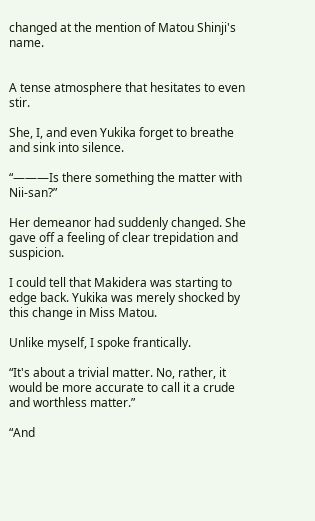changed at the mention of Matou Shinji's name.


A tense atmosphere that hesitates to even stir.

She, I, and even Yukika forget to breathe and sink into silence.

“―――Is there something the matter with Nii-san?”

Her demeanor had suddenly changed. She gave off a feeling of clear trepidation and suspicion.

I could tell that Makidera was starting to edge back. Yukika was merely shocked by this change in Miss Matou.

Unlike myself, I spoke frantically.

“It's about a trivial matter. No, rather, it would be more accurate to call it a crude and worthless matter.”

“And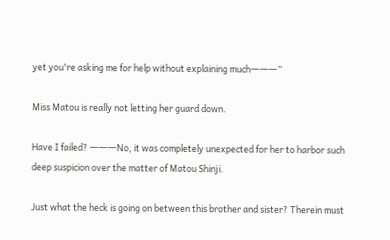yet you're asking me for help without explaining much―――”

Miss Matou is really not letting her guard down.

Have I failed? ―――No, it was completely unexpected for her to harbor such deep suspicion over the matter of Matou Shinji.

Just what the heck is going on between this brother and sister? Therein must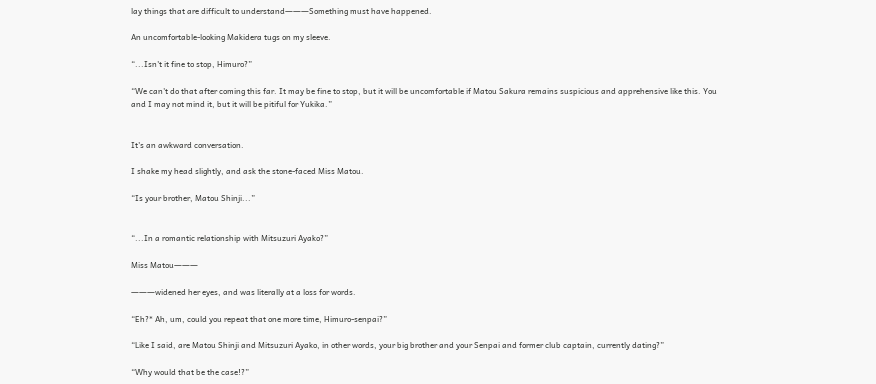lay things that are difficult to understand―――Something must have happened.

An uncomfortable-looking Makidera tugs on my sleeve.

“...Isn't it fine to stop, Himuro?”

“We can't do that after coming this far. It may be fine to stop, but it will be uncomfortable if Matou Sakura remains suspicious and apprehensive like this. You and I may not mind it, but it will be pitiful for Yukika.”


It's an awkward conversation.

I shake my head slightly, and ask the stone-faced Miss Matou.

“Is your brother, Matou Shinji...”


“...In a romantic relationship with Mitsuzuri Ayako?”

Miss Matou―――

―――widened her eyes, and was literally at a loss for words.

“Eh?* Ah, um, could you repeat that one more time, Himuro-senpai?”

“Like I said, are Matou Shinji and Mitsuzuri Ayako, in other words, your big brother and your Senpai and former club captain, currently dating?”

“Why would that be the case!?”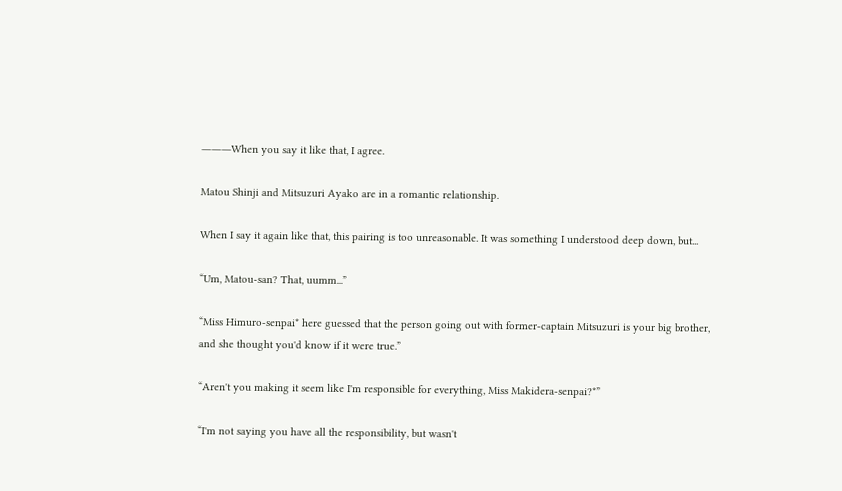―――When you say it like that, I agree.

Matou Shinji and Mitsuzuri Ayako are in a romantic relationship.

When I say it again like that, this pairing is too unreasonable. It was something I understood deep down, but...

“Um, Matou-san? That, uumm...”

“Miss Himuro-senpai* here guessed that the person going out with former-captain Mitsuzuri is your big brother, and she thought you'd know if it were true.”

“Aren't you making it seem like I'm responsible for everything, Miss Makidera-senpai?*”

“I'm not saying you have all the responsibility, but wasn't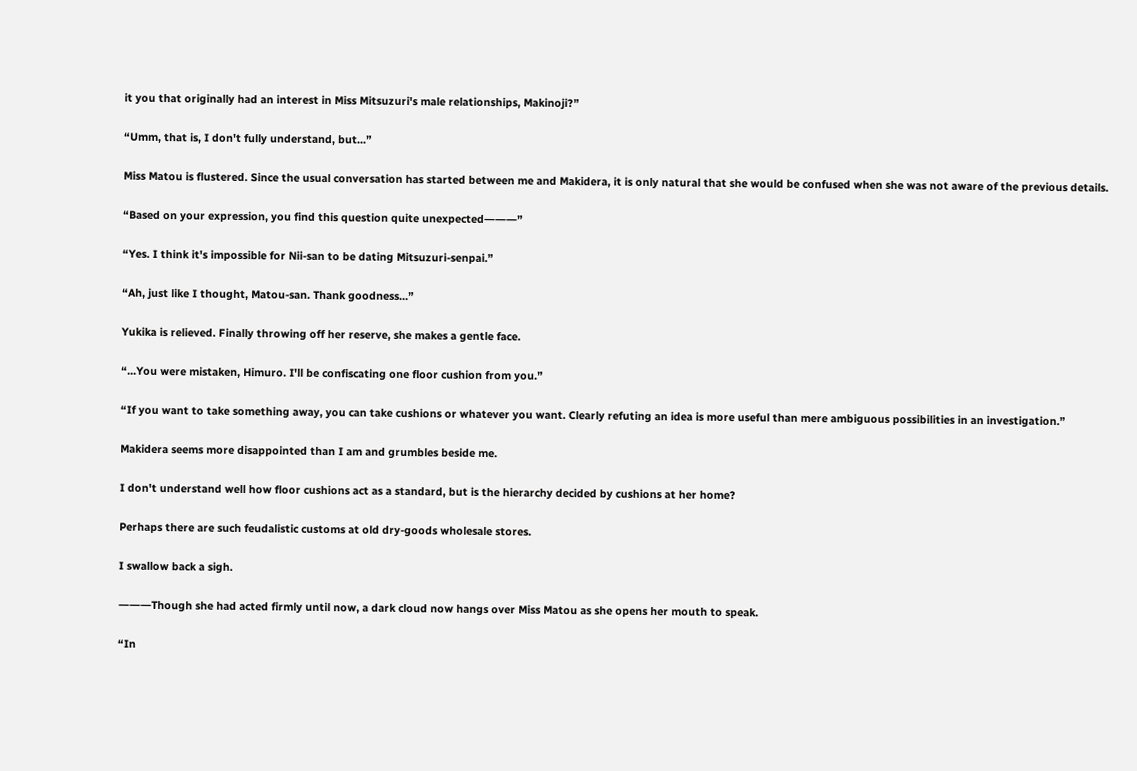it you that originally had an interest in Miss Mitsuzuri's male relationships, Makinoji?”

“Umm, that is, I don't fully understand, but...”

Miss Matou is flustered. Since the usual conversation has started between me and Makidera, it is only natural that she would be confused when she was not aware of the previous details.

“Based on your expression, you find this question quite unexpected―――”

“Yes. I think it's impossible for Nii-san to be dating Mitsuzuri-senpai.”

“Ah, just like I thought, Matou-san. Thank goodness...”

Yukika is relieved. Finally throwing off her reserve, she makes a gentle face.

“...You were mistaken, Himuro. I'll be confiscating one floor cushion from you.”

“If you want to take something away, you can take cushions or whatever you want. Clearly refuting an idea is more useful than mere ambiguous possibilities in an investigation.”

Makidera seems more disappointed than I am and grumbles beside me.

I don't understand well how floor cushions act as a standard, but is the hierarchy decided by cushions at her home?

Perhaps there are such feudalistic customs at old dry-goods wholesale stores.

I swallow back a sigh.

―――Though she had acted firmly until now, a dark cloud now hangs over Miss Matou as she opens her mouth to speak.

“In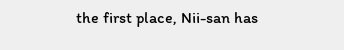the first place, Nii-san has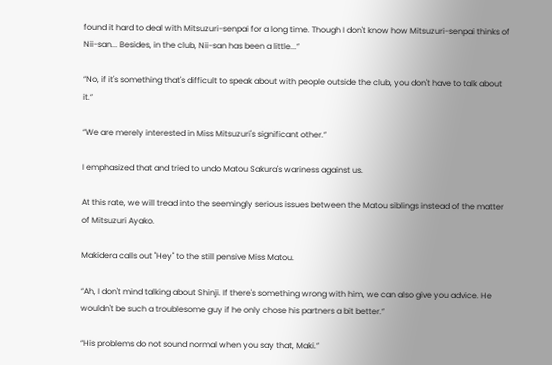found it hard to deal with Mitsuzuri-senpai for a long time. Though I don't know how Mitsuzuri-senpai thinks of Nii-san... Besides, in the club, Nii-san has been a little...”

“No, if it's something that's difficult to speak about with people outside the club, you don't have to talk about it.”

“We are merely interested in Miss Mitsuzuri's significant other.”

I emphasized that and tried to undo Matou Sakura's wariness against us.

At this rate, we will tread into the seemingly serious issues between the Matou siblings instead of the matter of Mitsuzuri Ayako.

Makidera calls out "Hey" to the still pensive Miss Matou.

“Ah, I don't mind talking about Shinji. If there's something wrong with him, we can also give you advice. He wouldn't be such a troublesome guy if he only chose his partners a bit better.”

“His problems do not sound normal when you say that, Maki.”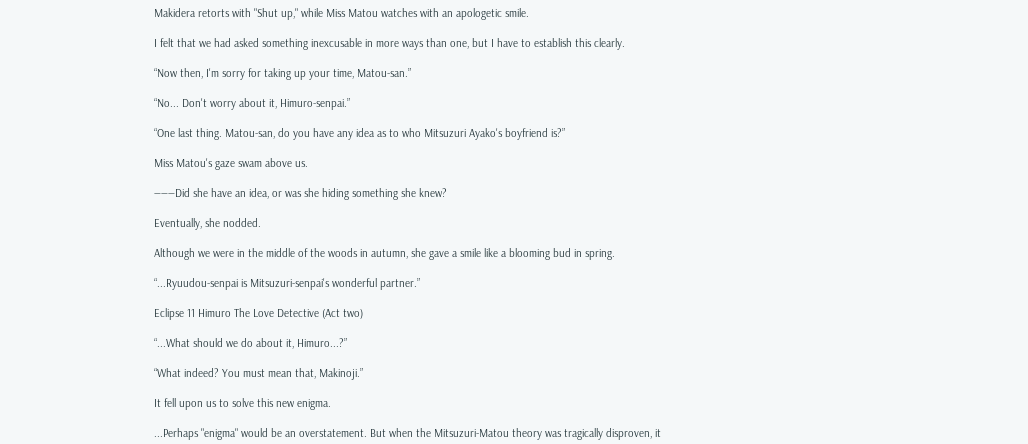Makidera retorts with "Shut up," while Miss Matou watches with an apologetic smile.

I felt that we had asked something inexcusable in more ways than one, but I have to establish this clearly.

“Now then, I'm sorry for taking up your time, Matou-san.”

“No... Don't worry about it, Himuro-senpai.”

“One last thing. Matou-san, do you have any idea as to who Mitsuzuri Ayako's boyfriend is?”

Miss Matou's gaze swam above us.

―――Did she have an idea, or was she hiding something she knew?

Eventually, she nodded.

Although we were in the middle of the woods in autumn, she gave a smile like a blooming bud in spring.

“...Ryuudou-senpai is Mitsuzuri-senpai's wonderful partner.”

Eclipse 11 Himuro The Love Detective (Act two)

“...What should we do about it, Himuro...?”

“What indeed? You must mean that, Makinoji.”

It fell upon us to solve this new enigma.

...Perhaps "enigma" would be an overstatement. But when the Mitsuzuri-Matou theory was tragically disproven, it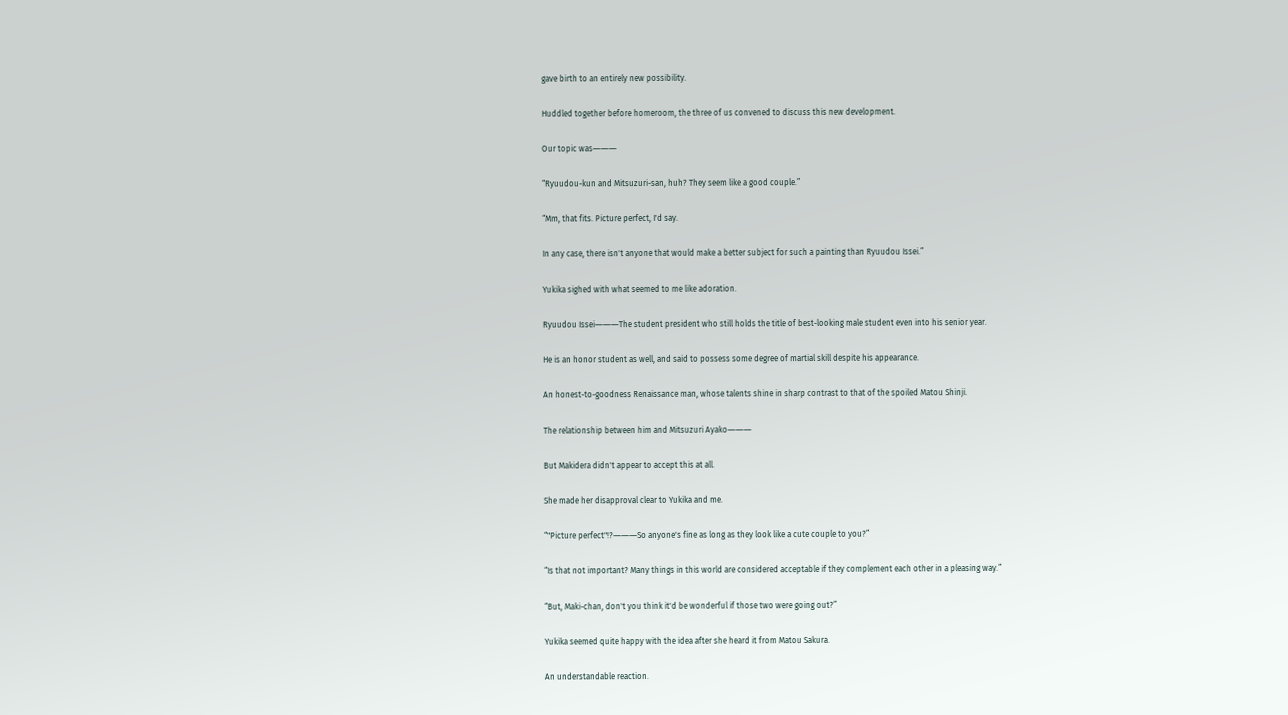gave birth to an entirely new possibility.

Huddled together before homeroom, the three of us convened to discuss this new development.

Our topic was―――

“Ryuudou-kun and Mitsuzuri-san, huh? They seem like a good couple.”

“Mm, that fits. Picture perfect, I'd say.

In any case, there isn't anyone that would make a better subject for such a painting than Ryuudou Issei.”

Yukika sighed with what seemed to me like adoration.

Ryuudou Issei―――The student president who still holds the title of best-looking male student even into his senior year.

He is an honor student as well, and said to possess some degree of martial skill despite his appearance.

An honest-to-goodness Renaissance man, whose talents shine in sharp contrast to that of the spoiled Matou Shinji.

The relationship between him and Mitsuzuri Ayako―――

But Makidera didn't appear to accept this at all.

She made her disapproval clear to Yukika and me.

“"Picture perfect"!?―――So anyone's fine as long as they look like a cute couple to you?”

“Is that not important? Many things in this world are considered acceptable if they complement each other in a pleasing way.”

“But, Maki-chan, don't you think it'd be wonderful if those two were going out?”

Yukika seemed quite happy with the idea after she heard it from Matou Sakura.

An understandable reaction.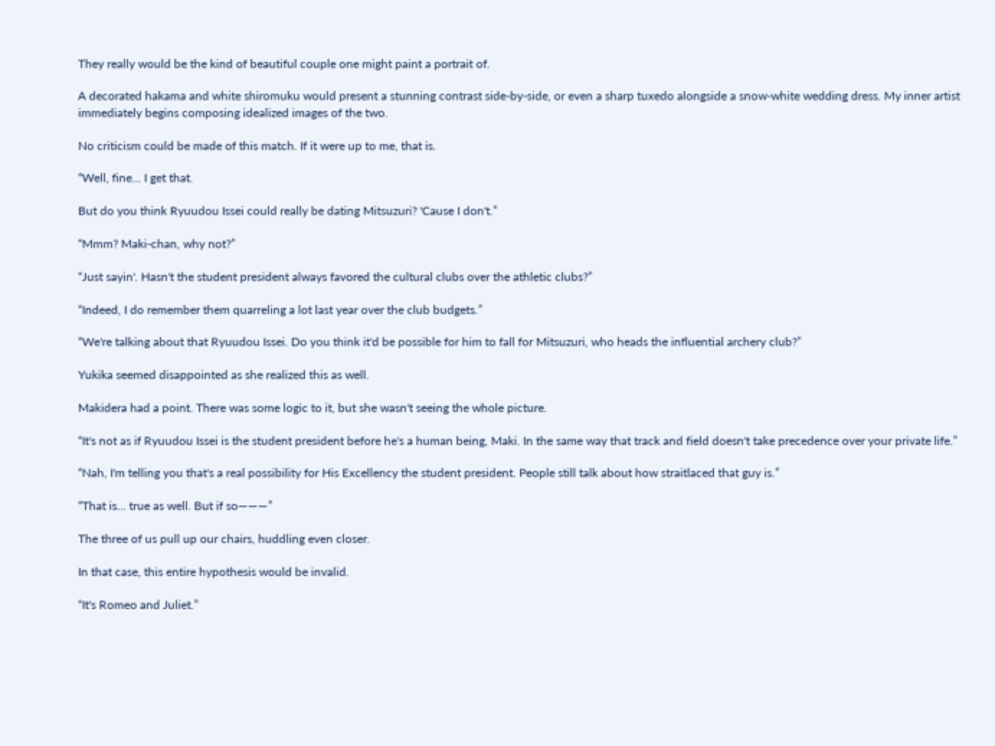They really would be the kind of beautiful couple one might paint a portrait of.

A decorated hakama and white shiromuku would present a stunning contrast side-by-side, or even a sharp tuxedo alongside a snow-white wedding dress. My inner artist immediately begins composing idealized images of the two.

No criticism could be made of this match. If it were up to me, that is.

“Well, fine... I get that.

But do you think Ryuudou Issei could really be dating Mitsuzuri? 'Cause I don't.”

“Mmm? Maki-chan, why not?”

“Just sayin'. Hasn't the student president always favored the cultural clubs over the athletic clubs?”

“Indeed, I do remember them quarreling a lot last year over the club budgets.”

“We're talking about that Ryuudou Issei. Do you think it'd be possible for him to fall for Mitsuzuri, who heads the influential archery club?”

Yukika seemed disappointed as she realized this as well.

Makidera had a point. There was some logic to it, but she wasn't seeing the whole picture.

“It's not as if Ryuudou Issei is the student president before he's a human being, Maki. In the same way that track and field doesn't take precedence over your private life.”

“Nah, I'm telling you that's a real possibility for His Excellency the student president. People still talk about how straitlaced that guy is.”

“That is... true as well. But if so―――”

The three of us pull up our chairs, huddling even closer.

In that case, this entire hypothesis would be invalid.

“It's Romeo and Juliet.”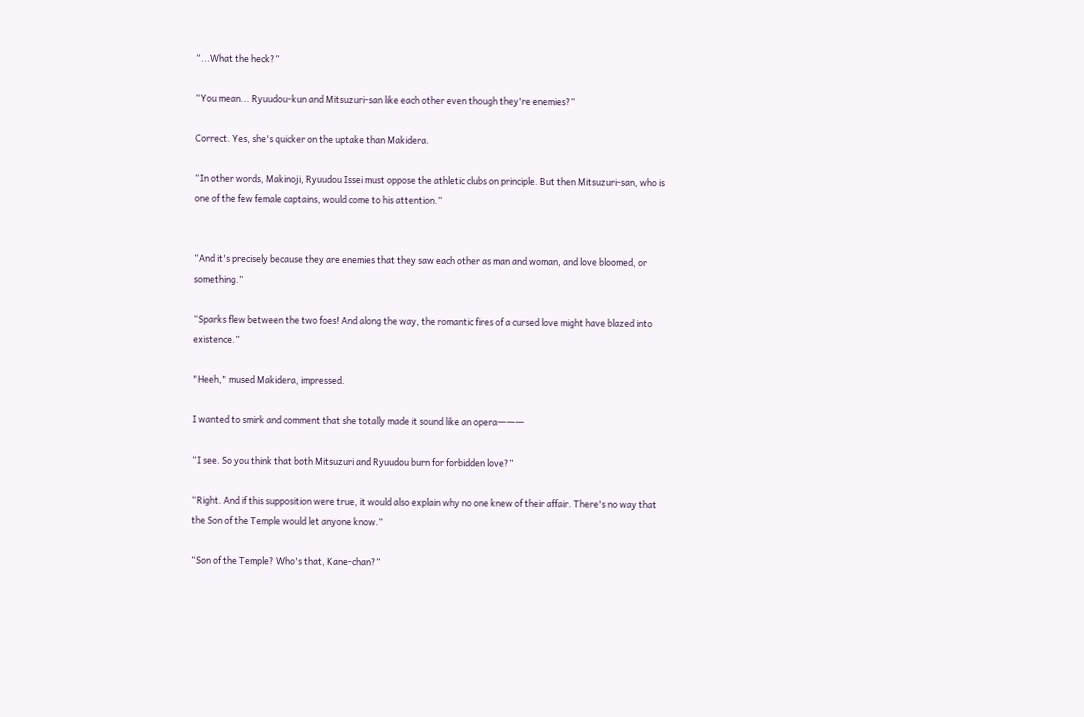“...What the heck?”

“You mean... Ryuudou-kun and Mitsuzuri-san like each other even though they're enemies?”

Correct. Yes, she's quicker on the uptake than Makidera.

“In other words, Makinoji, Ryuudou Issei must oppose the athletic clubs on principle. But then Mitsuzuri-san, who is one of the few female captains, would come to his attention.”


“And it's precisely because they are enemies that they saw each other as man and woman, and love bloomed, or something.”

“Sparks flew between the two foes! And along the way, the romantic fires of a cursed love might have blazed into existence.”

"Heeh," mused Makidera, impressed.

I wanted to smirk and comment that she totally made it sound like an opera―――

“I see. So you think that both Mitsuzuri and Ryuudou burn for forbidden love?”

“Right. And if this supposition were true, it would also explain why no one knew of their affair. There's no way that the Son of the Temple would let anyone know.”

“Son of the Temple? Who's that, Kane-chan?”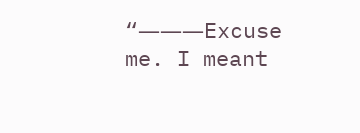“―――Excuse me. I meant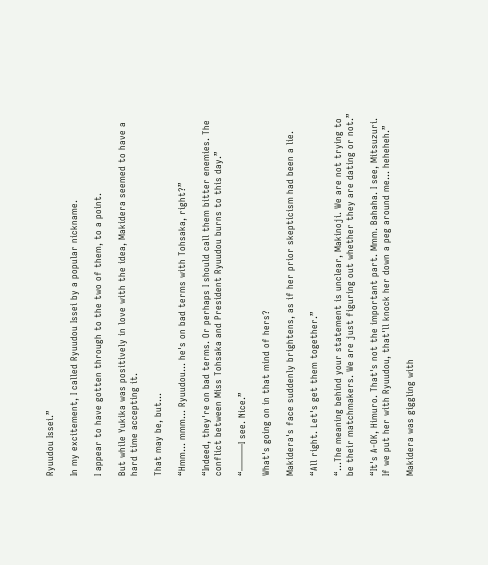Ryuudou Issei.”

In my excitement, I called Ryuudou Issei by a popular nickname.

I appear to have gotten through to the two of them, to a point.

But while Yukika was positively in love with the idea, Makidera seemed to have a hard time accepting it.

That may be, but...

“Hmm... mmm... Ryuudou... he's on bad terms with Tohsaka, right?”

“Indeed, they're on bad terms. Or perhaps I should call them bitter enemies. The conflict between Miss Tohsaka and President Ryuudou burns to this day.”

“―――I see. Nice.”

What's going on in that mind of hers?

Makidera's face suddenly brightens, as if her prior skepticism had been a lie.

“All right. Let's get them together.”

“...The meaning behind your statement is unclear, Makinoji. We are not trying to be their matchmakers. We are just figuring out whether they are dating or not.”

“It's A-OK, Himuro. That's not the important part. Mmm. Bahaha. I see, Mitsuzuri. If we put her with Ryuudou, that'll knock her down a peg around me... heheheh.”

Makidera was giggling with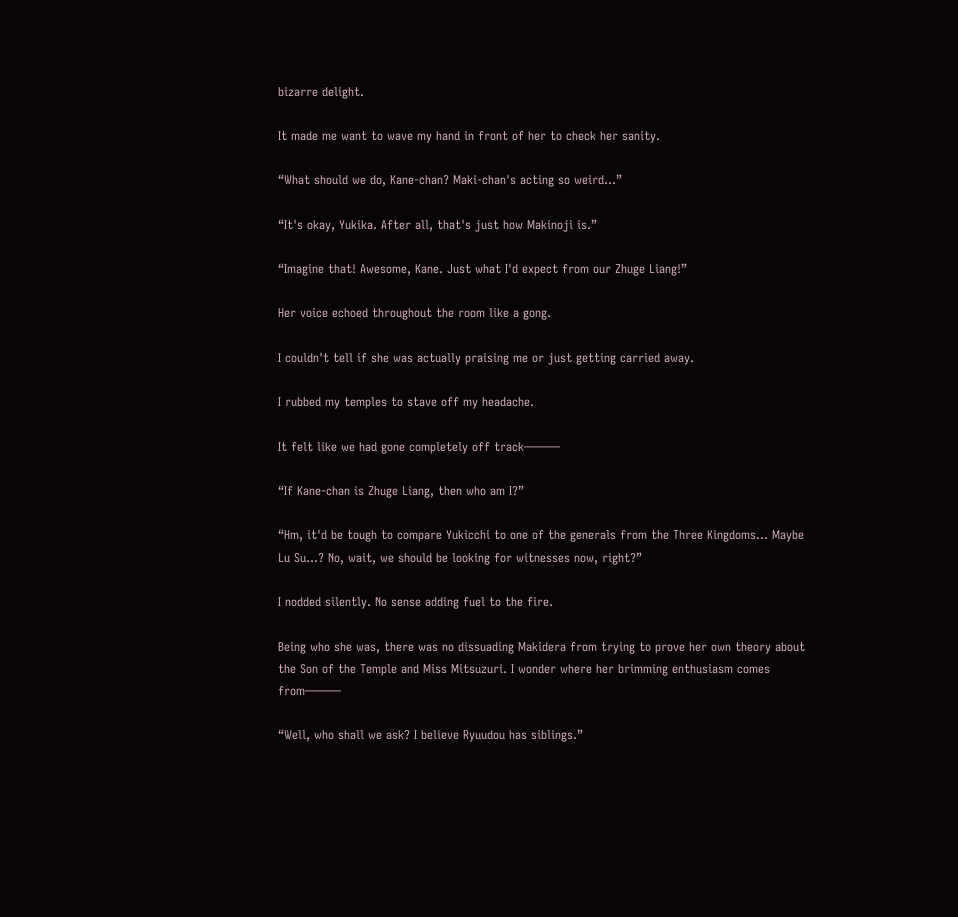bizarre delight.

It made me want to wave my hand in front of her to check her sanity.

“What should we do, Kane-chan? Maki-chan's acting so weird...”

“It's okay, Yukika. After all, that's just how Makinoji is.”

“Imagine that! Awesome, Kane. Just what I'd expect from our Zhuge Liang!”

Her voice echoed throughout the room like a gong.

I couldn't tell if she was actually praising me or just getting carried away.

I rubbed my temples to stave off my headache.

It felt like we had gone completely off track―――

“If Kane-chan is Zhuge Liang, then who am I?”

“Hm, it'd be tough to compare Yukicchi to one of the generals from the Three Kingdoms... Maybe Lu Su...? No, wait, we should be looking for witnesses now, right?”

I nodded silently. No sense adding fuel to the fire.

Being who she was, there was no dissuading Makidera from trying to prove her own theory about the Son of the Temple and Miss Mitsuzuri. I wonder where her brimming enthusiasm comes from―――

“Well, who shall we ask? I believe Ryuudou has siblings.”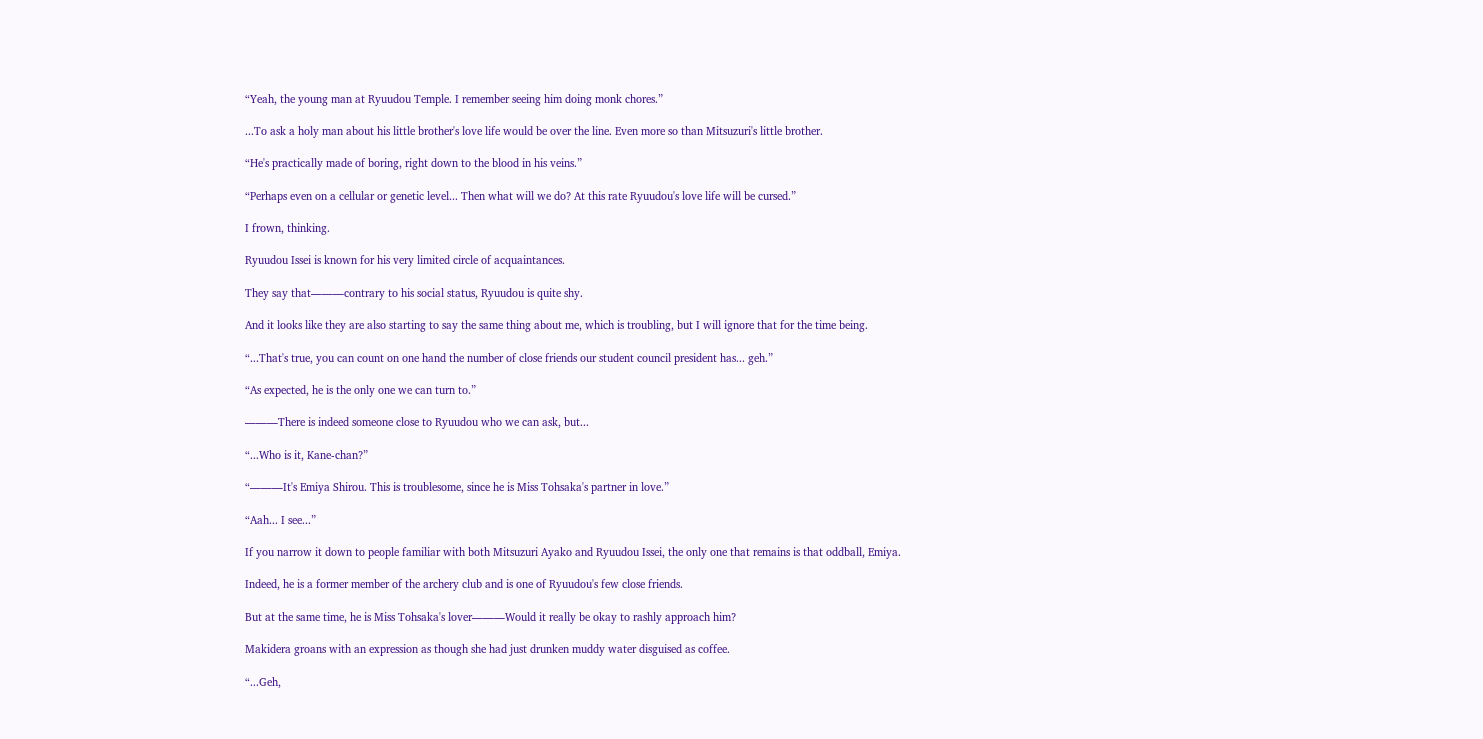“Yeah, the young man at Ryuudou Temple. I remember seeing him doing monk chores.”

...To ask a holy man about his little brother's love life would be over the line. Even more so than Mitsuzuri's little brother.

“He's practically made of boring, right down to the blood in his veins.”

“Perhaps even on a cellular or genetic level... Then what will we do? At this rate Ryuudou's love life will be cursed.”

I frown, thinking.

Ryuudou Issei is known for his very limited circle of acquaintances.

They say that―――contrary to his social status, Ryuudou is quite shy.

And it looks like they are also starting to say the same thing about me, which is troubling, but I will ignore that for the time being.

“...That's true, you can count on one hand the number of close friends our student council president has... geh.”

“As expected, he is the only one we can turn to.”

―――There is indeed someone close to Ryuudou who we can ask, but...

“...Who is it, Kane-chan?”

“―――It's Emiya Shirou. This is troublesome, since he is Miss Tohsaka's partner in love.”

“Aah... I see...”

If you narrow it down to people familiar with both Mitsuzuri Ayako and Ryuudou Issei, the only one that remains is that oddball, Emiya.

Indeed, he is a former member of the archery club and is one of Ryuudou's few close friends.

But at the same time, he is Miss Tohsaka's lover―――Would it really be okay to rashly approach him?

Makidera groans with an expression as though she had just drunken muddy water disguised as coffee.

“...Geh,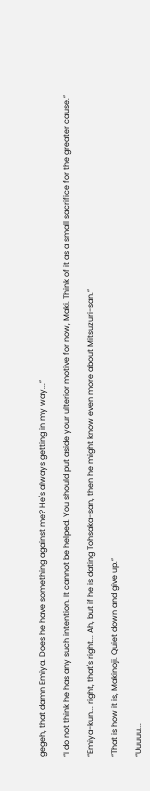gegeh, that damn Emiya. Does he have something against me? He's always getting in my way...”

“I do not think he has any such intention. It cannot be helped. You should put aside your ulterior motive for now, Maki. Think of it as a small sacrifice for the greater cause.”

“Emiya-kun... right, that's right... Ah, but if he is dating Tohsaka-san, then he might know even more about Mitsuzuri-san.”

“That is how it is, Makinoji. Quiet down and give up.”

“Uuuuu...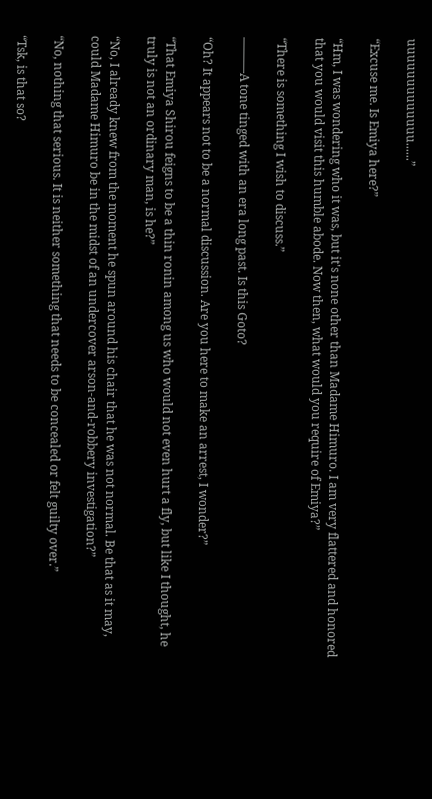uuuuuuuuuuuuu......”

“Excuse me. Is Emiya here?”

“Hm, I was wondering who it was, but it's none other than Madame Himuro. I am very flattered and honored that you would visit this humble abode. Now then, what would you require of Emiya?”

“There is something I wish to discuss.”

―――A tone tinged with an era long past. Is this Goto?

“Oh? It appears not to be a normal discussion. Are you here to make an arrest, I wonder?”

“That Emiya Shirou feigns to be a thin ronin among us who would not even hurt a fly, but like I thought, he truly is not an ordinary man, is he?”

“No, I already knew from the moment he spun around his chair that he was not normal. Be that as it may, could Madame Himuro be in the midst of an undercover arson-and-robbery investigation?”

“No, nothing that serious. It is neither something that needs to be concealed or felt guilty over.”

“Tsk, is that so?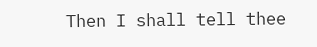Then I shall tell thee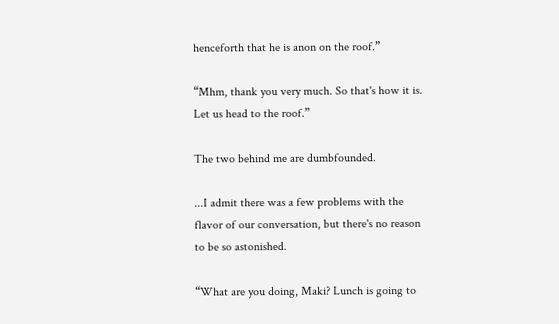henceforth that he is anon on the roof.”

“Mhm, thank you very much. So that's how it is. Let us head to the roof.”

The two behind me are dumbfounded.

...I admit there was a few problems with the flavor of our conversation, but there's no reason to be so astonished.

“What are you doing, Maki? Lunch is going to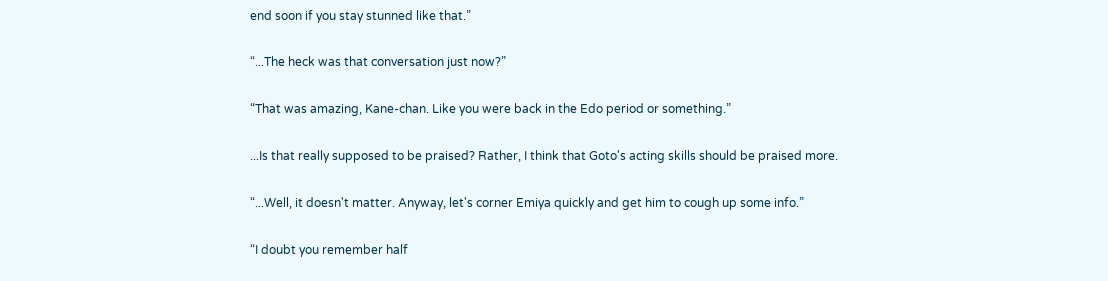end soon if you stay stunned like that.”

“...The heck was that conversation just now?”

“That was amazing, Kane-chan. Like you were back in the Edo period or something.”

...Is that really supposed to be praised? Rather, I think that Goto's acting skills should be praised more.

“...Well, it doesn't matter. Anyway, let's corner Emiya quickly and get him to cough up some info.”

“I doubt you remember half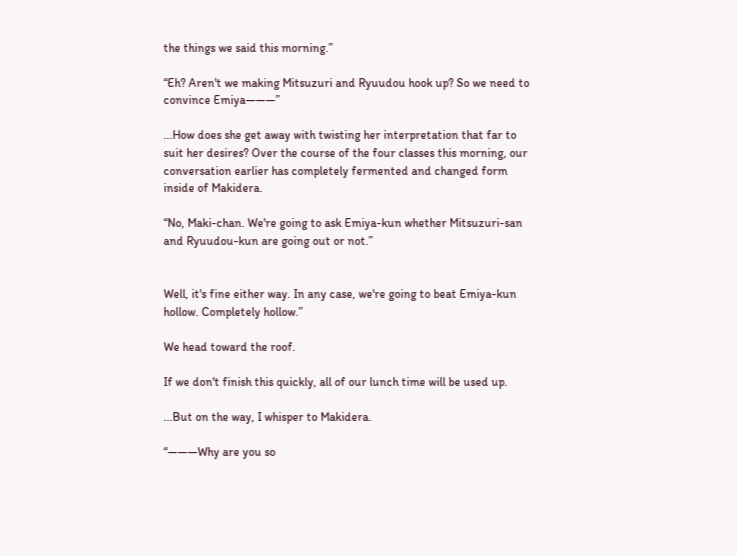the things we said this morning.”

“Eh? Aren't we making Mitsuzuri and Ryuudou hook up? So we need to convince Emiya―――”

...How does she get away with twisting her interpretation that far to suit her desires? Over the course of the four classes this morning, our conversation earlier has completely fermented and changed form inside of Makidera.

“No, Maki-chan. We're going to ask Emiya-kun whether Mitsuzuri-san and Ryuudou-kun are going out or not.”


Well, it's fine either way. In any case, we're going to beat Emiya-kun hollow. Completely hollow.”

We head toward the roof.

If we don't finish this quickly, all of our lunch time will be used up.

...But on the way, I whisper to Makidera.

“―――Why are you so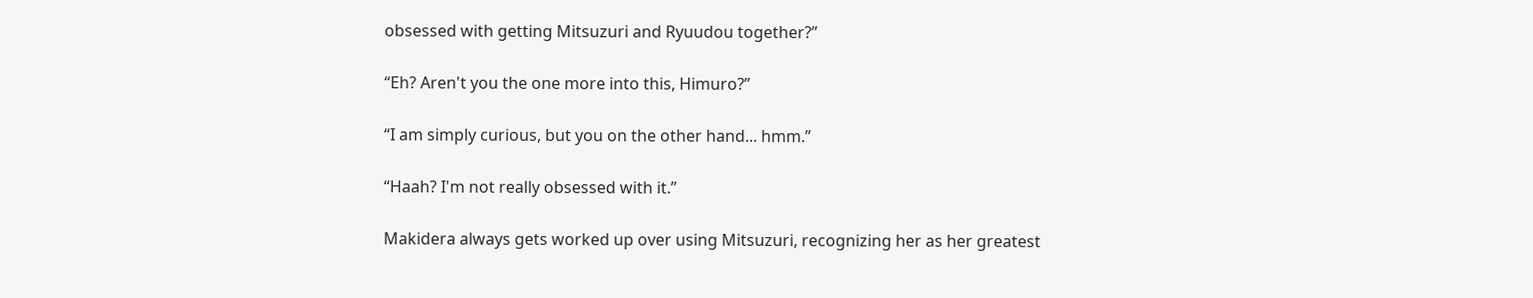obsessed with getting Mitsuzuri and Ryuudou together?”

“Eh? Aren't you the one more into this, Himuro?”

“I am simply curious, but you on the other hand... hmm.”

“Haah? I'm not really obsessed with it.”

Makidera always gets worked up over using Mitsuzuri, recognizing her as her greatest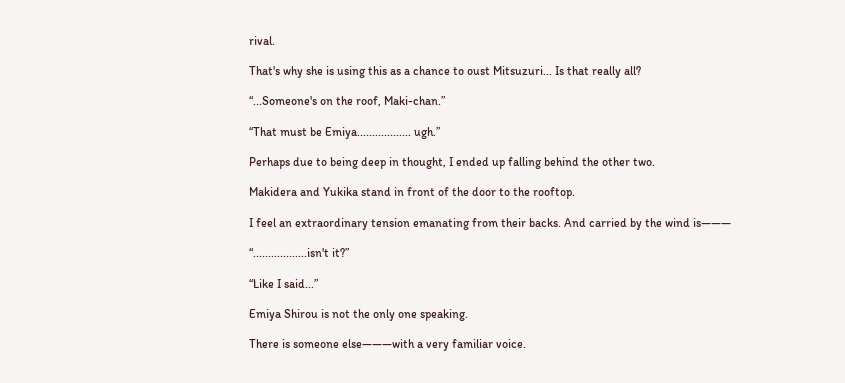rival.

That's why she is using this as a chance to oust Mitsuzuri... Is that really all?

“...Someone's on the roof, Maki-chan.”

“That must be Emiya.................. ugh.”

Perhaps due to being deep in thought, I ended up falling behind the other two.

Makidera and Yukika stand in front of the door to the rooftop.

I feel an extraordinary tension emanating from their backs. And carried by the wind is―――

“..................isn't it?”

“Like I said...”

Emiya Shirou is not the only one speaking.

There is someone else―――with a very familiar voice.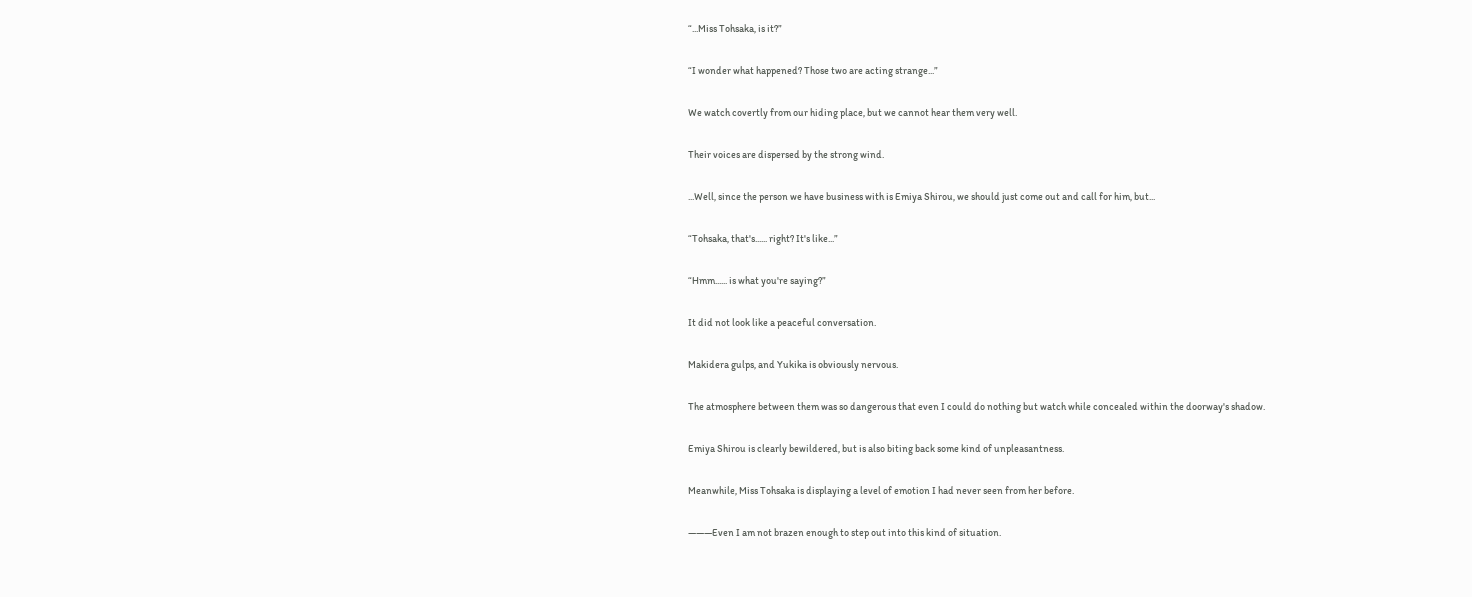“...Miss Tohsaka, is it?”

“I wonder what happened? Those two are acting strange...”

We watch covertly from our hiding place, but we cannot hear them very well.

Their voices are dispersed by the strong wind.

...Well, since the person we have business with is Emiya Shirou, we should just come out and call for him, but...

“Tohsaka, that's...... right? It's like...”

“Hmm...... is what you're saying?”

It did not look like a peaceful conversation.

Makidera gulps, and Yukika is obviously nervous.

The atmosphere between them was so dangerous that even I could do nothing but watch while concealed within the doorway's shadow.

Emiya Shirou is clearly bewildered, but is also biting back some kind of unpleasantness.

Meanwhile, Miss Tohsaka is displaying a level of emotion I had never seen from her before.

―――Even I am not brazen enough to step out into this kind of situation.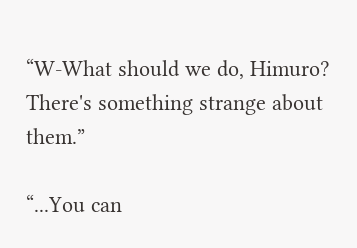“W-What should we do, Himuro? There's something strange about them.”

“...You can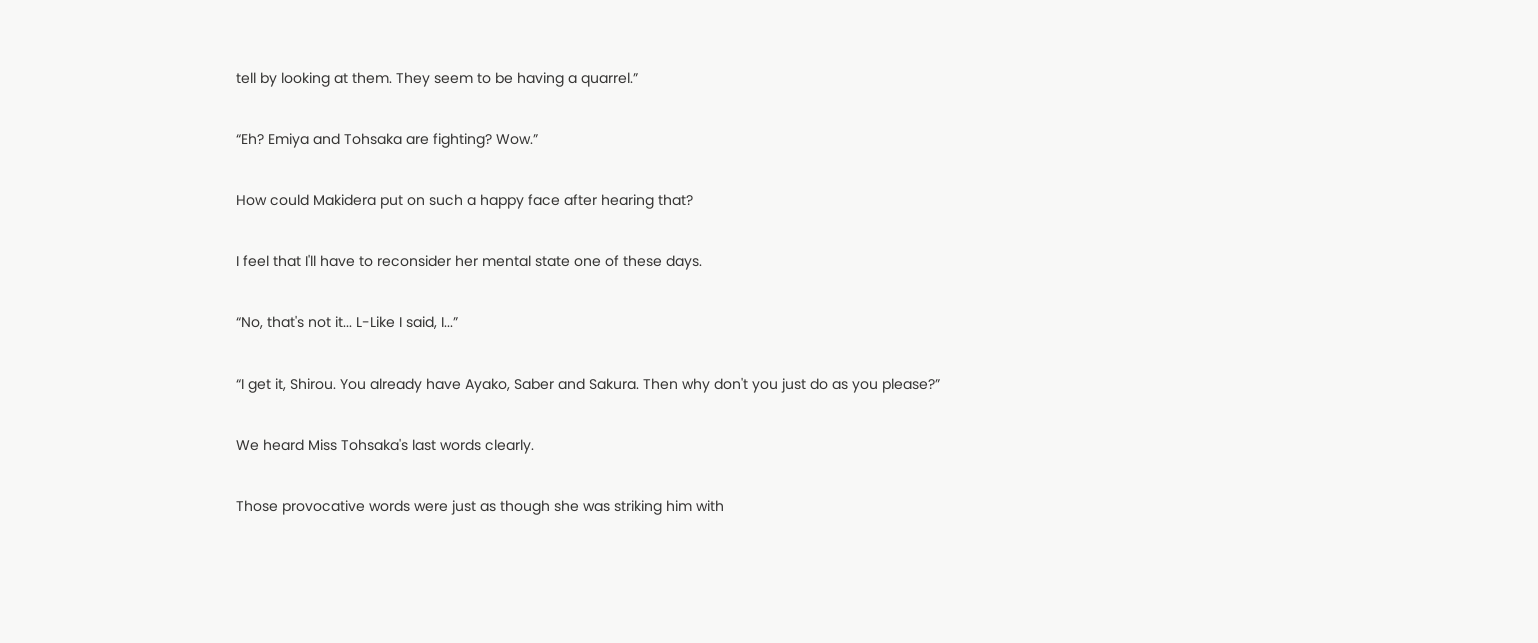tell by looking at them. They seem to be having a quarrel.”

“Eh? Emiya and Tohsaka are fighting? Wow.”

How could Makidera put on such a happy face after hearing that?

I feel that I'll have to reconsider her mental state one of these days.

“No, that's not it... L-Like I said, I...”

“I get it, Shirou. You already have Ayako, Saber and Sakura. Then why don't you just do as you please?”

We heard Miss Tohsaka's last words clearly.

Those provocative words were just as though she was striking him with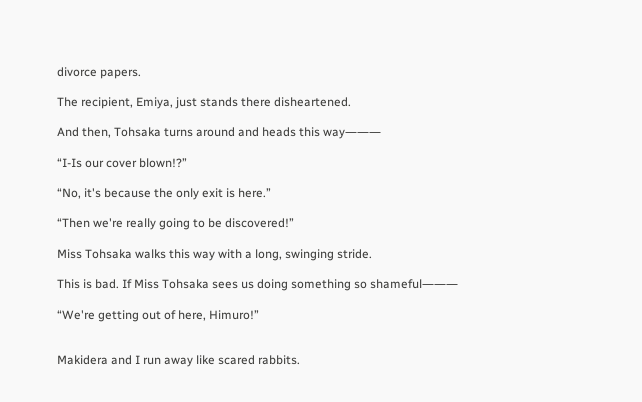divorce papers.

The recipient, Emiya, just stands there disheartened.

And then, Tohsaka turns around and heads this way―――

“I-Is our cover blown!?”

“No, it's because the only exit is here.”

“Then we're really going to be discovered!”

Miss Tohsaka walks this way with a long, swinging stride.

This is bad. If Miss Tohsaka sees us doing something so shameful―――

“We're getting out of here, Himuro!”


Makidera and I run away like scared rabbits.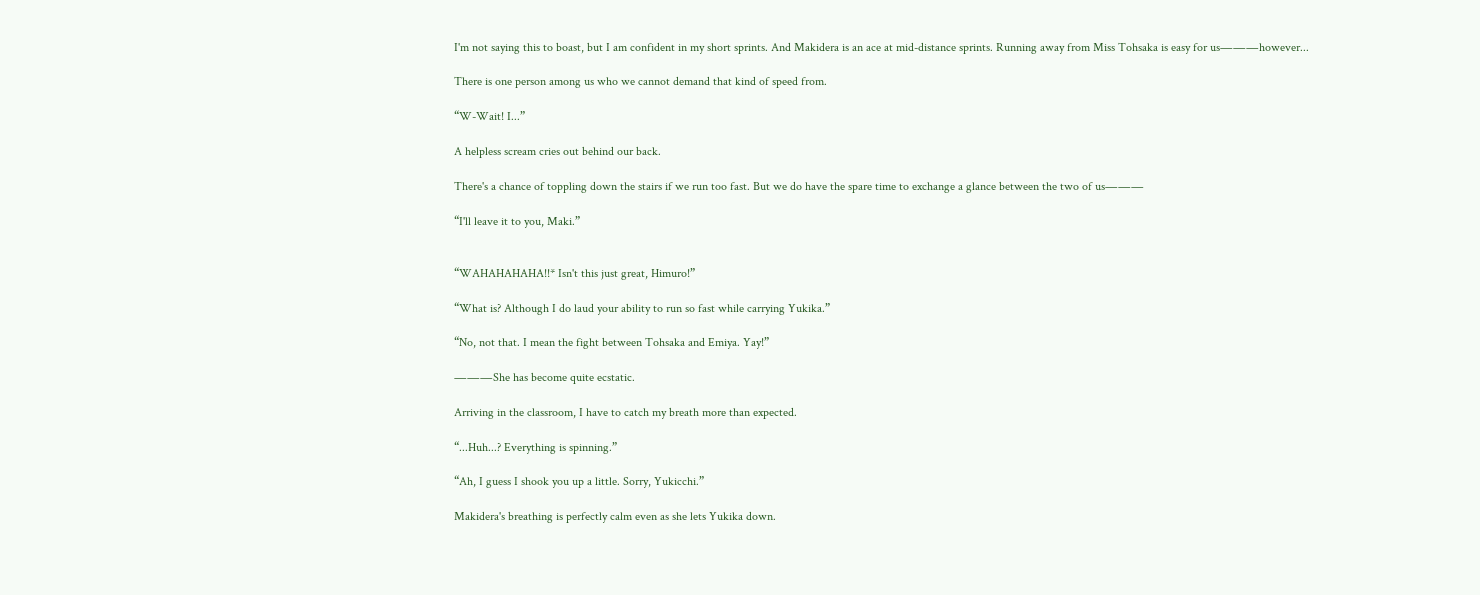I'm not saying this to boast, but I am confident in my short sprints. And Makidera is an ace at mid-distance sprints. Running away from Miss Tohsaka is easy for us―――however...

There is one person among us who we cannot demand that kind of speed from.

“W-Wait! I...”

A helpless scream cries out behind our back.

There's a chance of toppling down the stairs if we run too fast. But we do have the spare time to exchange a glance between the two of us―――

“I'll leave it to you, Maki.”


“WAHAHAHAHA!!* Isn't this just great, Himuro!”

“What is? Although I do laud your ability to run so fast while carrying Yukika.”

“No, not that. I mean the fight between Tohsaka and Emiya. Yay!”

―――She has become quite ecstatic.

Arriving in the classroom, I have to catch my breath more than expected.

“...Huh...? Everything is spinning.”

“Ah, I guess I shook you up a little. Sorry, Yukicchi.”

Makidera's breathing is perfectly calm even as she lets Yukika down.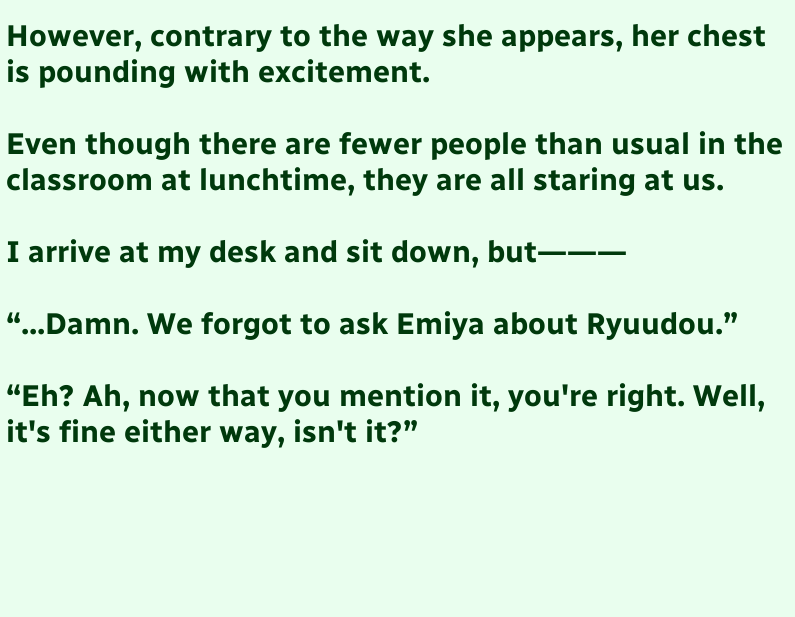However, contrary to the way she appears, her chest is pounding with excitement.

Even though there are fewer people than usual in the classroom at lunchtime, they are all staring at us.

I arrive at my desk and sit down, but―――

“...Damn. We forgot to ask Emiya about Ryuudou.”

“Eh? Ah, now that you mention it, you're right. Well, it's fine either way, isn't it?”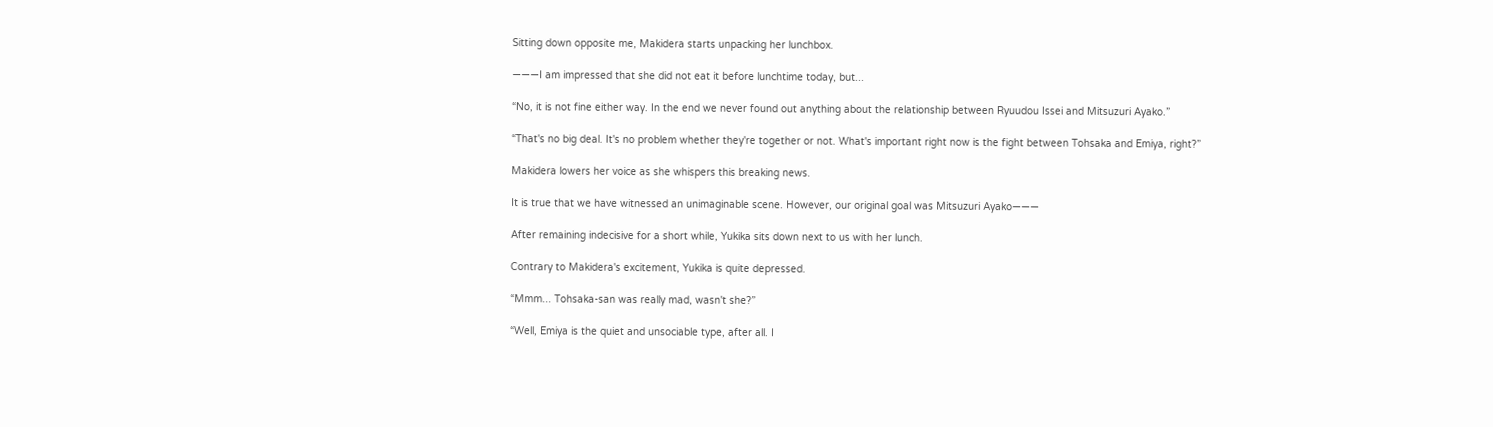Sitting down opposite me, Makidera starts unpacking her lunchbox.

―――I am impressed that she did not eat it before lunchtime today, but...

“No, it is not fine either way. In the end we never found out anything about the relationship between Ryuudou Issei and Mitsuzuri Ayako.”

“That's no big deal. It's no problem whether they're together or not. What's important right now is the fight between Tohsaka and Emiya, right?”

Makidera lowers her voice as she whispers this breaking news.

It is true that we have witnessed an unimaginable scene. However, our original goal was Mitsuzuri Ayako―――

After remaining indecisive for a short while, Yukika sits down next to us with her lunch.

Contrary to Makidera's excitement, Yukika is quite depressed.

“Mmm... Tohsaka-san was really mad, wasn't she?”

“Well, Emiya is the quiet and unsociable type, after all. I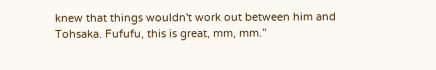knew that things wouldn't work out between him and Tohsaka. Fufufu, this is great, mm, mm.”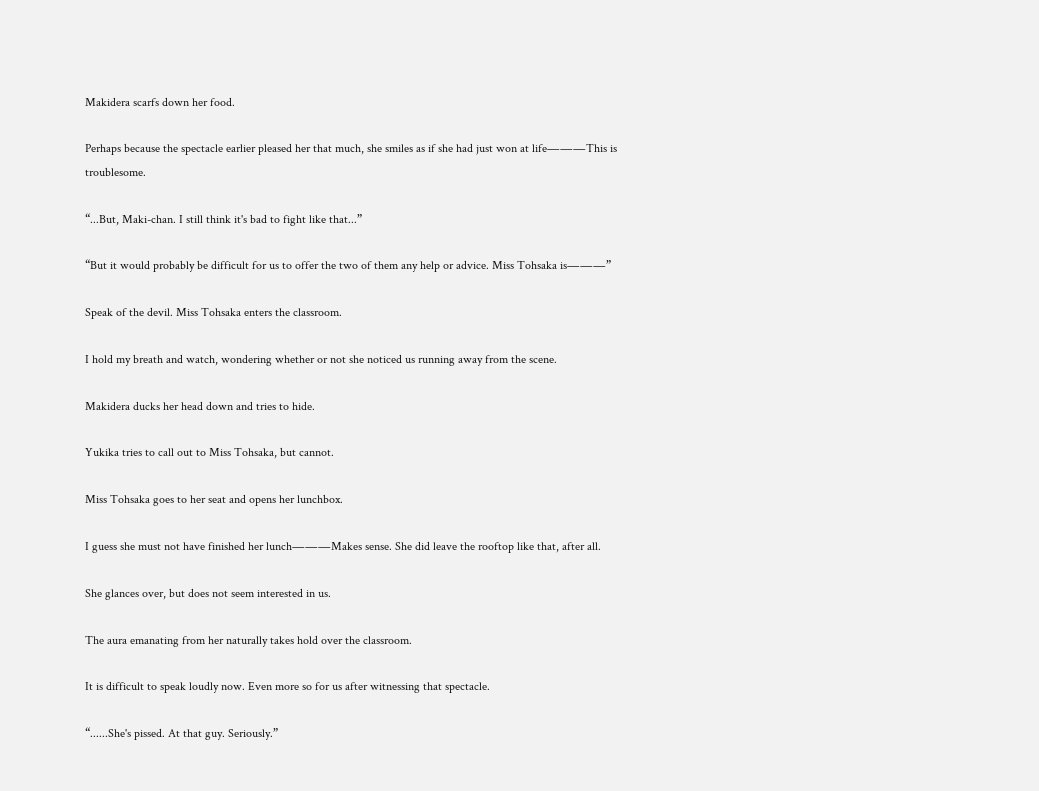Makidera scarfs down her food.

Perhaps because the spectacle earlier pleased her that much, she smiles as if she had just won at life―――This is troublesome.

“...But, Maki-chan. I still think it's bad to fight like that...”

“But it would probably be difficult for us to offer the two of them any help or advice. Miss Tohsaka is―――”

Speak of the devil. Miss Tohsaka enters the classroom.

I hold my breath and watch, wondering whether or not she noticed us running away from the scene.

Makidera ducks her head down and tries to hide.

Yukika tries to call out to Miss Tohsaka, but cannot.

Miss Tohsaka goes to her seat and opens her lunchbox.

I guess she must not have finished her lunch―――Makes sense. She did leave the rooftop like that, after all.

She glances over, but does not seem interested in us.

The aura emanating from her naturally takes hold over the classroom.

It is difficult to speak loudly now. Even more so for us after witnessing that spectacle.

“......She's pissed. At that guy. Seriously.”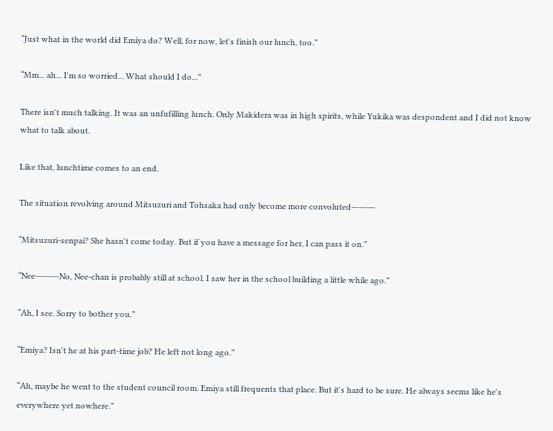“Just what in the world did Emiya do? Well, for now, let's finish our lunch, too.”

“Mm... ah... I'm so worried... What should I do...”

There isn't much talking. It was an unfufilling lunch. Only Makidera was in high spirits, while Yukika was despondent and I did not know what to talk about.

Like that, lunchtime comes to an end.

The situation revolving around Mitsuzuri and Tohsaka had only become more convoluted―――

“Mitsuzuri-senpai? She hasn't come today. But if you have a message for her, I can pass it on.”

“Nee―――No, Nee-chan is probably still at school. I saw her in the school building a little while ago.”

“Ah, I see. Sorry to bother you.”

“Emiya? Isn't he at his part-time job? He left not long ago.”

“Ah, maybe he went to the student council room. Emiya still frequents that place. But it's hard to be sure. He always seems like he's everywhere yet nowhere.”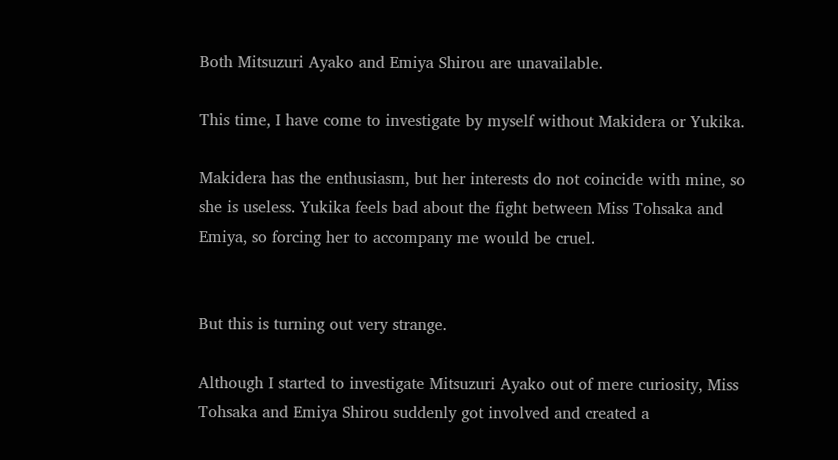Both Mitsuzuri Ayako and Emiya Shirou are unavailable.

This time, I have come to investigate by myself without Makidera or Yukika.

Makidera has the enthusiasm, but her interests do not coincide with mine, so she is useless. Yukika feels bad about the fight between Miss Tohsaka and Emiya, so forcing her to accompany me would be cruel.


But this is turning out very strange.

Although I started to investigate Mitsuzuri Ayako out of mere curiosity, Miss Tohsaka and Emiya Shirou suddenly got involved and created a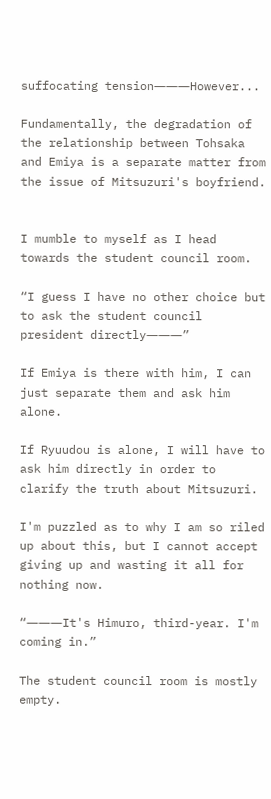suffocating tension―――However...

Fundamentally, the degradation of the relationship between Tohsaka and Emiya is a separate matter from the issue of Mitsuzuri's boyfriend.


I mumble to myself as I head towards the student council room.

“I guess I have no other choice but to ask the student council president directly―――”

If Emiya is there with him, I can just separate them and ask him alone.

If Ryuudou is alone, I will have to ask him directly in order to clarify the truth about Mitsuzuri.

I'm puzzled as to why I am so riled up about this, but I cannot accept giving up and wasting it all for nothing now.

“―――It's Himuro, third-year. I'm coming in.”

The student council room is mostly empty.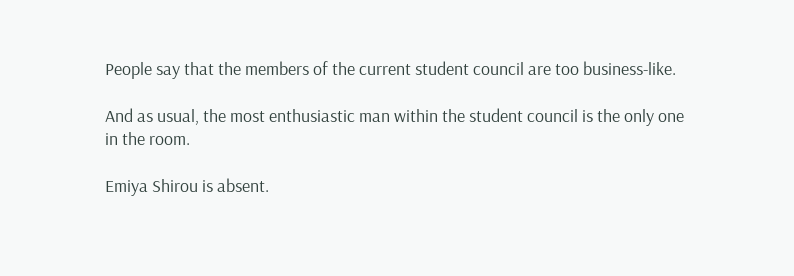People say that the members of the current student council are too business-like.

And as usual, the most enthusiastic man within the student council is the only one in the room.

Emiya Shirou is absent.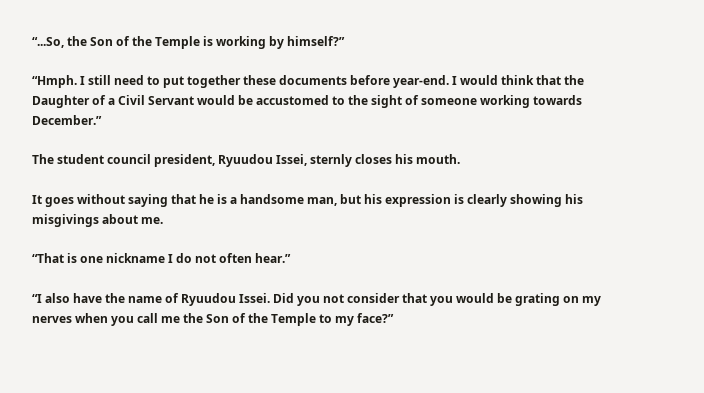“...So, the Son of the Temple is working by himself?”

“Hmph. I still need to put together these documents before year-end. I would think that the Daughter of a Civil Servant would be accustomed to the sight of someone working towards December.”

The student council president, Ryuudou Issei, sternly closes his mouth.

It goes without saying that he is a handsome man, but his expression is clearly showing his misgivings about me.

“That is one nickname I do not often hear.”

“I also have the name of Ryuudou Issei. Did you not consider that you would be grating on my nerves when you call me the Son of the Temple to my face?”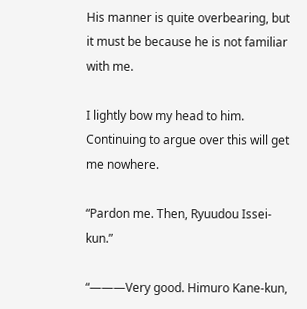His manner is quite overbearing, but it must be because he is not familiar with me.

I lightly bow my head to him. Continuing to argue over this will get me nowhere.

“Pardon me. Then, Ryuudou Issei-kun.”

“―――Very good. Himuro Kane-kun,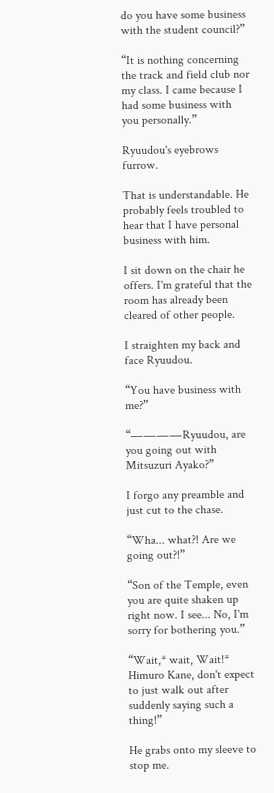do you have some business with the student council?”

“It is nothing concerning the track and field club nor my class. I came because I had some business with you personally.”

Ryuudou's eyebrows furrow.

That is understandable. He probably feels troubled to hear that I have personal business with him.

I sit down on the chair he offers. I'm grateful that the room has already been cleared of other people.

I straighten my back and face Ryuudou.

“You have business with me?”

“――――Ryuudou, are you going out with Mitsuzuri Ayako?”

I forgo any preamble and just cut to the chase.

“Wha... what?! Are we going out?!”

“Son of the Temple, even you are quite shaken up right now. I see... No, I'm sorry for bothering you.”

“Wait,* wait, Wait!* Himuro Kane, don't expect to just walk out after suddenly saying such a thing!”

He grabs onto my sleeve to stop me.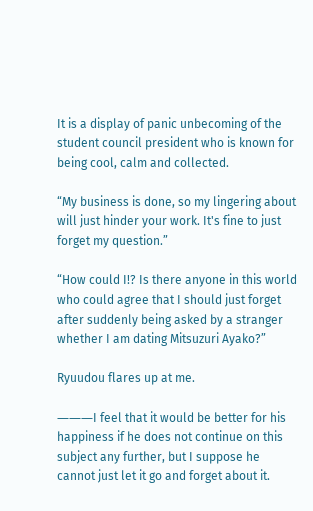It is a display of panic unbecoming of the student council president who is known for being cool, calm and collected.

“My business is done, so my lingering about will just hinder your work. It's fine to just forget my question.”

“How could I!? Is there anyone in this world who could agree that I should just forget after suddenly being asked by a stranger whether I am dating Mitsuzuri Ayako?”

Ryuudou flares up at me.

―――I feel that it would be better for his happiness if he does not continue on this subject any further, but I suppose he cannot just let it go and forget about it.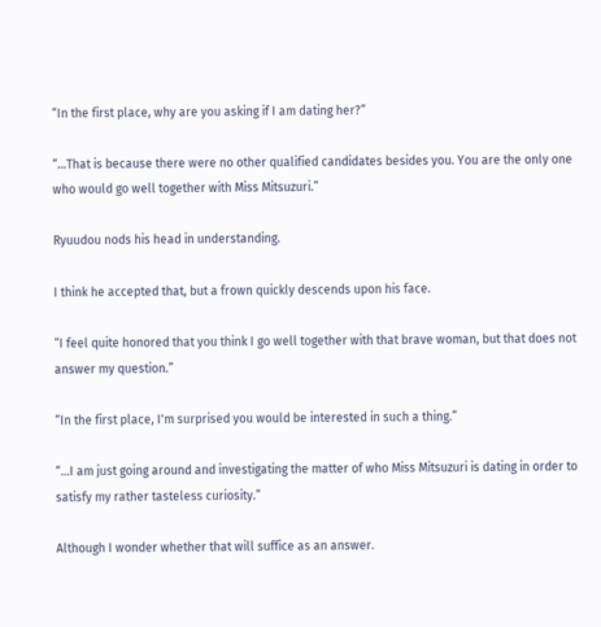“In the first place, why are you asking if I am dating her?”

“...That is because there were no other qualified candidates besides you. You are the only one who would go well together with Miss Mitsuzuri.”

Ryuudou nods his head in understanding.

I think he accepted that, but a frown quickly descends upon his face.

“I feel quite honored that you think I go well together with that brave woman, but that does not answer my question.”

“In the first place, I'm surprised you would be interested in such a thing.”

“...I am just going around and investigating the matter of who Miss Mitsuzuri is dating in order to satisfy my rather tasteless curiosity.”

Although I wonder whether that will suffice as an answer.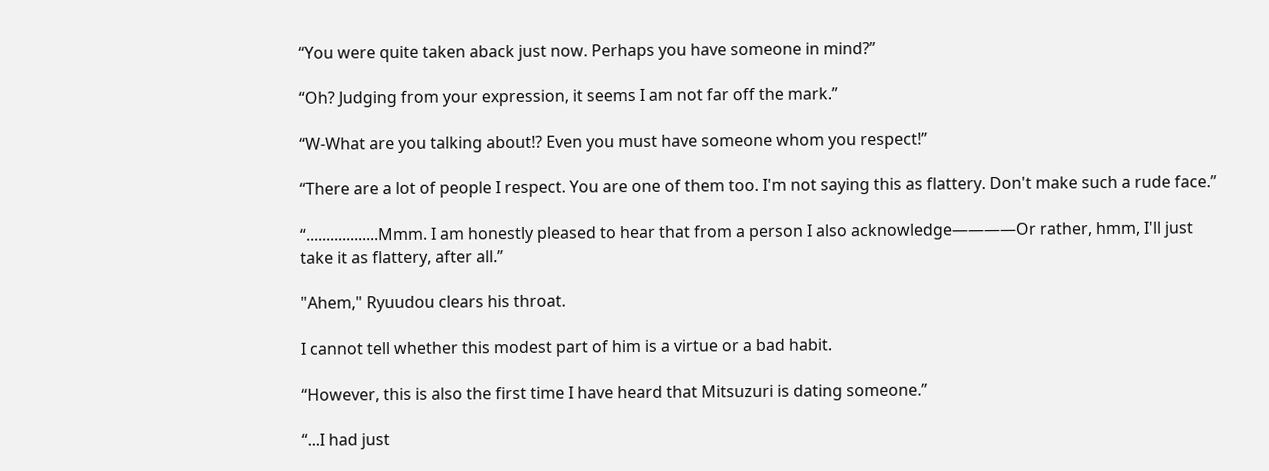“You were quite taken aback just now. Perhaps you have someone in mind?”

“Oh? Judging from your expression, it seems I am not far off the mark.”

“W-What are you talking about!? Even you must have someone whom you respect!”

“There are a lot of people I respect. You are one of them too. I'm not saying this as flattery. Don't make such a rude face.”

“..................Mmm. I am honestly pleased to hear that from a person I also acknowledge――――Or rather, hmm, I'll just take it as flattery, after all.”

"Ahem," Ryuudou clears his throat.

I cannot tell whether this modest part of him is a virtue or a bad habit.

“However, this is also the first time I have heard that Mitsuzuri is dating someone.”

“...I had just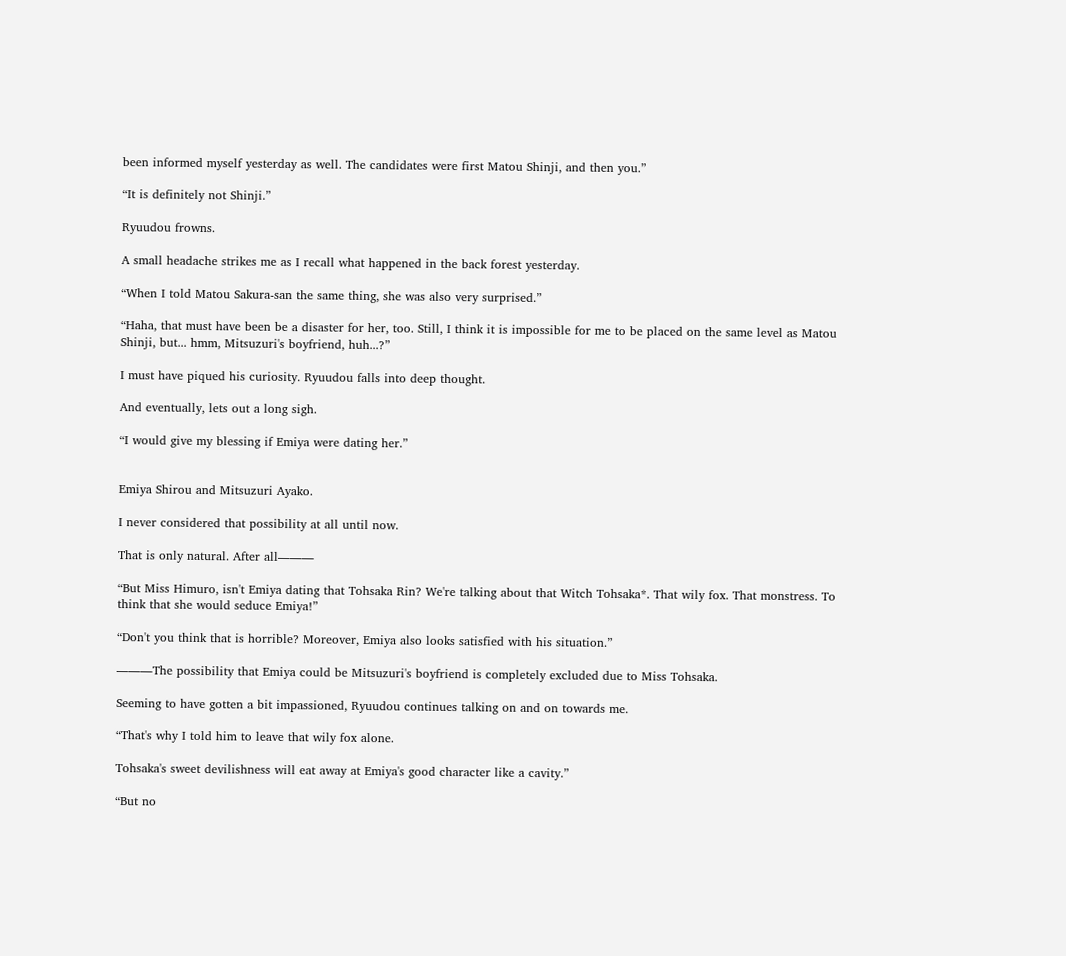been informed myself yesterday as well. The candidates were first Matou Shinji, and then you.”

“It is definitely not Shinji.”

Ryuudou frowns.

A small headache strikes me as I recall what happened in the back forest yesterday.

“When I told Matou Sakura-san the same thing, she was also very surprised.”

“Haha, that must have been be a disaster for her, too. Still, I think it is impossible for me to be placed on the same level as Matou Shinji, but... hmm, Mitsuzuri's boyfriend, huh...?”

I must have piqued his curiosity. Ryuudou falls into deep thought.

And eventually, lets out a long sigh.

“I would give my blessing if Emiya were dating her.”


Emiya Shirou and Mitsuzuri Ayako.

I never considered that possibility at all until now.

That is only natural. After all―――

“But Miss Himuro, isn't Emiya dating that Tohsaka Rin? We're talking about that Witch Tohsaka*. That wily fox. That monstress. To think that she would seduce Emiya!”

“Don't you think that is horrible? Moreover, Emiya also looks satisfied with his situation.”

―――The possibility that Emiya could be Mitsuzuri's boyfriend is completely excluded due to Miss Tohsaka.

Seeming to have gotten a bit impassioned, Ryuudou continues talking on and on towards me.

“That's why I told him to leave that wily fox alone.

Tohsaka's sweet devilishness will eat away at Emiya's good character like a cavity.”

“But no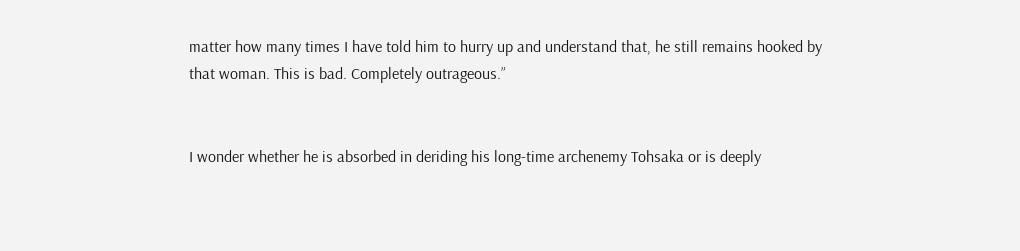matter how many times I have told him to hurry up and understand that, he still remains hooked by that woman. This is bad. Completely outrageous.”


I wonder whether he is absorbed in deriding his long-time archenemy Tohsaka or is deeply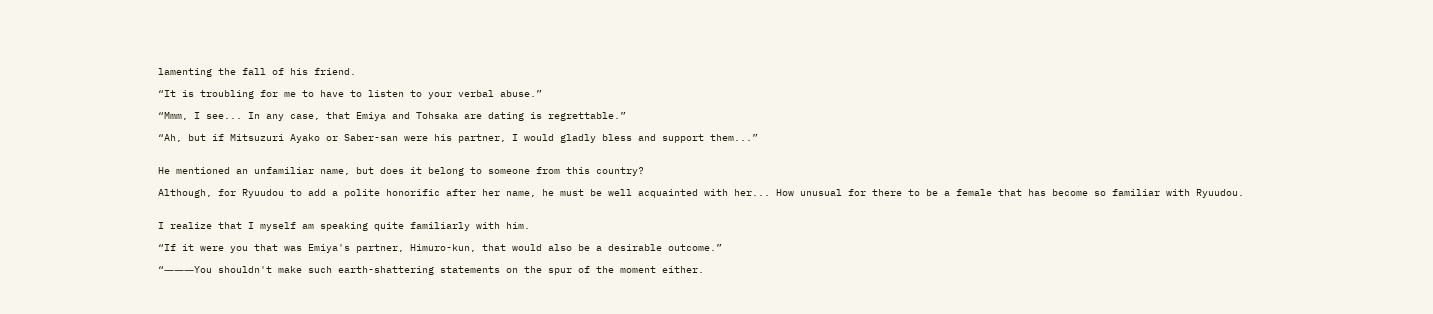lamenting the fall of his friend.

“It is troubling for me to have to listen to your verbal abuse.”

“Mmm, I see... In any case, that Emiya and Tohsaka are dating is regrettable.”

“Ah, but if Mitsuzuri Ayako or Saber-san were his partner, I would gladly bless and support them...”


He mentioned an unfamiliar name, but does it belong to someone from this country?

Although, for Ryuudou to add a polite honorific after her name, he must be well acquainted with her... How unusual for there to be a female that has become so familiar with Ryuudou.


I realize that I myself am speaking quite familiarly with him.

“If it were you that was Emiya's partner, Himuro-kun, that would also be a desirable outcome.”

“―――You shouldn't make such earth-shattering statements on the spur of the moment either.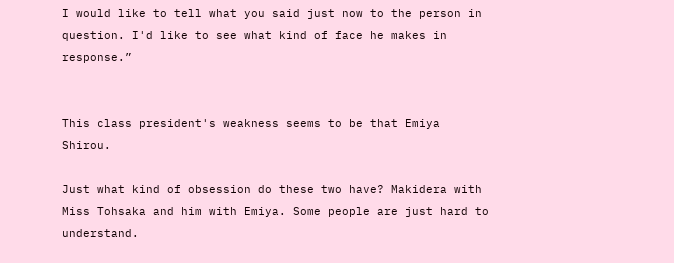I would like to tell what you said just now to the person in question. I'd like to see what kind of face he makes in response.”


This class president's weakness seems to be that Emiya Shirou.

Just what kind of obsession do these two have? Makidera with Miss Tohsaka and him with Emiya. Some people are just hard to understand.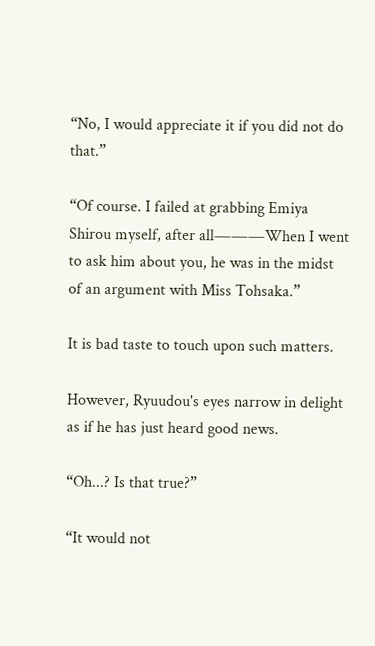“No, I would appreciate it if you did not do that.”

“Of course. I failed at grabbing Emiya Shirou myself, after all―――When I went to ask him about you, he was in the midst of an argument with Miss Tohsaka.”

It is bad taste to touch upon such matters.

However, Ryuudou's eyes narrow in delight as if he has just heard good news.

“Oh...? Is that true?”

“It would not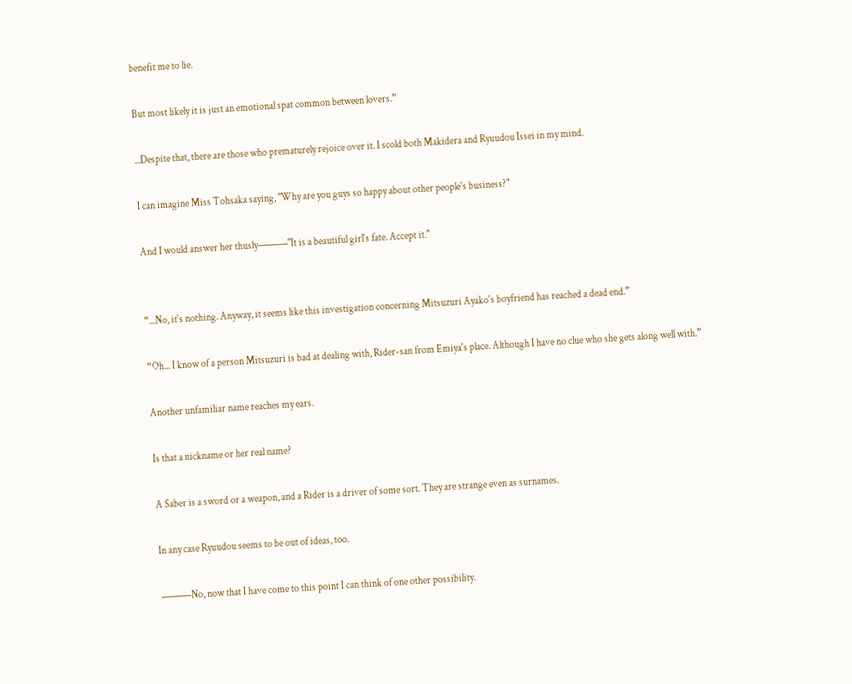benefit me to lie.

But most likely it is just an emotional spat common between lovers.”

...Despite that, there are those who prematurely rejoice over it. I scold both Makidera and Ryuudou Issei in my mind.

I can imagine Miss Tohsaka saying, "Why are you guys so happy about other people's business?"

And I would answer her thusly―――"It is a beautiful girl's fate. Accept it."


“...No, it's nothing. Anyway, it seems like this investigation concerning Mitsuzuri Ayako's boyfriend has reached a dead end.”

“Oh... I know of a person Mitsuzuri is bad at dealing with, Rider-san from Emiya's place. Although I have no clue who she gets along well with.”

Another unfamiliar name reaches my ears.

Is that a nickname or her real name?

A Saber is a sword or a weapon, and a Rider is a driver of some sort. They are strange even as surnames.

In any case Ryuudou seems to be out of ideas, too.

―――No, now that I have come to this point I can think of one other possibility.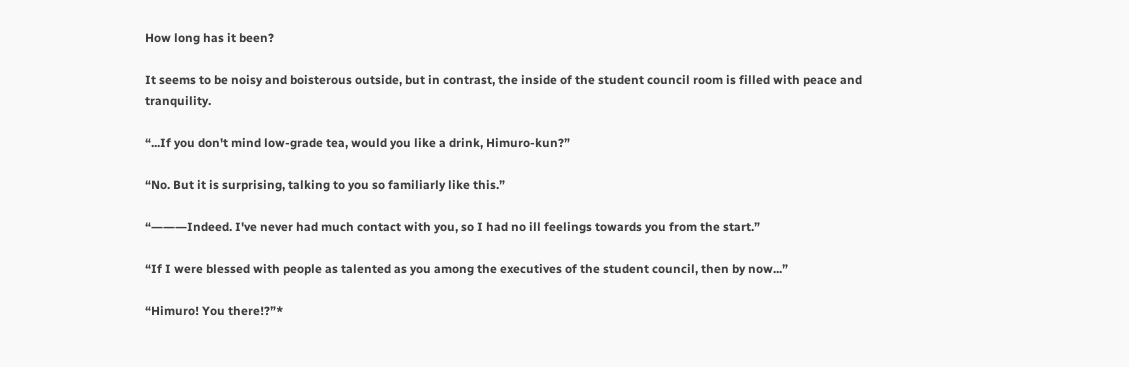How long has it been?

It seems to be noisy and boisterous outside, but in contrast, the inside of the student council room is filled with peace and tranquility.

“...If you don't mind low-grade tea, would you like a drink, Himuro-kun?”

“No. But it is surprising, talking to you so familiarly like this.”

“―――Indeed. I've never had much contact with you, so I had no ill feelings towards you from the start.”

“If I were blessed with people as talented as you among the executives of the student council, then by now...”

“Himuro! You there!?”*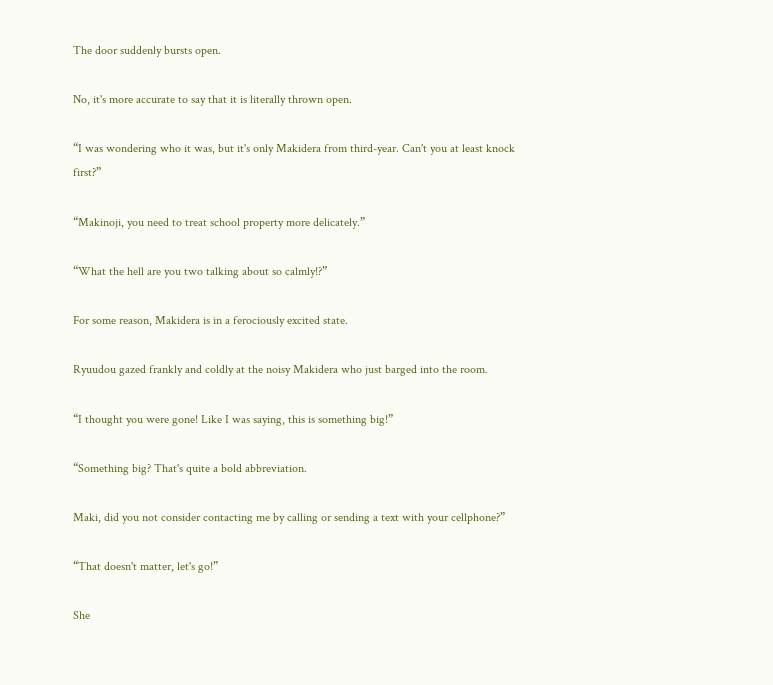The door suddenly bursts open.

No, it's more accurate to say that it is literally thrown open.

“I was wondering who it was, but it's only Makidera from third-year. Can't you at least knock first?”

“Makinoji, you need to treat school property more delicately.”

“What the hell are you two talking about so calmly!?”

For some reason, Makidera is in a ferociously excited state.

Ryuudou gazed frankly and coldly at the noisy Makidera who just barged into the room.

“I thought you were gone! Like I was saying, this is something big!”

“Something big? That's quite a bold abbreviation.

Maki, did you not consider contacting me by calling or sending a text with your cellphone?”

“That doesn't matter, let's go!”

She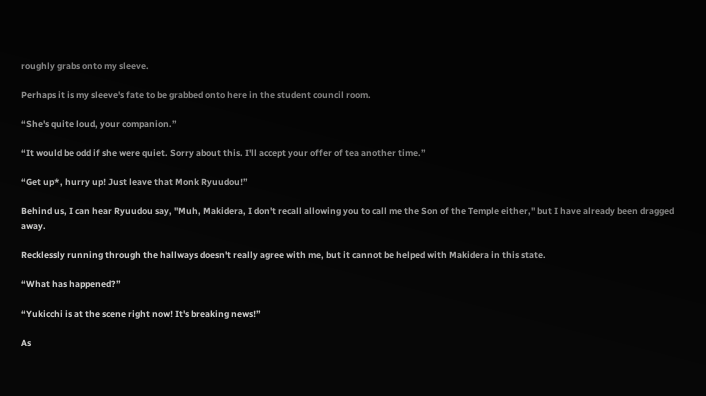roughly grabs onto my sleeve.

Perhaps it is my sleeve's fate to be grabbed onto here in the student council room.

“She's quite loud, your companion.”

“It would be odd if she were quiet. Sorry about this. I'll accept your offer of tea another time.”

“Get up*, hurry up! Just leave that Monk Ryuudou!”

Behind us, I can hear Ryuudou say, "Muh, Makidera, I don't recall allowing you to call me the Son of the Temple either," but I have already been dragged away.

Recklessly running through the hallways doesn't really agree with me, but it cannot be helped with Makidera in this state.

“What has happened?”

“Yukicchi is at the scene right now! It's breaking news!”

As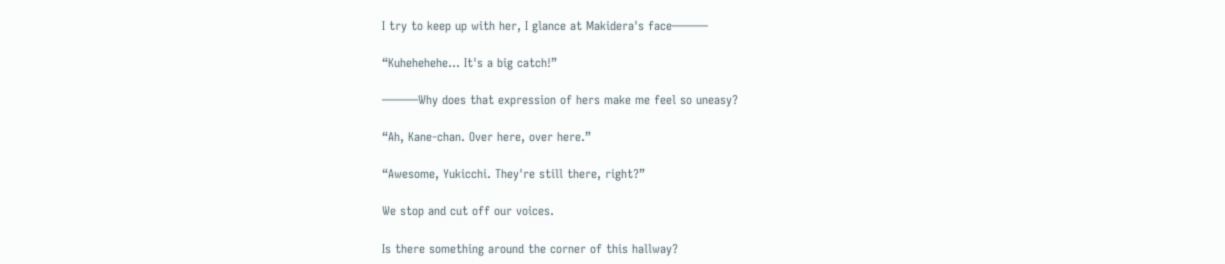I try to keep up with her, I glance at Makidera's face―――

“Kuhehehehe... It's a big catch!”

―――Why does that expression of hers make me feel so uneasy?

“Ah, Kane-chan. Over here, over here.”

“Awesome, Yukicchi. They're still there, right?”

We stop and cut off our voices.

Is there something around the corner of this hallway?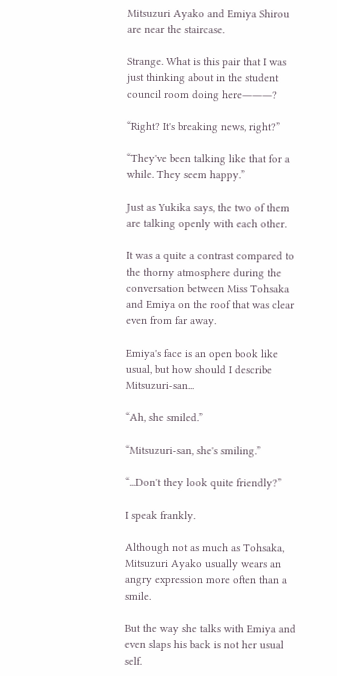Mitsuzuri Ayako and Emiya Shirou are near the staircase.

Strange. What is this pair that I was just thinking about in the student council room doing here―――?

“Right? It's breaking news, right?”

“They've been talking like that for a while. They seem happy.”

Just as Yukika says, the two of them are talking openly with each other.

It was a quite a contrast compared to the thorny atmosphere during the conversation between Miss Tohsaka and Emiya on the roof that was clear even from far away.

Emiya's face is an open book like usual, but how should I describe Mitsuzuri-san...

“Ah, she smiled.”

“Mitsuzuri-san, she's smiling.”

“...Don't they look quite friendly?”

I speak frankly.

Although not as much as Tohsaka, Mitsuzuri Ayako usually wears an angry expression more often than a smile.

But the way she talks with Emiya and even slaps his back is not her usual self.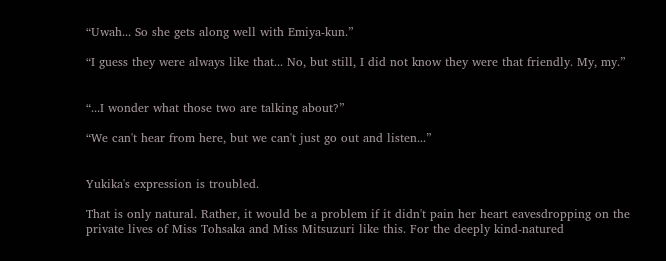“Uwah... So she gets along well with Emiya-kun.”

“I guess they were always like that... No, but still, I did not know they were that friendly. My, my.”


“...I wonder what those two are talking about?”

“We can't hear from here, but we can't just go out and listen...”


Yukika's expression is troubled.

That is only natural. Rather, it would be a problem if it didn't pain her heart eavesdropping on the private lives of Miss Tohsaka and Miss Mitsuzuri like this. For the deeply kind-natured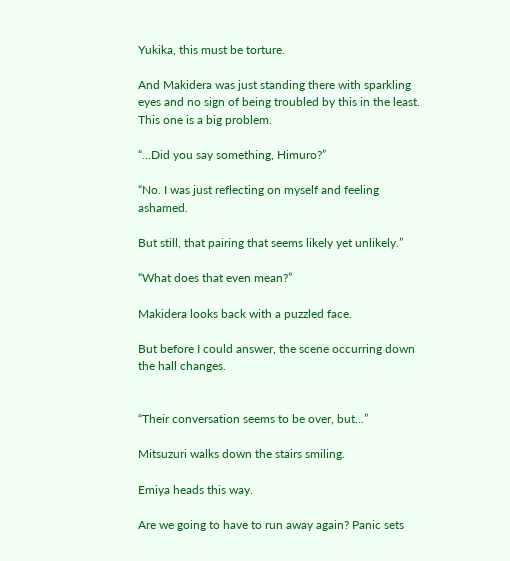Yukika, this must be torture.

And Makidera was just standing there with sparkling eyes and no sign of being troubled by this in the least. This one is a big problem.

“...Did you say something, Himuro?”

“No. I was just reflecting on myself and feeling ashamed.

But still, that pairing that seems likely yet unlikely.”

“What does that even mean?”

Makidera looks back with a puzzled face.

But before I could answer, the scene occurring down the hall changes.


“Their conversation seems to be over, but...”

Mitsuzuri walks down the stairs smiling.

Emiya heads this way.

Are we going to have to run away again? Panic sets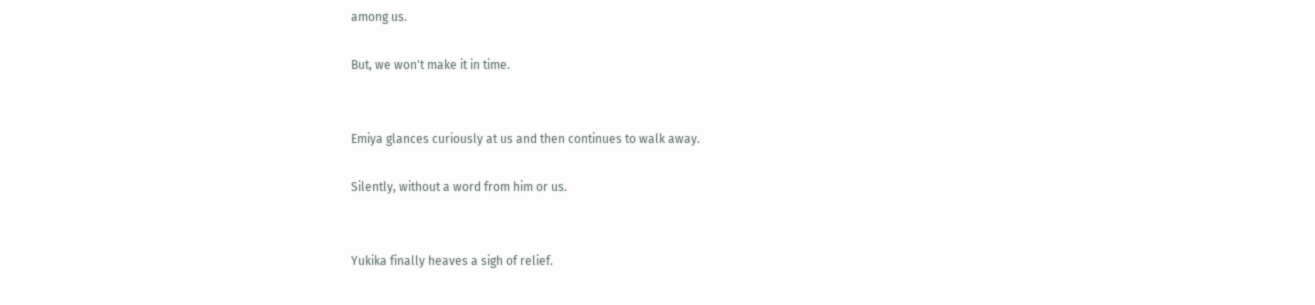among us.

But, we won't make it in time.


Emiya glances curiously at us and then continues to walk away.

Silently, without a word from him or us.


Yukika finally heaves a sigh of relief.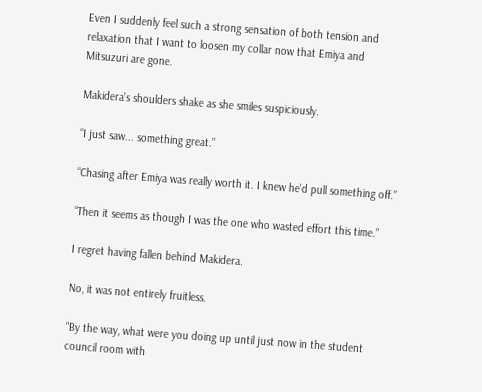Even I suddenly feel such a strong sensation of both tension and relaxation that I want to loosen my collar now that Emiya and Mitsuzuri are gone.

Makidera's shoulders shake as she smiles suspiciously.

“I just saw... something great.”

“Chasing after Emiya was really worth it. I knew he'd pull something off.”

“Then it seems as though I was the one who wasted effort this time.”

I regret having fallen behind Makidera.

No, it was not entirely fruitless.

“By the way, what were you doing up until just now in the student council room with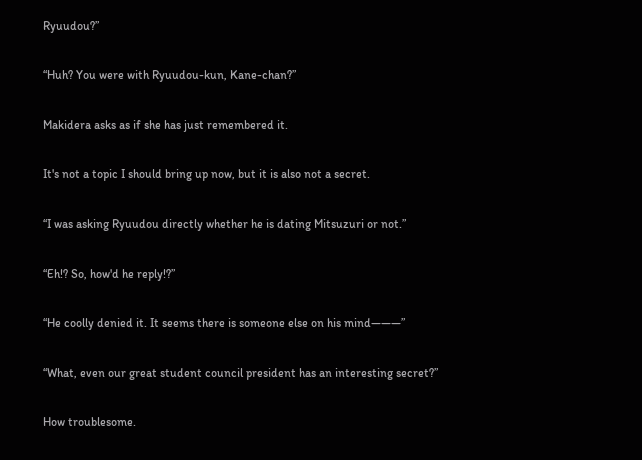Ryuudou?”

“Huh? You were with Ryuudou-kun, Kane-chan?”

Makidera asks as if she has just remembered it.

It's not a topic I should bring up now, but it is also not a secret.

“I was asking Ryuudou directly whether he is dating Mitsuzuri or not.”

“Eh!? So, how'd he reply!?”

“He coolly denied it. It seems there is someone else on his mind―――”

“What, even our great student council president has an interesting secret?”

How troublesome.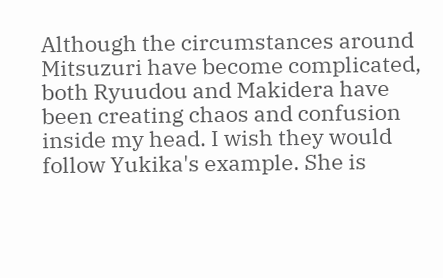Although the circumstances around Mitsuzuri have become complicated, both Ryuudou and Makidera have been creating chaos and confusion inside my head. I wish they would follow Yukika's example. She is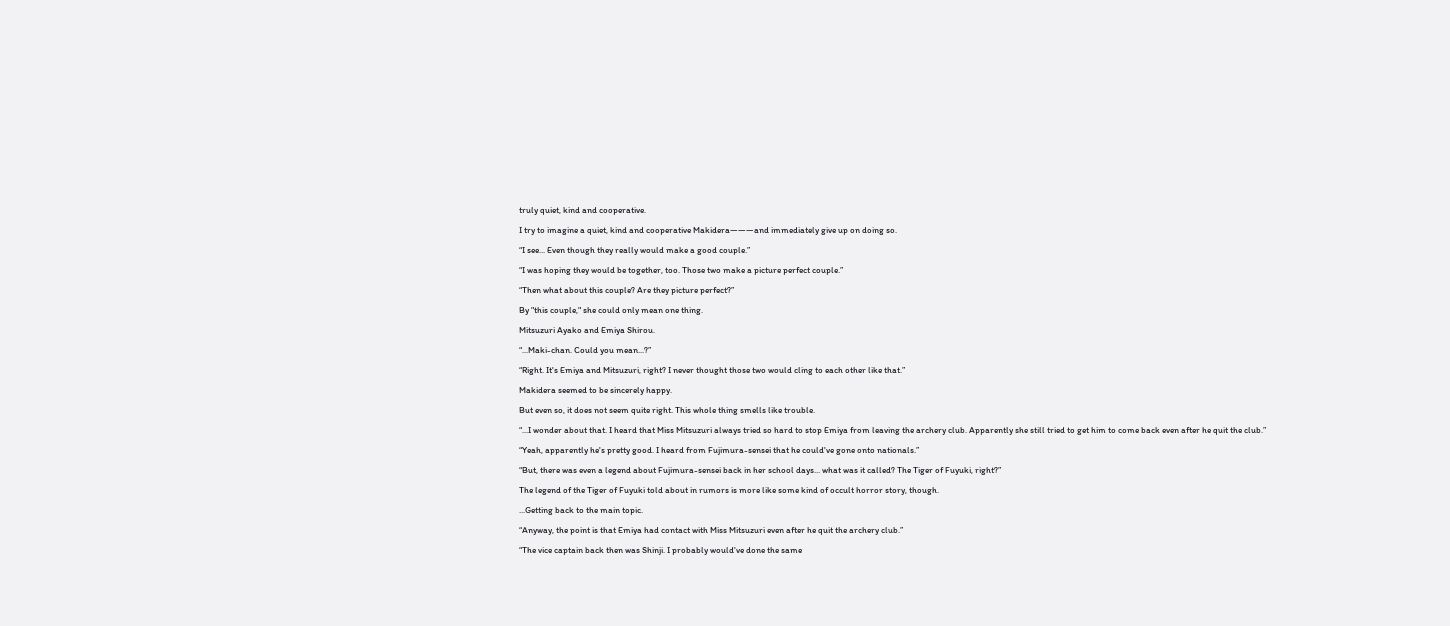truly quiet, kind and cooperative.

I try to imagine a quiet, kind and cooperative Makidera―――and immediately give up on doing so.

“I see... Even though they really would make a good couple.”

“I was hoping they would be together, too. Those two make a picture perfect couple.”

“Then what about this couple? Are they picture perfect?”

By "this couple," she could only mean one thing.

Mitsuzuri Ayako and Emiya Shirou.

“...Maki-chan. Could you mean...?”

“Right. It's Emiya and Mitsuzuri, right? I never thought those two would cling to each other like that.”

Makidera seemed to be sincerely happy.

But even so, it does not seem quite right. This whole thing smells like trouble.

“...I wonder about that. I heard that Miss Mitsuzuri always tried so hard to stop Emiya from leaving the archery club. Apparently she still tried to get him to come back even after he quit the club.”

“Yeah, apparently he's pretty good. I heard from Fujimura-sensei that he could've gone onto nationals.”

“But, there was even a legend about Fujimura-sensei back in her school days... what was it called? The Tiger of Fuyuki, right?”

The legend of the Tiger of Fuyuki told about in rumors is more like some kind of occult horror story, though.

...Getting back to the main topic.

“Anyway, the point is that Emiya had contact with Miss Mitsuzuri even after he quit the archery club.”

“The vice captain back then was Shinji. I probably would've done the same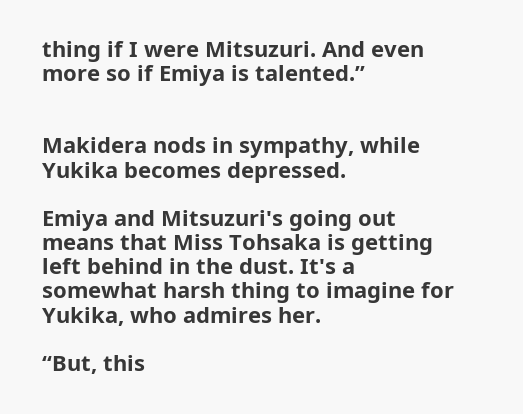thing if I were Mitsuzuri. And even more so if Emiya is talented.”


Makidera nods in sympathy, while Yukika becomes depressed.

Emiya and Mitsuzuri's going out means that Miss Tohsaka is getting left behind in the dust. It's a somewhat harsh thing to imagine for Yukika, who admires her.

“But, this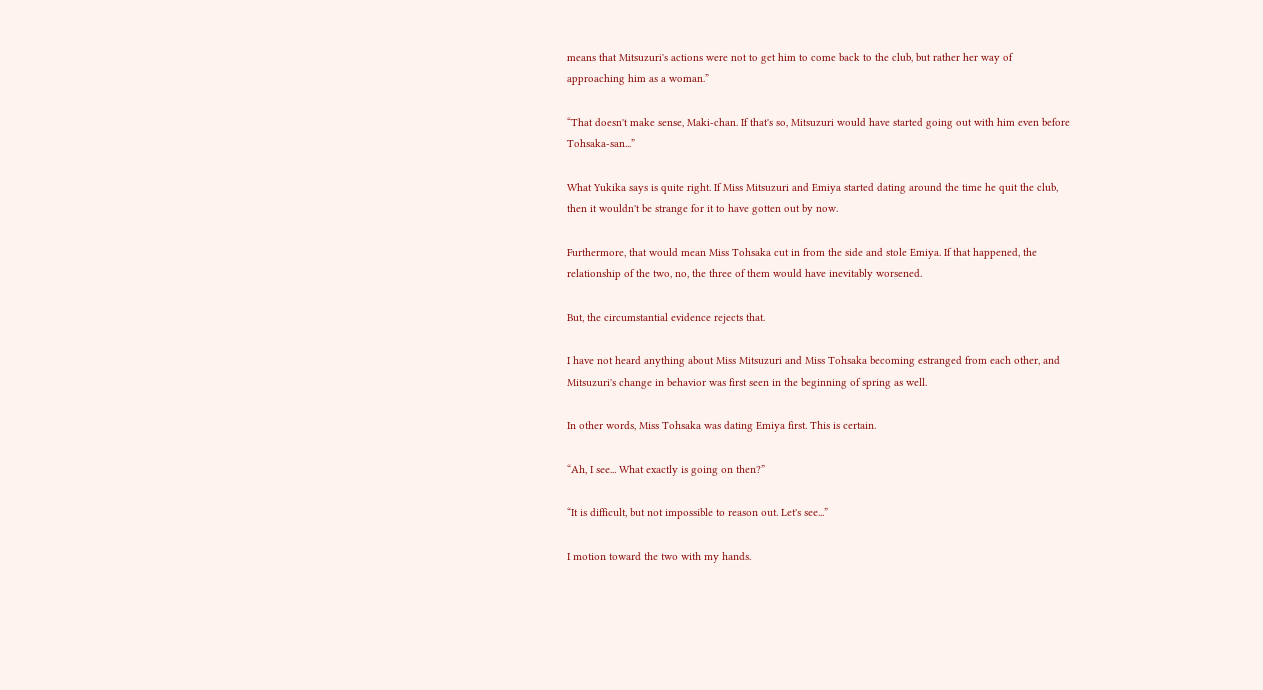means that Mitsuzuri's actions were not to get him to come back to the club, but rather her way of approaching him as a woman.”

“That doesn't make sense, Maki-chan. If that's so, Mitsuzuri would have started going out with him even before Tohsaka-san...”

What Yukika says is quite right. If Miss Mitsuzuri and Emiya started dating around the time he quit the club, then it wouldn't be strange for it to have gotten out by now.

Furthermore, that would mean Miss Tohsaka cut in from the side and stole Emiya. If that happened, the relationship of the two, no, the three of them would have inevitably worsened.

But, the circumstantial evidence rejects that.

I have not heard anything about Miss Mitsuzuri and Miss Tohsaka becoming estranged from each other, and Mitsuzuri's change in behavior was first seen in the beginning of spring as well.

In other words, Miss Tohsaka was dating Emiya first. This is certain.

“Ah, I see... What exactly is going on then?”

“It is difficult, but not impossible to reason out. Let's see...”

I motion toward the two with my hands.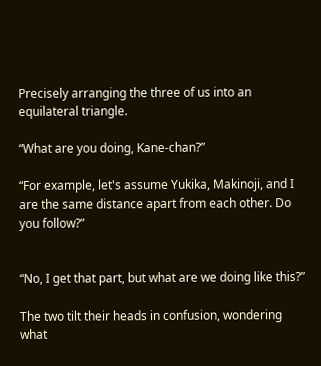Precisely arranging the three of us into an equilateral triangle.

“What are you doing, Kane-chan?”

“For example, let's assume Yukika, Makinoji, and I are the same distance apart from each other. Do you follow?”


“No, I get that part, but what are we doing like this?”

The two tilt their heads in confusion, wondering what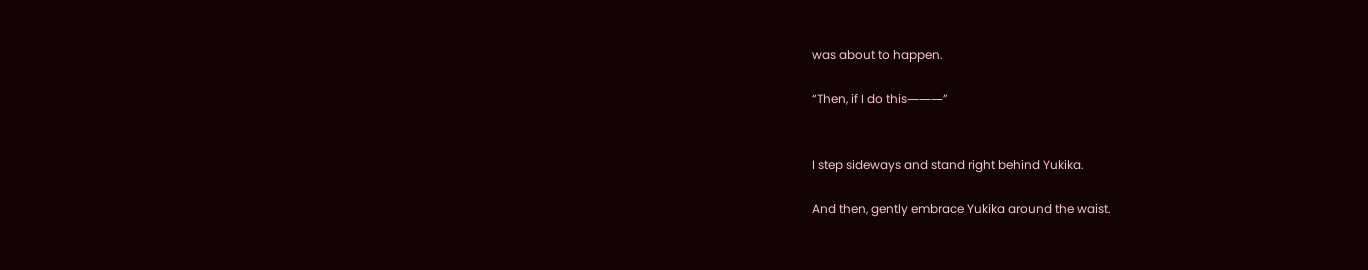was about to happen.

“Then, if I do this―――”


I step sideways and stand right behind Yukika.

And then, gently embrace Yukika around the waist.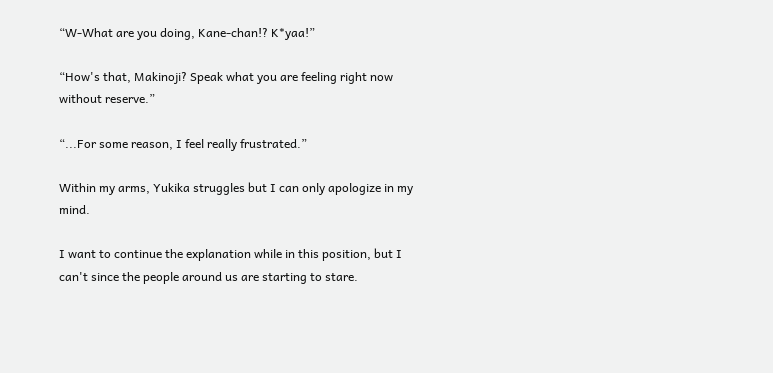“W-What are you doing, Kane-chan!? K*yaa!”

“How's that, Makinoji? Speak what you are feeling right now without reserve.”

“...For some reason, I feel really frustrated.”

Within my arms, Yukika struggles but I can only apologize in my mind.

I want to continue the explanation while in this position, but I can't since the people around us are starting to stare.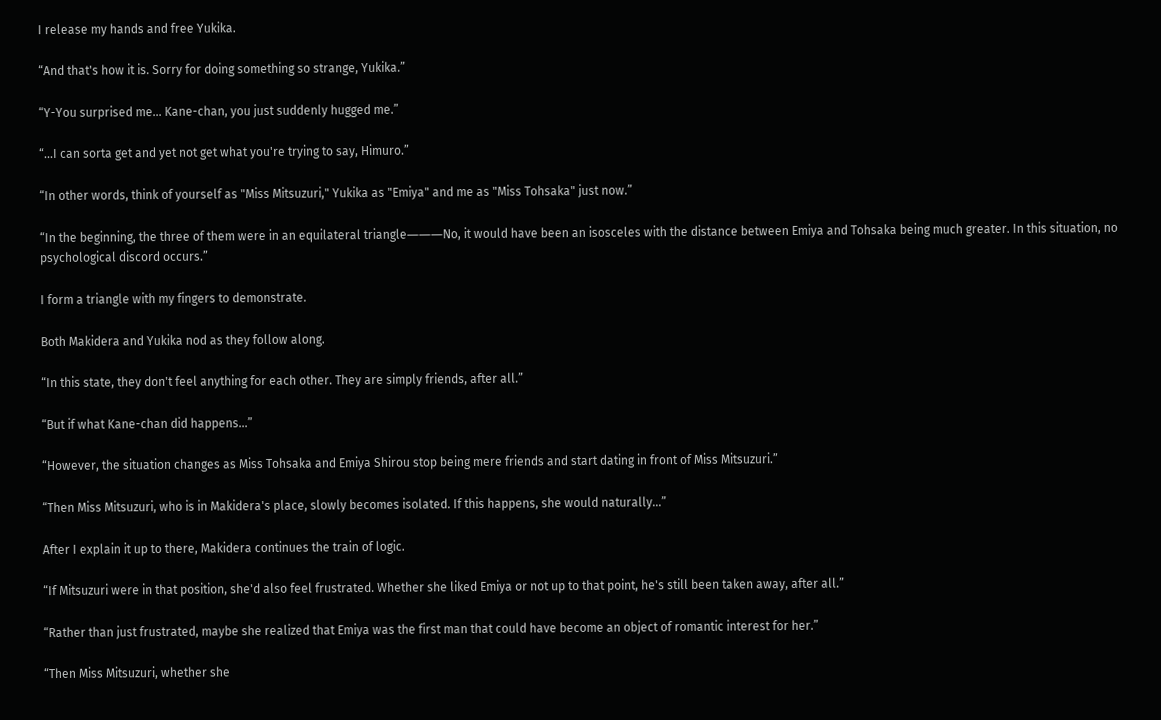I release my hands and free Yukika.

“And that's how it is. Sorry for doing something so strange, Yukika.”

“Y-You surprised me... Kane-chan, you just suddenly hugged me.”

“...I can sorta get and yet not get what you're trying to say, Himuro.”

“In other words, think of yourself as "Miss Mitsuzuri," Yukika as "Emiya" and me as "Miss Tohsaka" just now.”

“In the beginning, the three of them were in an equilateral triangle―――No, it would have been an isosceles with the distance between Emiya and Tohsaka being much greater. In this situation, no psychological discord occurs.”

I form a triangle with my fingers to demonstrate.

Both Makidera and Yukika nod as they follow along.

“In this state, they don't feel anything for each other. They are simply friends, after all.”

“But if what Kane-chan did happens...”

“However, the situation changes as Miss Tohsaka and Emiya Shirou stop being mere friends and start dating in front of Miss Mitsuzuri.”

“Then Miss Mitsuzuri, who is in Makidera's place, slowly becomes isolated. If this happens, she would naturally...”

After I explain it up to there, Makidera continues the train of logic.

“If Mitsuzuri were in that position, she'd also feel frustrated. Whether she liked Emiya or not up to that point, he's still been taken away, after all.”

“Rather than just frustrated, maybe she realized that Emiya was the first man that could have become an object of romantic interest for her.”

“Then Miss Mitsuzuri, whether she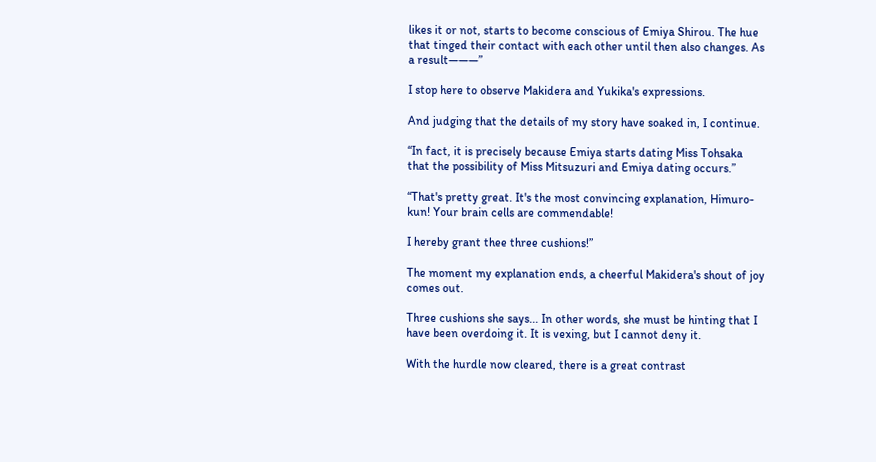likes it or not, starts to become conscious of Emiya Shirou. The hue that tinged their contact with each other until then also changes. As a result―――”

I stop here to observe Makidera and Yukika's expressions.

And judging that the details of my story have soaked in, I continue.

“In fact, it is precisely because Emiya starts dating Miss Tohsaka that the possibility of Miss Mitsuzuri and Emiya dating occurs.”

“That's pretty great. It's the most convincing explanation, Himuro-kun! Your brain cells are commendable!

I hereby grant thee three cushions!”

The moment my explanation ends, a cheerful Makidera's shout of joy comes out.

Three cushions she says... In other words, she must be hinting that I have been overdoing it. It is vexing, but I cannot deny it.

With the hurdle now cleared, there is a great contrast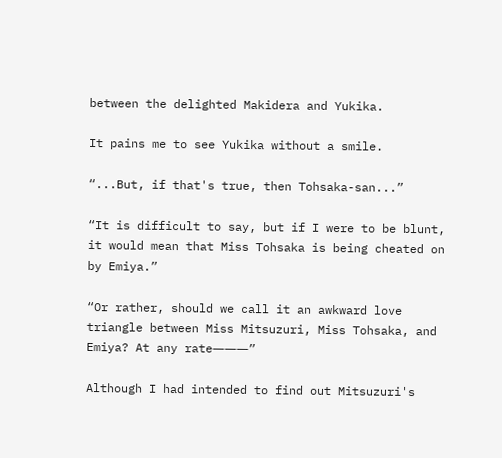between the delighted Makidera and Yukika.

It pains me to see Yukika without a smile.

“...But, if that's true, then Tohsaka-san...”

“It is difficult to say, but if I were to be blunt, it would mean that Miss Tohsaka is being cheated on by Emiya.”

“Or rather, should we call it an awkward love triangle between Miss Mitsuzuri, Miss Tohsaka, and Emiya? At any rate―――”

Although I had intended to find out Mitsuzuri's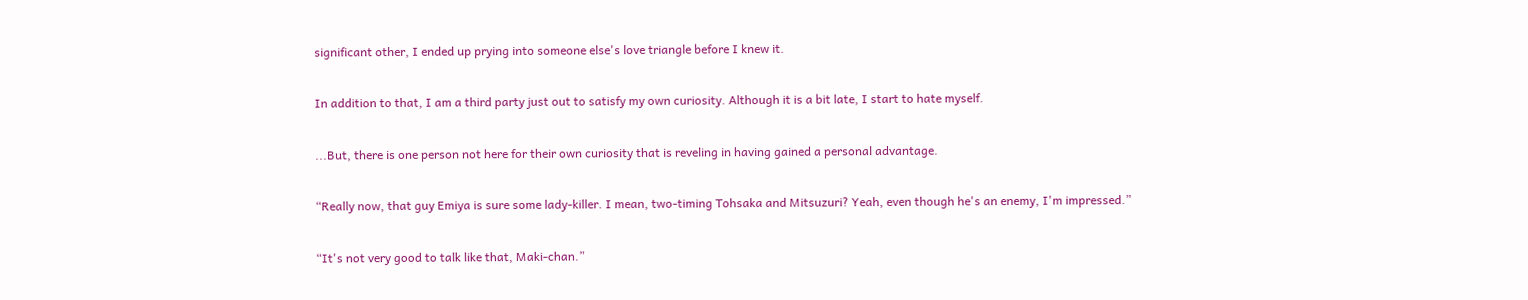significant other, I ended up prying into someone else's love triangle before I knew it.

In addition to that, I am a third party just out to satisfy my own curiosity. Although it is a bit late, I start to hate myself.

...But, there is one person not here for their own curiosity that is reveling in having gained a personal advantage.

“Really now, that guy Emiya is sure some lady-killer. I mean, two-timing Tohsaka and Mitsuzuri? Yeah, even though he's an enemy, I'm impressed.”

“It's not very good to talk like that, Maki-chan.”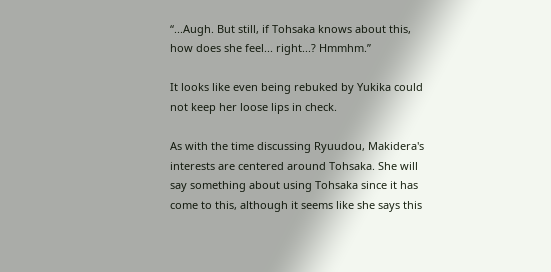“...Augh. But still, if Tohsaka knows about this, how does she feel... right...? Hmmhm.”

It looks like even being rebuked by Yukika could not keep her loose lips in check.

As with the time discussing Ryuudou, Makidera's interests are centered around Tohsaka. She will say something about using Tohsaka since it has come to this, although it seems like she says this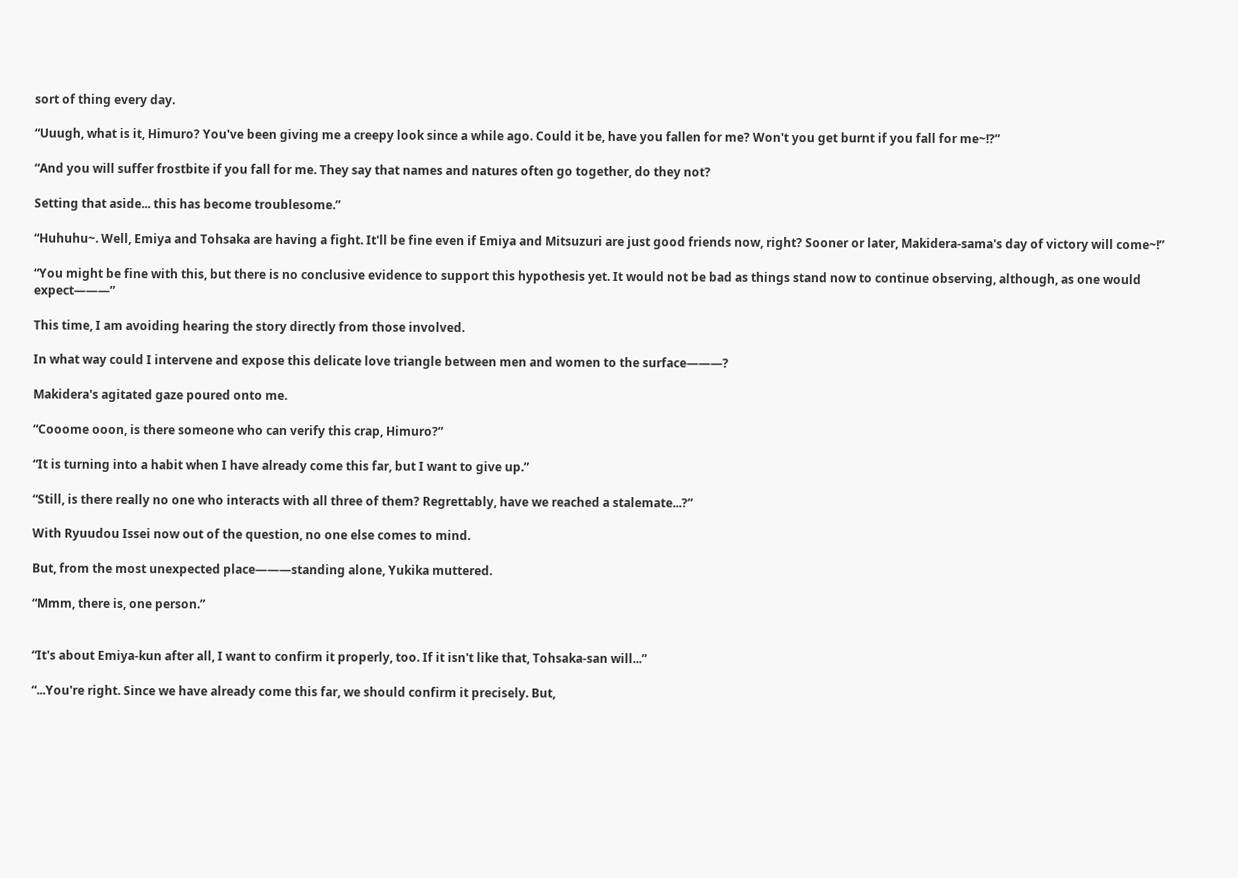sort of thing every day.

“Uuugh, what is it, Himuro? You've been giving me a creepy look since a while ago. Could it be, have you fallen for me? Won't you get burnt if you fall for me~!?”

“And you will suffer frostbite if you fall for me. They say that names and natures often go together, do they not?

Setting that aside... this has become troublesome.”

“Huhuhu~. Well, Emiya and Tohsaka are having a fight. It'll be fine even if Emiya and Mitsuzuri are just good friends now, right? Sooner or later, Makidera-sama's day of victory will come~!”

“You might be fine with this, but there is no conclusive evidence to support this hypothesis yet. It would not be bad as things stand now to continue observing, although, as one would expect―――”

This time, I am avoiding hearing the story directly from those involved.

In what way could I intervene and expose this delicate love triangle between men and women to the surface―――?

Makidera's agitated gaze poured onto me.

“Cooome ooon, is there someone who can verify this crap, Himuro?”

“It is turning into a habit when I have already come this far, but I want to give up.”

“Still, is there really no one who interacts with all three of them? Regrettably, have we reached a stalemate...?”

With Ryuudou Issei now out of the question, no one else comes to mind.

But, from the most unexpected place―――standing alone, Yukika muttered.

“Mmm, there is, one person.”


“It's about Emiya-kun after all, I want to confirm it properly, too. If it isn't like that, Tohsaka-san will...”

“...You're right. Since we have already come this far, we should confirm it precisely. But,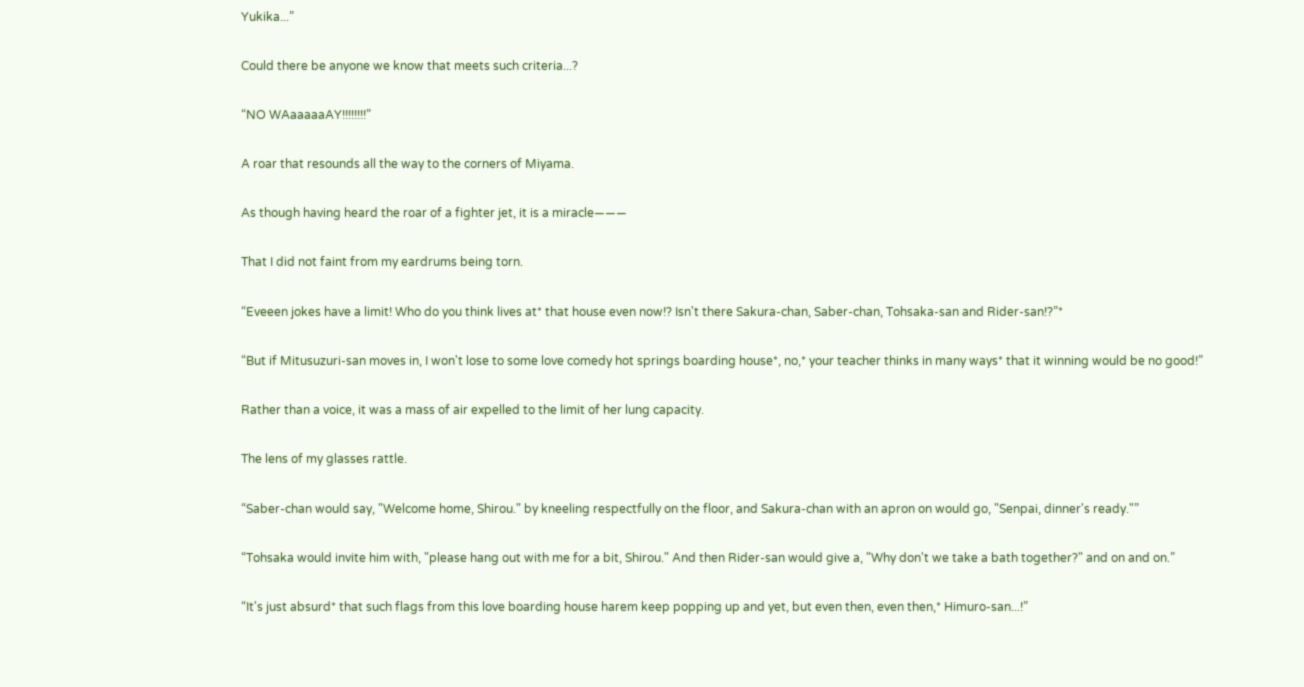Yukika...”

Could there be anyone we know that meets such criteria...?

“NO WAaaaaaAY!!!!!!!!”

A roar that resounds all the way to the corners of Miyama.

As though having heard the roar of a fighter jet, it is a miracle―――

That I did not faint from my eardrums being torn.

“Eveeen jokes have a limit! Who do you think lives at* that house even now!? Isn't there Sakura-chan, Saber-chan, Tohsaka-san and Rider-san!?”*

“But if Mitusuzuri-san moves in, I won't lose to some love comedy hot springs boarding house*, no,* your teacher thinks in many ways* that it winning would be no good!”

Rather than a voice, it was a mass of air expelled to the limit of her lung capacity.

The lens of my glasses rattle.

“Saber-chan would say, "Welcome home, Shirou." by kneeling respectfully on the floor, and Sakura-chan with an apron on would go, "Senpai, dinner's ready."”

“Tohsaka would invite him with, "please hang out with me for a bit, Shirou." And then Rider-san would give a, "Why don't we take a bath together?" and on and on.”

“It's just absurd* that such flags from this love boarding house harem keep popping up and yet, but even then, even then,* Himuro-san...!”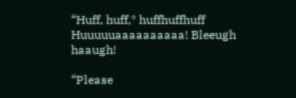“Huff, huff,* huffhuffhuff Huuuuuaaaaaaaaaa! Bleeugh haaugh!

“Please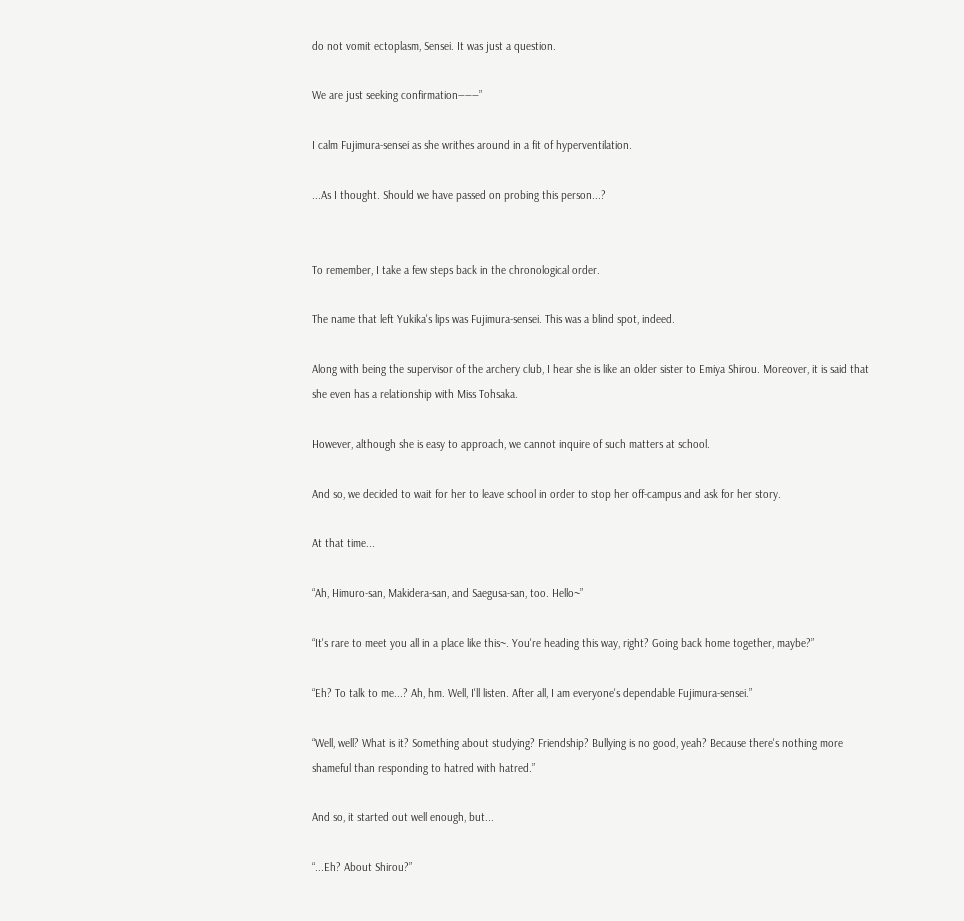do not vomit ectoplasm, Sensei. It was just a question.

We are just seeking confirmation―――”

I calm Fujimura-sensei as she writhes around in a fit of hyperventilation.

...As I thought. Should we have passed on probing this person...?


To remember, I take a few steps back in the chronological order.

The name that left Yukika's lips was Fujimura-sensei. This was a blind spot, indeed.

Along with being the supervisor of the archery club, I hear she is like an older sister to Emiya Shirou. Moreover, it is said that she even has a relationship with Miss Tohsaka.

However, although she is easy to approach, we cannot inquire of such matters at school.

And so, we decided to wait for her to leave school in order to stop her off-campus and ask for her story.

At that time...

“Ah, Himuro-san, Makidera-san, and Saegusa-san, too. Hello~”

“It's rare to meet you all in a place like this~. You're heading this way, right? Going back home together, maybe?”

“Eh? To talk to me...? Ah, hm. Well, I'll listen. After all, I am everyone's dependable Fujimura-sensei.”

“Well, well? What is it? Something about studying? Friendship? Bullying is no good, yeah? Because there's nothing more shameful than responding to hatred with hatred.”

And so, it started out well enough, but...

“...Eh? About Shirou?”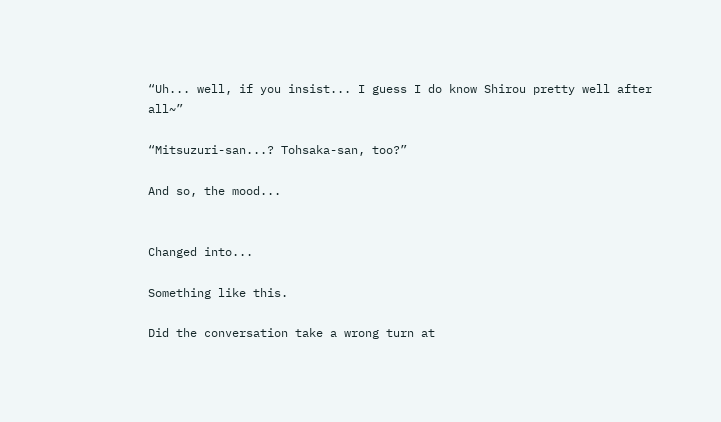“Uh... well, if you insist... I guess I do know Shirou pretty well after all~”

“Mitsuzuri-san...? Tohsaka-san, too?”

And so, the mood...


Changed into...

Something like this.

Did the conversation take a wrong turn at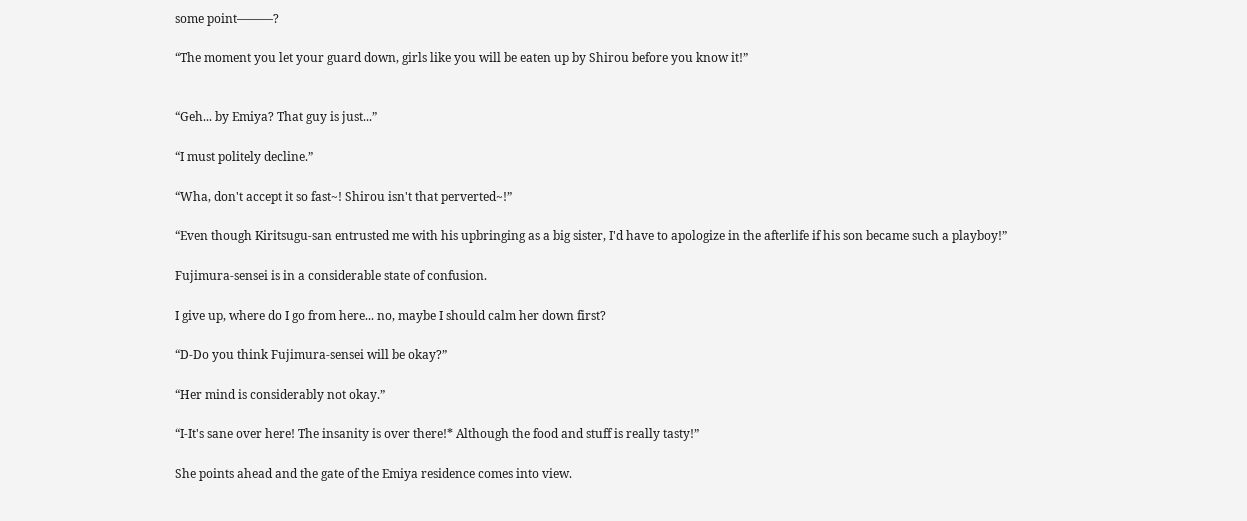some point―――?

“The moment you let your guard down, girls like you will be eaten up by Shirou before you know it!”


“Geh... by Emiya? That guy is just...”

“I must politely decline.”

“Wha, don't accept it so fast~! Shirou isn't that perverted~!”

“Even though Kiritsugu-san entrusted me with his upbringing as a big sister, I'd have to apologize in the afterlife if his son became such a playboy!”

Fujimura-sensei is in a considerable state of confusion.

I give up, where do I go from here... no, maybe I should calm her down first?

“D-Do you think Fujimura-sensei will be okay?”

“Her mind is considerably not okay.”

“I-It's sane over here! The insanity is over there!* Although the food and stuff is really tasty!”

She points ahead and the gate of the Emiya residence comes into view.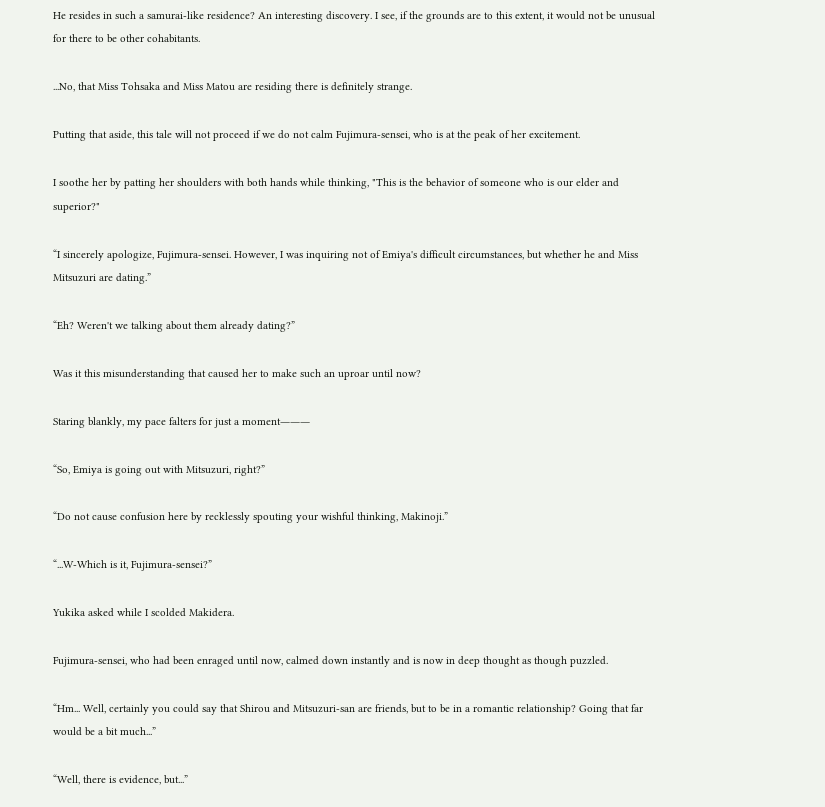He resides in such a samurai-like residence? An interesting discovery. I see, if the grounds are to this extent, it would not be unusual for there to be other cohabitants.

...No, that Miss Tohsaka and Miss Matou are residing there is definitely strange.

Putting that aside, this tale will not proceed if we do not calm Fujimura-sensei, who is at the peak of her excitement.

I soothe her by patting her shoulders with both hands while thinking, "This is the behavior of someone who is our elder and superior?"

“I sincerely apologize, Fujimura-sensei. However, I was inquiring not of Emiya's difficult circumstances, but whether he and Miss Mitsuzuri are dating.”

“Eh? Weren't we talking about them already dating?”

Was it this misunderstanding that caused her to make such an uproar until now?

Staring blankly, my pace falters for just a moment―――

“So, Emiya is going out with Mitsuzuri, right?”

“Do not cause confusion here by recklessly spouting your wishful thinking, Makinoji.”

“...W-Which is it, Fujimura-sensei?”

Yukika asked while I scolded Makidera.

Fujimura-sensei, who had been enraged until now, calmed down instantly and is now in deep thought as though puzzled.

“Hm... Well, certainly you could say that Shirou and Mitsuzuri-san are friends, but to be in a romantic relationship? Going that far would be a bit much...”

“Well, there is evidence, but...”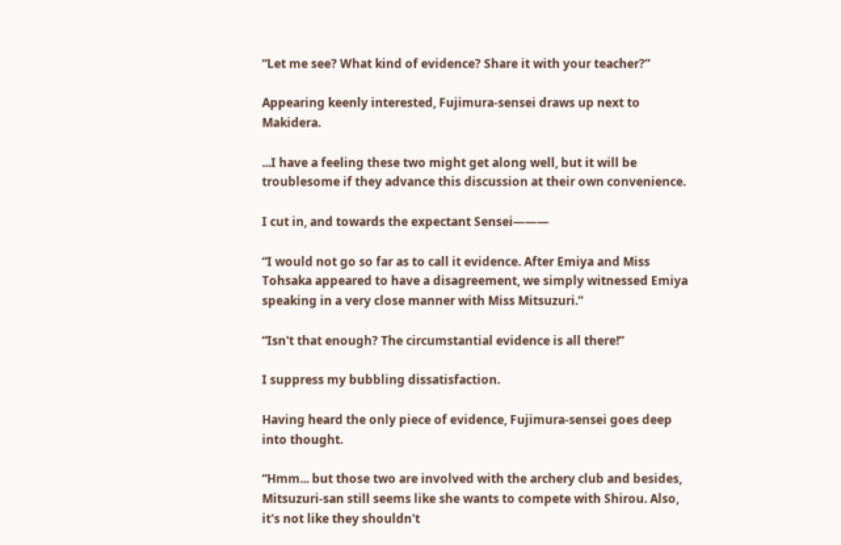“Let me see? What kind of evidence? Share it with your teacher?”

Appearing keenly interested, Fujimura-sensei draws up next to Makidera.

...I have a feeling these two might get along well, but it will be troublesome if they advance this discussion at their own convenience.

I cut in, and towards the expectant Sensei―――

“I would not go so far as to call it evidence. After Emiya and Miss Tohsaka appeared to have a disagreement, we simply witnessed Emiya speaking in a very close manner with Miss Mitsuzuri.”

“Isn't that enough? The circumstantial evidence is all there!”

I suppress my bubbling dissatisfaction.

Having heard the only piece of evidence, Fujimura-sensei goes deep into thought.

“Hmm... but those two are involved with the archery club and besides, Mitsuzuri-san still seems like she wants to compete with Shirou. Also, it's not like they shouldn't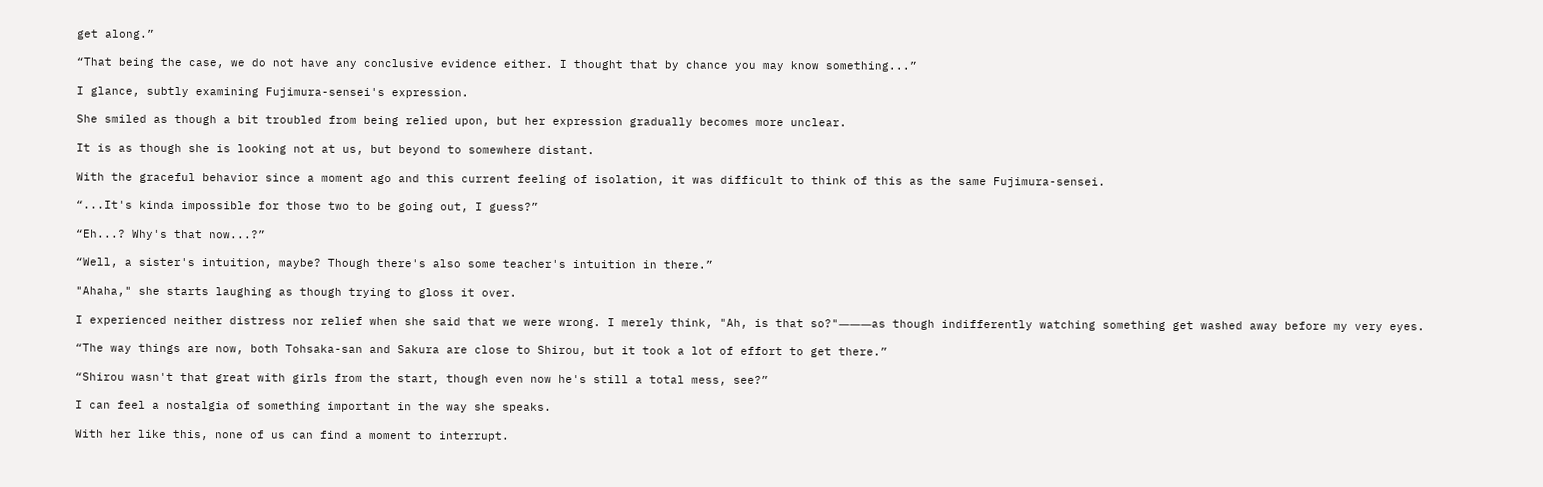get along.”

“That being the case, we do not have any conclusive evidence either. I thought that by chance you may know something...”

I glance, subtly examining Fujimura-sensei's expression.

She smiled as though a bit troubled from being relied upon, but her expression gradually becomes more unclear.

It is as though she is looking not at us, but beyond to somewhere distant.

With the graceful behavior since a moment ago and this current feeling of isolation, it was difficult to think of this as the same Fujimura-sensei.

“...It's kinda impossible for those two to be going out, I guess?”

“Eh...? Why's that now...?”

“Well, a sister's intuition, maybe? Though there's also some teacher's intuition in there.”

"Ahaha," she starts laughing as though trying to gloss it over.

I experienced neither distress nor relief when she said that we were wrong. I merely think, "Ah, is that so?"―――as though indifferently watching something get washed away before my very eyes.

“The way things are now, both Tohsaka-san and Sakura are close to Shirou, but it took a lot of effort to get there.”

“Shirou wasn't that great with girls from the start, though even now he's still a total mess, see?”

I can feel a nostalgia of something important in the way she speaks.

With her like this, none of us can find a moment to interrupt.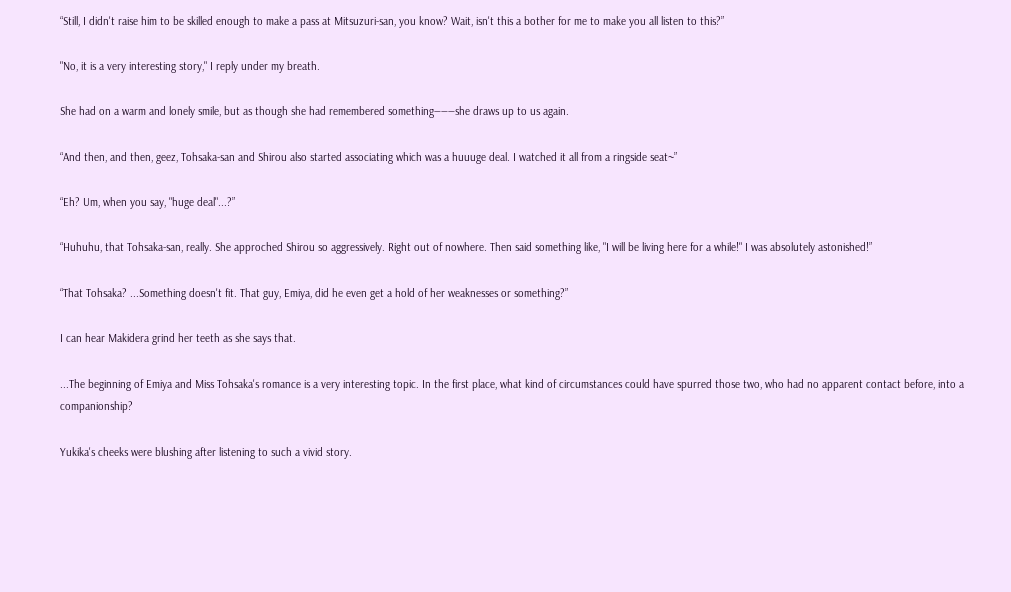“Still, I didn't raise him to be skilled enough to make a pass at Mitsuzuri-san, you know? Wait, isn't this a bother for me to make you all listen to this?”

"No, it is a very interesting story," I reply under my breath.

She had on a warm and lonely smile, but as though she had remembered something―――she draws up to us again.

“And then, and then, geez, Tohsaka-san and Shirou also started associating which was a huuuge deal. I watched it all from a ringside seat~”

“Eh? Um, when you say, "huge deal"...?”

“Huhuhu, that Tohsaka-san, really. She approched Shirou so aggressively. Right out of nowhere. Then said something like, "I will be living here for a while!" I was absolutely astonished!”

“That Tohsaka? ...Something doesn't fit. That guy, Emiya, did he even get a hold of her weaknesses or something?”

I can hear Makidera grind her teeth as she says that.

...The beginning of Emiya and Miss Tohsaka's romance is a very interesting topic. In the first place, what kind of circumstances could have spurred those two, who had no apparent contact before, into a companionship?

Yukika's cheeks were blushing after listening to such a vivid story.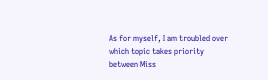As for myself, I am troubled over which topic takes priority between Miss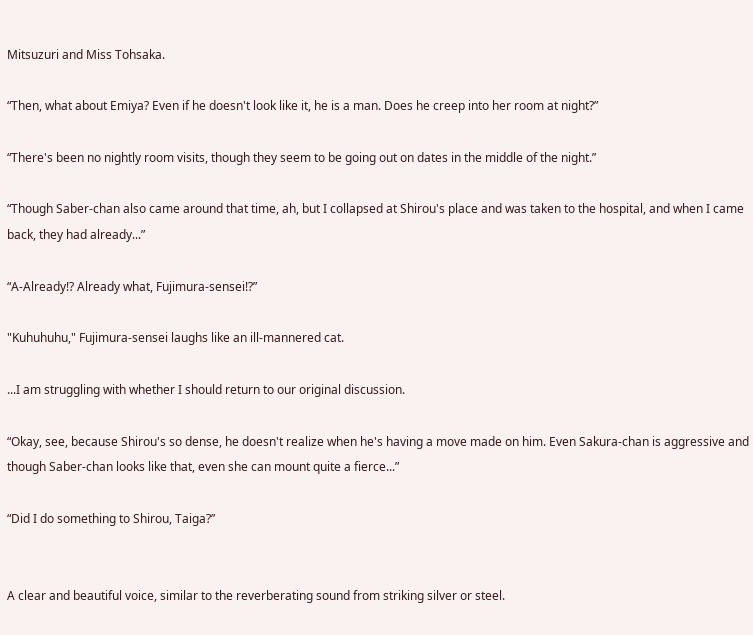Mitsuzuri and Miss Tohsaka.

“Then, what about Emiya? Even if he doesn't look like it, he is a man. Does he creep into her room at night?”

“There's been no nightly room visits, though they seem to be going out on dates in the middle of the night.”

“Though Saber-chan also came around that time, ah, but I collapsed at Shirou's place and was taken to the hospital, and when I came back, they had already...”

“A-Already!? Already what, Fujimura-sensei!?”

"Kuhuhuhu," Fujimura-sensei laughs like an ill-mannered cat.

...I am struggling with whether I should return to our original discussion.

“Okay, see, because Shirou's so dense, he doesn't realize when he's having a move made on him. Even Sakura-chan is aggressive and though Saber-chan looks like that, even she can mount quite a fierce...”

“Did I do something to Shirou, Taiga?”


A clear and beautiful voice, similar to the reverberating sound from striking silver or steel.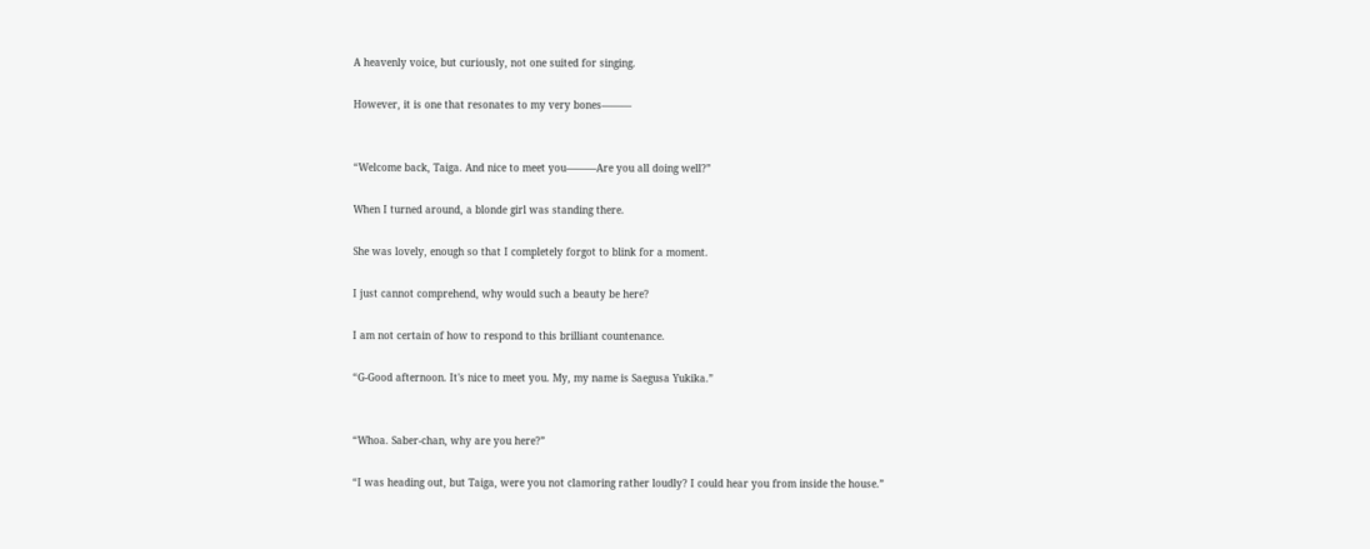A heavenly voice, but curiously, not one suited for singing.

However, it is one that resonates to my very bones―――


“Welcome back, Taiga. And nice to meet you―――Are you all doing well?”

When I turned around, a blonde girl was standing there.

She was lovely, enough so that I completely forgot to blink for a moment.

I just cannot comprehend, why would such a beauty be here?

I am not certain of how to respond to this brilliant countenance.

“G-Good afternoon. It's nice to meet you. My, my name is Saegusa Yukika.”


“Whoa. Saber-chan, why are you here?”

“I was heading out, but Taiga, were you not clamoring rather loudly? I could hear you from inside the house.”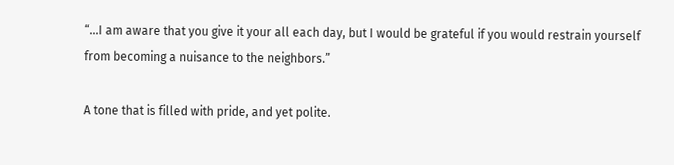“...I am aware that you give it your all each day, but I would be grateful if you would restrain yourself from becoming a nuisance to the neighbors.”

A tone that is filled with pride, and yet polite.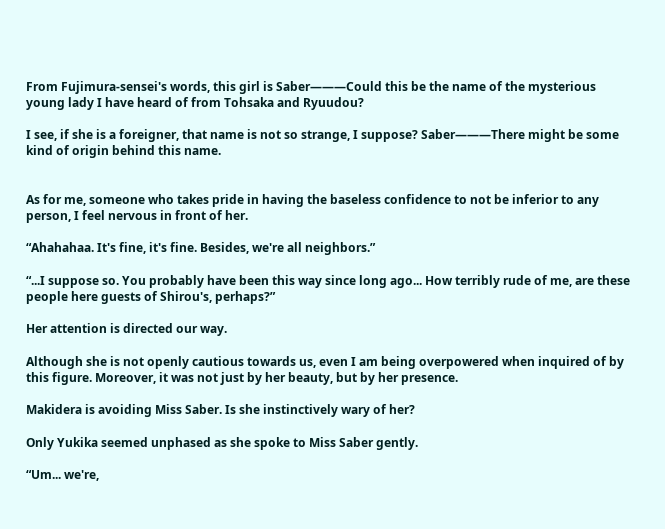From Fujimura-sensei's words, this girl is Saber―――Could this be the name of the mysterious young lady I have heard of from Tohsaka and Ryuudou?

I see, if she is a foreigner, that name is not so strange, I suppose? Saber―――There might be some kind of origin behind this name.


As for me, someone who takes pride in having the baseless confidence to not be inferior to any person, I feel nervous in front of her.

“Ahahahaa. It's fine, it's fine. Besides, we're all neighbors.”

“...I suppose so. You probably have been this way since long ago... How terribly rude of me, are these people here guests of Shirou's, perhaps?”

Her attention is directed our way.

Although she is not openly cautious towards us, even I am being overpowered when inquired of by this figure. Moreover, it was not just by her beauty, but by her presence.

Makidera is avoiding Miss Saber. Is she instinctively wary of her?

Only Yukika seemed unphased as she spoke to Miss Saber gently.

“Um... we're,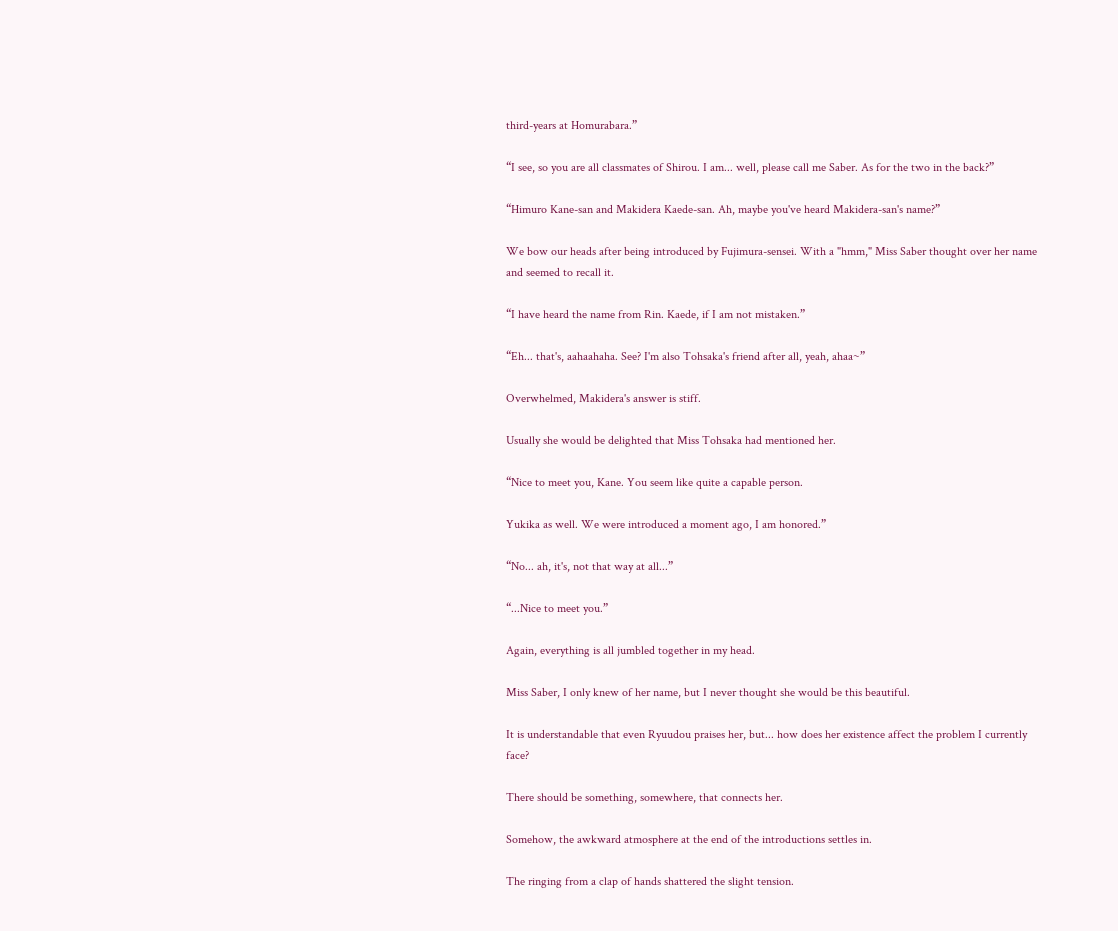third-years at Homurabara.”

“I see, so you are all classmates of Shirou. I am... well, please call me Saber. As for the two in the back?”

“Himuro Kane-san and Makidera Kaede-san. Ah, maybe you've heard Makidera-san's name?”

We bow our heads after being introduced by Fujimura-sensei. With a "hmm," Miss Saber thought over her name and seemed to recall it.

“I have heard the name from Rin. Kaede, if I am not mistaken.”

“Eh... that's, aahaahaha. See? I'm also Tohsaka's friend after all, yeah, ahaa~”

Overwhelmed, Makidera's answer is stiff.

Usually she would be delighted that Miss Tohsaka had mentioned her.

“Nice to meet you, Kane. You seem like quite a capable person.

Yukika as well. We were introduced a moment ago, I am honored.”

“No... ah, it's, not that way at all...”

“...Nice to meet you.”

Again, everything is all jumbled together in my head.

Miss Saber, I only knew of her name, but I never thought she would be this beautiful.

It is understandable that even Ryuudou praises her, but... how does her existence affect the problem I currently face?

There should be something, somewhere, that connects her.

Somehow, the awkward atmosphere at the end of the introductions settles in.

The ringing from a clap of hands shattered the slight tension.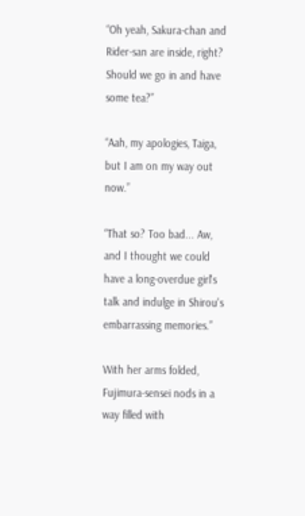“Oh yeah, Sakura-chan and Rider-san are inside, right? Should we go in and have some tea?”

“Aah, my apologies, Taiga, but I am on my way out now.”

“That so? Too bad... Aw, and I thought we could have a long-overdue girl's talk and indulge in Shirou's embarrassing memories.”

With her arms folded, Fujimura-sensei nods in a way filled with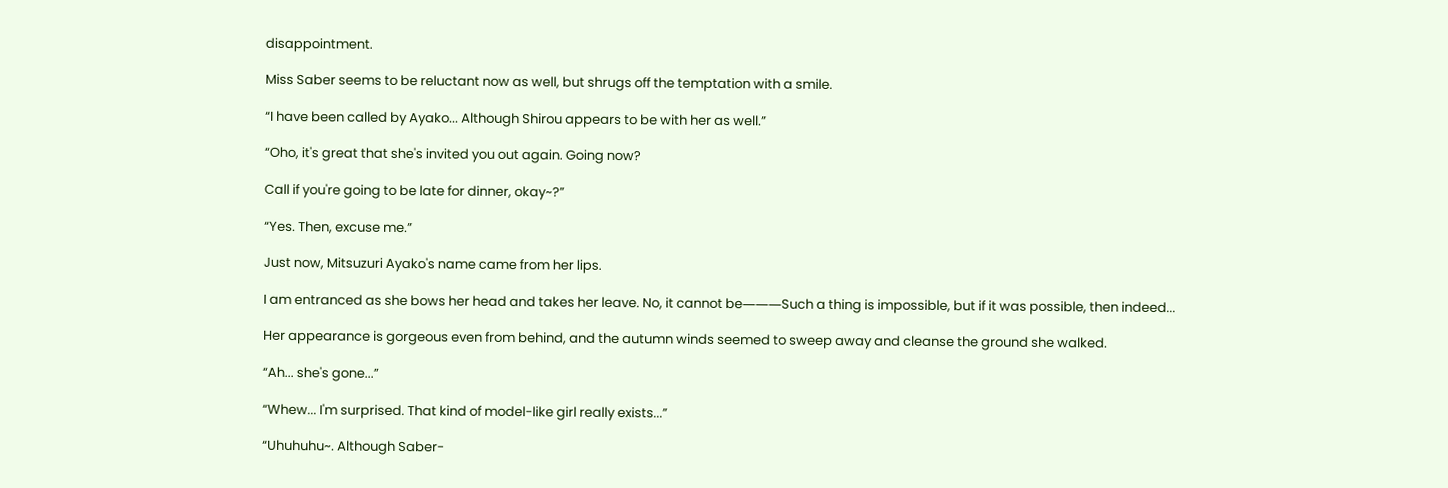disappointment.

Miss Saber seems to be reluctant now as well, but shrugs off the temptation with a smile.

“I have been called by Ayako... Although Shirou appears to be with her as well.”

“Oho, it's great that she's invited you out again. Going now?

Call if you're going to be late for dinner, okay~?”

“Yes. Then, excuse me.”

Just now, Mitsuzuri Ayako's name came from her lips.

I am entranced as she bows her head and takes her leave. No, it cannot be―――Such a thing is impossible, but if it was possible, then indeed...

Her appearance is gorgeous even from behind, and the autumn winds seemed to sweep away and cleanse the ground she walked.

“Ah... she's gone...”

“Whew... I'm surprised. That kind of model-like girl really exists...”

“Uhuhuhu~. Although Saber-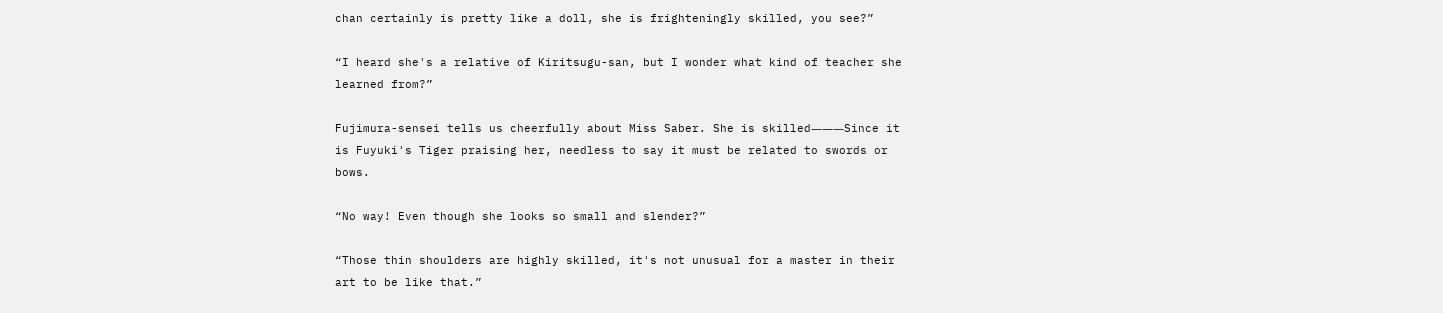chan certainly is pretty like a doll, she is frighteningly skilled, you see?”

“I heard she's a relative of Kiritsugu-san, but I wonder what kind of teacher she learned from?”

Fujimura-sensei tells us cheerfully about Miss Saber. She is skilled―――Since it is Fuyuki's Tiger praising her, needless to say it must be related to swords or bows.

“No way! Even though she looks so small and slender?”

“Those thin shoulders are highly skilled, it's not unusual for a master in their art to be like that.”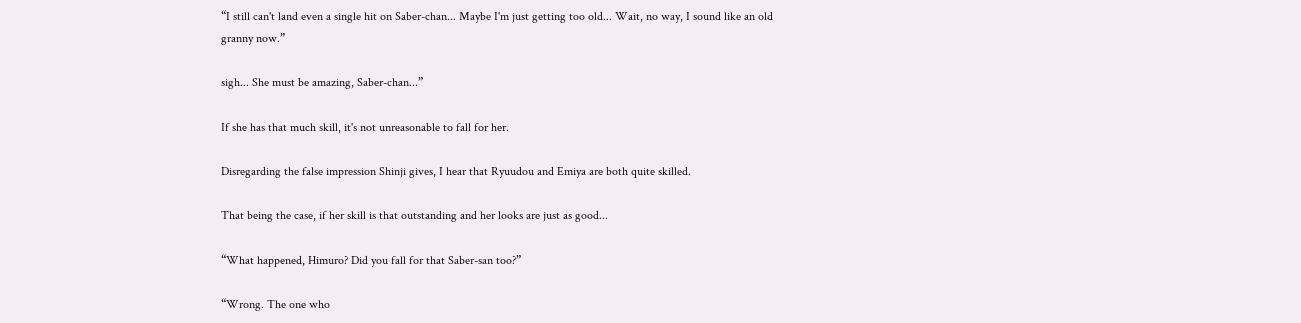“I still can't land even a single hit on Saber-chan... Maybe I'm just getting too old... Wait, no way, I sound like an old granny now.”

sigh... She must be amazing, Saber-chan...”

If she has that much skill, it's not unreasonable to fall for her.

Disregarding the false impression Shinji gives, I hear that Ryuudou and Emiya are both quite skilled.

That being the case, if her skill is that outstanding and her looks are just as good...

“What happened, Himuro? Did you fall for that Saber-san too?”

“Wrong. The one who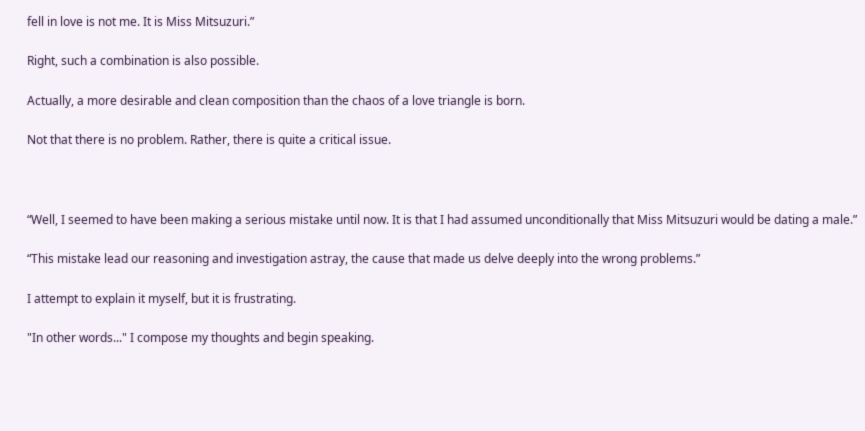fell in love is not me. It is Miss Mitsuzuri.”

Right, such a combination is also possible.

Actually, a more desirable and clean composition than the chaos of a love triangle is born.

Not that there is no problem. Rather, there is quite a critical issue.



“Well, I seemed to have been making a serious mistake until now. It is that I had assumed unconditionally that Miss Mitsuzuri would be dating a male.”

“This mistake lead our reasoning and investigation astray, the cause that made us delve deeply into the wrong problems.”

I attempt to explain it myself, but it is frustrating.

"In other words..." I compose my thoughts and begin speaking.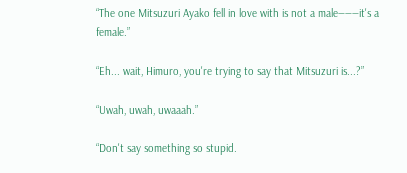“The one Mitsuzuri Ayako fell in love with is not a male―――it's a female.”

“Eh... wait, Himuro, you're trying to say that Mitsuzuri is...?”

“Uwah, uwah, uwaaah.”

“Don't say something so stupid.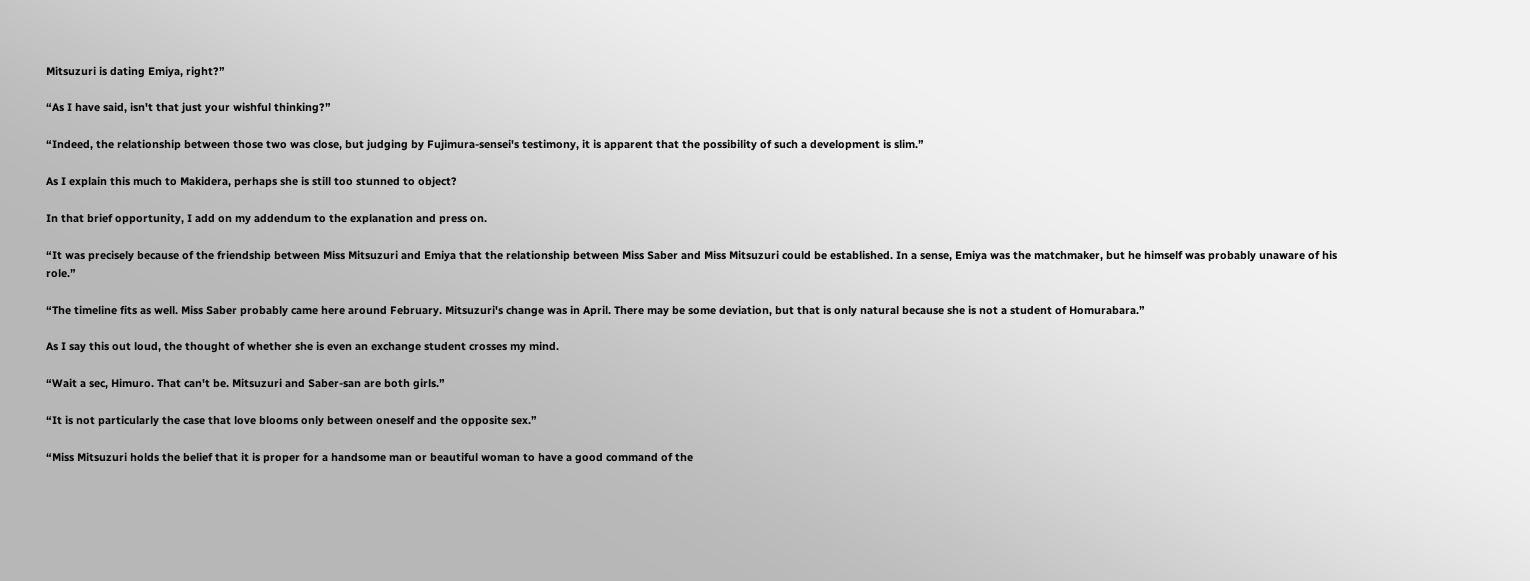Mitsuzuri is dating Emiya, right?”

“As I have said, isn't that just your wishful thinking?”

“Indeed, the relationship between those two was close, but judging by Fujimura-sensei's testimony, it is apparent that the possibility of such a development is slim.”

As I explain this much to Makidera, perhaps she is still too stunned to object?

In that brief opportunity, I add on my addendum to the explanation and press on.

“It was precisely because of the friendship between Miss Mitsuzuri and Emiya that the relationship between Miss Saber and Miss Mitsuzuri could be established. In a sense, Emiya was the matchmaker, but he himself was probably unaware of his role.”

“The timeline fits as well. Miss Saber probably came here around February. Mitsuzuri's change was in April. There may be some deviation, but that is only natural because she is not a student of Homurabara.”

As I say this out loud, the thought of whether she is even an exchange student crosses my mind.

“Wait a sec, Himuro. That can't be. Mitsuzuri and Saber-san are both girls.”

“It is not particularly the case that love blooms only between oneself and the opposite sex.”

“Miss Mitsuzuri holds the belief that it is proper for a handsome man or beautiful woman to have a good command of the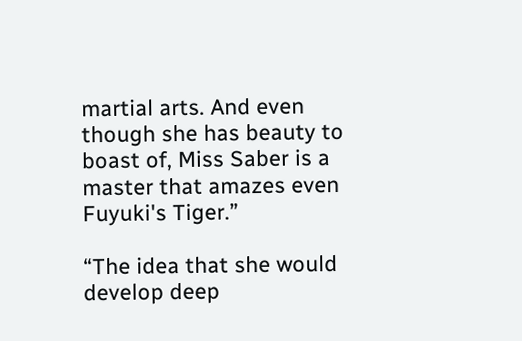martial arts. And even though she has beauty to boast of, Miss Saber is a master that amazes even Fuyuki's Tiger.”

“The idea that she would develop deep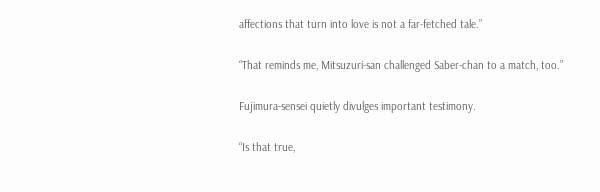affections that turn into love is not a far-fetched tale.”

“That reminds me, Mitsuzuri-san challenged Saber-chan to a match, too.”

Fujimura-sensei quietly divulges important testimony.

“Is that true,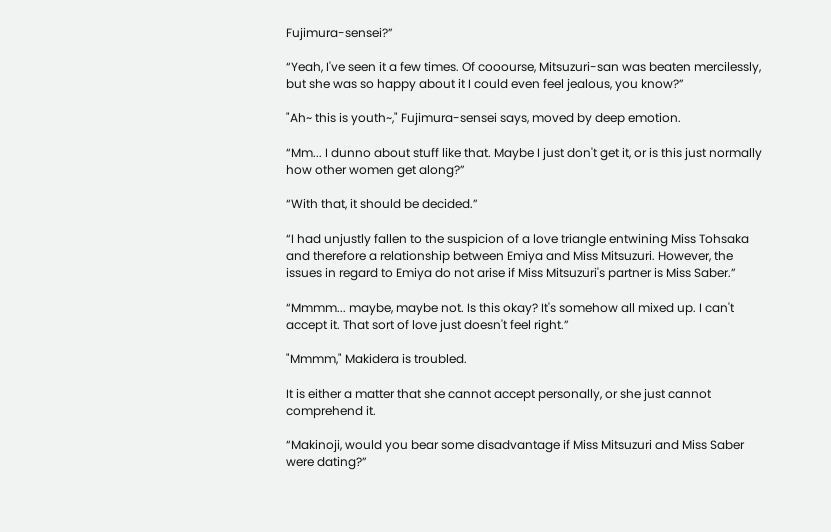Fujimura-sensei?”

“Yeah, I've seen it a few times. Of cooourse, Mitsuzuri-san was beaten mercilessly, but she was so happy about it I could even feel jealous, you know?”

"Ah~ this is youth~," Fujimura-sensei says, moved by deep emotion.

“Mm... I dunno about stuff like that. Maybe I just don't get it, or is this just normally how other women get along?”

“With that, it should be decided.”

“I had unjustly fallen to the suspicion of a love triangle entwining Miss Tohsaka and therefore a relationship between Emiya and Miss Mitsuzuri. However, the issues in regard to Emiya do not arise if Miss Mitsuzuri's partner is Miss Saber.”

“Mmmm... maybe, maybe not. Is this okay? It's somehow all mixed up. I can't accept it. That sort of love just doesn't feel right.”

"Mmmm," Makidera is troubled.

It is either a matter that she cannot accept personally, or she just cannot comprehend it.

“Makinoji, would you bear some disadvantage if Miss Mitsuzuri and Miss Saber were dating?”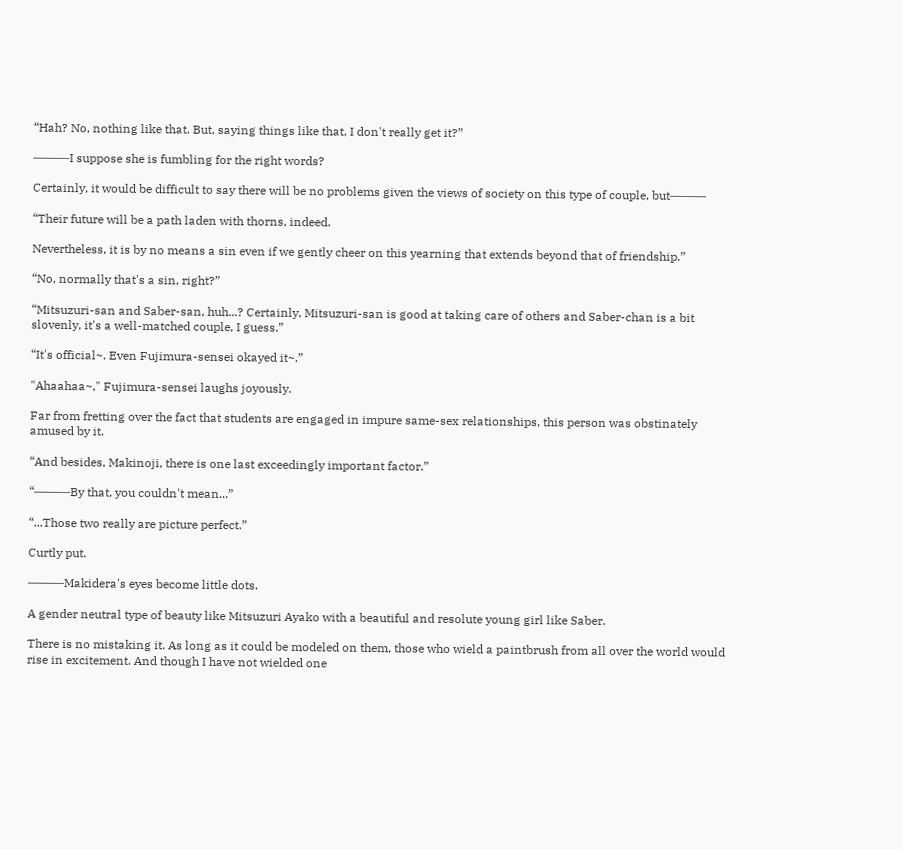“Hah? No, nothing like that. But, saying things like that, I don't really get it?”

―――I suppose she is fumbling for the right words?

Certainly, it would be difficult to say there will be no problems given the views of society on this type of couple, but―――

“Their future will be a path laden with thorns, indeed.

Nevertheless, it is by no means a sin even if we gently cheer on this yearning that extends beyond that of friendship.”

“No, normally that's a sin, right?”

“Mitsuzuri-san and Saber-san, huh...? Certainly, Mitsuzuri-san is good at taking care of others and Saber-chan is a bit slovenly, it's a well-matched couple, I guess.”

“It's official~. Even Fujimura-sensei okayed it~.”

"Ahaahaa~," Fujimura-sensei laughs joyously.

Far from fretting over the fact that students are engaged in impure same-sex relationships, this person was obstinately amused by it.

“And besides, Makinoji, there is one last exceedingly important factor.”

“―――By that, you couldn't mean...”

“...Those two really are picture perfect.”

Curtly put.

―――Makidera's eyes become little dots.

A gender neutral type of beauty like Mitsuzuri Ayako with a beautiful and resolute young girl like Saber.

There is no mistaking it. As long as it could be modeled on them, those who wield a paintbrush from all over the world would rise in excitement. And though I have not wielded one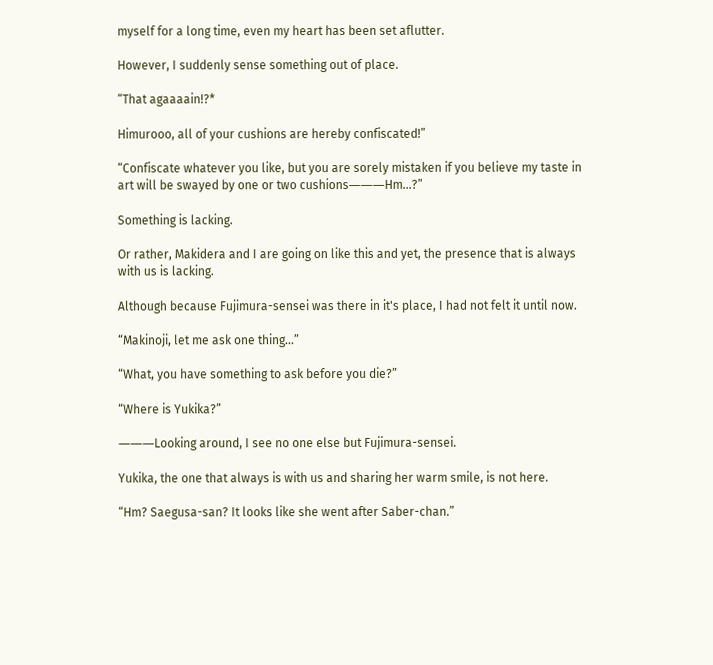myself for a long time, even my heart has been set aflutter.

However, I suddenly sense something out of place.

“That agaaaain!?*

Himurooo, all of your cushions are hereby confiscated!”

“Confiscate whatever you like, but you are sorely mistaken if you believe my taste in art will be swayed by one or two cushions―――Hm...?”

Something is lacking.

Or rather, Makidera and I are going on like this and yet, the presence that is always with us is lacking.

Although because Fujimura-sensei was there in it's place, I had not felt it until now.

“Makinoji, let me ask one thing...”

“What, you have something to ask before you die?”

“Where is Yukika?”

―――Looking around, I see no one else but Fujimura-sensei.

Yukika, the one that always is with us and sharing her warm smile, is not here.

“Hm? Saegusa-san? It looks like she went after Saber-chan.”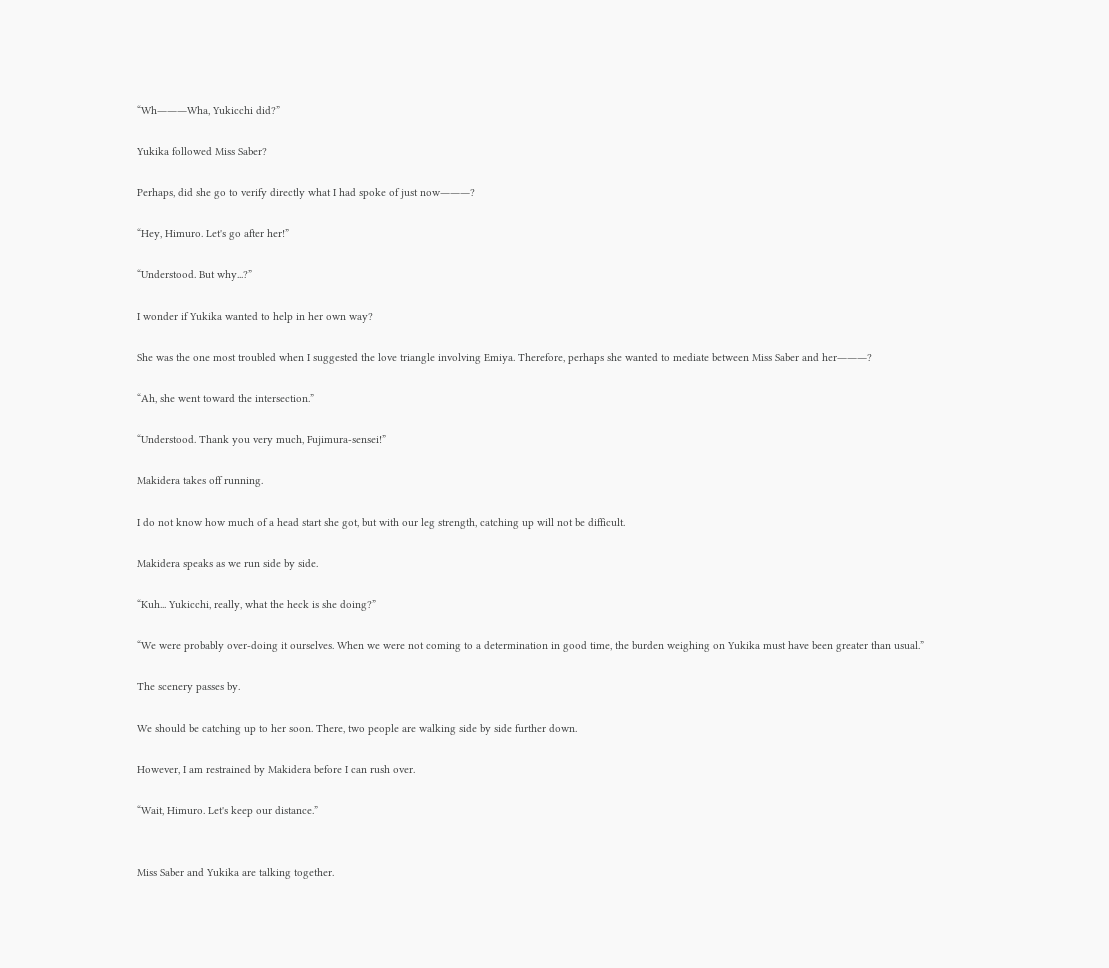“Wh―――Wha, Yukicchi did?”

Yukika followed Miss Saber?

Perhaps, did she go to verify directly what I had spoke of just now―――?

“Hey, Himuro. Let's go after her!”

“Understood. But why...?”

I wonder if Yukika wanted to help in her own way?

She was the one most troubled when I suggested the love triangle involving Emiya. Therefore, perhaps she wanted to mediate between Miss Saber and her―――?

“Ah, she went toward the intersection.”

“Understood. Thank you very much, Fujimura-sensei!”

Makidera takes off running.

I do not know how much of a head start she got, but with our leg strength, catching up will not be difficult.

Makidera speaks as we run side by side.

“Kuh... Yukicchi, really, what the heck is she doing?”

“We were probably over-doing it ourselves. When we were not coming to a determination in good time, the burden weighing on Yukika must have been greater than usual.”

The scenery passes by.

We should be catching up to her soon. There, two people are walking side by side further down.

However, I am restrained by Makidera before I can rush over.

“Wait, Himuro. Let's keep our distance.”


Miss Saber and Yukika are talking together.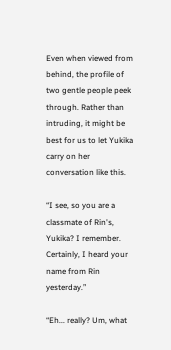Even when viewed from behind, the profile of two gentle people peek through. Rather than intruding, it might be best for us to let Yukika carry on her conversation like this.

“I see, so you are a classmate of Rin's, Yukika? I remember. Certainly, I heard your name from Rin yesterday.”

“Eh... really? Um, what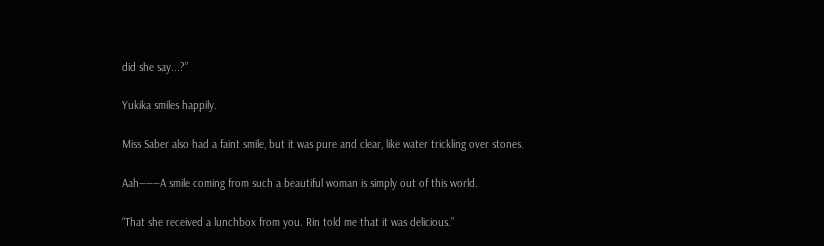did she say...?”

Yukika smiles happily.

Miss Saber also had a faint smile, but it was pure and clear, like water trickling over stones.

Aah―――A smile coming from such a beautiful woman is simply out of this world.

“That she received a lunchbox from you. Rin told me that it was delicious.”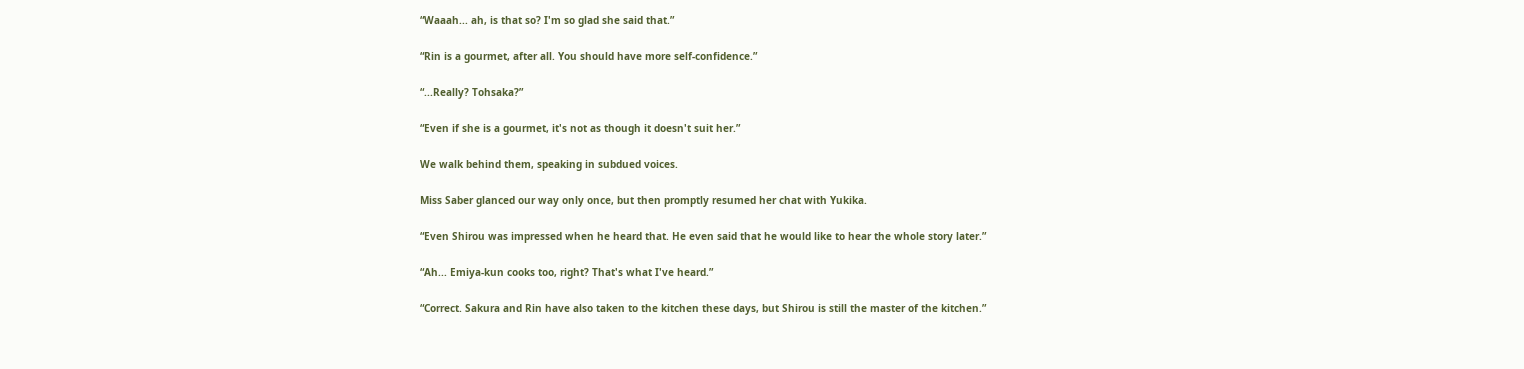“Waaah... ah, is that so? I'm so glad she said that.”

“Rin is a gourmet, after all. You should have more self-confidence.”

“...Really? Tohsaka?”

“Even if she is a gourmet, it's not as though it doesn't suit her.”

We walk behind them, speaking in subdued voices.

Miss Saber glanced our way only once, but then promptly resumed her chat with Yukika.

“Even Shirou was impressed when he heard that. He even said that he would like to hear the whole story later.”

“Ah... Emiya-kun cooks too, right? That's what I've heard.”

“Correct. Sakura and Rin have also taken to the kitchen these days, but Shirou is still the master of the kitchen.”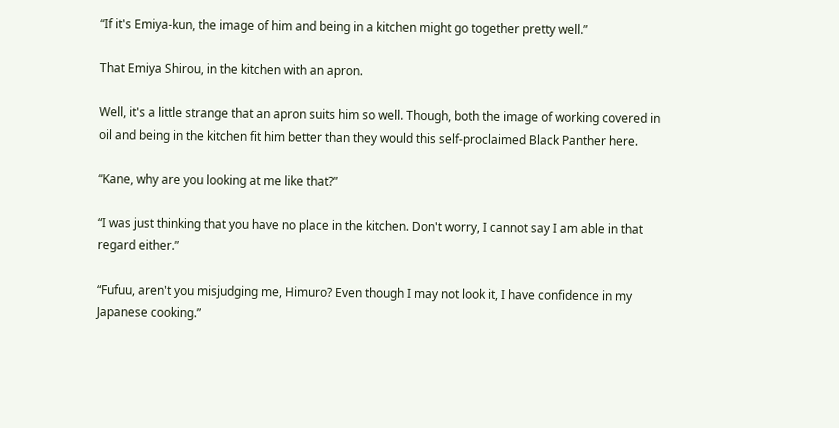“If it's Emiya-kun, the image of him and being in a kitchen might go together pretty well.”

That Emiya Shirou, in the kitchen with an apron.

Well, it's a little strange that an apron suits him so well. Though, both the image of working covered in oil and being in the kitchen fit him better than they would this self-proclaimed Black Panther here.

“Kane, why are you looking at me like that?”

“I was just thinking that you have no place in the kitchen. Don't worry, I cannot say I am able in that regard either.”

“Fufuu, aren't you misjudging me, Himuro? Even though I may not look it, I have confidence in my Japanese cooking.”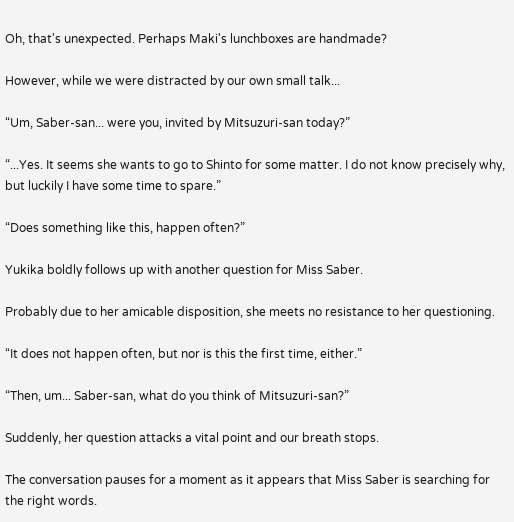Oh, that's unexpected. Perhaps Maki's lunchboxes are handmade?

However, while we were distracted by our own small talk...

“Um, Saber-san... were you, invited by Mitsuzuri-san today?”

“...Yes. It seems she wants to go to Shinto for some matter. I do not know precisely why, but luckily I have some time to spare.”

“Does something like this, happen often?”

Yukika boldly follows up with another question for Miss Saber.

Probably due to her amicable disposition, she meets no resistance to her questioning.

“It does not happen often, but nor is this the first time, either.”

“Then, um... Saber-san, what do you think of Mitsuzuri-san?”

Suddenly, her question attacks a vital point and our breath stops.

The conversation pauses for a moment as it appears that Miss Saber is searching for the right words.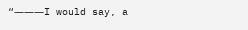“―――I would say, a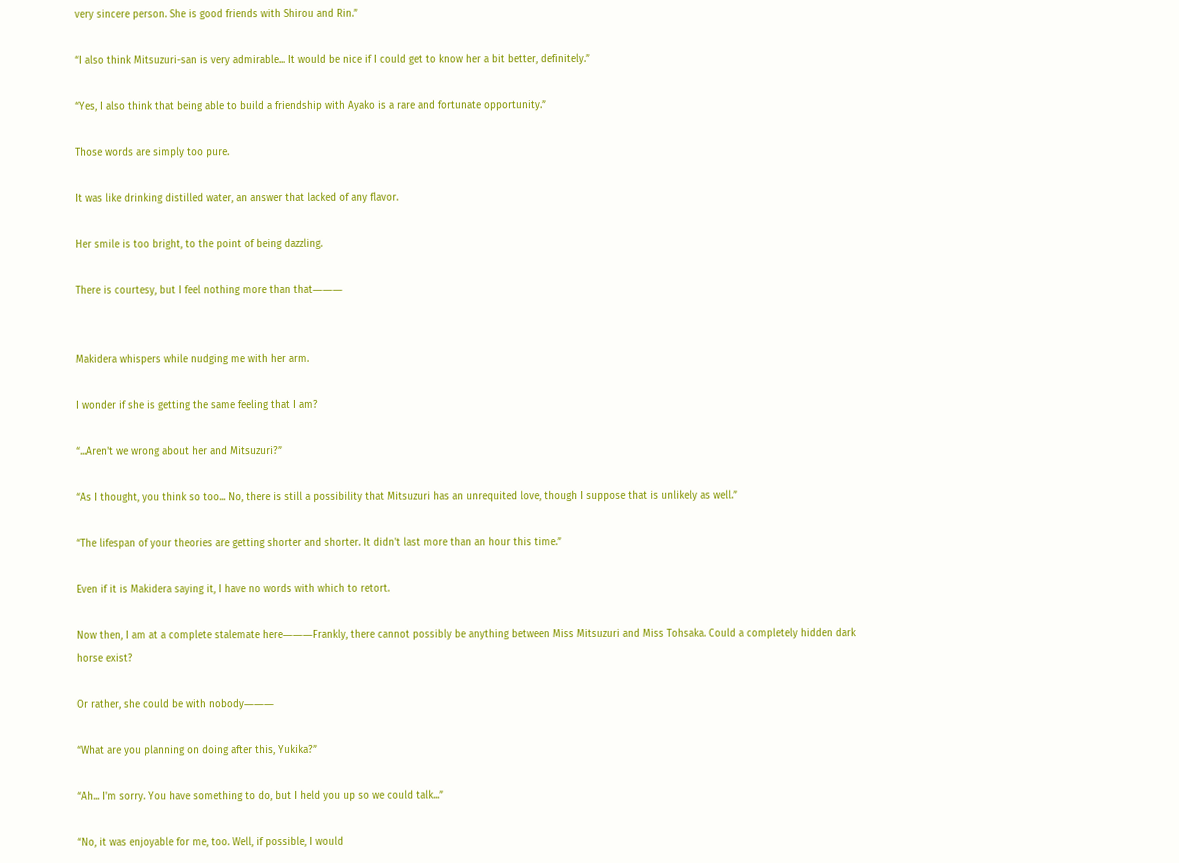very sincere person. She is good friends with Shirou and Rin.”

“I also think Mitsuzuri-san is very admirable... It would be nice if I could get to know her a bit better, definitely.”

“Yes, I also think that being able to build a friendship with Ayako is a rare and fortunate opportunity.”

Those words are simply too pure.

It was like drinking distilled water, an answer that lacked of any flavor.

Her smile is too bright, to the point of being dazzling.

There is courtesy, but I feel nothing more than that―――


Makidera whispers while nudging me with her arm.

I wonder if she is getting the same feeling that I am?

“...Aren't we wrong about her and Mitsuzuri?”

“As I thought, you think so too... No, there is still a possibility that Mitsuzuri has an unrequited love, though I suppose that is unlikely as well.”

“The lifespan of your theories are getting shorter and shorter. It didn't last more than an hour this time.”

Even if it is Makidera saying it, I have no words with which to retort.

Now then, I am at a complete stalemate here―――Frankly, there cannot possibly be anything between Miss Mitsuzuri and Miss Tohsaka. Could a completely hidden dark horse exist?

Or rather, she could be with nobody―――

“What are you planning on doing after this, Yukika?”

“Ah... I'm sorry. You have something to do, but I held you up so we could talk...”

“No, it was enjoyable for me, too. Well, if possible, I would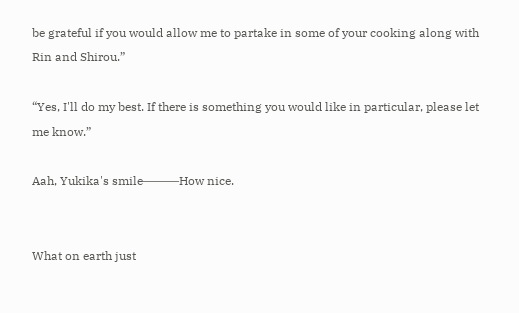be grateful if you would allow me to partake in some of your cooking along with Rin and Shirou.”

“Yes, I'll do my best. If there is something you would like in particular, please let me know.”

Aah, Yukika's smile―――How nice.


What on earth just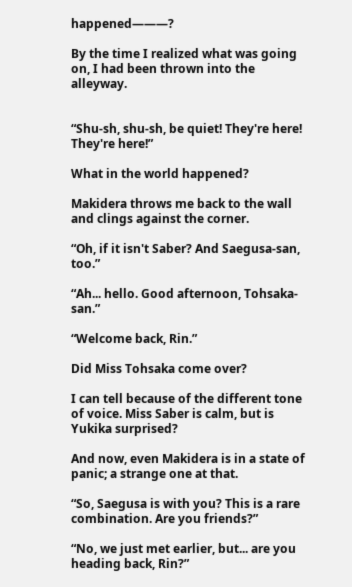happened―――?

By the time I realized what was going on, I had been thrown into the alleyway.


“Shu-sh, shu-sh, be quiet! They're here! They're here!”

What in the world happened?

Makidera throws me back to the wall and clings against the corner.

“Oh, if it isn't Saber? And Saegusa-san, too.”

“Ah... hello. Good afternoon, Tohsaka-san.”

“Welcome back, Rin.”

Did Miss Tohsaka come over?

I can tell because of the different tone of voice. Miss Saber is calm, but is Yukika surprised?

And now, even Makidera is in a state of panic; a strange one at that.

“So, Saegusa is with you? This is a rare combination. Are you friends?”

“No, we just met earlier, but... are you heading back, Rin?”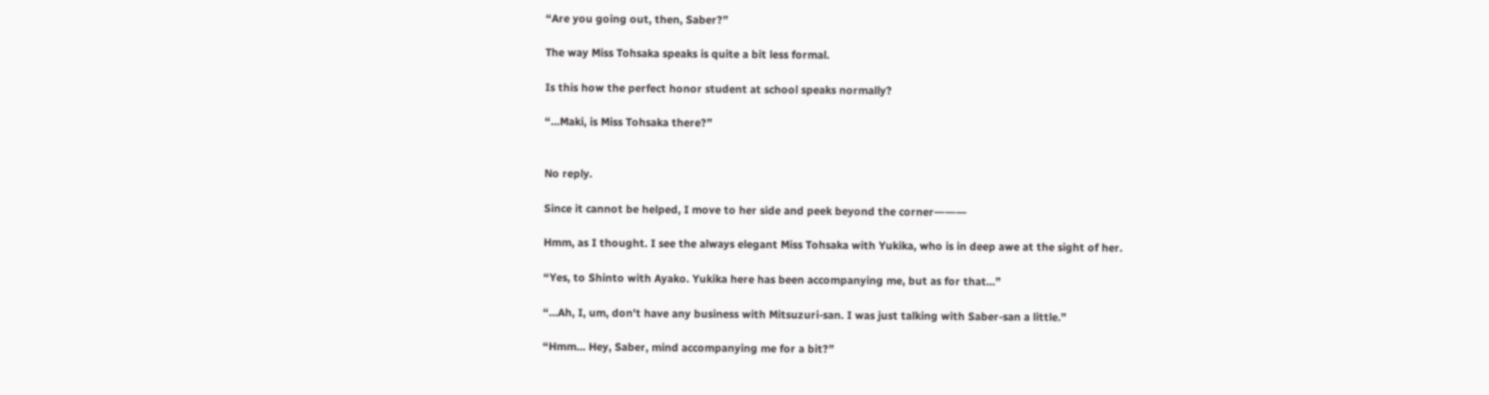“Are you going out, then, Saber?”

The way Miss Tohsaka speaks is quite a bit less formal.

Is this how the perfect honor student at school speaks normally?

“...Maki, is Miss Tohsaka there?”


No reply.

Since it cannot be helped, I move to her side and peek beyond the corner―――

Hmm, as I thought. I see the always elegant Miss Tohsaka with Yukika, who is in deep awe at the sight of her.

“Yes, to Shinto with Ayako. Yukika here has been accompanying me, but as for that...”

“...Ah, I, um, don't have any business with Mitsuzuri-san. I was just talking with Saber-san a little.”

“Hmm... Hey, Saber, mind accompanying me for a bit?”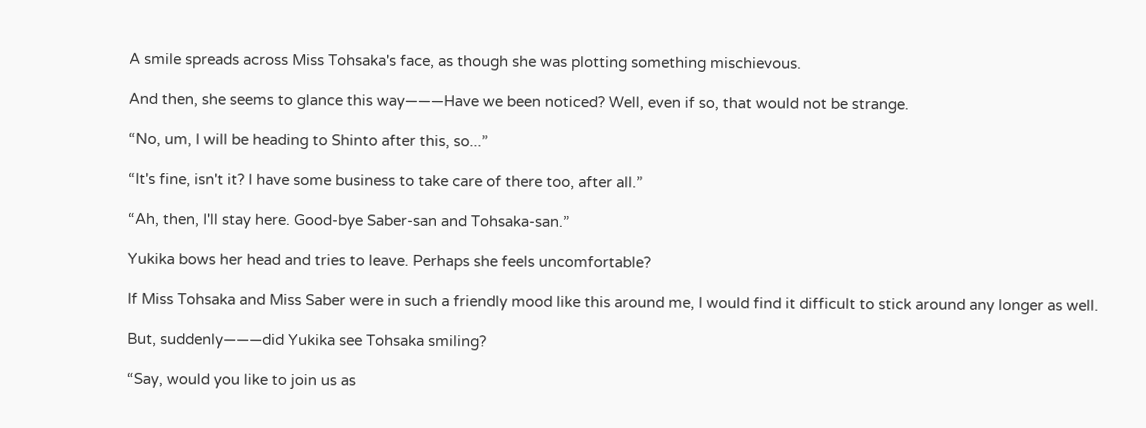A smile spreads across Miss Tohsaka's face, as though she was plotting something mischievous.

And then, she seems to glance this way―――Have we been noticed? Well, even if so, that would not be strange.

“No, um, I will be heading to Shinto after this, so...”

“It's fine, isn't it? I have some business to take care of there too, after all.”

“Ah, then, I'll stay here. Good-bye Saber-san and Tohsaka-san.”

Yukika bows her head and tries to leave. Perhaps she feels uncomfortable?

If Miss Tohsaka and Miss Saber were in such a friendly mood like this around me, I would find it difficult to stick around any longer as well.

But, suddenly―――did Yukika see Tohsaka smiling?

“Say, would you like to join us as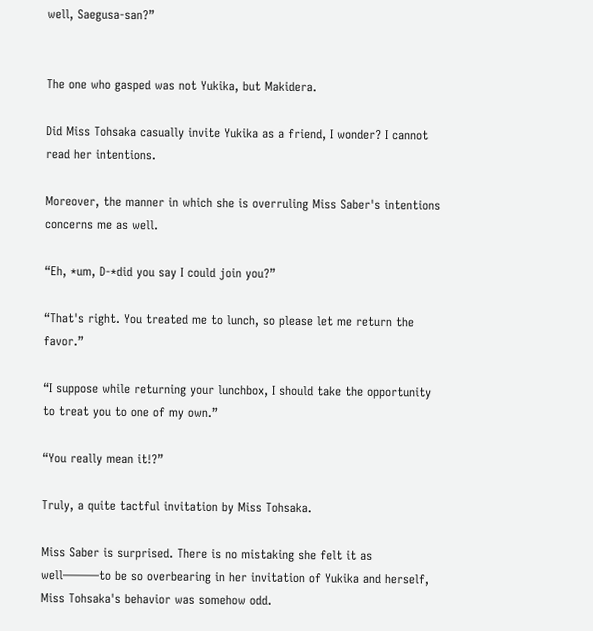well, Saegusa-san?”


The one who gasped was not Yukika, but Makidera.

Did Miss Tohsaka casually invite Yukika as a friend, I wonder? I cannot read her intentions.

Moreover, the manner in which she is overruling Miss Saber's intentions concerns me as well.

“Eh, *um, D-*did you say I could join you?”

“That's right. You treated me to lunch, so please let me return the favor.”

“I suppose while returning your lunchbox, I should take the opportunity to treat you to one of my own.”

“You really mean it!?”

Truly, a quite tactful invitation by Miss Tohsaka.

Miss Saber is surprised. There is no mistaking she felt it as well―――to be so overbearing in her invitation of Yukika and herself, Miss Tohsaka's behavior was somehow odd.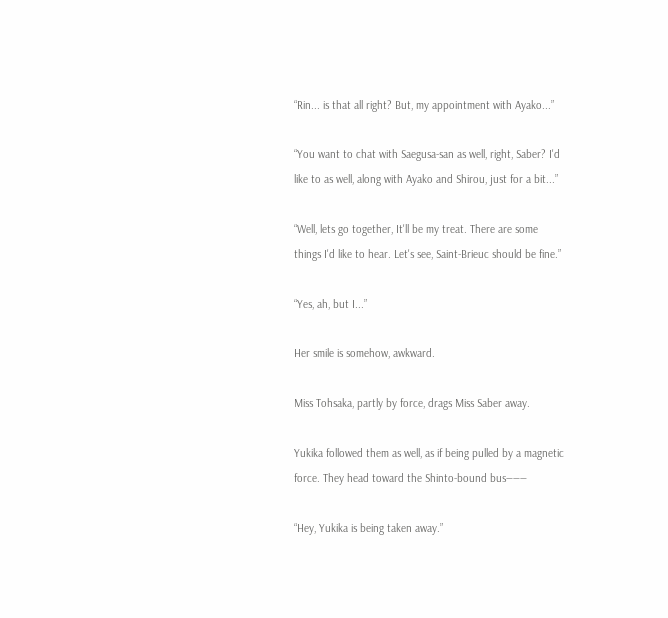“Rin... is that all right? But, my appointment with Ayako...”

“You want to chat with Saegusa-san as well, right, Saber? I'd like to as well, along with Ayako and Shirou, just for a bit...”

“Well, lets go together, It'll be my treat. There are some things I'd like to hear. Let's see, Saint-Brieuc should be fine.”

“Yes, ah, but I...”

Her smile is somehow, awkward.

Miss Tohsaka, partly by force, drags Miss Saber away.

Yukika followed them as well, as if being pulled by a magnetic force. They head toward the Shinto-bound bus―――

“Hey, Yukika is being taken away.”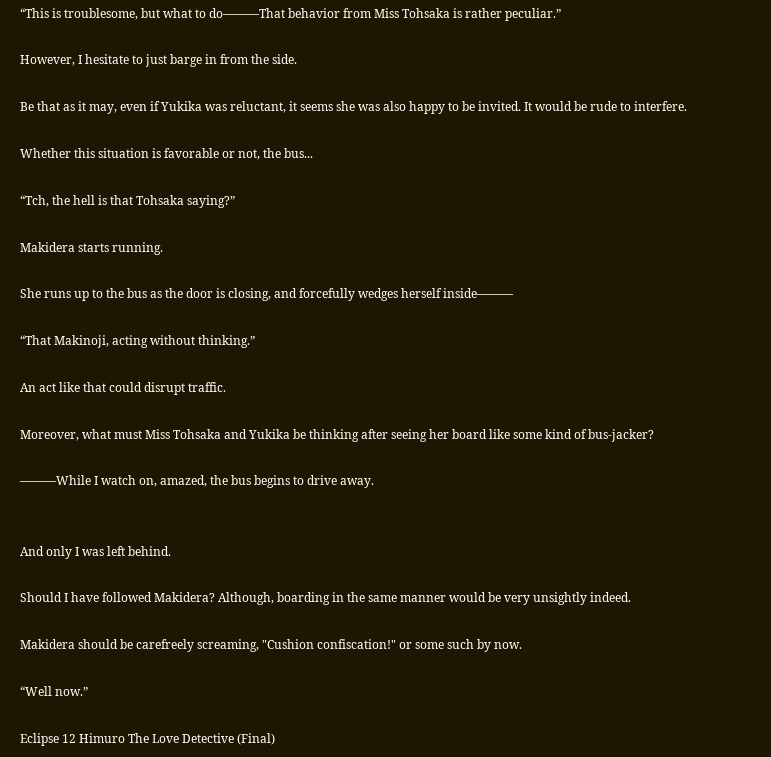“This is troublesome, but what to do―――That behavior from Miss Tohsaka is rather peculiar.”

However, I hesitate to just barge in from the side.

Be that as it may, even if Yukika was reluctant, it seems she was also happy to be invited. It would be rude to interfere.

Whether this situation is favorable or not, the bus...

“Tch, the hell is that Tohsaka saying?”

Makidera starts running.

She runs up to the bus as the door is closing, and forcefully wedges herself inside―――

“That Makinoji, acting without thinking.”

An act like that could disrupt traffic.

Moreover, what must Miss Tohsaka and Yukika be thinking after seeing her board like some kind of bus-jacker?

―――While I watch on, amazed, the bus begins to drive away.


And only I was left behind.

Should I have followed Makidera? Although, boarding in the same manner would be very unsightly indeed.

Makidera should be carefreely screaming, "Cushion confiscation!" or some such by now.

“Well now.”

Eclipse 12 Himuro The Love Detective (Final)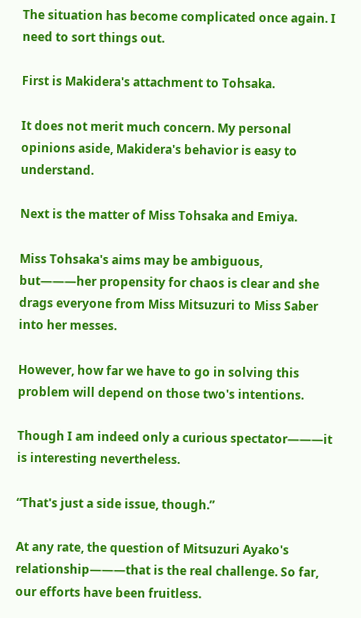The situation has become complicated once again. I need to sort things out.

First is Makidera's attachment to Tohsaka.

It does not merit much concern. My personal opinions aside, Makidera's behavior is easy to understand.

Next is the matter of Miss Tohsaka and Emiya.

Miss Tohsaka's aims may be ambiguous, but―――her propensity for chaos is clear and she drags everyone from Miss Mitsuzuri to Miss Saber into her messes.

However, how far we have to go in solving this problem will depend on those two's intentions.

Though I am indeed only a curious spectator―――it is interesting nevertheless.

“That's just a side issue, though.”

At any rate, the question of Mitsuzuri Ayako's relationship―――that is the real challenge. So far, our efforts have been fruitless.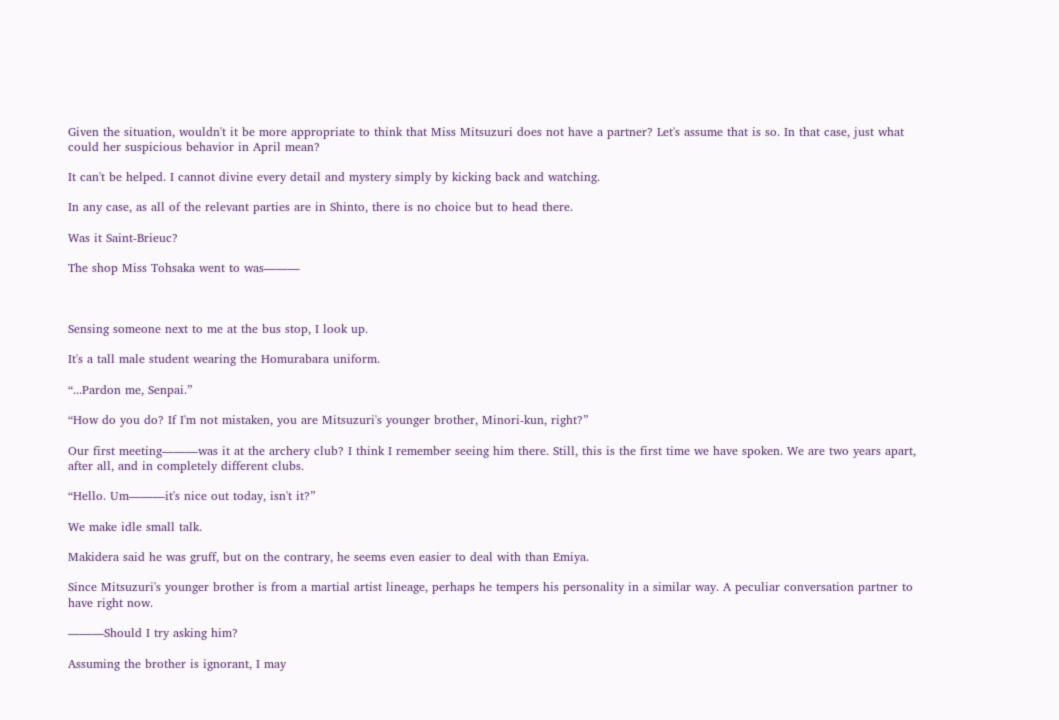Given the situation, wouldn't it be more appropriate to think that Miss Mitsuzuri does not have a partner? Let's assume that is so. In that case, just what could her suspicious behavior in April mean?

It can't be helped. I cannot divine every detail and mystery simply by kicking back and watching.

In any case, as all of the relevant parties are in Shinto, there is no choice but to head there.

Was it Saint-Brieuc?

The shop Miss Tohsaka went to was―――



Sensing someone next to me at the bus stop, I look up.

It's a tall male student wearing the Homurabara uniform.

“...Pardon me, Senpai.”

“How do you do? If I'm not mistaken, you are Mitsuzuri's younger brother, Minori-kun, right?”

Our first meeting―――was it at the archery club? I think I remember seeing him there. Still, this is the first time we have spoken. We are two years apart, after all, and in completely different clubs.

“Hello. Um―――it's nice out today, isn't it?”

We make idle small talk.

Makidera said he was gruff, but on the contrary, he seems even easier to deal with than Emiya.

Since Mitsuzuri's younger brother is from a martial artist lineage, perhaps he tempers his personality in a similar way. A peculiar conversation partner to have right now.

―――Should I try asking him?

Assuming the brother is ignorant, I may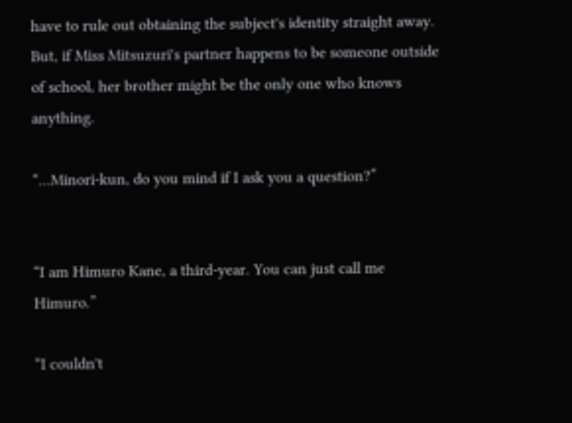have to rule out obtaining the subject's identity straight away. But, if Miss Mitsuzuri's partner happens to be someone outside of school, her brother might be the only one who knows anything.

“...Minori-kun, do you mind if I ask you a question?”


“I am Himuro Kane, a third-year. You can just call me Himuro.”

“I couldn't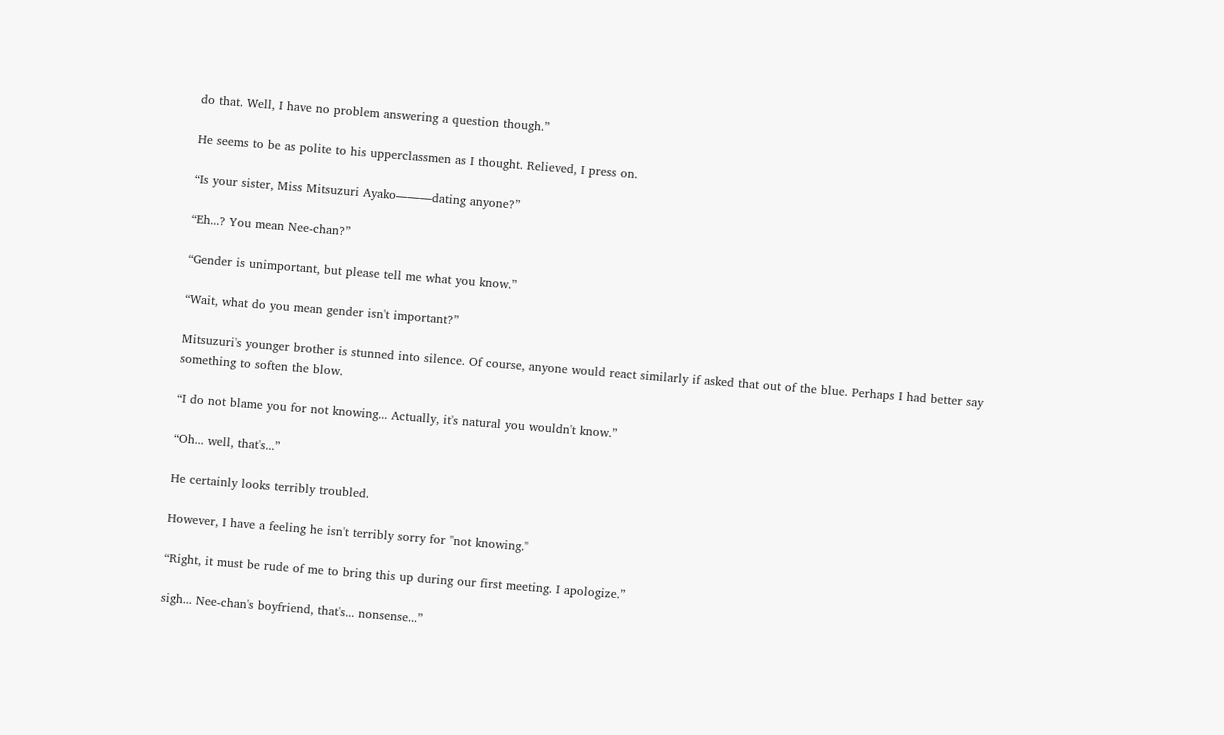do that. Well, I have no problem answering a question though.”

He seems to be as polite to his upperclassmen as I thought. Relieved, I press on.

“Is your sister, Miss Mitsuzuri Ayako―――dating anyone?”

“Eh...? You mean Nee-chan?”

“Gender is unimportant, but please tell me what you know.”

“Wait, what do you mean gender isn't important?”

Mitsuzuri's younger brother is stunned into silence. Of course, anyone would react similarly if asked that out of the blue. Perhaps I had better say something to soften the blow.

“I do not blame you for not knowing... Actually, it's natural you wouldn't know.”

“Oh... well, that's...”

He certainly looks terribly troubled.

However, I have a feeling he isn't terribly sorry for "not knowing."

“Right, it must be rude of me to bring this up during our first meeting. I apologize.”

sigh... Nee-chan's boyfriend, that's... nonsense...”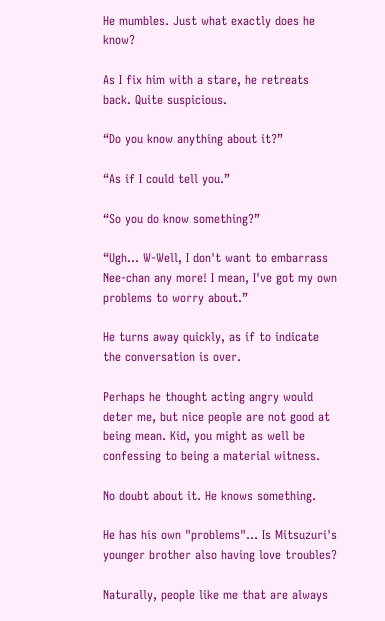He mumbles. Just what exactly does he know?

As I fix him with a stare, he retreats back. Quite suspicious.

“Do you know anything about it?”

“As if I could tell you.”

“So you do know something?”

“Ugh... W-Well, I don't want to embarrass Nee-chan any more! I mean, I've got my own problems to worry about.”

He turns away quickly, as if to indicate the conversation is over.

Perhaps he thought acting angry would deter me, but nice people are not good at being mean. Kid, you might as well be confessing to being a material witness.

No doubt about it. He knows something.

He has his own "problems"... Is Mitsuzuri's younger brother also having love troubles?

Naturally, people like me that are always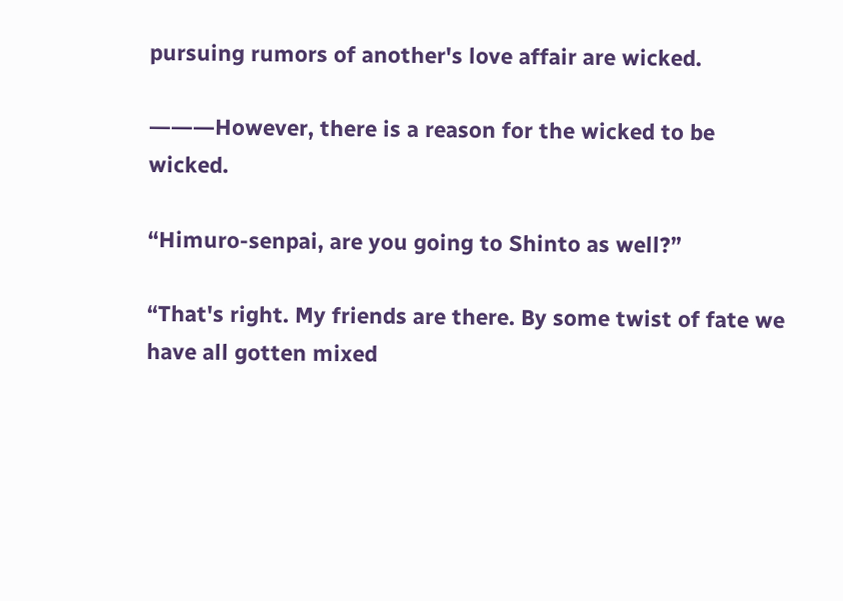pursuing rumors of another's love affair are wicked.

―――However, there is a reason for the wicked to be wicked.

“Himuro-senpai, are you going to Shinto as well?”

“That's right. My friends are there. By some twist of fate we have all gotten mixed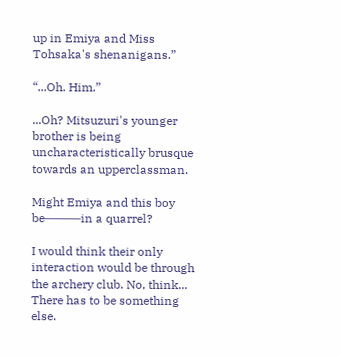up in Emiya and Miss Tohsaka's shenanigans.”

“...Oh. Him.”

...Oh? Mitsuzuri's younger brother is being uncharacteristically brusque towards an upperclassman.

Might Emiya and this boy be―――in a quarrel?

I would think their only interaction would be through the archery club. No, think... There has to be something else.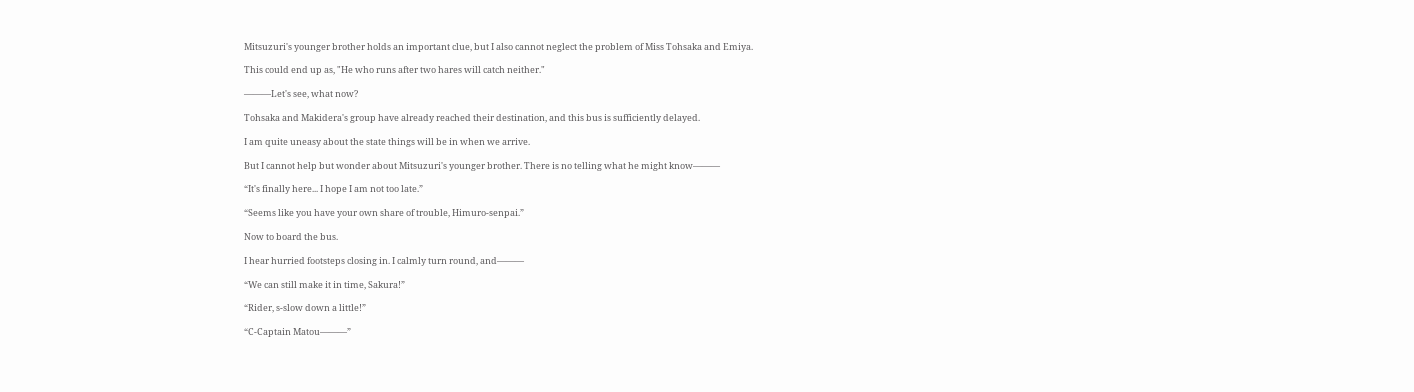Mitsuzuri's younger brother holds an important clue, but I also cannot neglect the problem of Miss Tohsaka and Emiya.

This could end up as, "He who runs after two hares will catch neither."

―――Let's see, what now?

Tohsaka and Makidera's group have already reached their destination, and this bus is sufficiently delayed.

I am quite uneasy about the state things will be in when we arrive.

But I cannot help but wonder about Mitsuzuri's younger brother. There is no telling what he might know―――

“It's finally here... I hope I am not too late.”

“Seems like you have your own share of trouble, Himuro-senpai.”

Now to board the bus.

I hear hurried footsteps closing in. I calmly turn round, and―――

“We can still make it in time, Sakura!”

“Rider, s-slow down a little!”

“C-Captain Matou―――”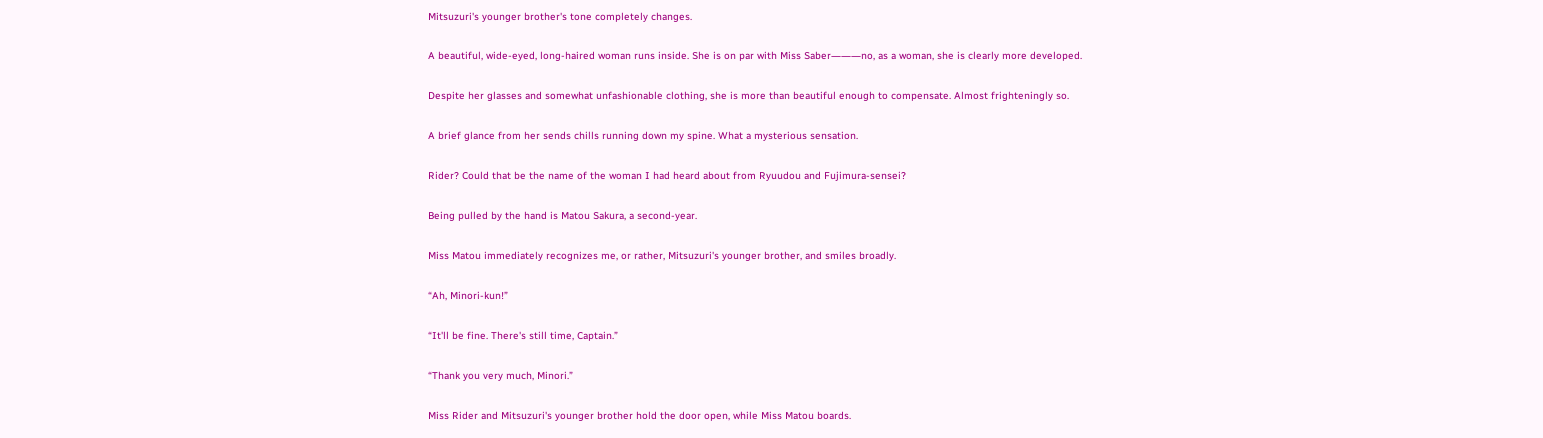Mitsuzuri's younger brother's tone completely changes.

A beautiful, wide-eyed, long-haired woman runs inside. She is on par with Miss Saber―――no, as a woman, she is clearly more developed.

Despite her glasses and somewhat unfashionable clothing, she is more than beautiful enough to compensate. Almost frighteningly so.

A brief glance from her sends chills running down my spine. What a mysterious sensation.

Rider? Could that be the name of the woman I had heard about from Ryuudou and Fujimura-sensei?

Being pulled by the hand is Matou Sakura, a second-year.

Miss Matou immediately recognizes me, or rather, Mitsuzuri's younger brother, and smiles broadly.

“Ah, Minori-kun!”

“It'll be fine. There's still time, Captain.”

“Thank you very much, Minori.”

Miss Rider and Mitsuzuri's younger brother hold the door open, while Miss Matou boards.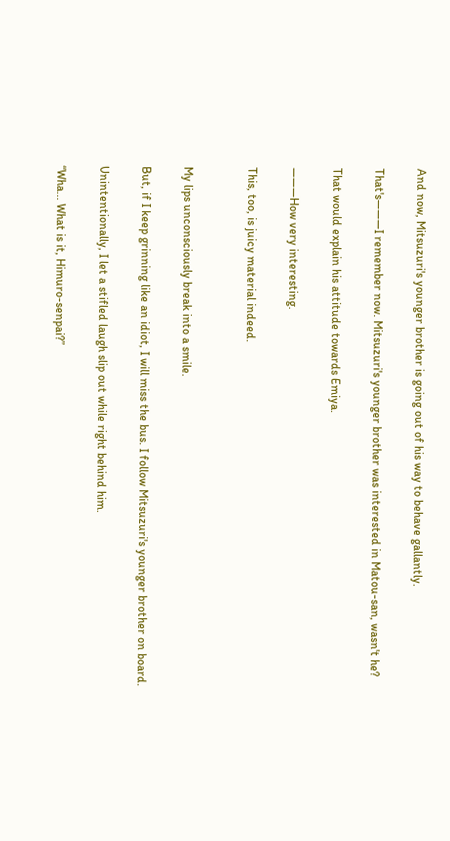And now, Mitsuzuri's younger brother is going out of his way to behave gallantly.

That's―――I remember now. Mitsuzuri's younger brother was interested in Matou-san, wasn't he?

That would explain his attitude towards Emiya.

―――How very interesting.

This, too, is juicy material indeed.


My lips unconsciously break into a smile.

But, if I keep grinning like an idiot, I will miss the bus. I follow Mitsuzuri's younger brother on board.

Unintentionally, I let a stifled laugh slip out while right behind him.

“Wha... What is it, Himuro-senpai?”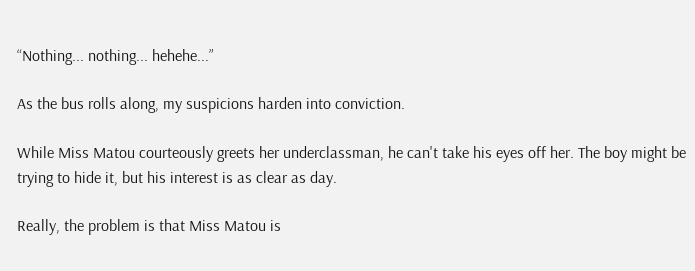“Nothing... nothing... hehehe...”

As the bus rolls along, my suspicions harden into conviction.

While Miss Matou courteously greets her underclassman, he can't take his eyes off her. The boy might be trying to hide it, but his interest is as clear as day.

Really, the problem is that Miss Matou is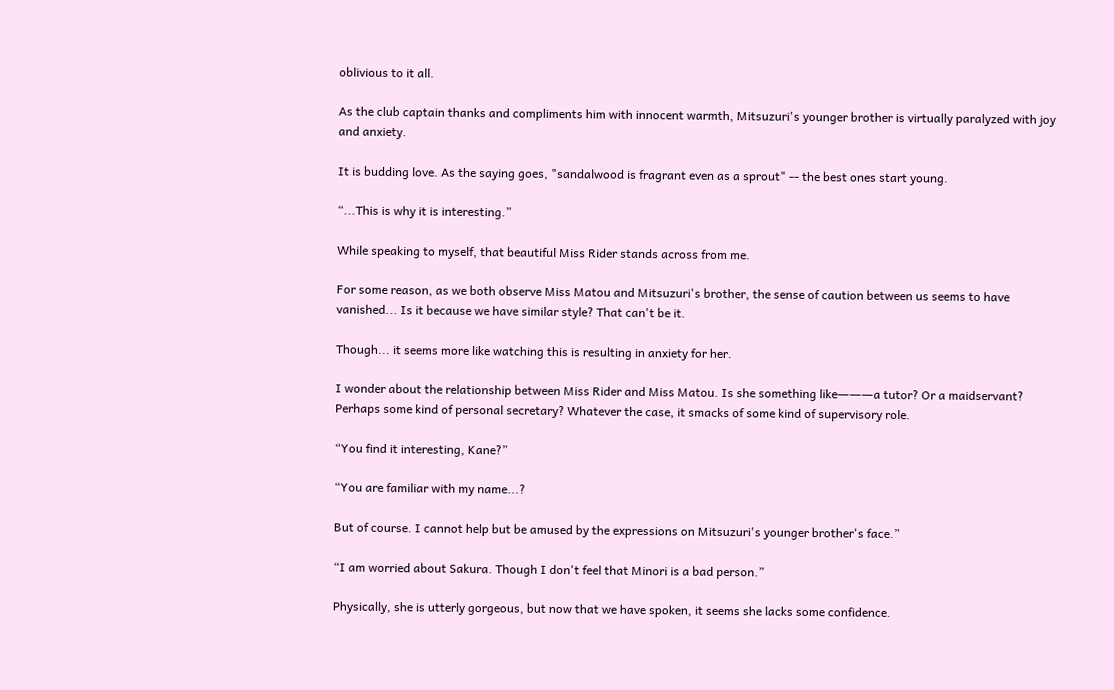oblivious to it all.

As the club captain thanks and compliments him with innocent warmth, Mitsuzuri's younger brother is virtually paralyzed with joy and anxiety.

It is budding love. As the saying goes, "sandalwood is fragrant even as a sprout" -- the best ones start young.

“...This is why it is interesting.”

While speaking to myself, that beautiful Miss Rider stands across from me.

For some reason, as we both observe Miss Matou and Mitsuzuri's brother, the sense of caution between us seems to have vanished... Is it because we have similar style? That can't be it.

Though... it seems more like watching this is resulting in anxiety for her.

I wonder about the relationship between Miss Rider and Miss Matou. Is she something like―――a tutor? Or a maidservant? Perhaps some kind of personal secretary? Whatever the case, it smacks of some kind of supervisory role.

“You find it interesting, Kane?”

“You are familiar with my name...?

But of course. I cannot help but be amused by the expressions on Mitsuzuri's younger brother's face.”

“I am worried about Sakura. Though I don't feel that Minori is a bad person.”

Physically, she is utterly gorgeous, but now that we have spoken, it seems she lacks some confidence.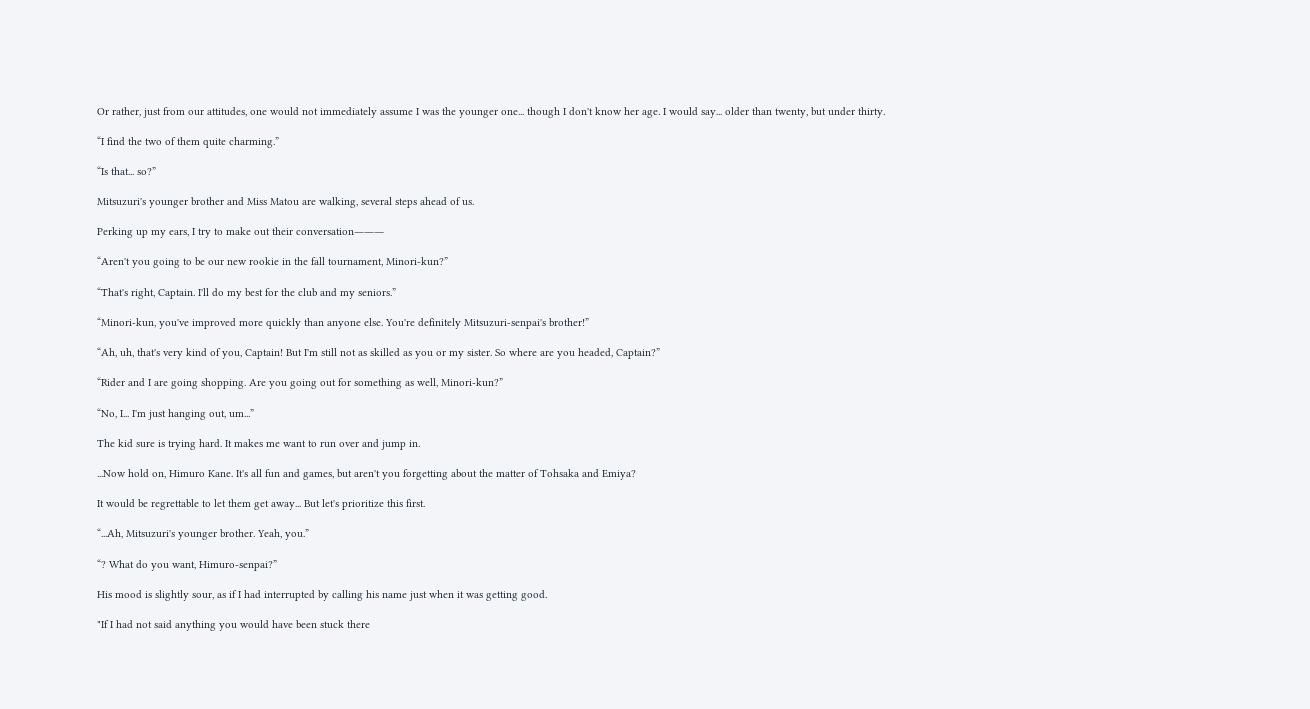Or rather, just from our attitudes, one would not immediately assume I was the younger one... though I don't know her age. I would say... older than twenty, but under thirty.

“I find the two of them quite charming.”

“Is that... so?”

Mitsuzuri's younger brother and Miss Matou are walking, several steps ahead of us.

Perking up my ears, I try to make out their conversation―――

“Aren't you going to be our new rookie in the fall tournament, Minori-kun?”

“That's right, Captain. I'll do my best for the club and my seniors.”

“Minori-kun, you've improved more quickly than anyone else. You're definitely Mitsuzuri-senpai's brother!”

“Ah, uh, that's very kind of you, Captain! But I'm still not as skilled as you or my sister. So where are you headed, Captain?”

“Rider and I are going shopping. Are you going out for something as well, Minori-kun?”

“No, I... I'm just hanging out, um...”

The kid sure is trying hard. It makes me want to run over and jump in.

...Now hold on, Himuro Kane. It's all fun and games, but aren't you forgetting about the matter of Tohsaka and Emiya?

It would be regrettable to let them get away... But let's prioritize this first.

“...Ah, Mitsuzuri's younger brother. Yeah, you.”

“? What do you want, Himuro-senpai?”

His mood is slightly sour, as if I had interrupted by calling his name just when it was getting good.

"If I had not said anything you would have been stuck there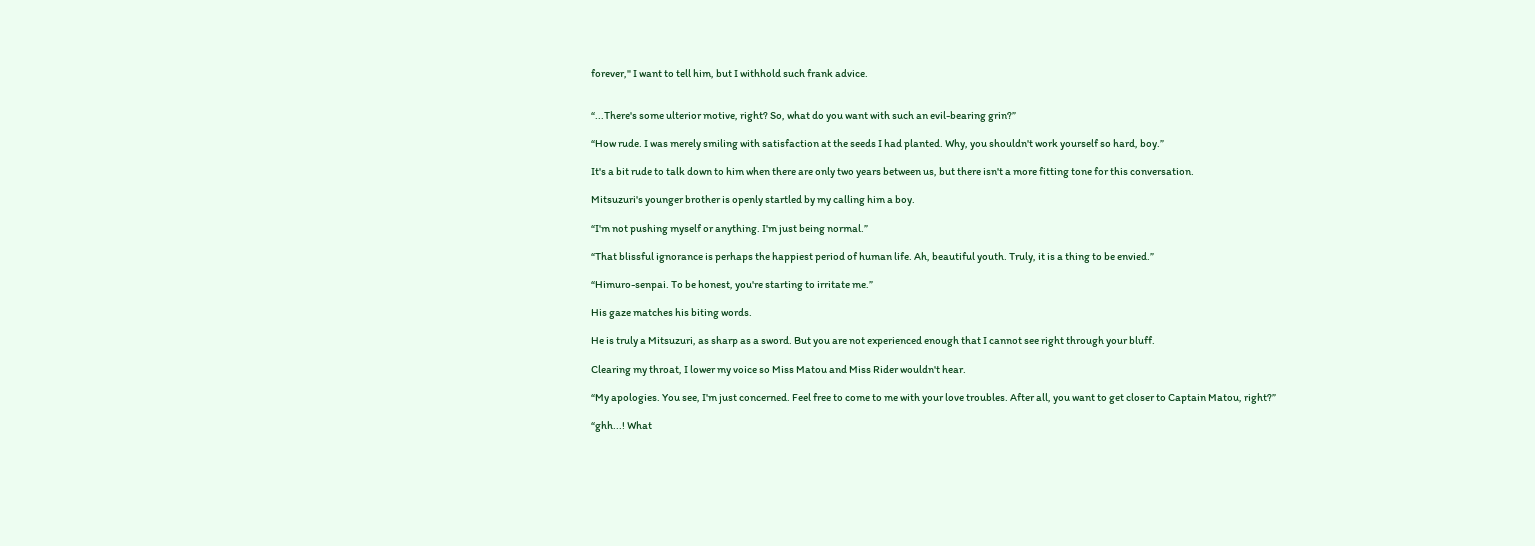forever," I want to tell him, but I withhold such frank advice.


“...There's some ulterior motive, right? So, what do you want with such an evil-bearing grin?”

“How rude. I was merely smiling with satisfaction at the seeds I had planted. Why, you shouldn't work yourself so hard, boy.”

It's a bit rude to talk down to him when there are only two years between us, but there isn't a more fitting tone for this conversation.

Mitsuzuri's younger brother is openly startled by my calling him a boy.

“I'm not pushing myself or anything. I'm just being normal.”

“That blissful ignorance is perhaps the happiest period of human life. Ah, beautiful youth. Truly, it is a thing to be envied.”

“Himuro-senpai. To be honest, you're starting to irritate me.”

His gaze matches his biting words.

He is truly a Mitsuzuri, as sharp as a sword. But you are not experienced enough that I cannot see right through your bluff.

Clearing my throat, I lower my voice so Miss Matou and Miss Rider wouldn't hear.

“My apologies. You see, I'm just concerned. Feel free to come to me with your love troubles. After all, you want to get closer to Captain Matou, right?”

“ghh...! What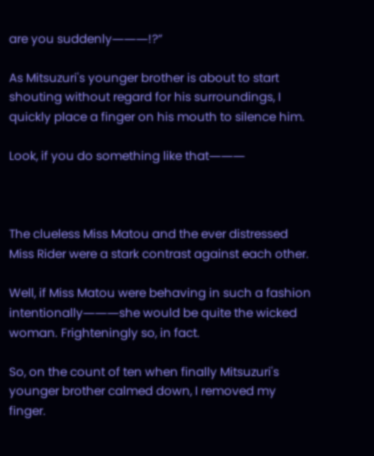are you suddenly―――!?”

As Mitsuzuri's younger brother is about to start shouting without regard for his surroundings, I quickly place a finger on his mouth to silence him.

Look, if you do something like that―――



The clueless Miss Matou and the ever distressed Miss Rider were a stark contrast against each other.

Well, if Miss Matou were behaving in such a fashion intentionally―――she would be quite the wicked woman. Frighteningly so, in fact.

So, on the count of ten when finally Mitsuzuri's younger brother calmed down, I removed my finger.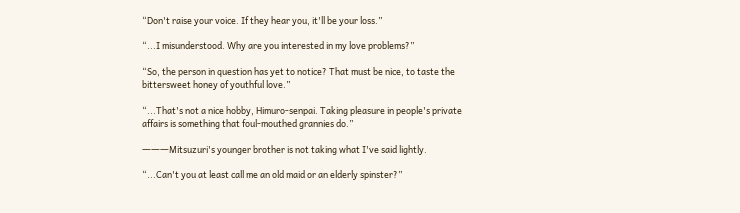“Don't raise your voice. If they hear you, it'll be your loss.”

“...I misunderstood. Why are you interested in my love problems?”

“So, the person in question has yet to notice? That must be nice, to taste the bittersweet honey of youthful love.”

“...That's not a nice hobby, Himuro-senpai. Taking pleasure in people's private affairs is something that foul-mouthed grannies do.”

―――Mitsuzuri's younger brother is not taking what I've said lightly.

“...Can't you at least call me an old maid or an elderly spinster?”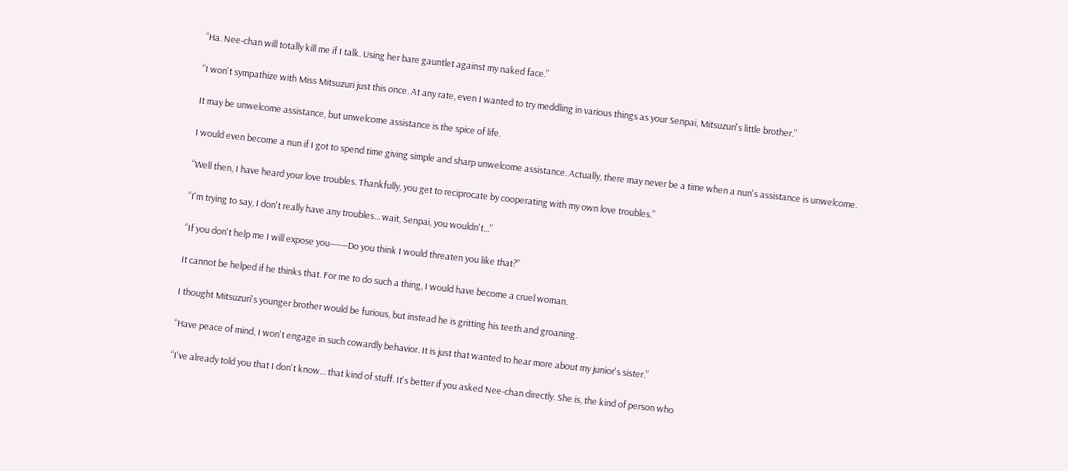“Ha. Nee-chan will totally kill me if I talk. Using her bare gauntlet against my naked face.”

“I won't sympathize with Miss Mitsuzuri just this once. At any rate, even I wanted to try meddling in various things as your Senpai, Mitsuzuri's little brother.”

It may be unwelcome assistance, but unwelcome assistance is the spice of life.

I would even become a nun if I got to spend time giving simple and sharp unwelcome assistance. Actually, there may never be a time when a nun's assistance is unwelcome.

“Well then, I have heard your love troubles. Thankfully, you get to reciprocate by cooperating with my own love troubles.”

“I'm trying to say, I don't really have any troubles... wait, Senpai, you wouldn't...”

“If you don't help me I will expose you―――Do you think I would threaten you like that?”

It cannot be helped if he thinks that. For me to do such a thing, I would have become a cruel woman.

I thought Mitsuzuri's younger brother would be furious, but instead he is gritting his teeth and groaning.

“Have peace of mind, I won't engage in such cowardly behavior. It is just that wanted to hear more about my junior's sister.”

“I've already told you that I don't know... that kind of stuff. It's better if you asked Nee-chan directly. She is, the kind of person who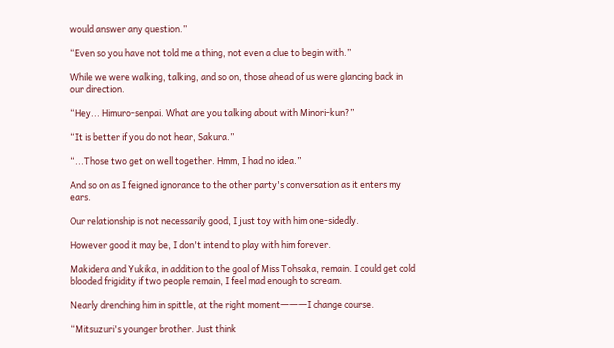would answer any question.”

“Even so you have not told me a thing, not even a clue to begin with.”

While we were walking, talking, and so on, those ahead of us were glancing back in our direction.

“Hey... Himuro-senpai. What are you talking about with Minori-kun?”

“It is better if you do not hear, Sakura.”

“...Those two get on well together. Hmm, I had no idea.”

And so on as I feigned ignorance to the other party's conversation as it enters my ears.

Our relationship is not necessarily good, I just toy with him one-sidedly.

However good it may be, I don't intend to play with him forever.

Makidera and Yukika, in addition to the goal of Miss Tohsaka, remain. I could get cold blooded frigidity if two people remain, I feel mad enough to scream.

Nearly drenching him in spittle, at the right moment―――I change course.

“Mitsuzuri's younger brother. Just think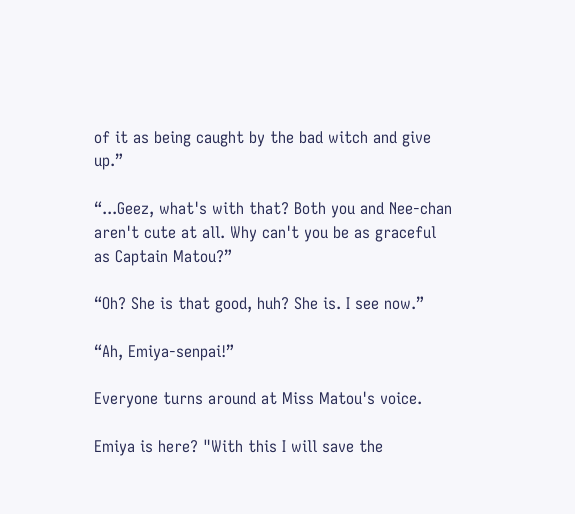of it as being caught by the bad witch and give up.”

“...Geez, what's with that? Both you and Nee-chan aren't cute at all. Why can't you be as graceful as Captain Matou?”

“Oh? She is that good, huh? She is. I see now.”

“Ah, Emiya-senpai!”

Everyone turns around at Miss Matou's voice.

Emiya is here? "With this I will save the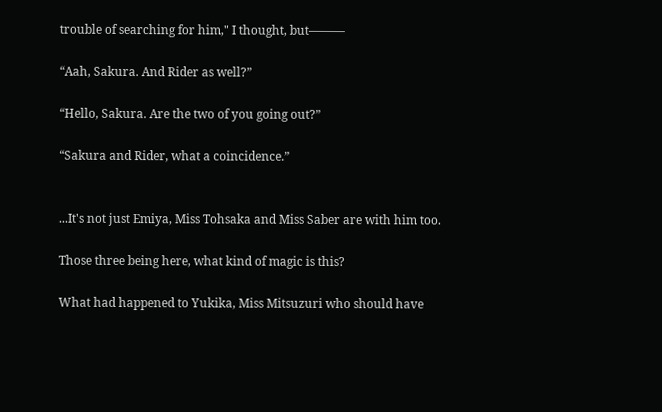trouble of searching for him," I thought, but―――

“Aah, Sakura. And Rider as well?”

“Hello, Sakura. Are the two of you going out?”

“Sakura and Rider, what a coincidence.”


...It's not just Emiya, Miss Tohsaka and Miss Saber are with him too.

Those three being here, what kind of magic is this?

What had happened to Yukika, Miss Mitsuzuri who should have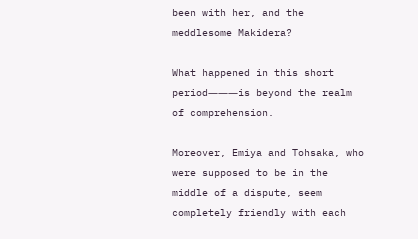been with her, and the meddlesome Makidera?

What happened in this short period―――is beyond the realm of comprehension.

Moreover, Emiya and Tohsaka, who were supposed to be in the middle of a dispute, seem completely friendly with each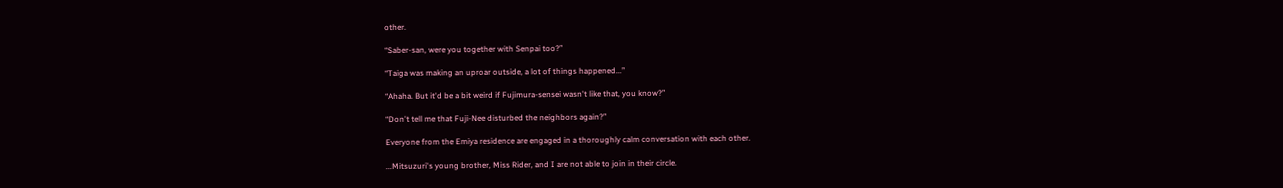other.

“Saber-san, were you together with Senpai too?”

“Taiga was making an uproar outside, a lot of things happened...”

“Ahaha. But it'd be a bit weird if Fujimura-sensei wasn't like that, you know?”

“Don't tell me that Fuji-Nee disturbed the neighbors again?”

Everyone from the Emiya residence are engaged in a thoroughly calm conversation with each other.

...Mitsuzuri's young brother, Miss Rider, and I are not able to join in their circle.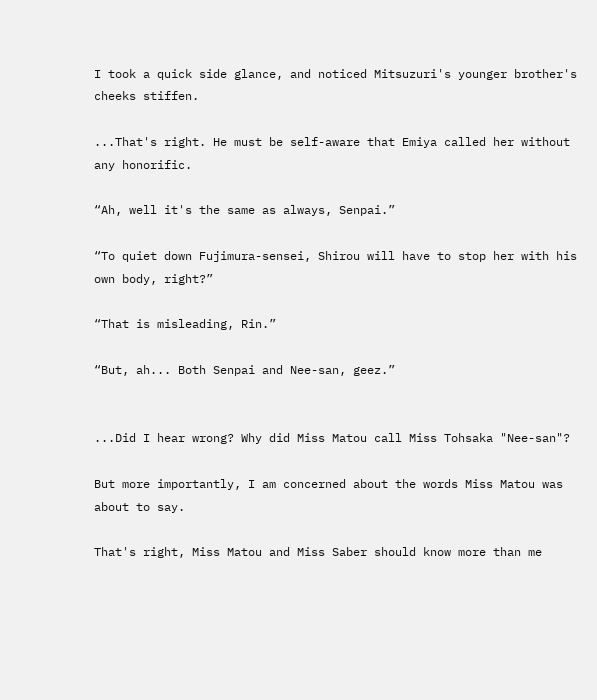I took a quick side glance, and noticed Mitsuzuri's younger brother's cheeks stiffen.

...That's right. He must be self-aware that Emiya called her without any honorific.

“Ah, well it's the same as always, Senpai.”

“To quiet down Fujimura-sensei, Shirou will have to stop her with his own body, right?”

“That is misleading, Rin.”

“But, ah... Both Senpai and Nee-san, geez.”


...Did I hear wrong? Why did Miss Matou call Miss Tohsaka "Nee-san"?

But more importantly, I am concerned about the words Miss Matou was about to say.

That's right, Miss Matou and Miss Saber should know more than me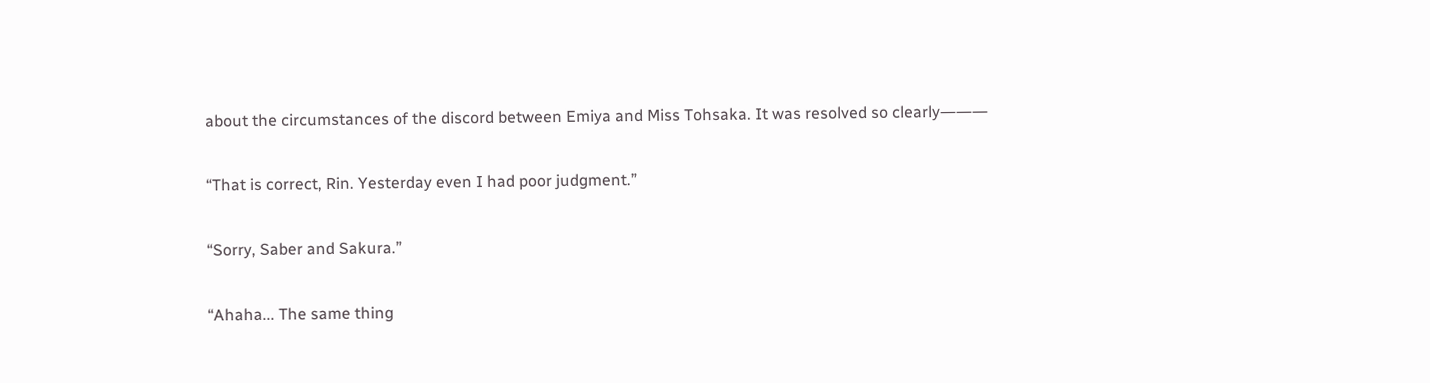about the circumstances of the discord between Emiya and Miss Tohsaka. It was resolved so clearly―――

“That is correct, Rin. Yesterday even I had poor judgment.”

“Sorry, Saber and Sakura.”

“Ahaha... The same thing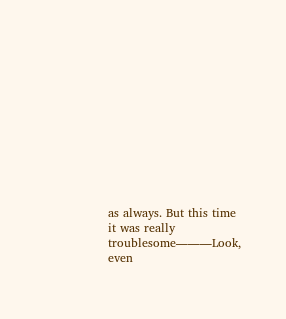as always. But this time it was really troublesome―――Look, even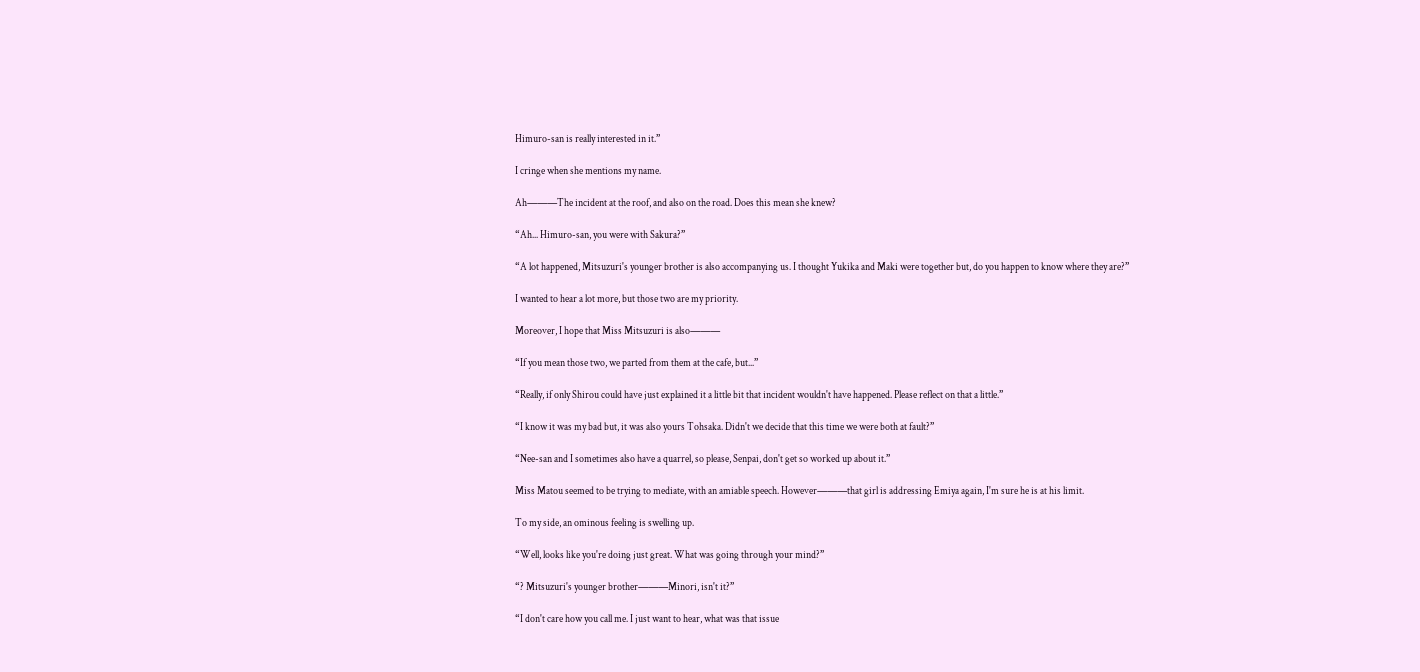Himuro-san is really interested in it.”

I cringe when she mentions my name.

Ah―――The incident at the roof, and also on the road. Does this mean she knew?

“Ah... Himuro-san, you were with Sakura?”

“A lot happened, Mitsuzuri's younger brother is also accompanying us. I thought Yukika and Maki were together but, do you happen to know where they are?”

I wanted to hear a lot more, but those two are my priority.

Moreover, I hope that Miss Mitsuzuri is also―――

“If you mean those two, we parted from them at the cafe, but...”

“Really, if only Shirou could have just explained it a little bit that incident wouldn't have happened. Please reflect on that a little.”

“I know it was my bad but, it was also yours Tohsaka. Didn't we decide that this time we were both at fault?”

“Nee-san and I sometimes also have a quarrel, so please, Senpai, don't get so worked up about it.”

Miss Matou seemed to be trying to mediate, with an amiable speech. However―――that girl is addressing Emiya again, I'm sure he is at his limit.

To my side, an ominous feeling is swelling up.

“Well, looks like you're doing just great. What was going through your mind?”

“? Mitsuzuri's younger brother―――Minori, isn't it?”

“I don't care how you call me. I just want to hear, what was that issue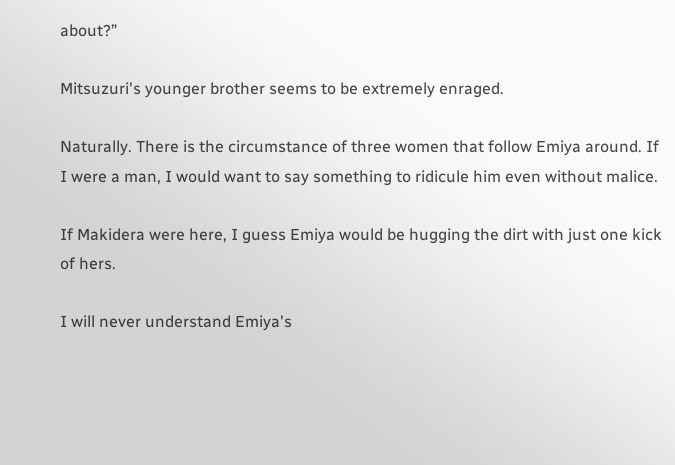about?”

Mitsuzuri's younger brother seems to be extremely enraged.

Naturally. There is the circumstance of three women that follow Emiya around. If I were a man, I would want to say something to ridicule him even without malice.

If Makidera were here, I guess Emiya would be hugging the dirt with just one kick of hers.

I will never understand Emiya's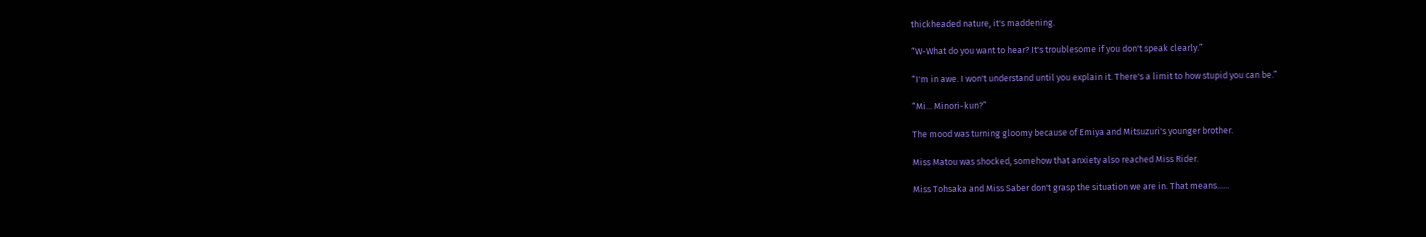thickheaded nature, it's maddening.

“W-What do you want to hear? It's troublesome if you don't speak clearly.”

“I'm in awe. I won't understand until you explain it. There's a limit to how stupid you can be.”

“Mi... Minori-kun?”

The mood was turning gloomy because of Emiya and Mitsuzuri's younger brother.

Miss Matou was shocked, somehow that anxiety also reached Miss Rider.

Miss Tohsaka and Miss Saber don't grasp the situation we are in. That means......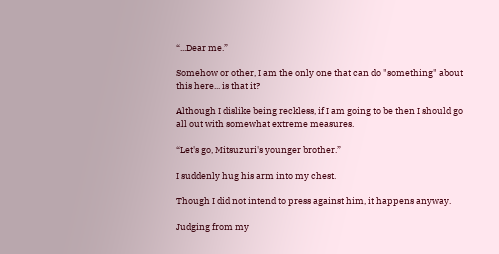“...Dear me.”

Somehow or other, I am the only one that can do "something" about this here... is that it?

Although I dislike being reckless, if I am going to be then I should go all out with somewhat extreme measures.

“Let's go, Mitsuzuri's younger brother.”

I suddenly hug his arm into my chest.

Though I did not intend to press against him, it happens anyway.

Judging from my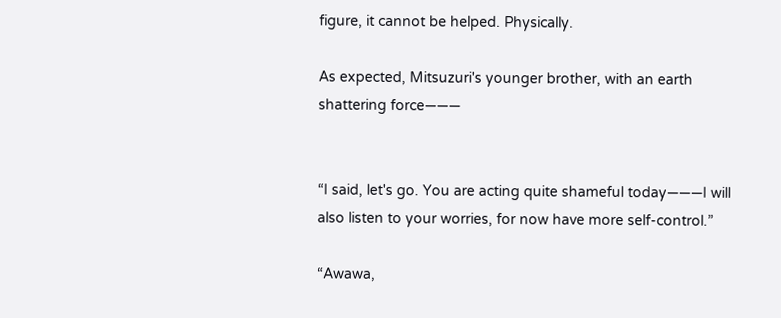figure, it cannot be helped. Physically.

As expected, Mitsuzuri's younger brother, with an earth shattering force―――


“I said, let's go. You are acting quite shameful today―――I will also listen to your worries, for now have more self-control.”

“Awawa,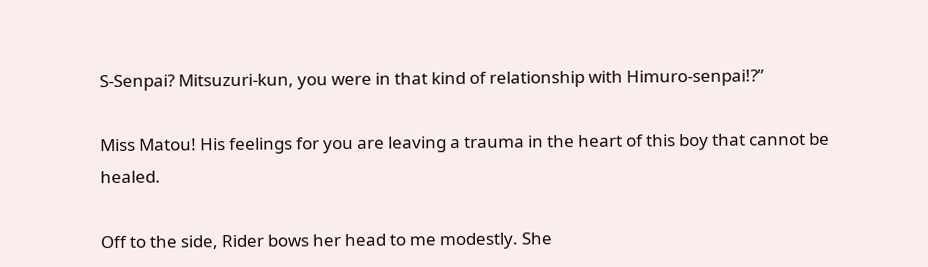S-Senpai? Mitsuzuri-kun, you were in that kind of relationship with Himuro-senpai!?”

Miss Matou! His feelings for you are leaving a trauma in the heart of this boy that cannot be healed.

Off to the side, Rider bows her head to me modestly. She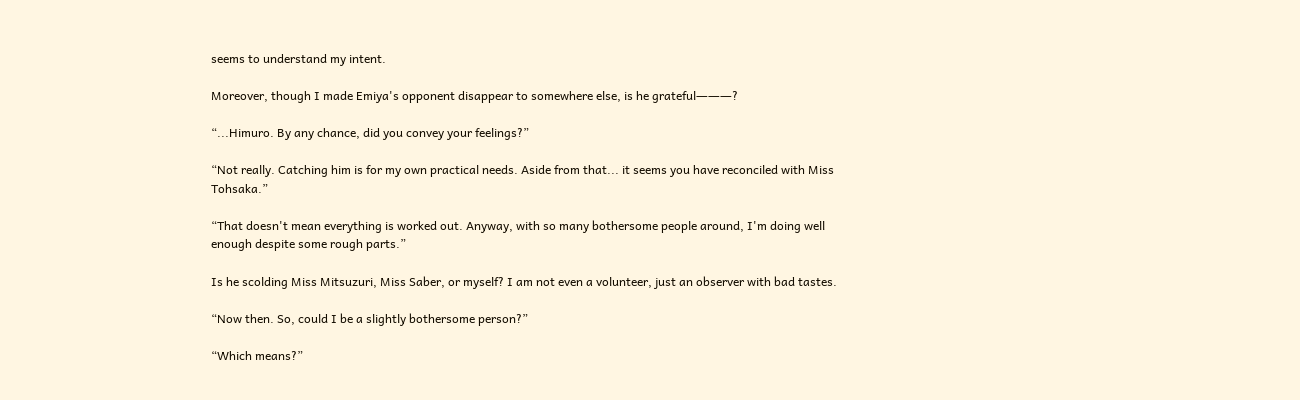seems to understand my intent.

Moreover, though I made Emiya's opponent disappear to somewhere else, is he grateful―――?

“...Himuro. By any chance, did you convey your feelings?”

“Not really. Catching him is for my own practical needs. Aside from that... it seems you have reconciled with Miss Tohsaka.”

“That doesn't mean everything is worked out. Anyway, with so many bothersome people around, I'm doing well enough despite some rough parts.”

Is he scolding Miss Mitsuzuri, Miss Saber, or myself? I am not even a volunteer, just an observer with bad tastes.

“Now then. So, could I be a slightly bothersome person?”

“Which means?”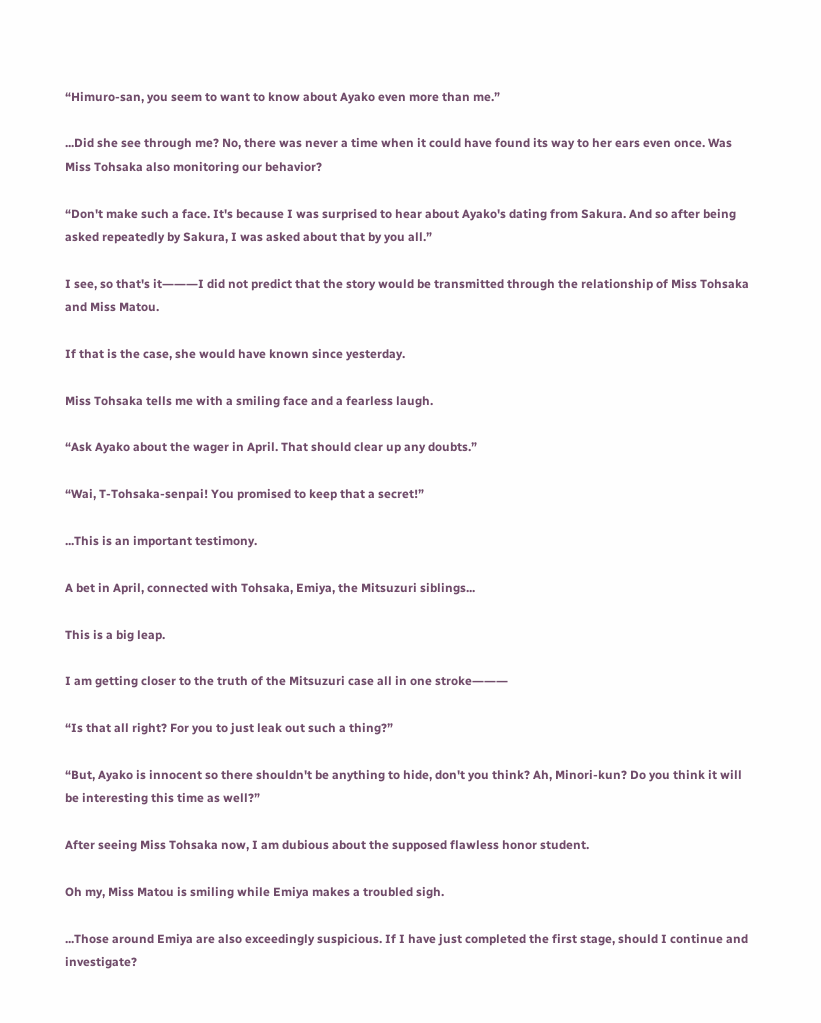“Himuro-san, you seem to want to know about Ayako even more than me.”

...Did she see through me? No, there was never a time when it could have found its way to her ears even once. Was Miss Tohsaka also monitoring our behavior?

“Don't make such a face. It's because I was surprised to hear about Ayako's dating from Sakura. And so after being asked repeatedly by Sakura, I was asked about that by you all.”

I see, so that's it―――I did not predict that the story would be transmitted through the relationship of Miss Tohsaka and Miss Matou.

If that is the case, she would have known since yesterday.

Miss Tohsaka tells me with a smiling face and a fearless laugh.

“Ask Ayako about the wager in April. That should clear up any doubts.”

“Wai, T-Tohsaka-senpai! You promised to keep that a secret!”

...This is an important testimony.

A bet in April, connected with Tohsaka, Emiya, the Mitsuzuri siblings...

This is a big leap.

I am getting closer to the truth of the Mitsuzuri case all in one stroke―――

“Is that all right? For you to just leak out such a thing?”

“But, Ayako is innocent so there shouldn't be anything to hide, don't you think? Ah, Minori-kun? Do you think it will be interesting this time as well?”

After seeing Miss Tohsaka now, I am dubious about the supposed flawless honor student.

Oh my, Miss Matou is smiling while Emiya makes a troubled sigh.

...Those around Emiya are also exceedingly suspicious. If I have just completed the first stage, should I continue and investigate?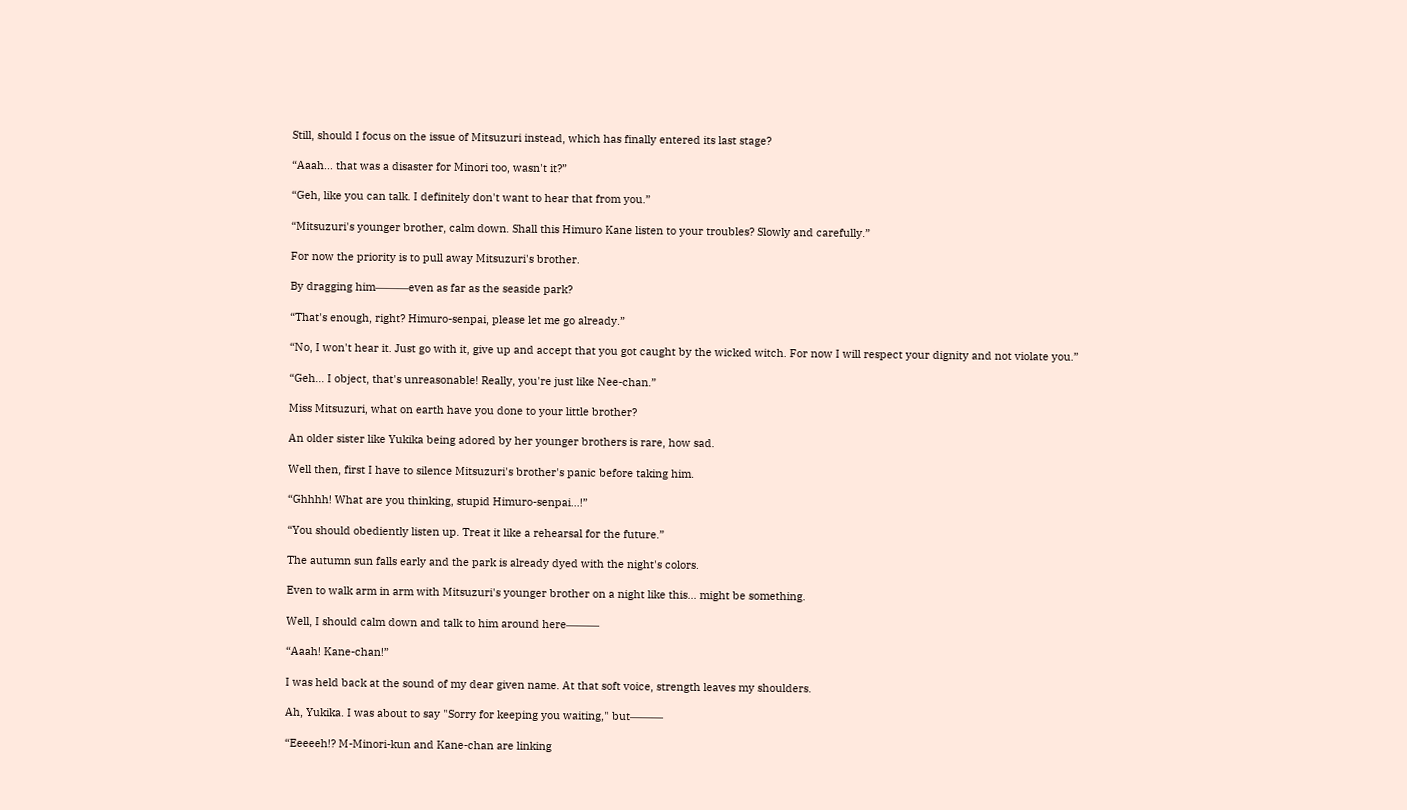Still, should I focus on the issue of Mitsuzuri instead, which has finally entered its last stage?

“Aaah... that was a disaster for Minori too, wasn't it?”

“Geh, like you can talk. I definitely don't want to hear that from you.”

“Mitsuzuri's younger brother, calm down. Shall this Himuro Kane listen to your troubles? Slowly and carefully.”

For now the priority is to pull away Mitsuzuri's brother.

By dragging him―――even as far as the seaside park?

“That's enough, right? Himuro-senpai, please let me go already.”

“No, I won't hear it. Just go with it, give up and accept that you got caught by the wicked witch. For now I will respect your dignity and not violate you.”

“Geh... I object, that's unreasonable! Really, you're just like Nee-chan.”

Miss Mitsuzuri, what on earth have you done to your little brother?

An older sister like Yukika being adored by her younger brothers is rare, how sad.

Well then, first I have to silence Mitsuzuri's brother's panic before taking him.

“Ghhhh! What are you thinking, stupid Himuro-senpai...!”

“You should obediently listen up. Treat it like a rehearsal for the future.”

The autumn sun falls early and the park is already dyed with the night's colors.

Even to walk arm in arm with Mitsuzuri's younger brother on a night like this... might be something.

Well, I should calm down and talk to him around here―――

“Aaah! Kane-chan!”

I was held back at the sound of my dear given name. At that soft voice, strength leaves my shoulders.

Ah, Yukika. I was about to say "Sorry for keeping you waiting," but―――

“Eeeeeh!? M-Minori-kun and Kane-chan are linking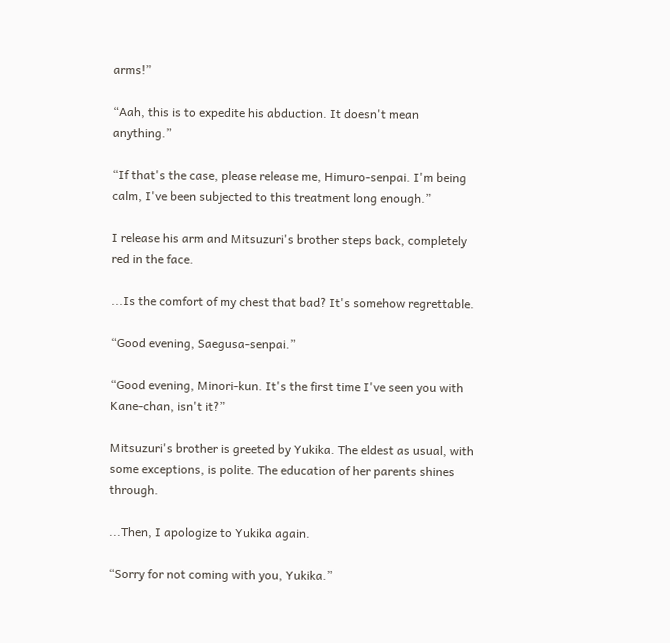arms!”

“Aah, this is to expedite his abduction. It doesn't mean anything.”

“If that's the case, please release me, Himuro-senpai. I'm being calm, I've been subjected to this treatment long enough.”

I release his arm and Mitsuzuri's brother steps back, completely red in the face.

...Is the comfort of my chest that bad? It's somehow regrettable.

“Good evening, Saegusa-senpai.”

“Good evening, Minori-kun. It's the first time I've seen you with Kane-chan, isn't it?”

Mitsuzuri's brother is greeted by Yukika. The eldest as usual, with some exceptions, is polite. The education of her parents shines through.

...Then, I apologize to Yukika again.

“Sorry for not coming with you, Yukika.”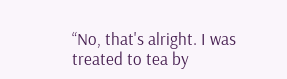“No, that's alright. I was treated to tea by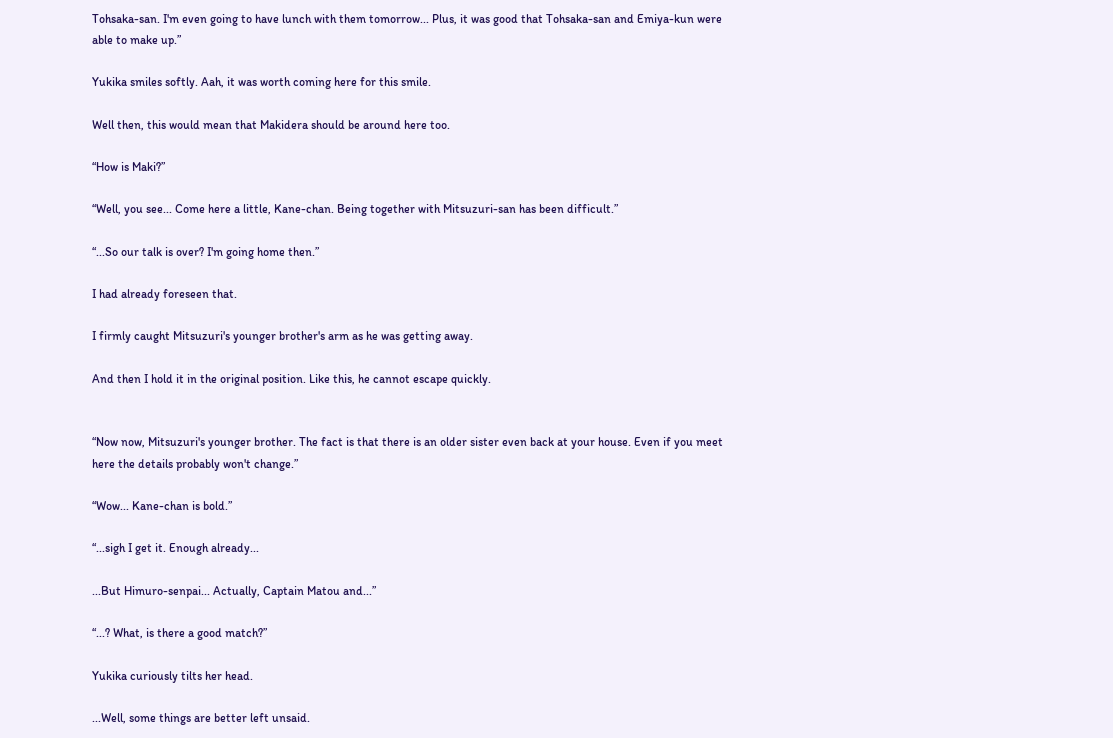Tohsaka-san. I'm even going to have lunch with them tomorrow... Plus, it was good that Tohsaka-san and Emiya-kun were able to make up.”

Yukika smiles softly. Aah, it was worth coming here for this smile.

Well then, this would mean that Makidera should be around here too.

“How is Maki?”

“Well, you see... Come here a little, Kane-chan. Being together with Mitsuzuri-san has been difficult.”

“...So our talk is over? I'm going home then.”

I had already foreseen that.

I firmly caught Mitsuzuri's younger brother's arm as he was getting away.

And then I hold it in the original position. Like this, he cannot escape quickly.


“Now now, Mitsuzuri's younger brother. The fact is that there is an older sister even back at your house. Even if you meet here the details probably won't change.”

“Wow... Kane-chan is bold.”

“...sigh I get it. Enough already...

...But Himuro-senpai... Actually, Captain Matou and...”

“...? What, is there a good match?”

Yukika curiously tilts her head.

...Well, some things are better left unsaid.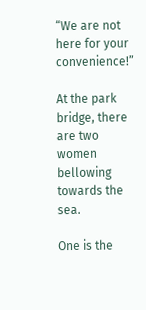“We are not here for your convenience!”

At the park bridge, there are two women bellowing towards the sea.

One is the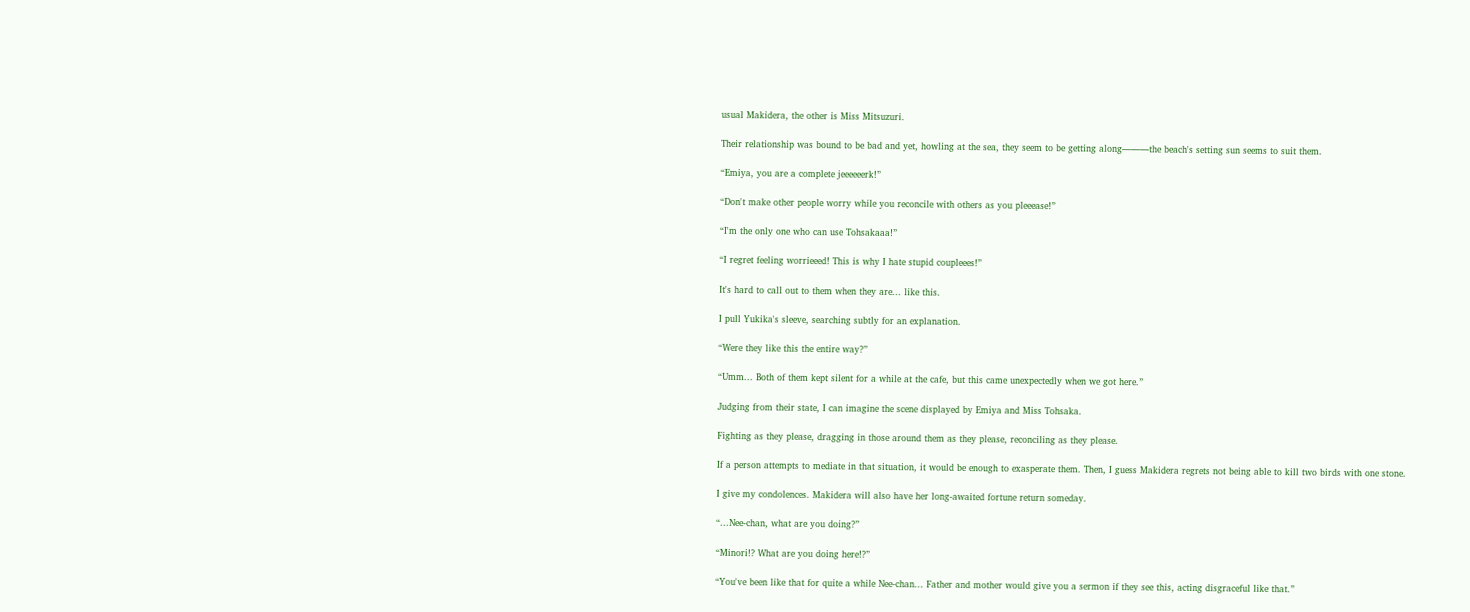usual Makidera, the other is Miss Mitsuzuri.

Their relationship was bound to be bad and yet, howling at the sea, they seem to be getting along―――the beach's setting sun seems to suit them.

“Emiya, you are a complete jeeeeeerk!”

“Don't make other people worry while you reconcile with others as you pleeease!”

“I'm the only one who can use Tohsakaaa!”

“I regret feeling worrieeed! This is why I hate stupid coupleees!”

It's hard to call out to them when they are... like this.

I pull Yukika's sleeve, searching subtly for an explanation.

“Were they like this the entire way?”

“Umm... Both of them kept silent for a while at the cafe, but this came unexpectedly when we got here.”

Judging from their state, I can imagine the scene displayed by Emiya and Miss Tohsaka.

Fighting as they please, dragging in those around them as they please, reconciling as they please.

If a person attempts to mediate in that situation, it would be enough to exasperate them. Then, I guess Makidera regrets not being able to kill two birds with one stone.

I give my condolences. Makidera will also have her long-awaited fortune return someday.

“...Nee-chan, what are you doing?”

“Minori!? What are you doing here!?”

“You've been like that for quite a while Nee-chan... Father and mother would give you a sermon if they see this, acting disgraceful like that.”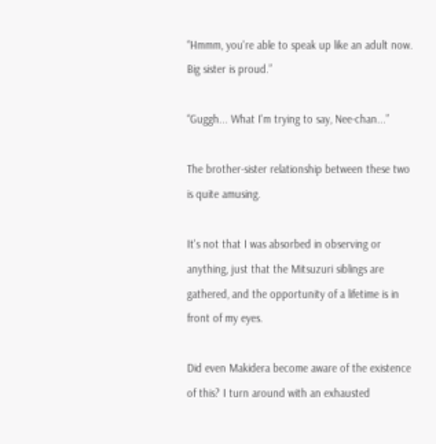“Hmmm, you're able to speak up like an adult now. Big sister is proud.”

“Guggh... What I'm trying to say, Nee-chan...”

The brother-sister relationship between these two is quite amusing.

It's not that I was absorbed in observing or anything, just that the Mitsuzuri siblings are gathered, and the opportunity of a lifetime is in front of my eyes.

Did even Makidera become aware of the existence of this? I turn around with an exhausted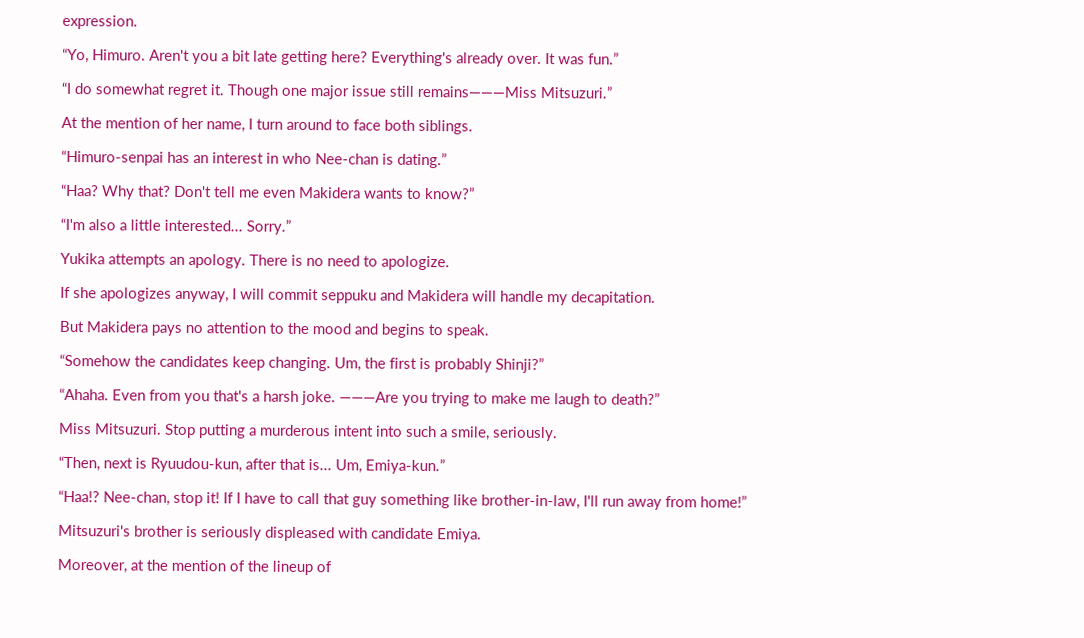expression.

“Yo, Himuro. Aren't you a bit late getting here? Everything's already over. It was fun.”

“I do somewhat regret it. Though one major issue still remains―――Miss Mitsuzuri.”

At the mention of her name, I turn around to face both siblings.

“Himuro-senpai has an interest in who Nee-chan is dating.”

“Haa? Why that? Don't tell me even Makidera wants to know?”

“I'm also a little interested... Sorry.”

Yukika attempts an apology. There is no need to apologize.

If she apologizes anyway, I will commit seppuku and Makidera will handle my decapitation.

But Makidera pays no attention to the mood and begins to speak.

“Somehow the candidates keep changing. Um, the first is probably Shinji?”

“Ahaha. Even from you that's a harsh joke. ―――Are you trying to make me laugh to death?”

Miss Mitsuzuri. Stop putting a murderous intent into such a smile, seriously.

“Then, next is Ryuudou-kun, after that is... Um, Emiya-kun.”

“Haa!? Nee-chan, stop it! If I have to call that guy something like brother-in-law, I'll run away from home!”

Mitsuzuri's brother is seriously displeased with candidate Emiya.

Moreover, at the mention of the lineup of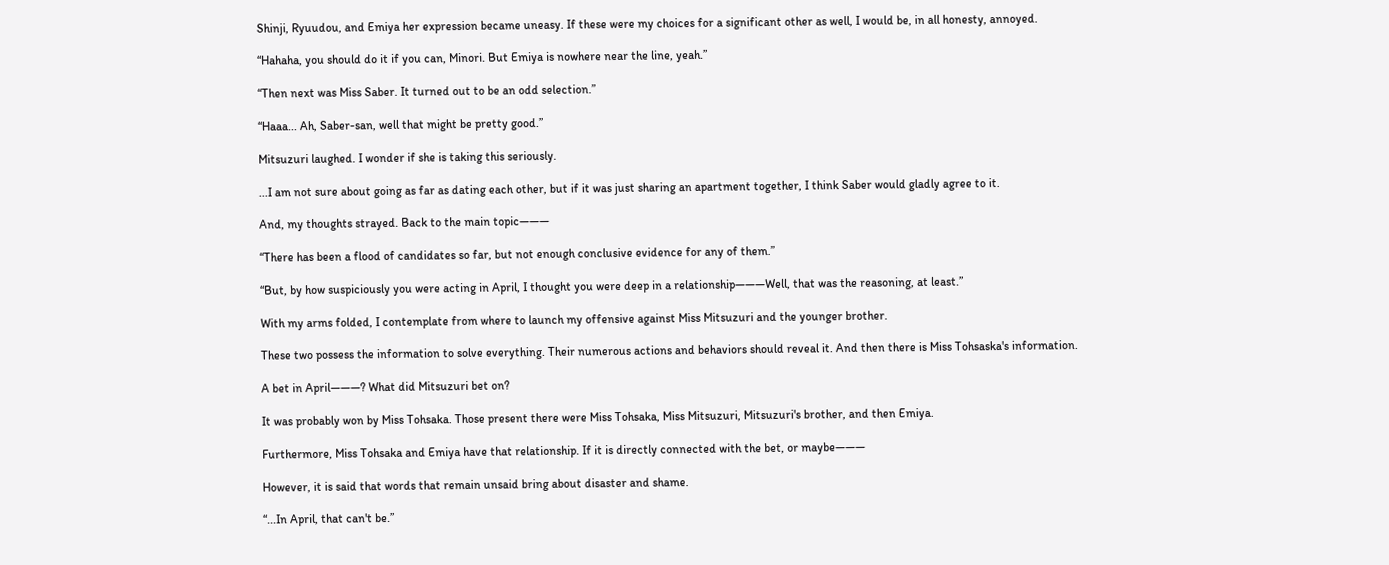Shinji, Ryuudou, and Emiya her expression became uneasy. If these were my choices for a significant other as well, I would be, in all honesty, annoyed.

“Hahaha, you should do it if you can, Minori. But Emiya is nowhere near the line, yeah.”

“Then next was Miss Saber. It turned out to be an odd selection.”

“Haaa... Ah, Saber-san, well that might be pretty good.”

Mitsuzuri laughed. I wonder if she is taking this seriously.

...I am not sure about going as far as dating each other, but if it was just sharing an apartment together, I think Saber would gladly agree to it.

And, my thoughts strayed. Back to the main topic―――

“There has been a flood of candidates so far, but not enough conclusive evidence for any of them.”

“But, by how suspiciously you were acting in April, I thought you were deep in a relationship―――Well, that was the reasoning, at least.”

With my arms folded, I contemplate from where to launch my offensive against Miss Mitsuzuri and the younger brother.

These two possess the information to solve everything. Their numerous actions and behaviors should reveal it. And then there is Miss Tohsaska's information.

A bet in April―――? What did Mitsuzuri bet on?

It was probably won by Miss Tohsaka. Those present there were Miss Tohsaka, Miss Mitsuzuri, Mitsuzuri's brother, and then Emiya.

Furthermore, Miss Tohsaka and Emiya have that relationship. If it is directly connected with the bet, or maybe―――

However, it is said that words that remain unsaid bring about disaster and shame.

“...In April, that can't be.”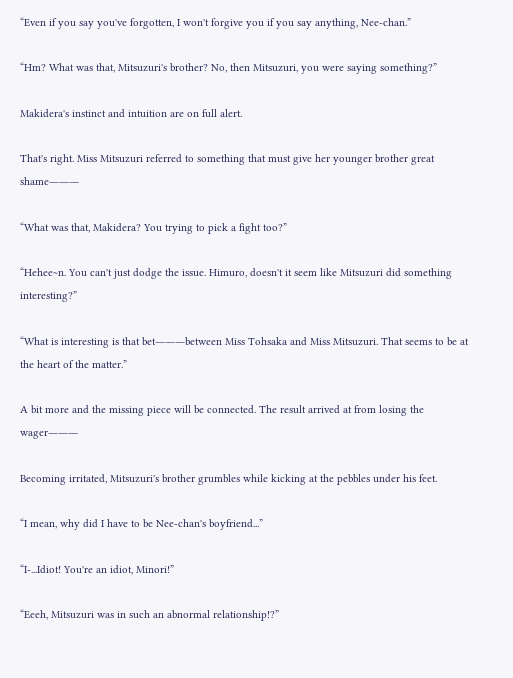“Even if you say you've forgotten, I won't forgive you if you say anything, Nee-chan.”

“Hm? What was that, Mitsuzuri's brother? No, then Mitsuzuri, you were saying something?”

Makidera's instinct and intuition are on full alert.

That's right. Miss Mitsuzuri referred to something that must give her younger brother great shame―――

“What was that, Makidera? You trying to pick a fight too?”

“Hehee~n. You can't just dodge the issue. Himuro, doesn't it seem like Mitsuzuri did something interesting?”

“What is interesting is that bet―――between Miss Tohsaka and Miss Mitsuzuri. That seems to be at the heart of the matter.”

A bit more and the missing piece will be connected. The result arrived at from losing the wager―――

Becoming irritated, Mitsuzuri's brother grumbles while kicking at the pebbles under his feet.

“I mean, why did I have to be Nee-chan's boyfriend...”

“I-...Idiot! You're an idiot, Minori!”

“Eeeh, Mitsuzuri was in such an abnormal relationship!?”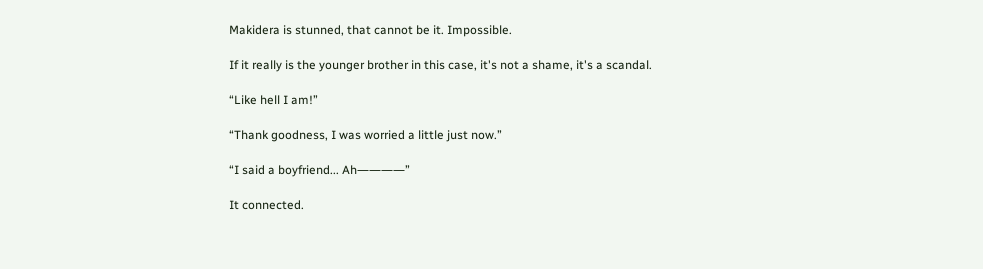Makidera is stunned, that cannot be it. Impossible.

If it really is the younger brother in this case, it's not a shame, it's a scandal.

“Like hell I am!”

“Thank goodness, I was worried a little just now.”

“I said a boyfriend... Ah――――”

It connected.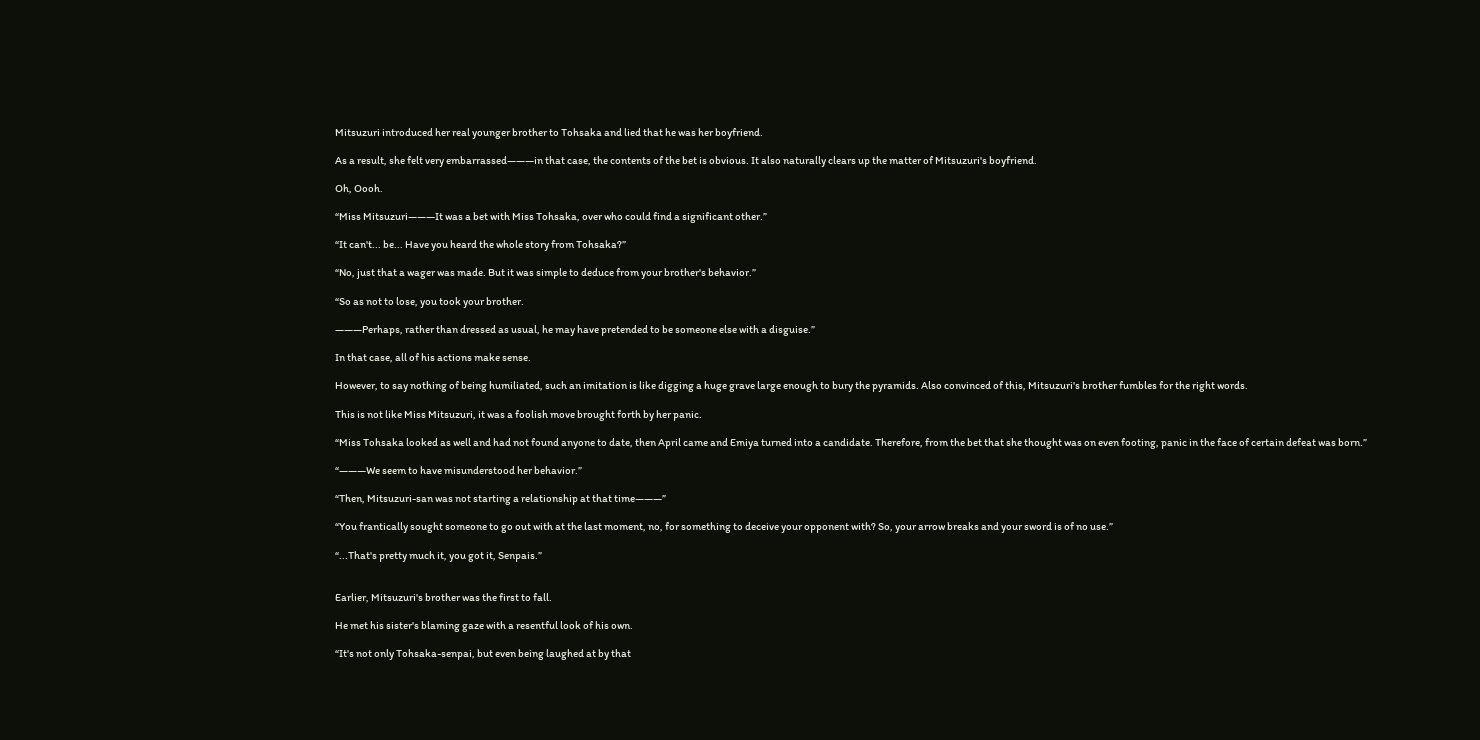Mitsuzuri introduced her real younger brother to Tohsaka and lied that he was her boyfriend.

As a result, she felt very embarrassed―――in that case, the contents of the bet is obvious. It also naturally clears up the matter of Mitsuzuri's boyfriend.

Oh, Oooh.

“Miss Mitsuzuri―――It was a bet with Miss Tohsaka, over who could find a significant other.”

“It can't... be... Have you heard the whole story from Tohsaka?”

“No, just that a wager was made. But it was simple to deduce from your brother's behavior.”

“So as not to lose, you took your brother.

―――Perhaps, rather than dressed as usual, he may have pretended to be someone else with a disguise.”

In that case, all of his actions make sense.

However, to say nothing of being humiliated, such an imitation is like digging a huge grave large enough to bury the pyramids. Also convinced of this, Mitsuzuri's brother fumbles for the right words.

This is not like Miss Mitsuzuri, it was a foolish move brought forth by her panic.

“Miss Tohsaka looked as well and had not found anyone to date, then April came and Emiya turned into a candidate. Therefore, from the bet that she thought was on even footing, panic in the face of certain defeat was born.”

“―――We seem to have misunderstood her behavior.”

“Then, Mitsuzuri-san was not starting a relationship at that time―――”

“You frantically sought someone to go out with at the last moment, no, for something to deceive your opponent with? So, your arrow breaks and your sword is of no use.”

“...That's pretty much it, you got it, Senpais.”


Earlier, Mitsuzuri's brother was the first to fall.

He met his sister's blaming gaze with a resentful look of his own.

“It's not only Tohsaka-senpai, but even being laughed at by that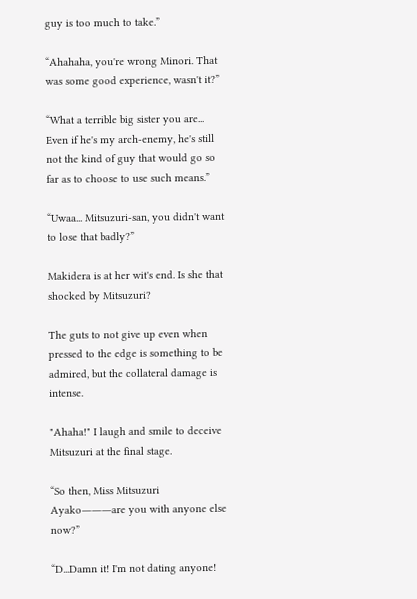guy is too much to take.”

“Ahahaha, you're wrong Minori. That was some good experience, wasn't it?”

“What a terrible big sister you are... Even if he's my arch-enemy, he's still not the kind of guy that would go so far as to choose to use such means.”

“Uwaa... Mitsuzuri-san, you didn't want to lose that badly?”

Makidera is at her wit's end. Is she that shocked by Mitsuzuri?

The guts to not give up even when pressed to the edge is something to be admired, but the collateral damage is intense.

"Ahaha!" I laugh and smile to deceive Mitsuzuri at the final stage.

“So then, Miss Mitsuzuri Ayako―――are you with anyone else now?”

“D...Damn it! I'm not dating anyone!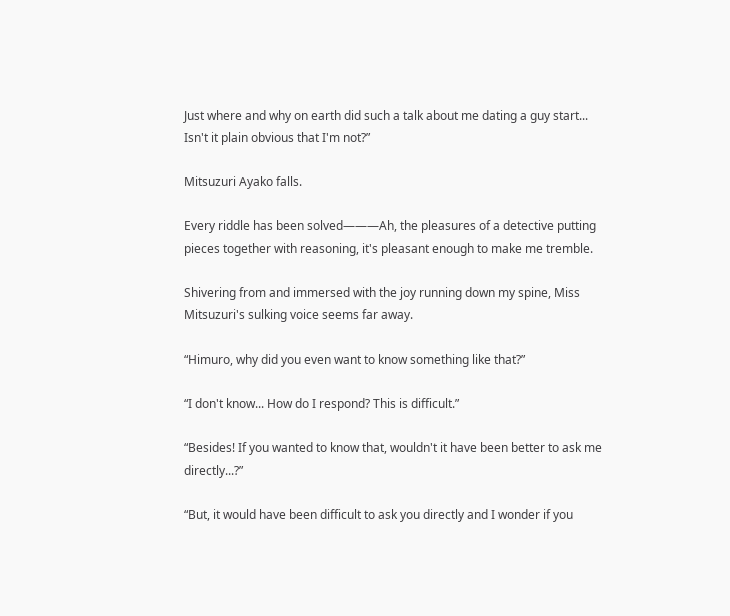Just where and why on earth did such a talk about me dating a guy start... Isn't it plain obvious that I'm not?”

Mitsuzuri Ayako falls.

Every riddle has been solved―――Ah, the pleasures of a detective putting pieces together with reasoning, it's pleasant enough to make me tremble.

Shivering from and immersed with the joy running down my spine, Miss Mitsuzuri's sulking voice seems far away.

“Himuro, why did you even want to know something like that?”

“I don't know... How do I respond? This is difficult.”

“Besides! If you wanted to know that, wouldn't it have been better to ask me directly...?”

“But, it would have been difficult to ask you directly and I wonder if you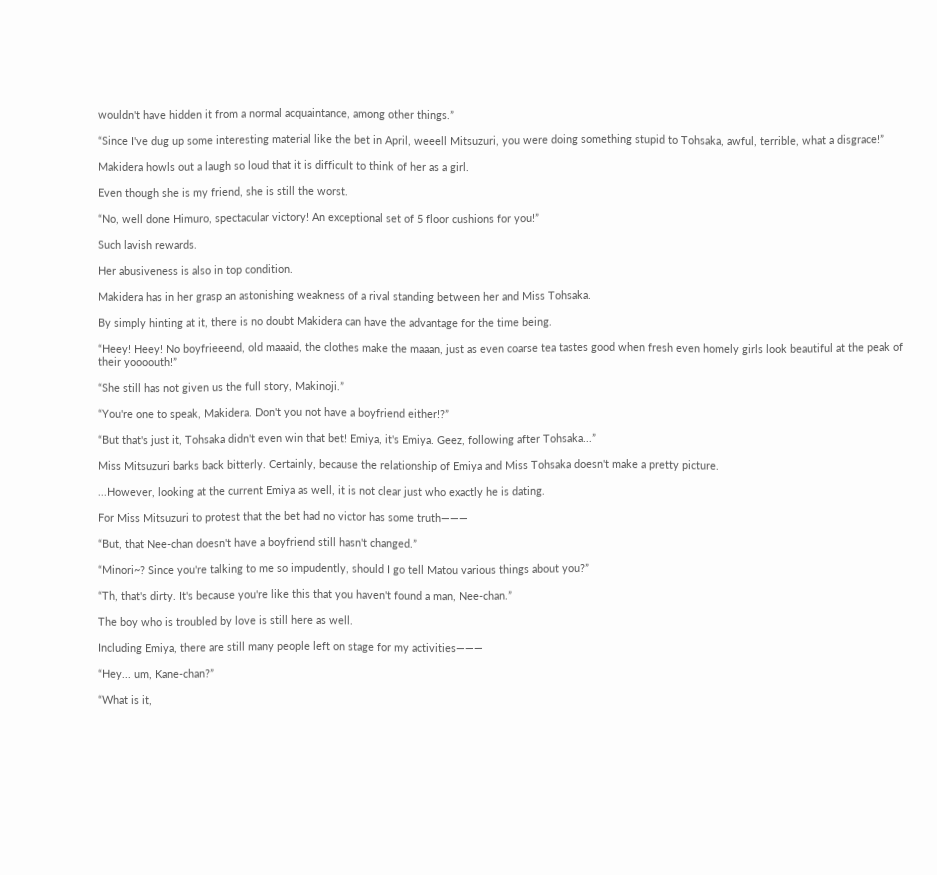wouldn't have hidden it from a normal acquaintance, among other things.”

“Since I've dug up some interesting material like the bet in April, weeell Mitsuzuri, you were doing something stupid to Tohsaka, awful, terrible, what a disgrace!”

Makidera howls out a laugh so loud that it is difficult to think of her as a girl.

Even though she is my friend, she is still the worst.

“No, well done Himuro, spectacular victory! An exceptional set of 5 floor cushions for you!”

Such lavish rewards.

Her abusiveness is also in top condition.

Makidera has in her grasp an astonishing weakness of a rival standing between her and Miss Tohsaka.

By simply hinting at it, there is no doubt Makidera can have the advantage for the time being.

“Heey! Heey! No boyfrieeend, old maaaid, the clothes make the maaan, just as even coarse tea tastes good when fresh even homely girls look beautiful at the peak of their yoooouth!”

“She still has not given us the full story, Makinoji.”

“You're one to speak, Makidera. Don't you not have a boyfriend either!?”

“But that's just it, Tohsaka didn't even win that bet! Emiya, it's Emiya. Geez, following after Tohsaka...”

Miss Mitsuzuri barks back bitterly. Certainly, because the relationship of Emiya and Miss Tohsaka doesn't make a pretty picture.

...However, looking at the current Emiya as well, it is not clear just who exactly he is dating.

For Miss Mitsuzuri to protest that the bet had no victor has some truth―――

“But, that Nee-chan doesn't have a boyfriend still hasn't changed.”

“Minori~? Since you're talking to me so impudently, should I go tell Matou various things about you?”

“Th, that's dirty. It's because you're like this that you haven't found a man, Nee-chan.”

The boy who is troubled by love is still here as well.

Including Emiya, there are still many people left on stage for my activities―――

“Hey... um, Kane-chan?”

“What is it,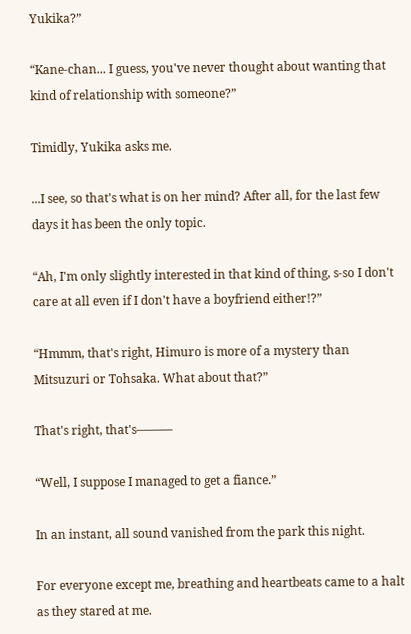Yukika?”

“Kane-chan... I guess, you've never thought about wanting that kind of relationship with someone?”

Timidly, Yukika asks me.

...I see, so that's what is on her mind? After all, for the last few days it has been the only topic.

“Ah, I'm only slightly interested in that kind of thing, s-so I don't care at all even if I don't have a boyfriend either!?”

“Hmmm, that's right, Himuro is more of a mystery than Mitsuzuri or Tohsaka. What about that?”

That's right, that's―――

“Well, I suppose I managed to get a fiance.”

In an instant, all sound vanished from the park this night.

For everyone except me, breathing and heartbeats came to a halt as they stared at me.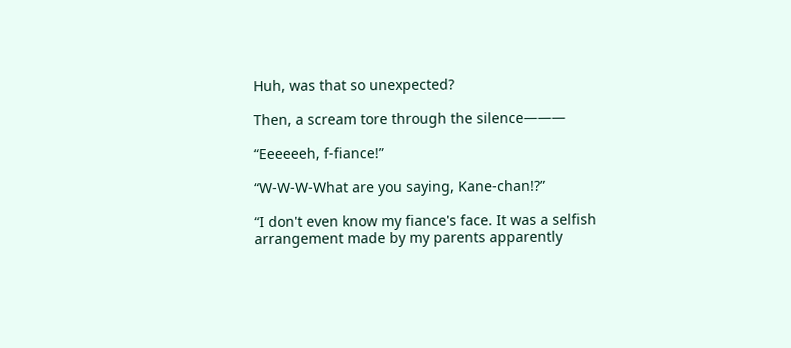Huh, was that so unexpected?

Then, a scream tore through the silence―――

“Eeeeeeh, f-fiance!”

“W-W-W-What are you saying, Kane-chan!?”

“I don't even know my fiance's face. It was a selfish arrangement made by my parents apparently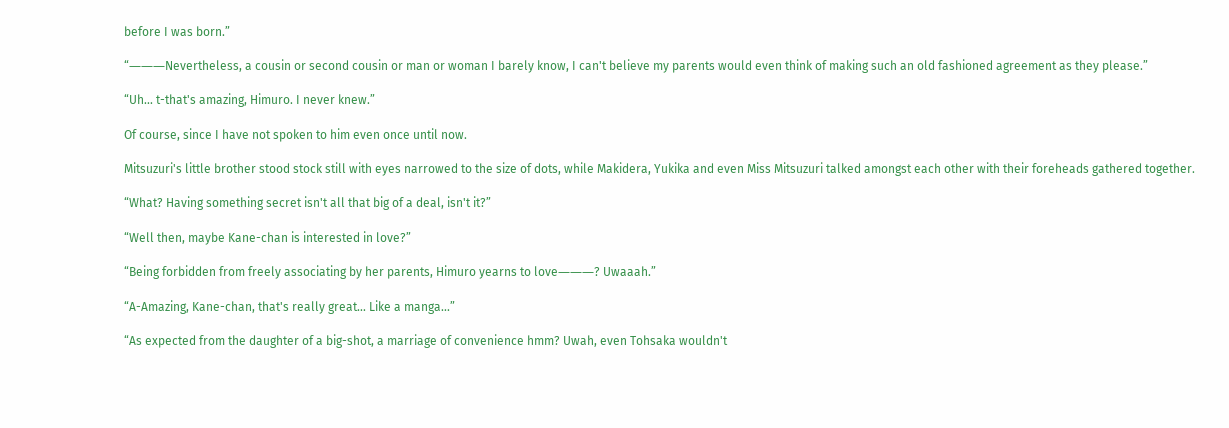before I was born.”

“―――Nevertheless, a cousin or second cousin or man or woman I barely know, I can't believe my parents would even think of making such an old fashioned agreement as they please.”

“Uh... t-that's amazing, Himuro. I never knew.”

Of course, since I have not spoken to him even once until now.

Mitsuzuri's little brother stood stock still with eyes narrowed to the size of dots, while Makidera, Yukika and even Miss Mitsuzuri talked amongst each other with their foreheads gathered together.

“What? Having something secret isn't all that big of a deal, isn't it?”

“Well then, maybe Kane-chan is interested in love?”

“Being forbidden from freely associating by her parents, Himuro yearns to love―――? Uwaaah.”

“A-Amazing, Kane-chan, that's really great... Like a manga...”

“As expected from the daughter of a big-shot, a marriage of convenience hmm? Uwah, even Tohsaka wouldn't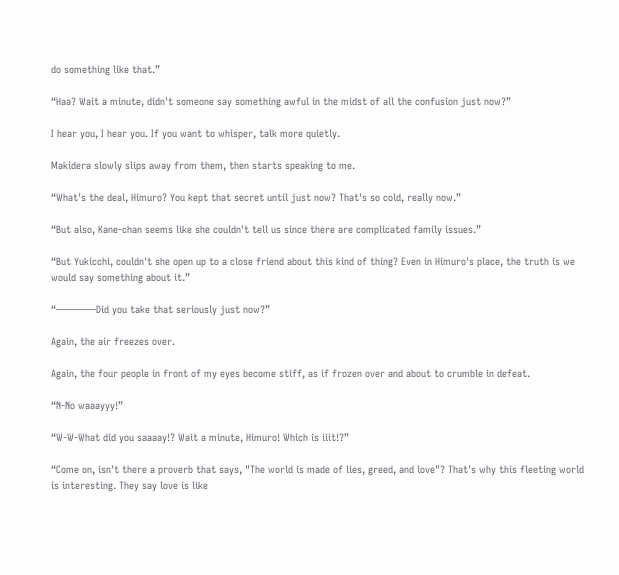do something like that.”

“Haa? Wait a minute, didn't someone say something awful in the midst of all the confusion just now?”

I hear you, I hear you. If you want to whisper, talk more quietly.

Makidera slowly slips away from them, then starts speaking to me.

“What's the deal, Himuro? You kept that secret until just now? That's so cold, really now.”

“But also, Kane-chan seems like she couldn't tell us since there are complicated family issues.”

“But Yukicchi, couldn't she open up to a close friend about this kind of thing? Even in Himuro's place, the truth is we would say something about it.”

“――――Did you take that seriously just now?”

Again, the air freezes over.

Again, the four people in front of my eyes become stiff, as if frozen over and about to crumble in defeat.

“N-No waaayyy!”

“W-W-What did you saaaay!? Wait a minute, Himuro! Which is iiit!?”

“Come on, isn't there a proverb that says, "The world is made of lies, greed, and love"? That's why this fleeting world is interesting. They say love is like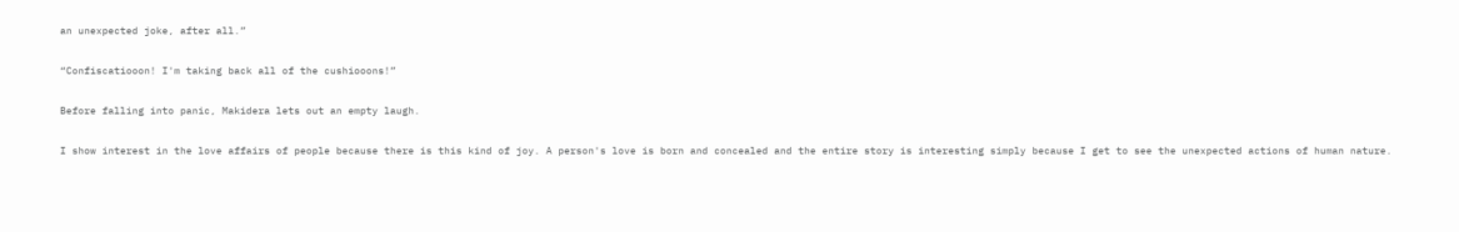an unexpected joke, after all.”

“Confiscatiooon! I'm taking back all of the cushiooons!”

Before falling into panic, Makidera lets out an empty laugh.

I show interest in the love affairs of people because there is this kind of joy. A person's love is born and concealed and the entire story is interesting simply because I get to see the unexpected actions of human nature.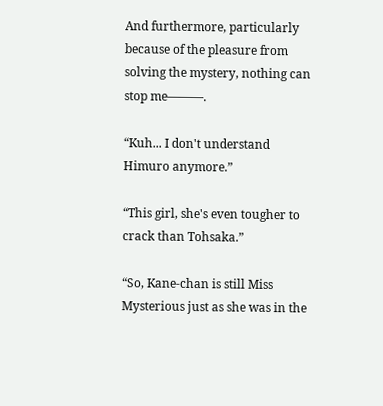And furthermore, particularly because of the pleasure from solving the mystery, nothing can stop me―――.

“Kuh... I don't understand Himuro anymore.”

“This girl, she's even tougher to crack than Tohsaka.”

“So, Kane-chan is still Miss Mysterious just as she was in the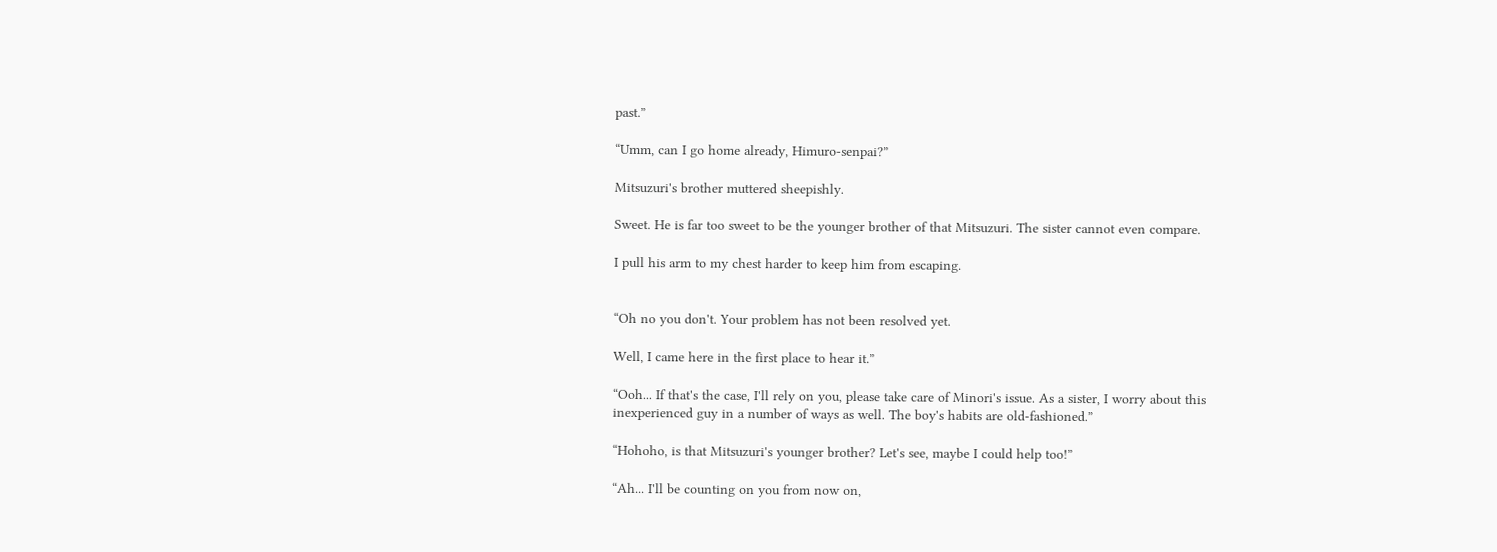past.”

“Umm, can I go home already, Himuro-senpai?”

Mitsuzuri's brother muttered sheepishly.

Sweet. He is far too sweet to be the younger brother of that Mitsuzuri. The sister cannot even compare.

I pull his arm to my chest harder to keep him from escaping.


“Oh no you don't. Your problem has not been resolved yet.

Well, I came here in the first place to hear it.”

“Ooh... If that's the case, I'll rely on you, please take care of Minori's issue. As a sister, I worry about this inexperienced guy in a number of ways as well. The boy's habits are old-fashioned.”

“Hohoho, is that Mitsuzuri's younger brother? Let's see, maybe I could help too!”

“Ah... I'll be counting on you from now on,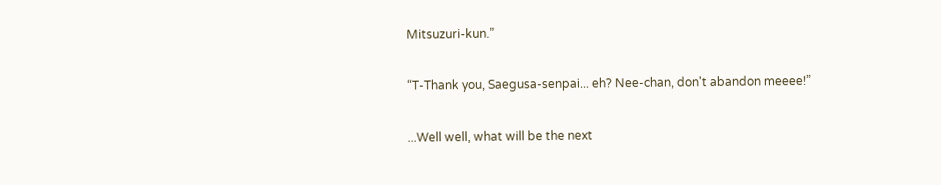Mitsuzuri-kun.”

“T-Thank you, Saegusa-senpai... eh? Nee-chan, don't abandon meeee!”

...Well well, what will be the next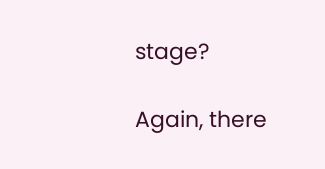stage?

Again, there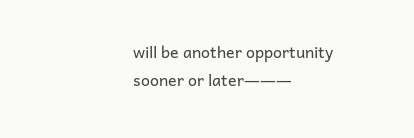will be another opportunity sooner or later―――